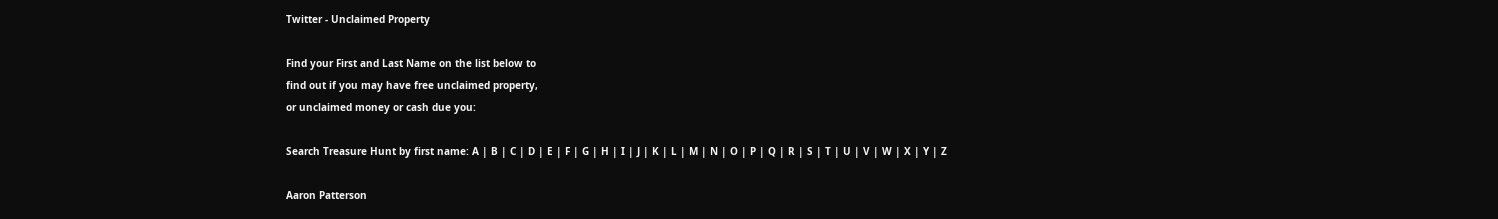Twitter - Unclaimed Property

Find your First and Last Name on the list below to
find out if you may have free unclaimed property,
or unclaimed money or cash due you:

Search Treasure Hunt by first name: A | B | C | D | E | F | G | H | I | J | K | L | M | N | O | P | Q | R | S | T | U | V | W | X | Y | Z

Aaron Patterson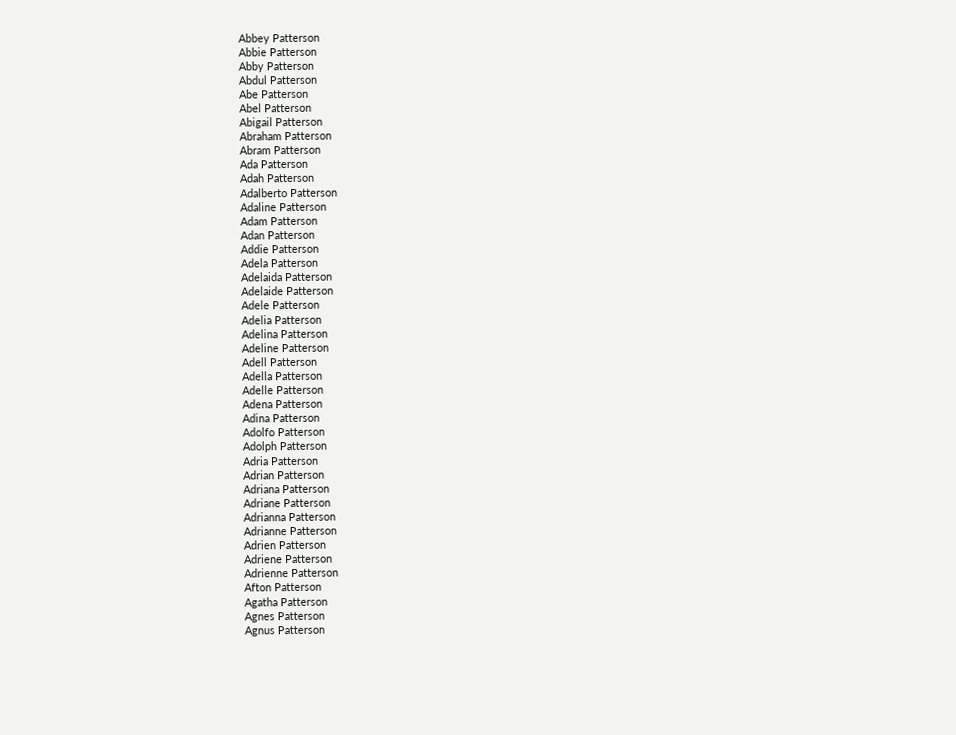Abbey Patterson
Abbie Patterson
Abby Patterson
Abdul Patterson
Abe Patterson
Abel Patterson
Abigail Patterson
Abraham Patterson
Abram Patterson
Ada Patterson
Adah Patterson
Adalberto Patterson
Adaline Patterson
Adam Patterson
Adan Patterson
Addie Patterson
Adela Patterson
Adelaida Patterson
Adelaide Patterson
Adele Patterson
Adelia Patterson
Adelina Patterson
Adeline Patterson
Adell Patterson
Adella Patterson
Adelle Patterson
Adena Patterson
Adina Patterson
Adolfo Patterson
Adolph Patterson
Adria Patterson
Adrian Patterson
Adriana Patterson
Adriane Patterson
Adrianna Patterson
Adrianne Patterson
Adrien Patterson
Adriene Patterson
Adrienne Patterson
Afton Patterson
Agatha Patterson
Agnes Patterson
Agnus Patterson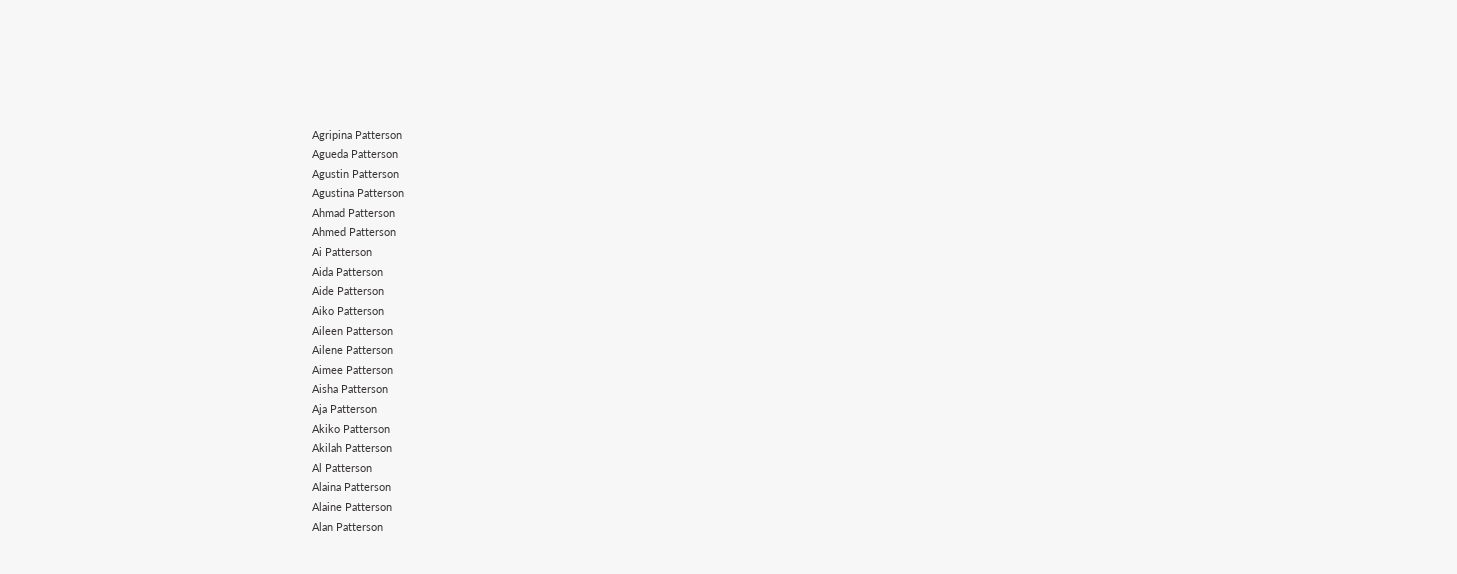Agripina Patterson
Agueda Patterson
Agustin Patterson
Agustina Patterson
Ahmad Patterson
Ahmed Patterson
Ai Patterson
Aida Patterson
Aide Patterson
Aiko Patterson
Aileen Patterson
Ailene Patterson
Aimee Patterson
Aisha Patterson
Aja Patterson
Akiko Patterson
Akilah Patterson
Al Patterson
Alaina Patterson
Alaine Patterson
Alan Patterson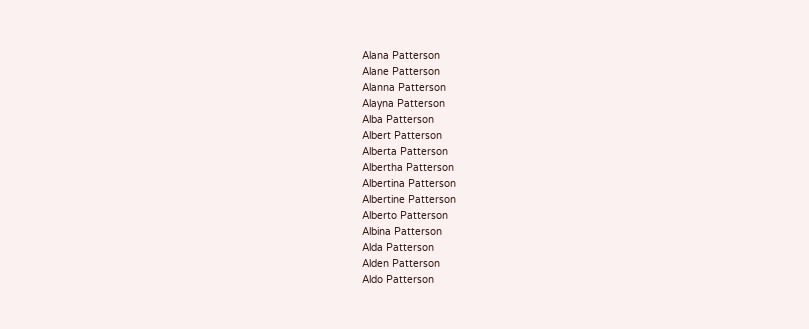Alana Patterson
Alane Patterson
Alanna Patterson
Alayna Patterson
Alba Patterson
Albert Patterson
Alberta Patterson
Albertha Patterson
Albertina Patterson
Albertine Patterson
Alberto Patterson
Albina Patterson
Alda Patterson
Alden Patterson
Aldo Patterson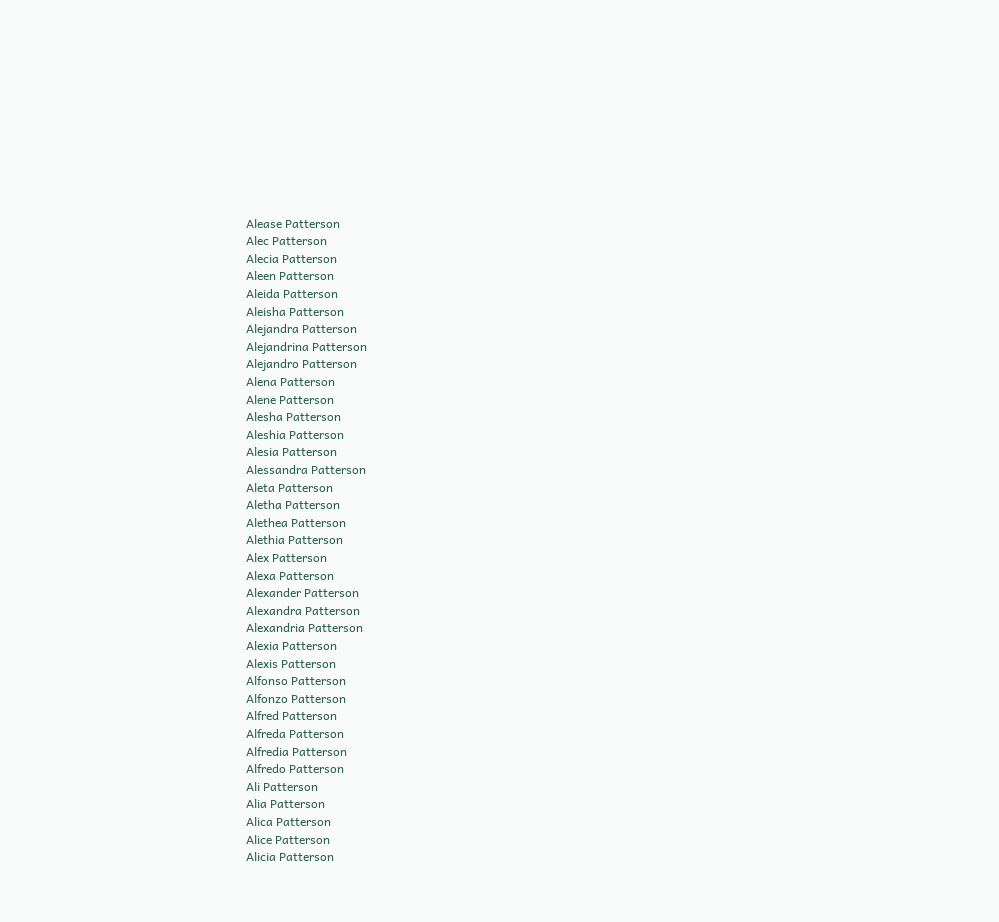Alease Patterson
Alec Patterson
Alecia Patterson
Aleen Patterson
Aleida Patterson
Aleisha Patterson
Alejandra Patterson
Alejandrina Patterson
Alejandro Patterson
Alena Patterson
Alene Patterson
Alesha Patterson
Aleshia Patterson
Alesia Patterson
Alessandra Patterson
Aleta Patterson
Aletha Patterson
Alethea Patterson
Alethia Patterson
Alex Patterson
Alexa Patterson
Alexander Patterson
Alexandra Patterson
Alexandria Patterson
Alexia Patterson
Alexis Patterson
Alfonso Patterson
Alfonzo Patterson
Alfred Patterson
Alfreda Patterson
Alfredia Patterson
Alfredo Patterson
Ali Patterson
Alia Patterson
Alica Patterson
Alice Patterson
Alicia Patterson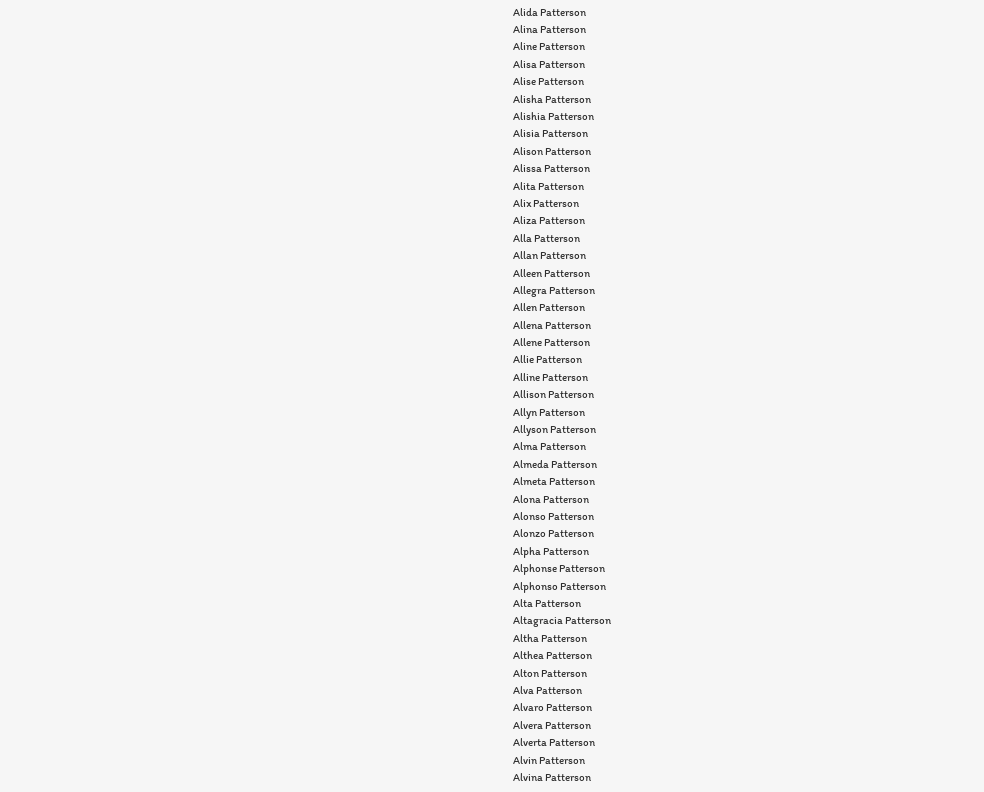Alida Patterson
Alina Patterson
Aline Patterson
Alisa Patterson
Alise Patterson
Alisha Patterson
Alishia Patterson
Alisia Patterson
Alison Patterson
Alissa Patterson
Alita Patterson
Alix Patterson
Aliza Patterson
Alla Patterson
Allan Patterson
Alleen Patterson
Allegra Patterson
Allen Patterson
Allena Patterson
Allene Patterson
Allie Patterson
Alline Patterson
Allison Patterson
Allyn Patterson
Allyson Patterson
Alma Patterson
Almeda Patterson
Almeta Patterson
Alona Patterson
Alonso Patterson
Alonzo Patterson
Alpha Patterson
Alphonse Patterson
Alphonso Patterson
Alta Patterson
Altagracia Patterson
Altha Patterson
Althea Patterson
Alton Patterson
Alva Patterson
Alvaro Patterson
Alvera Patterson
Alverta Patterson
Alvin Patterson
Alvina Patterson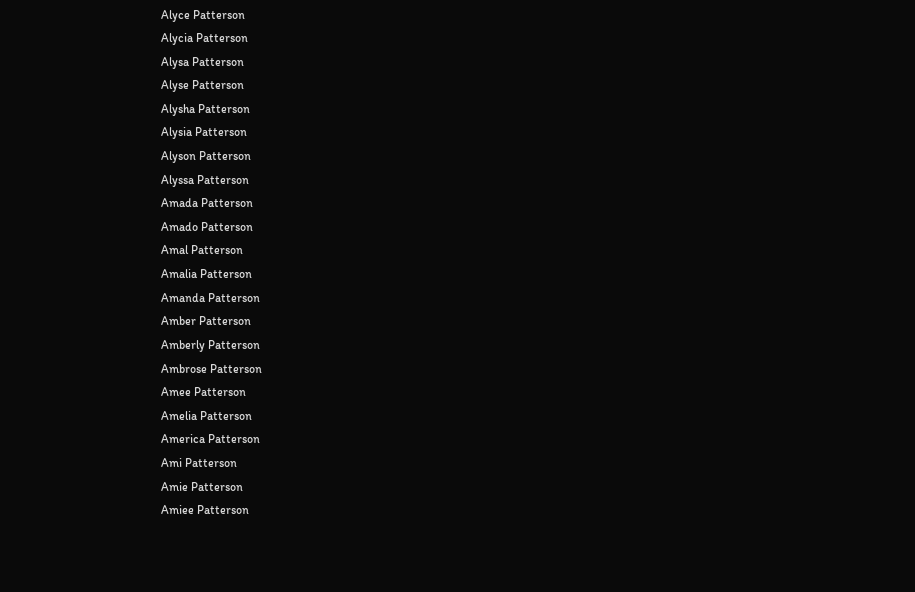Alyce Patterson
Alycia Patterson
Alysa Patterson
Alyse Patterson
Alysha Patterson
Alysia Patterson
Alyson Patterson
Alyssa Patterson
Amada Patterson
Amado Patterson
Amal Patterson
Amalia Patterson
Amanda Patterson
Amber Patterson
Amberly Patterson
Ambrose Patterson
Amee Patterson
Amelia Patterson
America Patterson
Ami Patterson
Amie Patterson
Amiee Patterson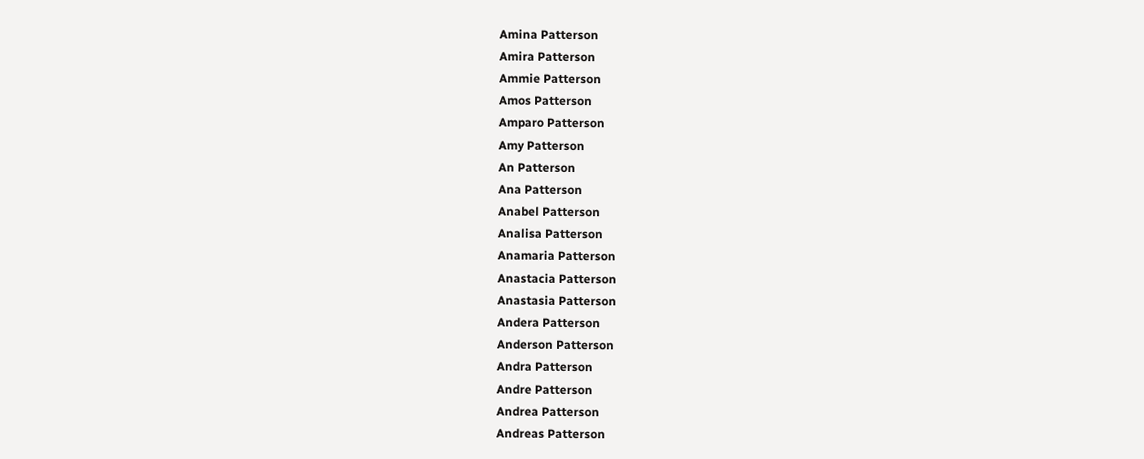Amina Patterson
Amira Patterson
Ammie Patterson
Amos Patterson
Amparo Patterson
Amy Patterson
An Patterson
Ana Patterson
Anabel Patterson
Analisa Patterson
Anamaria Patterson
Anastacia Patterson
Anastasia Patterson
Andera Patterson
Anderson Patterson
Andra Patterson
Andre Patterson
Andrea Patterson
Andreas Patterson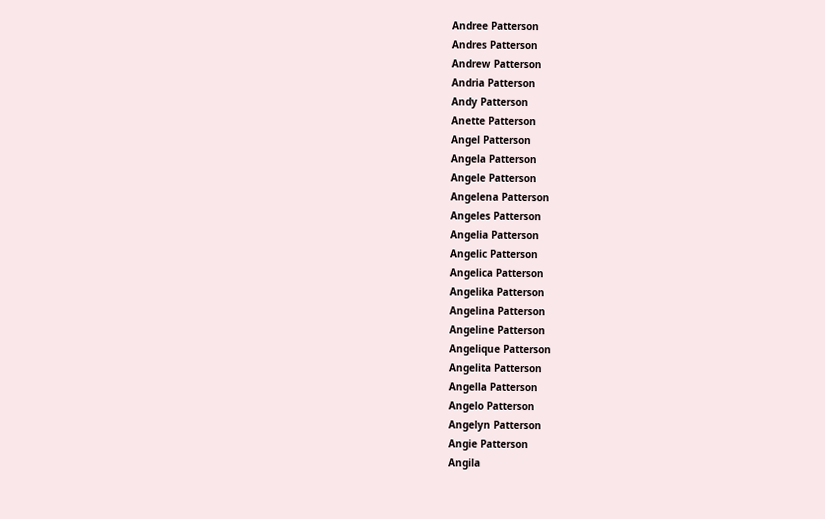Andree Patterson
Andres Patterson
Andrew Patterson
Andria Patterson
Andy Patterson
Anette Patterson
Angel Patterson
Angela Patterson
Angele Patterson
Angelena Patterson
Angeles Patterson
Angelia Patterson
Angelic Patterson
Angelica Patterson
Angelika Patterson
Angelina Patterson
Angeline Patterson
Angelique Patterson
Angelita Patterson
Angella Patterson
Angelo Patterson
Angelyn Patterson
Angie Patterson
Angila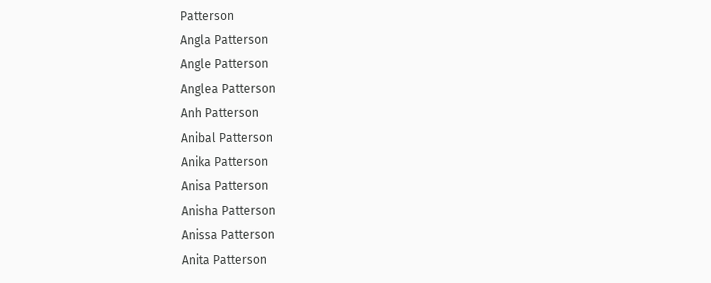Patterson
Angla Patterson
Angle Patterson
Anglea Patterson
Anh Patterson
Anibal Patterson
Anika Patterson
Anisa Patterson
Anisha Patterson
Anissa Patterson
Anita Patterson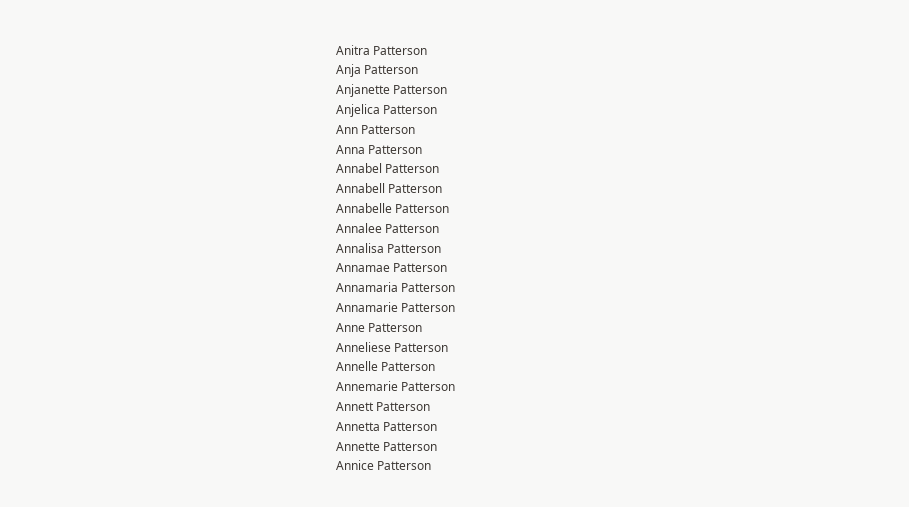Anitra Patterson
Anja Patterson
Anjanette Patterson
Anjelica Patterson
Ann Patterson
Anna Patterson
Annabel Patterson
Annabell Patterson
Annabelle Patterson
Annalee Patterson
Annalisa Patterson
Annamae Patterson
Annamaria Patterson
Annamarie Patterson
Anne Patterson
Anneliese Patterson
Annelle Patterson
Annemarie Patterson
Annett Patterson
Annetta Patterson
Annette Patterson
Annice Patterson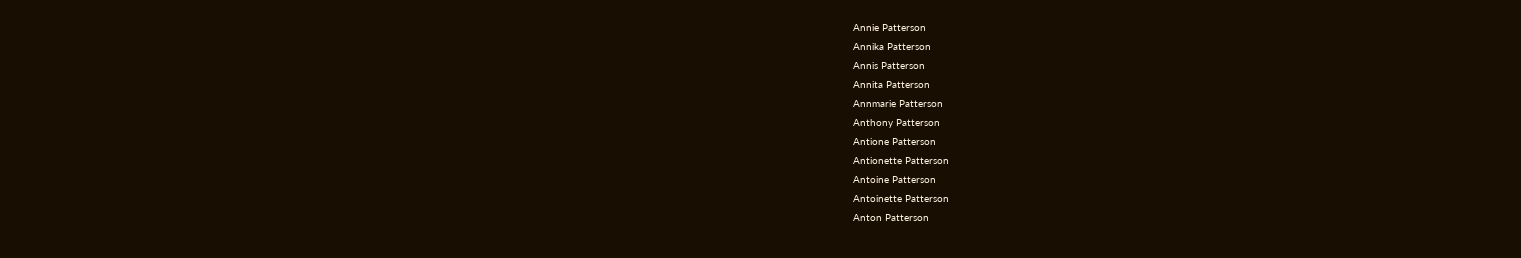Annie Patterson
Annika Patterson
Annis Patterson
Annita Patterson
Annmarie Patterson
Anthony Patterson
Antione Patterson
Antionette Patterson
Antoine Patterson
Antoinette Patterson
Anton Patterson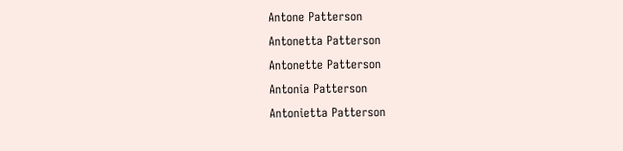Antone Patterson
Antonetta Patterson
Antonette Patterson
Antonia Patterson
Antonietta Patterson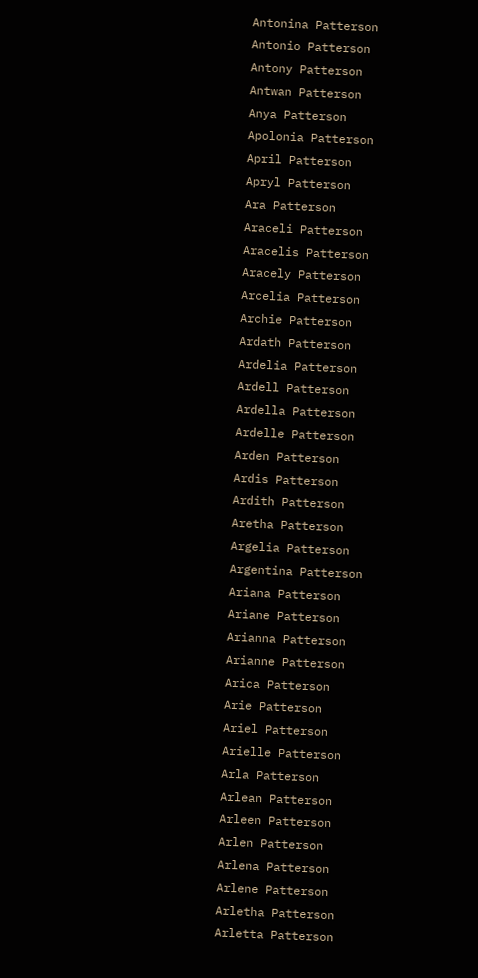Antonina Patterson
Antonio Patterson
Antony Patterson
Antwan Patterson
Anya Patterson
Apolonia Patterson
April Patterson
Apryl Patterson
Ara Patterson
Araceli Patterson
Aracelis Patterson
Aracely Patterson
Arcelia Patterson
Archie Patterson
Ardath Patterson
Ardelia Patterson
Ardell Patterson
Ardella Patterson
Ardelle Patterson
Arden Patterson
Ardis Patterson
Ardith Patterson
Aretha Patterson
Argelia Patterson
Argentina Patterson
Ariana Patterson
Ariane Patterson
Arianna Patterson
Arianne Patterson
Arica Patterson
Arie Patterson
Ariel Patterson
Arielle Patterson
Arla Patterson
Arlean Patterson
Arleen Patterson
Arlen Patterson
Arlena Patterson
Arlene Patterson
Arletha Patterson
Arletta Patterson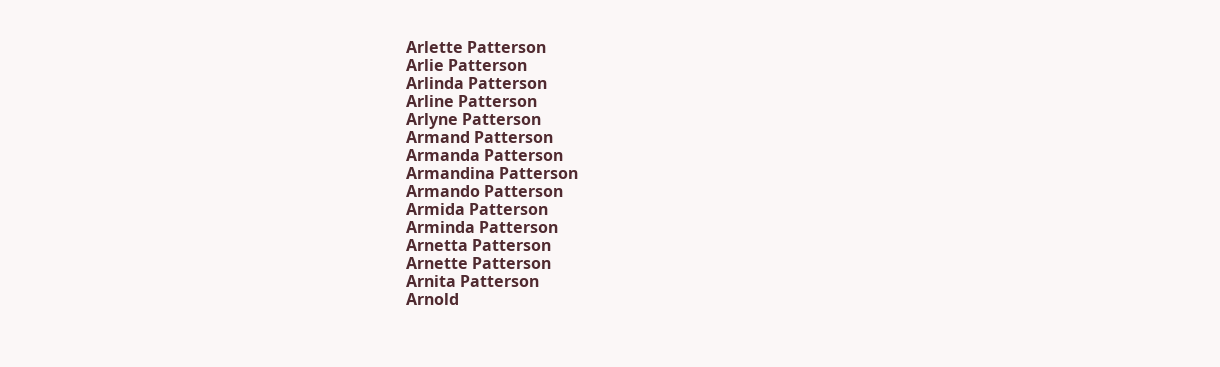Arlette Patterson
Arlie Patterson
Arlinda Patterson
Arline Patterson
Arlyne Patterson
Armand Patterson
Armanda Patterson
Armandina Patterson
Armando Patterson
Armida Patterson
Arminda Patterson
Arnetta Patterson
Arnette Patterson
Arnita Patterson
Arnold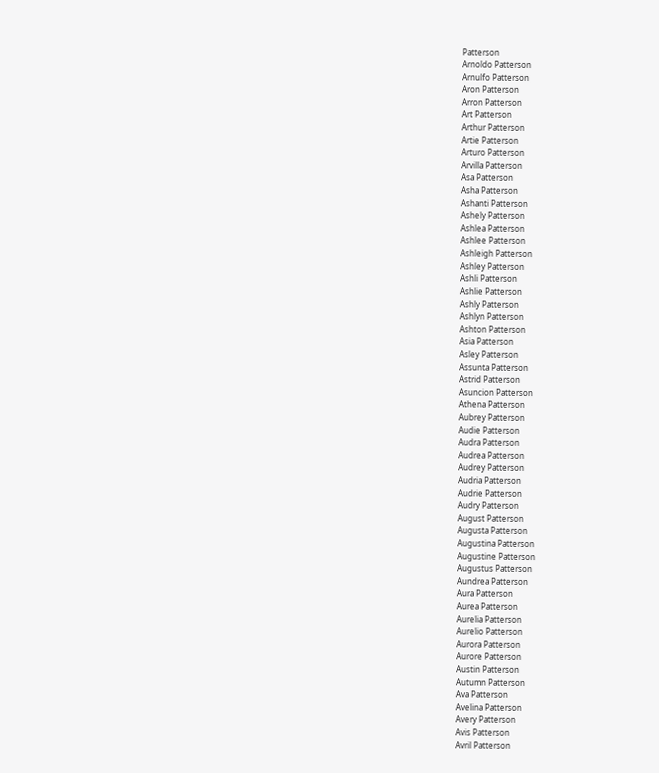Patterson
Arnoldo Patterson
Arnulfo Patterson
Aron Patterson
Arron Patterson
Art Patterson
Arthur Patterson
Artie Patterson
Arturo Patterson
Arvilla Patterson
Asa Patterson
Asha Patterson
Ashanti Patterson
Ashely Patterson
Ashlea Patterson
Ashlee Patterson
Ashleigh Patterson
Ashley Patterson
Ashli Patterson
Ashlie Patterson
Ashly Patterson
Ashlyn Patterson
Ashton Patterson
Asia Patterson
Asley Patterson
Assunta Patterson
Astrid Patterson
Asuncion Patterson
Athena Patterson
Aubrey Patterson
Audie Patterson
Audra Patterson
Audrea Patterson
Audrey Patterson
Audria Patterson
Audrie Patterson
Audry Patterson
August Patterson
Augusta Patterson
Augustina Patterson
Augustine Patterson
Augustus Patterson
Aundrea Patterson
Aura Patterson
Aurea Patterson
Aurelia Patterson
Aurelio Patterson
Aurora Patterson
Aurore Patterson
Austin Patterson
Autumn Patterson
Ava Patterson
Avelina Patterson
Avery Patterson
Avis Patterson
Avril Patterson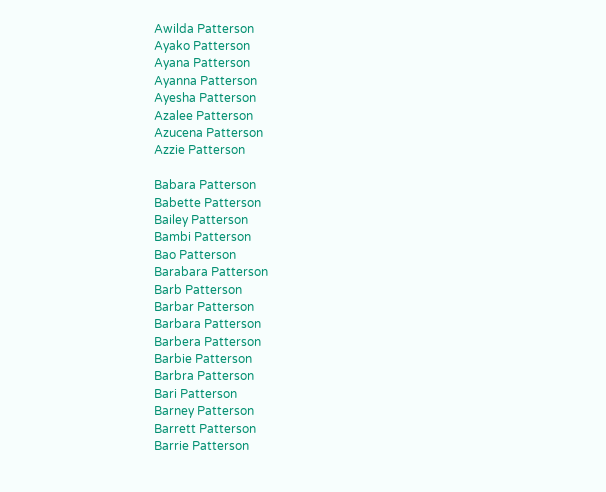Awilda Patterson
Ayako Patterson
Ayana Patterson
Ayanna Patterson
Ayesha Patterson
Azalee Patterson
Azucena Patterson
Azzie Patterson

Babara Patterson
Babette Patterson
Bailey Patterson
Bambi Patterson
Bao Patterson
Barabara Patterson
Barb Patterson
Barbar Patterson
Barbara Patterson
Barbera Patterson
Barbie Patterson
Barbra Patterson
Bari Patterson
Barney Patterson
Barrett Patterson
Barrie Patterson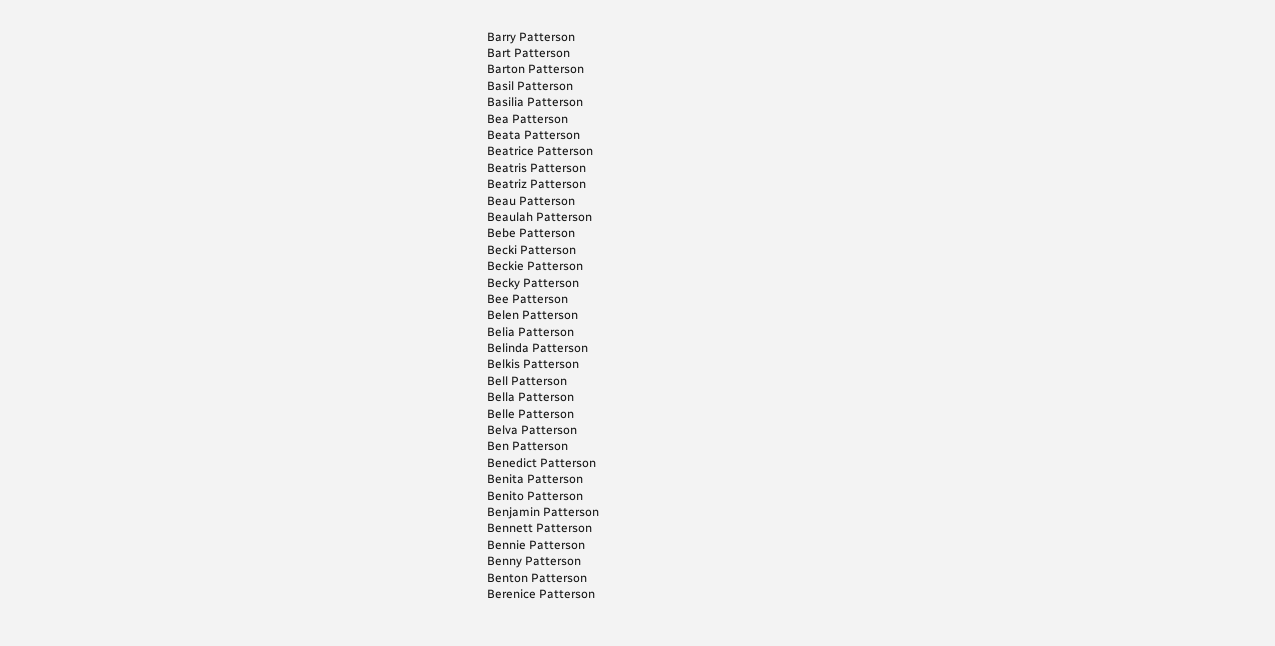Barry Patterson
Bart Patterson
Barton Patterson
Basil Patterson
Basilia Patterson
Bea Patterson
Beata Patterson
Beatrice Patterson
Beatris Patterson
Beatriz Patterson
Beau Patterson
Beaulah Patterson
Bebe Patterson
Becki Patterson
Beckie Patterson
Becky Patterson
Bee Patterson
Belen Patterson
Belia Patterson
Belinda Patterson
Belkis Patterson
Bell Patterson
Bella Patterson
Belle Patterson
Belva Patterson
Ben Patterson
Benedict Patterson
Benita Patterson
Benito Patterson
Benjamin Patterson
Bennett Patterson
Bennie Patterson
Benny Patterson
Benton Patterson
Berenice Patterson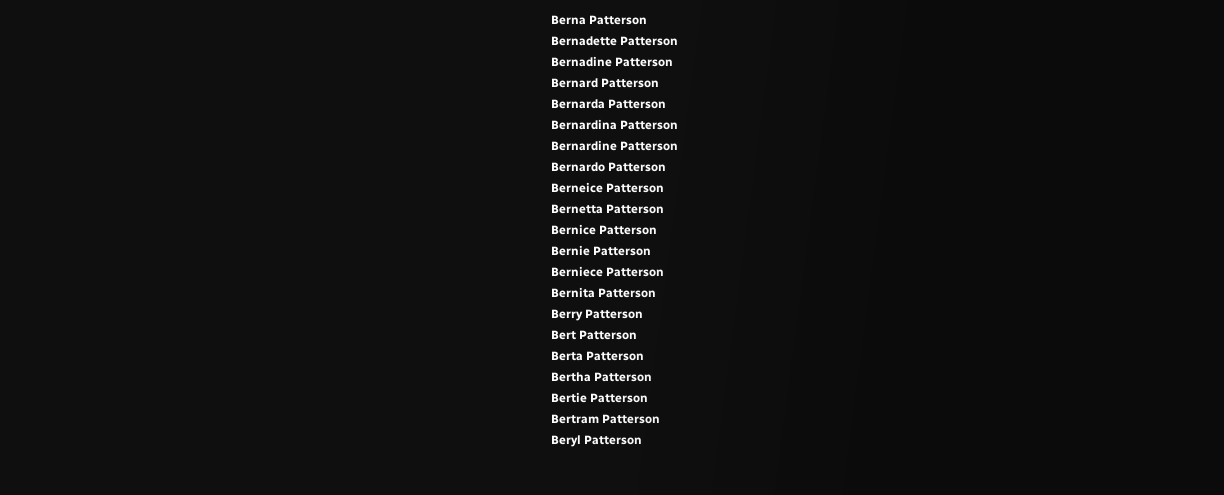Berna Patterson
Bernadette Patterson
Bernadine Patterson
Bernard Patterson
Bernarda Patterson
Bernardina Patterson
Bernardine Patterson
Bernardo Patterson
Berneice Patterson
Bernetta Patterson
Bernice Patterson
Bernie Patterson
Berniece Patterson
Bernita Patterson
Berry Patterson
Bert Patterson
Berta Patterson
Bertha Patterson
Bertie Patterson
Bertram Patterson
Beryl Patterson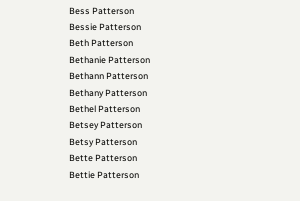Bess Patterson
Bessie Patterson
Beth Patterson
Bethanie Patterson
Bethann Patterson
Bethany Patterson
Bethel Patterson
Betsey Patterson
Betsy Patterson
Bette Patterson
Bettie Patterson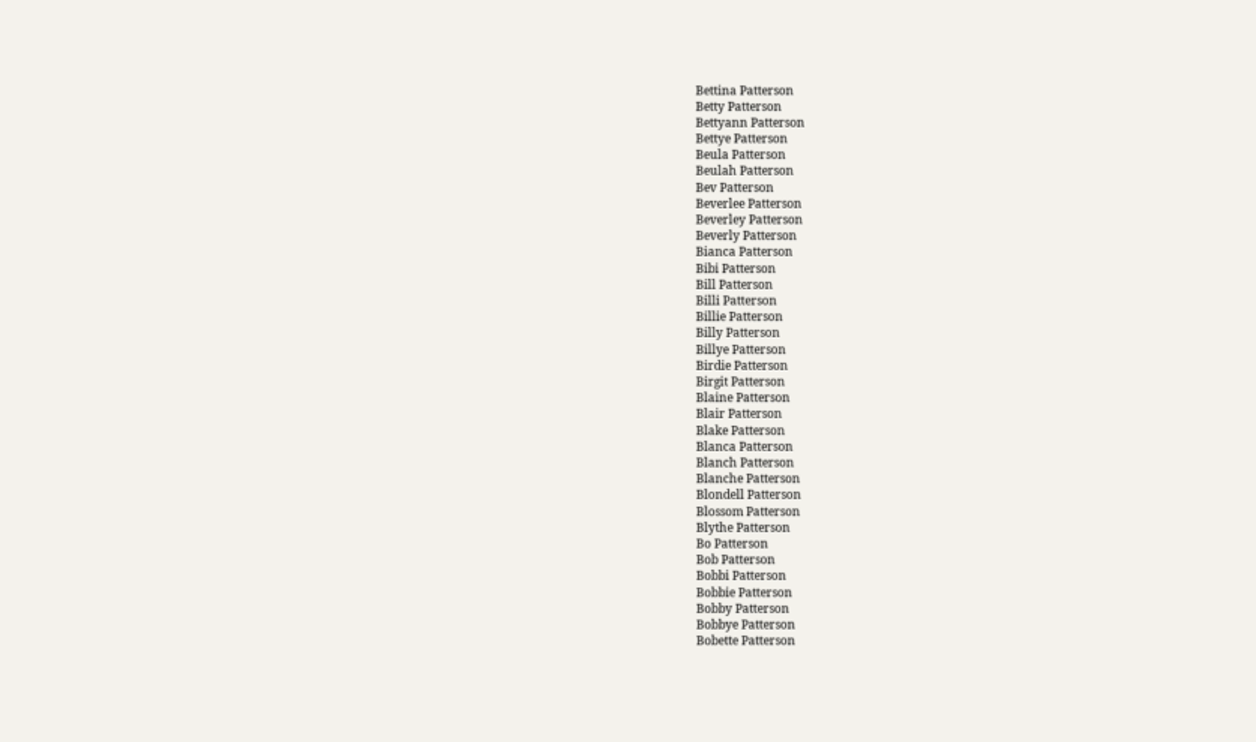Bettina Patterson
Betty Patterson
Bettyann Patterson
Bettye Patterson
Beula Patterson
Beulah Patterson
Bev Patterson
Beverlee Patterson
Beverley Patterson
Beverly Patterson
Bianca Patterson
Bibi Patterson
Bill Patterson
Billi Patterson
Billie Patterson
Billy Patterson
Billye Patterson
Birdie Patterson
Birgit Patterson
Blaine Patterson
Blair Patterson
Blake Patterson
Blanca Patterson
Blanch Patterson
Blanche Patterson
Blondell Patterson
Blossom Patterson
Blythe Patterson
Bo Patterson
Bob Patterson
Bobbi Patterson
Bobbie Patterson
Bobby Patterson
Bobbye Patterson
Bobette Patterson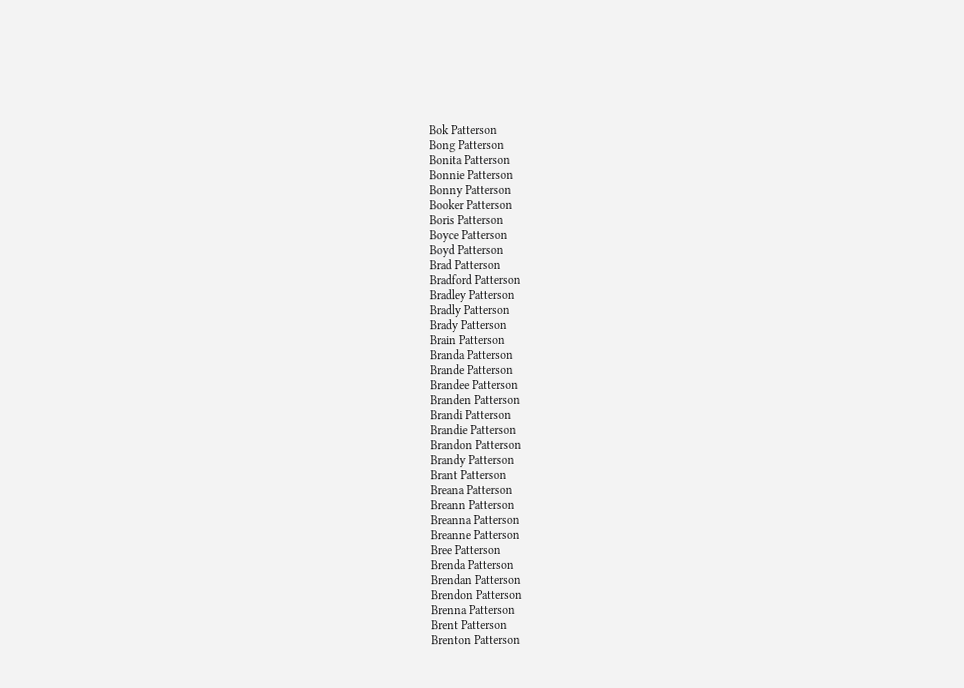Bok Patterson
Bong Patterson
Bonita Patterson
Bonnie Patterson
Bonny Patterson
Booker Patterson
Boris Patterson
Boyce Patterson
Boyd Patterson
Brad Patterson
Bradford Patterson
Bradley Patterson
Bradly Patterson
Brady Patterson
Brain Patterson
Branda Patterson
Brande Patterson
Brandee Patterson
Branden Patterson
Brandi Patterson
Brandie Patterson
Brandon Patterson
Brandy Patterson
Brant Patterson
Breana Patterson
Breann Patterson
Breanna Patterson
Breanne Patterson
Bree Patterson
Brenda Patterson
Brendan Patterson
Brendon Patterson
Brenna Patterson
Brent Patterson
Brenton Patterson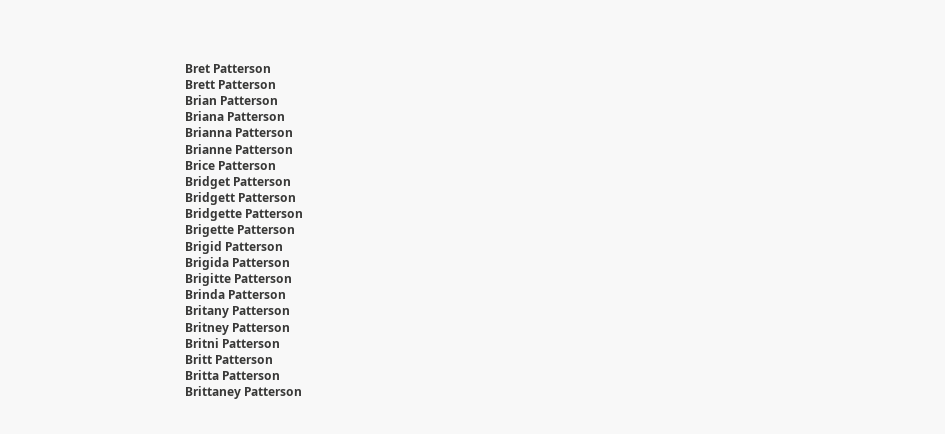Bret Patterson
Brett Patterson
Brian Patterson
Briana Patterson
Brianna Patterson
Brianne Patterson
Brice Patterson
Bridget Patterson
Bridgett Patterson
Bridgette Patterson
Brigette Patterson
Brigid Patterson
Brigida Patterson
Brigitte Patterson
Brinda Patterson
Britany Patterson
Britney Patterson
Britni Patterson
Britt Patterson
Britta Patterson
Brittaney Patterson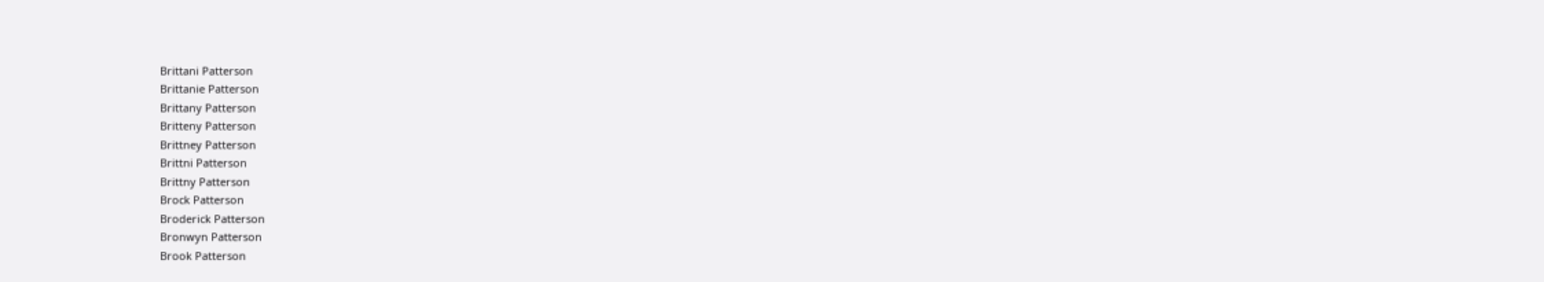Brittani Patterson
Brittanie Patterson
Brittany Patterson
Britteny Patterson
Brittney Patterson
Brittni Patterson
Brittny Patterson
Brock Patterson
Broderick Patterson
Bronwyn Patterson
Brook Patterson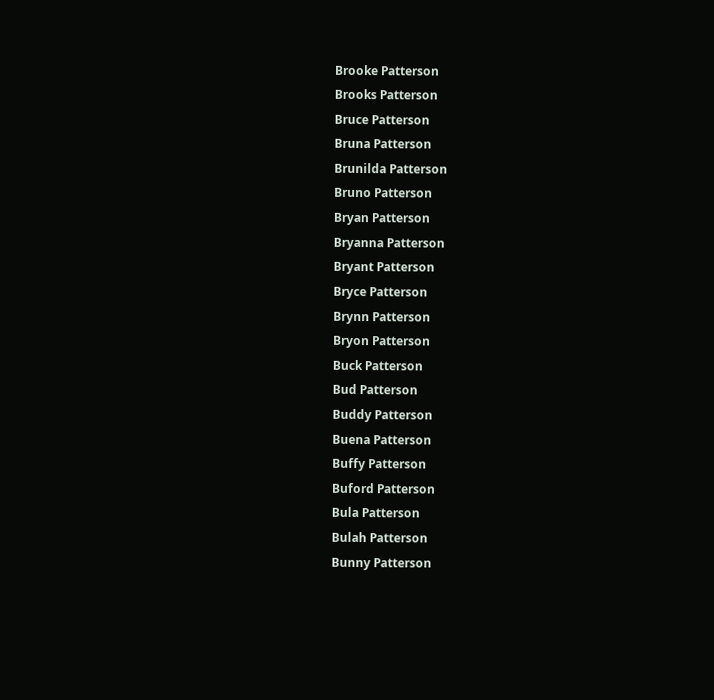Brooke Patterson
Brooks Patterson
Bruce Patterson
Bruna Patterson
Brunilda Patterson
Bruno Patterson
Bryan Patterson
Bryanna Patterson
Bryant Patterson
Bryce Patterson
Brynn Patterson
Bryon Patterson
Buck Patterson
Bud Patterson
Buddy Patterson
Buena Patterson
Buffy Patterson
Buford Patterson
Bula Patterson
Bulah Patterson
Bunny Patterson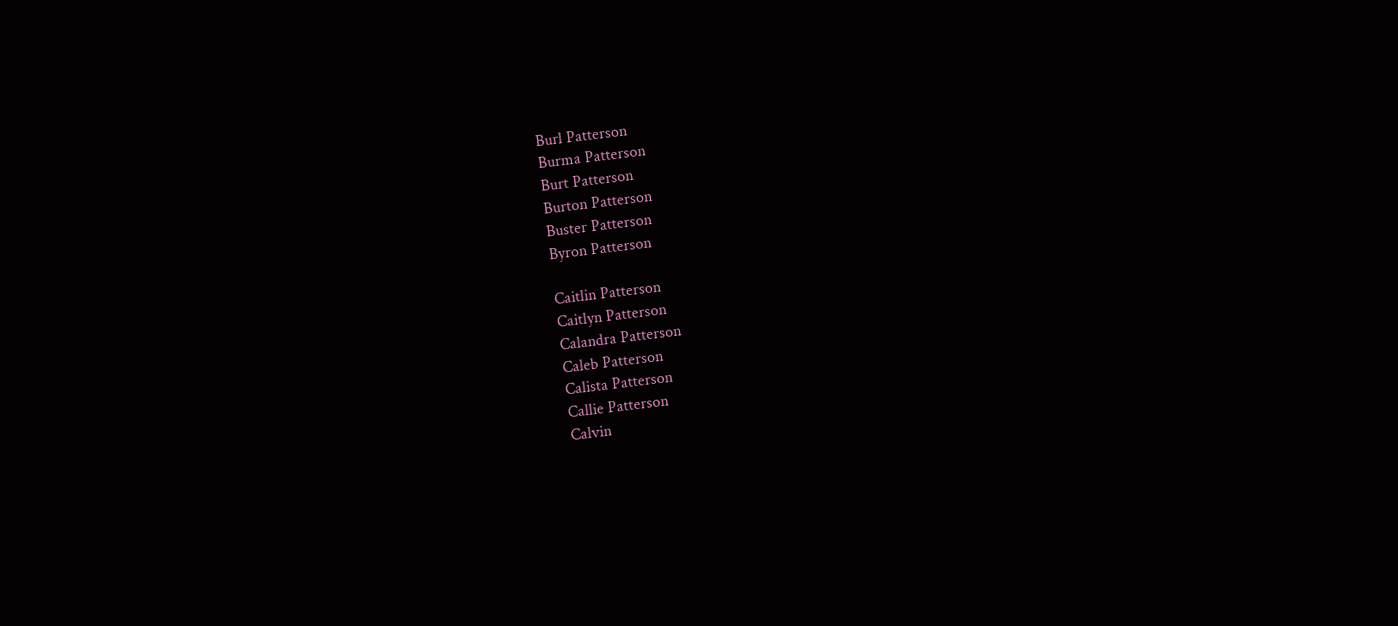Burl Patterson
Burma Patterson
Burt Patterson
Burton Patterson
Buster Patterson
Byron Patterson

Caitlin Patterson
Caitlyn Patterson
Calandra Patterson
Caleb Patterson
Calista Patterson
Callie Patterson
Calvin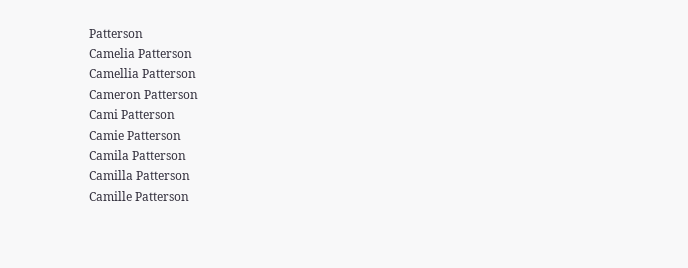Patterson
Camelia Patterson
Camellia Patterson
Cameron Patterson
Cami Patterson
Camie Patterson
Camila Patterson
Camilla Patterson
Camille Patterson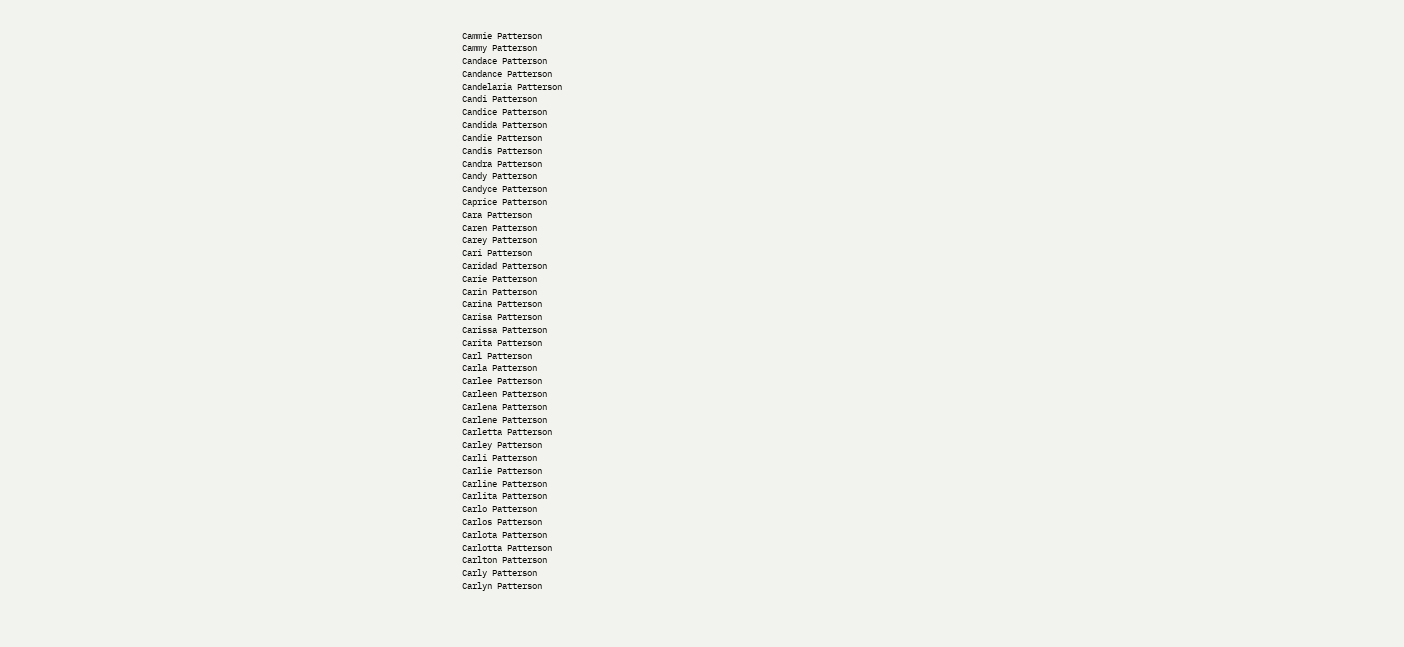Cammie Patterson
Cammy Patterson
Candace Patterson
Candance Patterson
Candelaria Patterson
Candi Patterson
Candice Patterson
Candida Patterson
Candie Patterson
Candis Patterson
Candra Patterson
Candy Patterson
Candyce Patterson
Caprice Patterson
Cara Patterson
Caren Patterson
Carey Patterson
Cari Patterson
Caridad Patterson
Carie Patterson
Carin Patterson
Carina Patterson
Carisa Patterson
Carissa Patterson
Carita Patterson
Carl Patterson
Carla Patterson
Carlee Patterson
Carleen Patterson
Carlena Patterson
Carlene Patterson
Carletta Patterson
Carley Patterson
Carli Patterson
Carlie Patterson
Carline Patterson
Carlita Patterson
Carlo Patterson
Carlos Patterson
Carlota Patterson
Carlotta Patterson
Carlton Patterson
Carly Patterson
Carlyn Patterson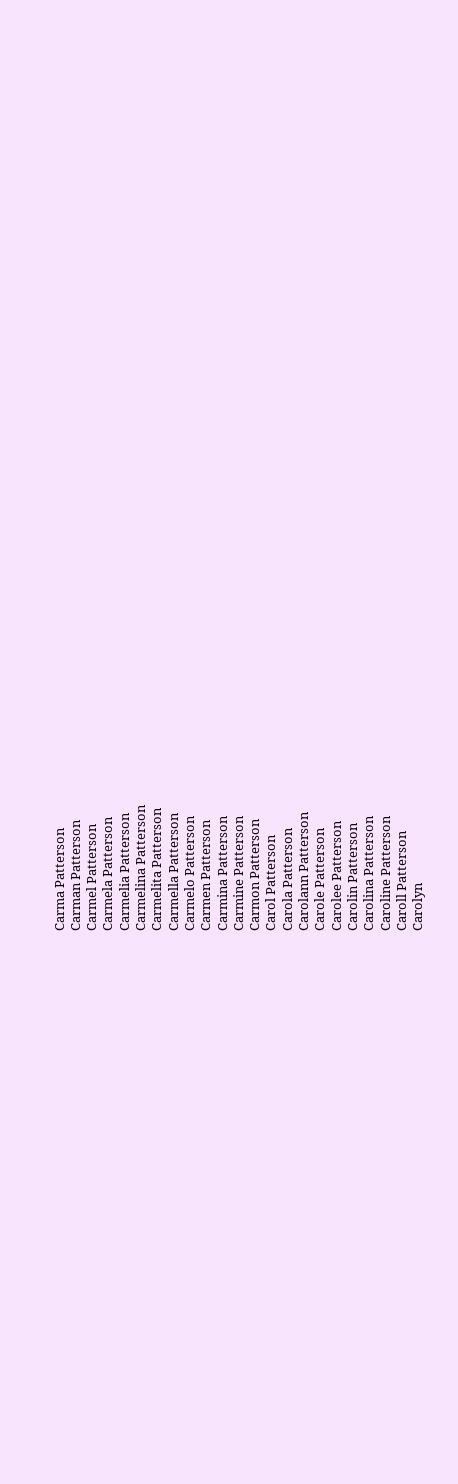Carma Patterson
Carman Patterson
Carmel Patterson
Carmela Patterson
Carmelia Patterson
Carmelina Patterson
Carmelita Patterson
Carmella Patterson
Carmelo Patterson
Carmen Patterson
Carmina Patterson
Carmine Patterson
Carmon Patterson
Carol Patterson
Carola Patterson
Carolann Patterson
Carole Patterson
Carolee Patterson
Carolin Patterson
Carolina Patterson
Caroline Patterson
Caroll Patterson
Carolyn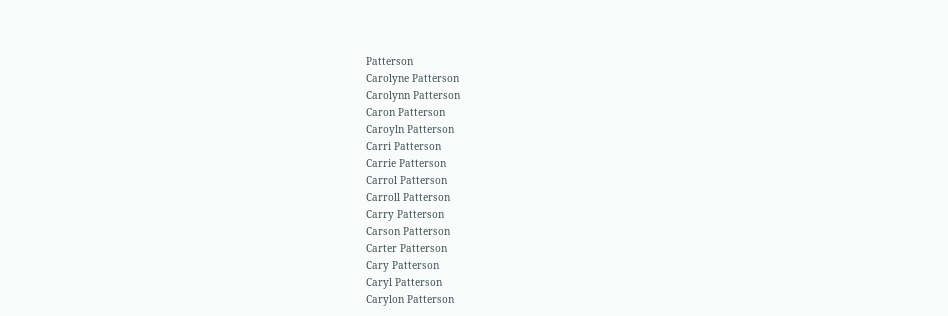Patterson
Carolyne Patterson
Carolynn Patterson
Caron Patterson
Caroyln Patterson
Carri Patterson
Carrie Patterson
Carrol Patterson
Carroll Patterson
Carry Patterson
Carson Patterson
Carter Patterson
Cary Patterson
Caryl Patterson
Carylon Patterson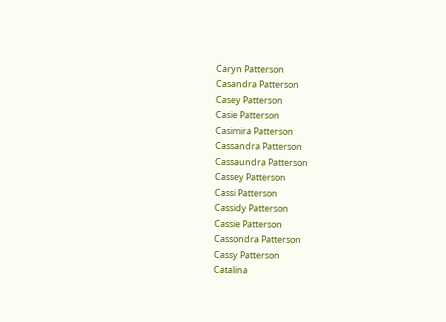Caryn Patterson
Casandra Patterson
Casey Patterson
Casie Patterson
Casimira Patterson
Cassandra Patterson
Cassaundra Patterson
Cassey Patterson
Cassi Patterson
Cassidy Patterson
Cassie Patterson
Cassondra Patterson
Cassy Patterson
Catalina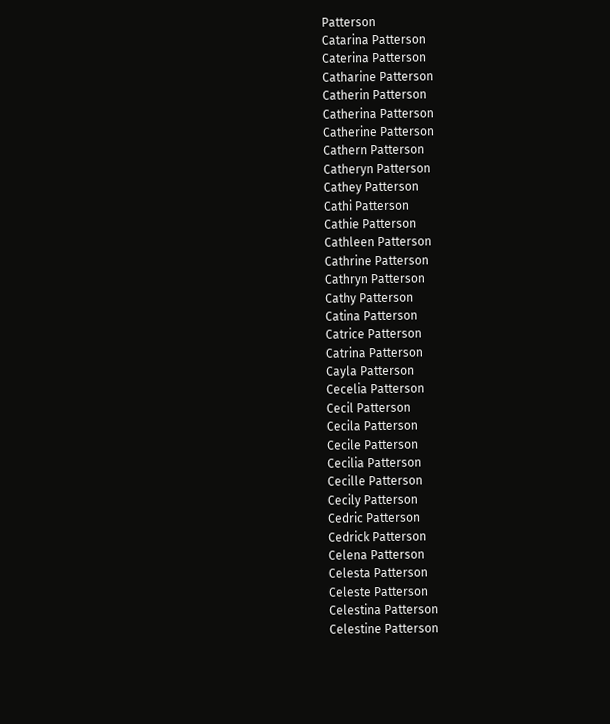Patterson
Catarina Patterson
Caterina Patterson
Catharine Patterson
Catherin Patterson
Catherina Patterson
Catherine Patterson
Cathern Patterson
Catheryn Patterson
Cathey Patterson
Cathi Patterson
Cathie Patterson
Cathleen Patterson
Cathrine Patterson
Cathryn Patterson
Cathy Patterson
Catina Patterson
Catrice Patterson
Catrina Patterson
Cayla Patterson
Cecelia Patterson
Cecil Patterson
Cecila Patterson
Cecile Patterson
Cecilia Patterson
Cecille Patterson
Cecily Patterson
Cedric Patterson
Cedrick Patterson
Celena Patterson
Celesta Patterson
Celeste Patterson
Celestina Patterson
Celestine Patterson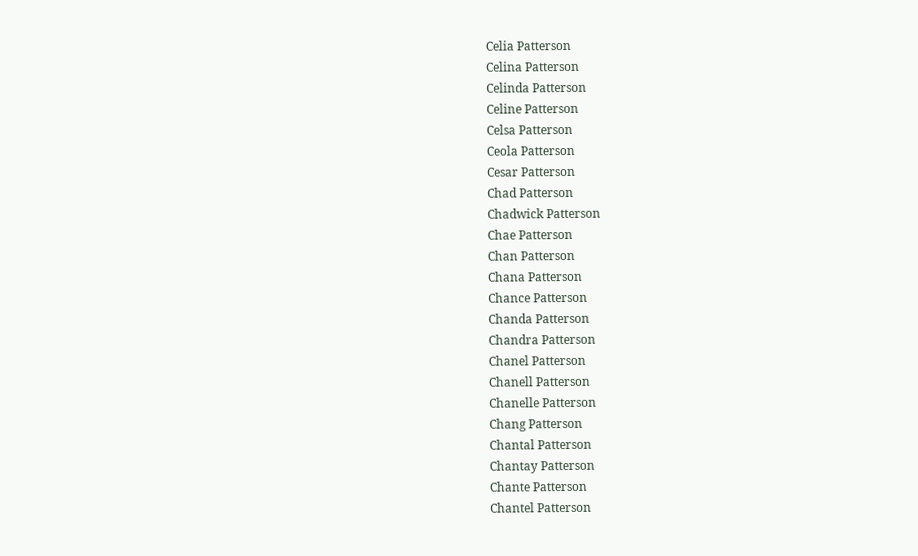Celia Patterson
Celina Patterson
Celinda Patterson
Celine Patterson
Celsa Patterson
Ceola Patterson
Cesar Patterson
Chad Patterson
Chadwick Patterson
Chae Patterson
Chan Patterson
Chana Patterson
Chance Patterson
Chanda Patterson
Chandra Patterson
Chanel Patterson
Chanell Patterson
Chanelle Patterson
Chang Patterson
Chantal Patterson
Chantay Patterson
Chante Patterson
Chantel Patterson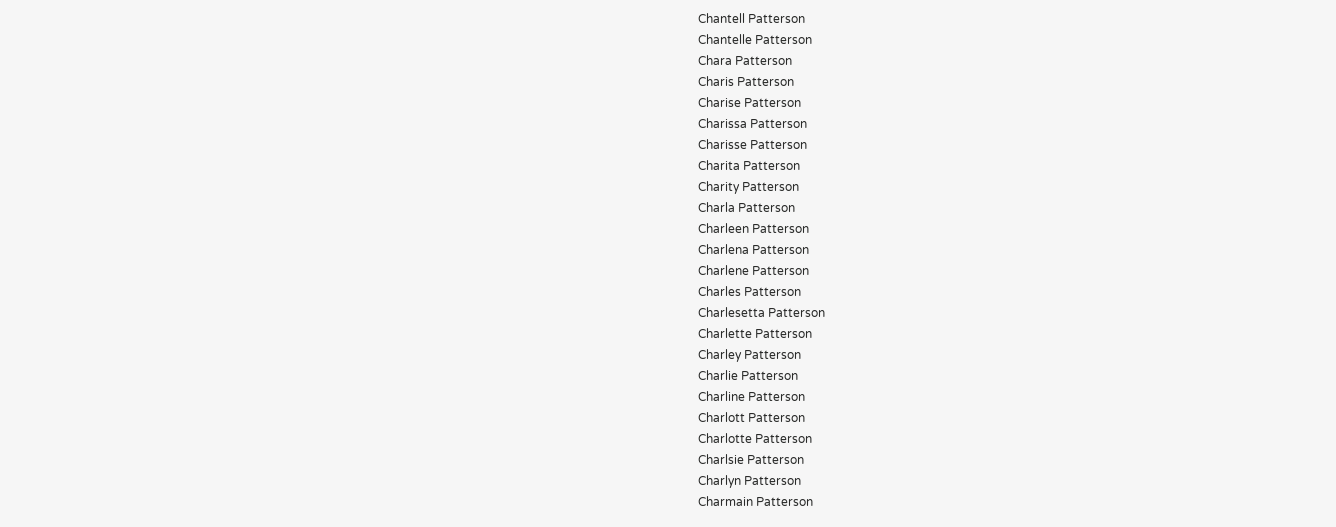Chantell Patterson
Chantelle Patterson
Chara Patterson
Charis Patterson
Charise Patterson
Charissa Patterson
Charisse Patterson
Charita Patterson
Charity Patterson
Charla Patterson
Charleen Patterson
Charlena Patterson
Charlene Patterson
Charles Patterson
Charlesetta Patterson
Charlette Patterson
Charley Patterson
Charlie Patterson
Charline Patterson
Charlott Patterson
Charlotte Patterson
Charlsie Patterson
Charlyn Patterson
Charmain Patterson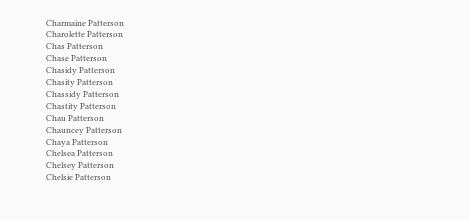Charmaine Patterson
Charolette Patterson
Chas Patterson
Chase Patterson
Chasidy Patterson
Chasity Patterson
Chassidy Patterson
Chastity Patterson
Chau Patterson
Chauncey Patterson
Chaya Patterson
Chelsea Patterson
Chelsey Patterson
Chelsie Patterson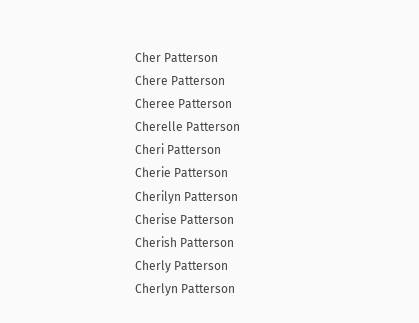Cher Patterson
Chere Patterson
Cheree Patterson
Cherelle Patterson
Cheri Patterson
Cherie Patterson
Cherilyn Patterson
Cherise Patterson
Cherish Patterson
Cherly Patterson
Cherlyn Patterson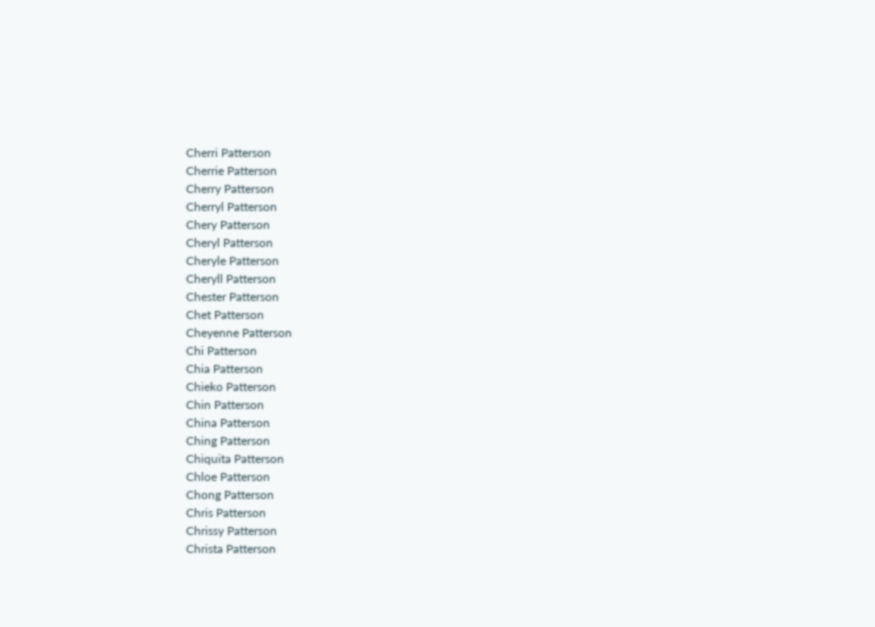Cherri Patterson
Cherrie Patterson
Cherry Patterson
Cherryl Patterson
Chery Patterson
Cheryl Patterson
Cheryle Patterson
Cheryll Patterson
Chester Patterson
Chet Patterson
Cheyenne Patterson
Chi Patterson
Chia Patterson
Chieko Patterson
Chin Patterson
China Patterson
Ching Patterson
Chiquita Patterson
Chloe Patterson
Chong Patterson
Chris Patterson
Chrissy Patterson
Christa Patterson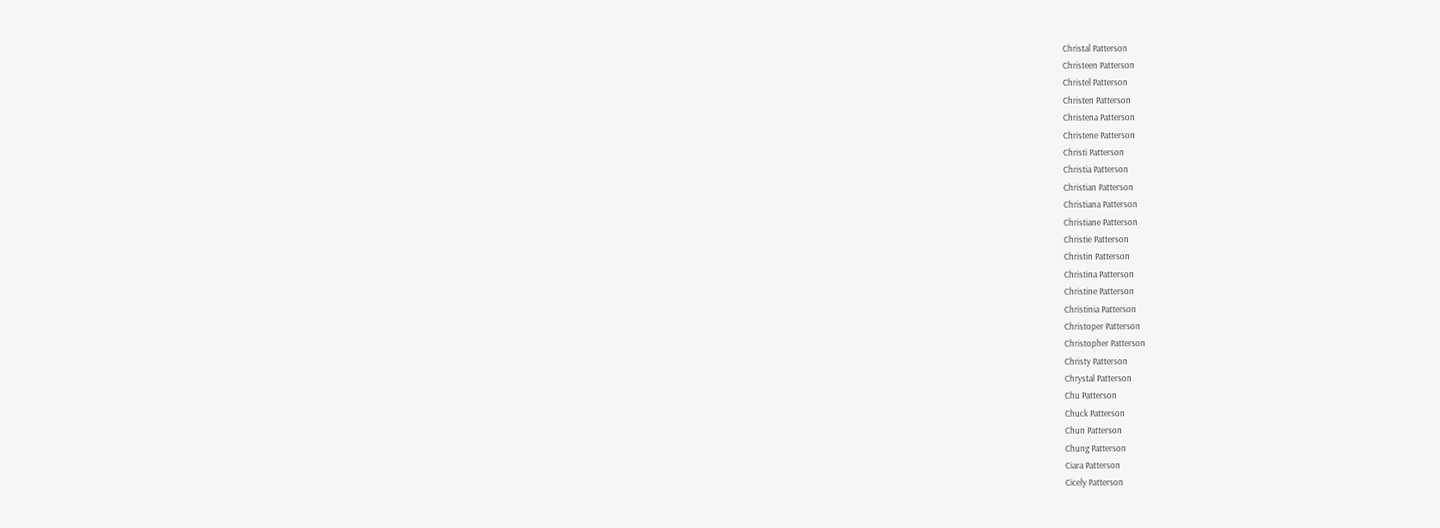Christal Patterson
Christeen Patterson
Christel Patterson
Christen Patterson
Christena Patterson
Christene Patterson
Christi Patterson
Christia Patterson
Christian Patterson
Christiana Patterson
Christiane Patterson
Christie Patterson
Christin Patterson
Christina Patterson
Christine Patterson
Christinia Patterson
Christoper Patterson
Christopher Patterson
Christy Patterson
Chrystal Patterson
Chu Patterson
Chuck Patterson
Chun Patterson
Chung Patterson
Ciara Patterson
Cicely Patterson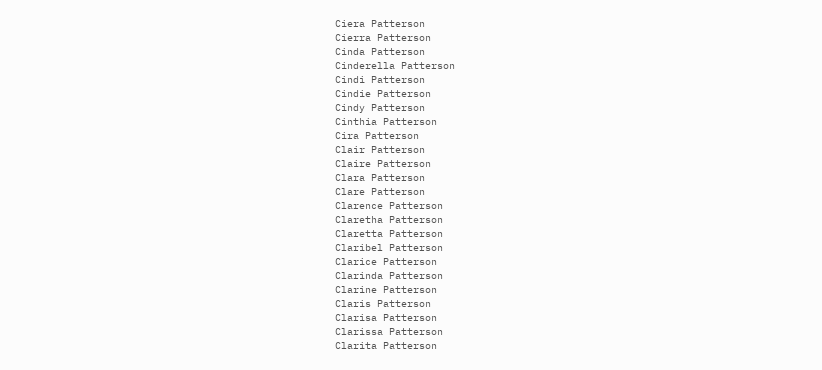Ciera Patterson
Cierra Patterson
Cinda Patterson
Cinderella Patterson
Cindi Patterson
Cindie Patterson
Cindy Patterson
Cinthia Patterson
Cira Patterson
Clair Patterson
Claire Patterson
Clara Patterson
Clare Patterson
Clarence Patterson
Claretha Patterson
Claretta Patterson
Claribel Patterson
Clarice Patterson
Clarinda Patterson
Clarine Patterson
Claris Patterson
Clarisa Patterson
Clarissa Patterson
Clarita Patterson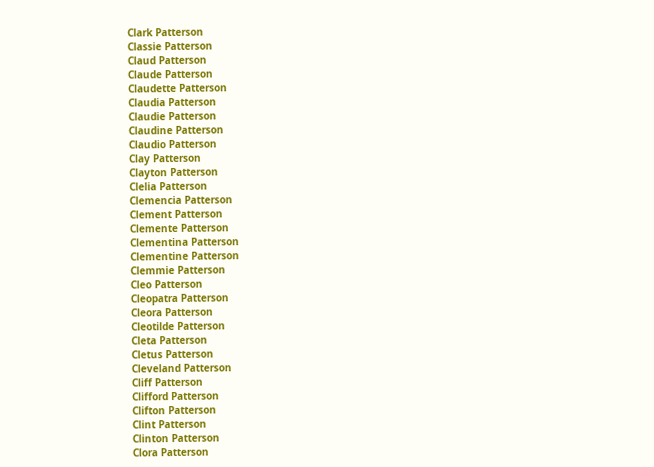Clark Patterson
Classie Patterson
Claud Patterson
Claude Patterson
Claudette Patterson
Claudia Patterson
Claudie Patterson
Claudine Patterson
Claudio Patterson
Clay Patterson
Clayton Patterson
Clelia Patterson
Clemencia Patterson
Clement Patterson
Clemente Patterson
Clementina Patterson
Clementine Patterson
Clemmie Patterson
Cleo Patterson
Cleopatra Patterson
Cleora Patterson
Cleotilde Patterson
Cleta Patterson
Cletus Patterson
Cleveland Patterson
Cliff Patterson
Clifford Patterson
Clifton Patterson
Clint Patterson
Clinton Patterson
Clora Patterson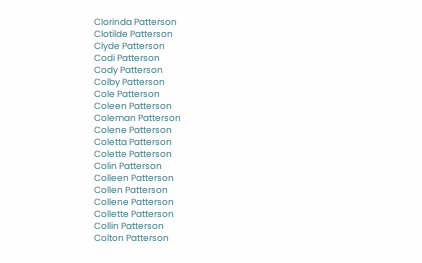Clorinda Patterson
Clotilde Patterson
Clyde Patterson
Codi Patterson
Cody Patterson
Colby Patterson
Cole Patterson
Coleen Patterson
Coleman Patterson
Colene Patterson
Coletta Patterson
Colette Patterson
Colin Patterson
Colleen Patterson
Collen Patterson
Collene Patterson
Collette Patterson
Collin Patterson
Colton Patterson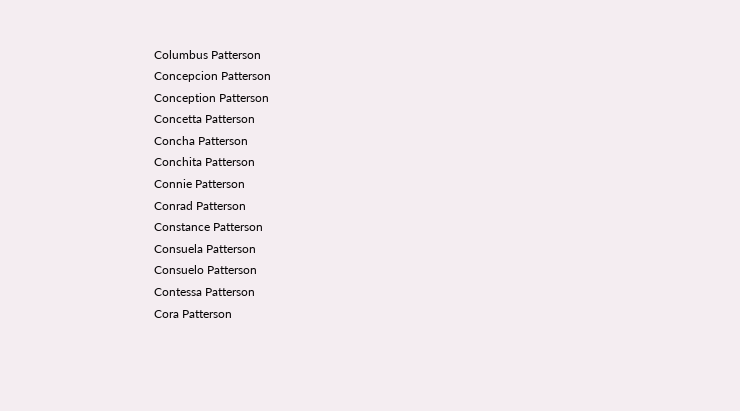Columbus Patterson
Concepcion Patterson
Conception Patterson
Concetta Patterson
Concha Patterson
Conchita Patterson
Connie Patterson
Conrad Patterson
Constance Patterson
Consuela Patterson
Consuelo Patterson
Contessa Patterson
Cora Patterson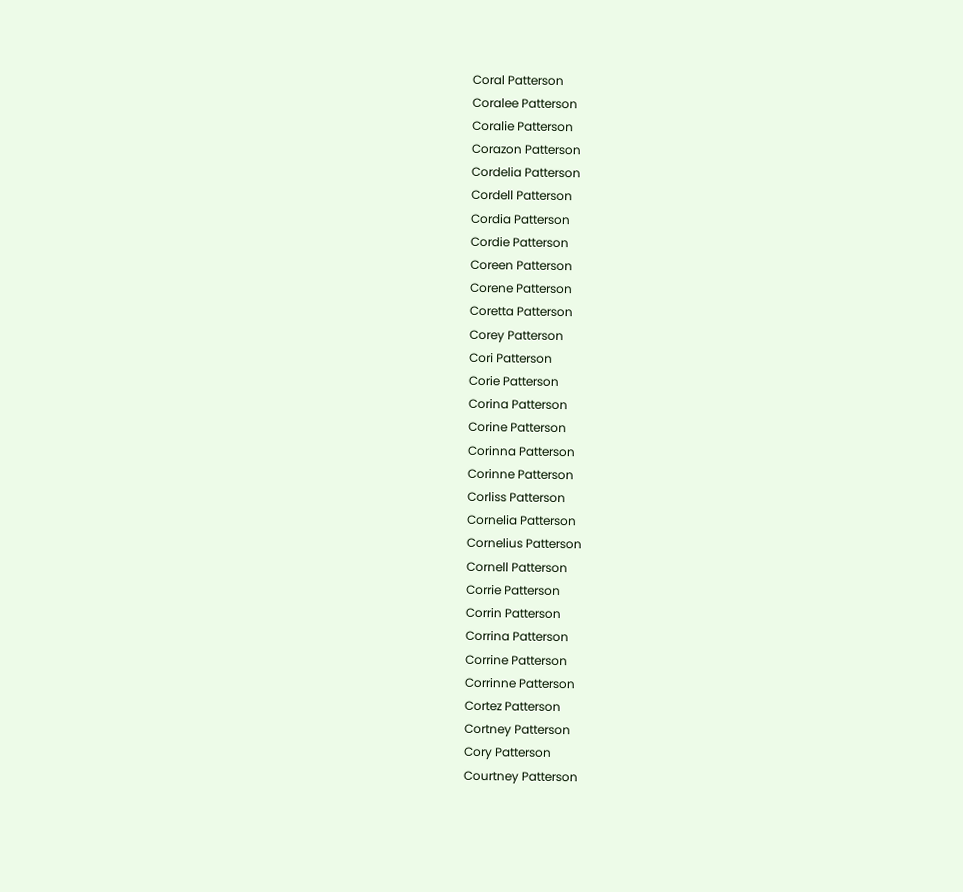Coral Patterson
Coralee Patterson
Coralie Patterson
Corazon Patterson
Cordelia Patterson
Cordell Patterson
Cordia Patterson
Cordie Patterson
Coreen Patterson
Corene Patterson
Coretta Patterson
Corey Patterson
Cori Patterson
Corie Patterson
Corina Patterson
Corine Patterson
Corinna Patterson
Corinne Patterson
Corliss Patterson
Cornelia Patterson
Cornelius Patterson
Cornell Patterson
Corrie Patterson
Corrin Patterson
Corrina Patterson
Corrine Patterson
Corrinne Patterson
Cortez Patterson
Cortney Patterson
Cory Patterson
Courtney Patterson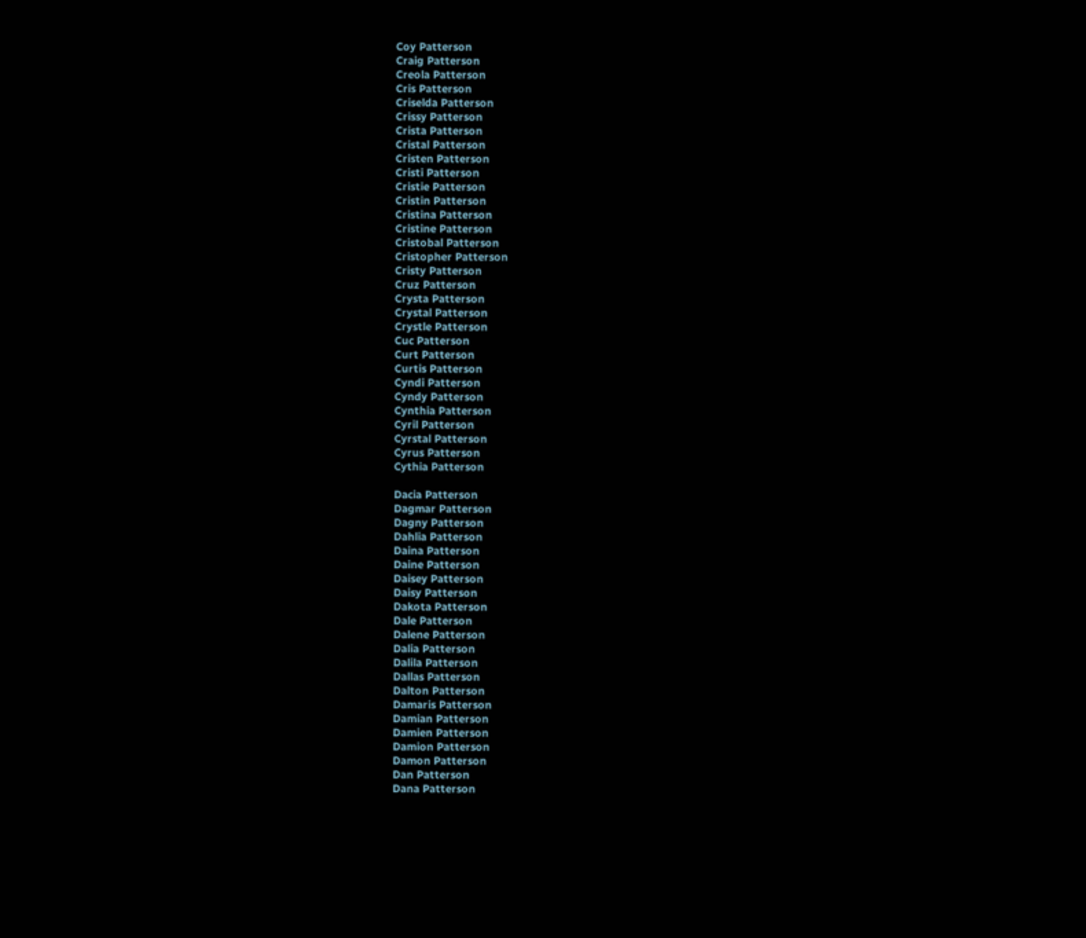Coy Patterson
Craig Patterson
Creola Patterson
Cris Patterson
Criselda Patterson
Crissy Patterson
Crista Patterson
Cristal Patterson
Cristen Patterson
Cristi Patterson
Cristie Patterson
Cristin Patterson
Cristina Patterson
Cristine Patterson
Cristobal Patterson
Cristopher Patterson
Cristy Patterson
Cruz Patterson
Crysta Patterson
Crystal Patterson
Crystle Patterson
Cuc Patterson
Curt Patterson
Curtis Patterson
Cyndi Patterson
Cyndy Patterson
Cynthia Patterson
Cyril Patterson
Cyrstal Patterson
Cyrus Patterson
Cythia Patterson

Dacia Patterson
Dagmar Patterson
Dagny Patterson
Dahlia Patterson
Daina Patterson
Daine Patterson
Daisey Patterson
Daisy Patterson
Dakota Patterson
Dale Patterson
Dalene Patterson
Dalia Patterson
Dalila Patterson
Dallas Patterson
Dalton Patterson
Damaris Patterson
Damian Patterson
Damien Patterson
Damion Patterson
Damon Patterson
Dan Patterson
Dana Patterson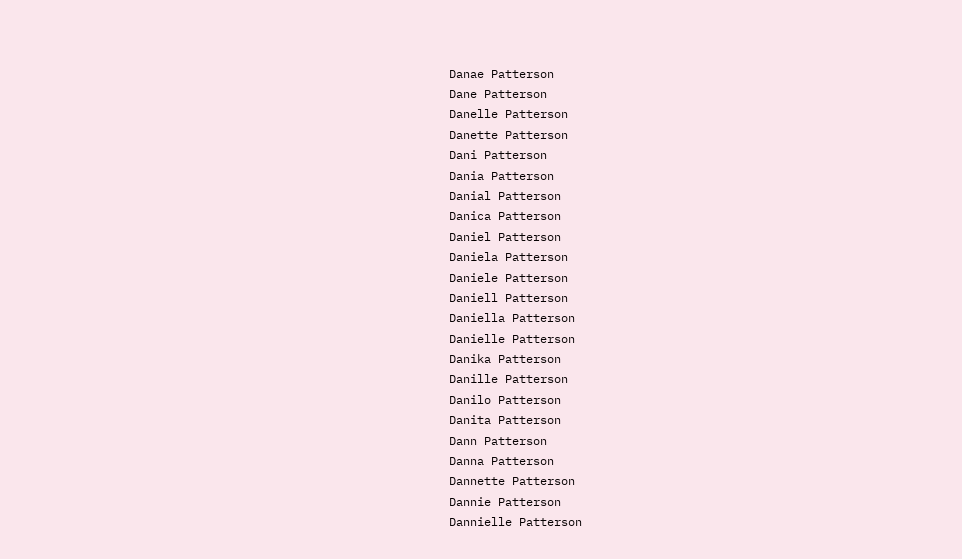Danae Patterson
Dane Patterson
Danelle Patterson
Danette Patterson
Dani Patterson
Dania Patterson
Danial Patterson
Danica Patterson
Daniel Patterson
Daniela Patterson
Daniele Patterson
Daniell Patterson
Daniella Patterson
Danielle Patterson
Danika Patterson
Danille Patterson
Danilo Patterson
Danita Patterson
Dann Patterson
Danna Patterson
Dannette Patterson
Dannie Patterson
Dannielle Patterson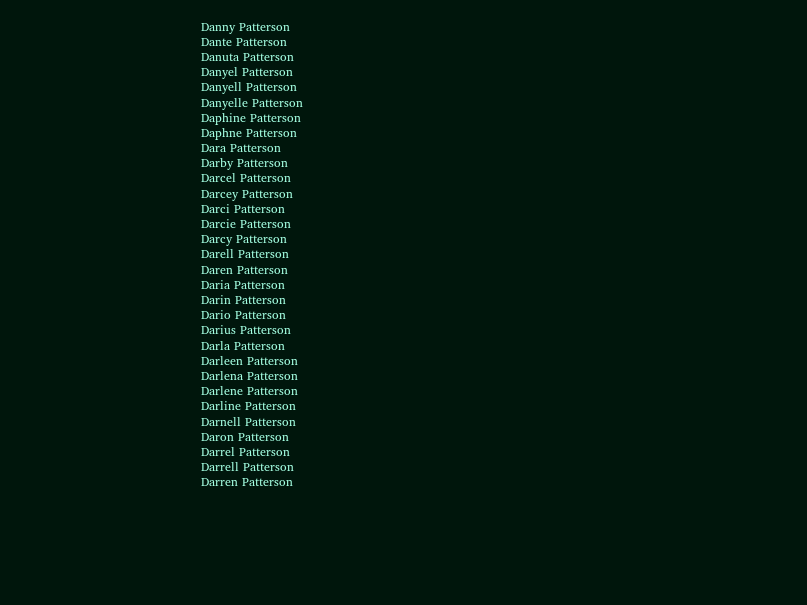Danny Patterson
Dante Patterson
Danuta Patterson
Danyel Patterson
Danyell Patterson
Danyelle Patterson
Daphine Patterson
Daphne Patterson
Dara Patterson
Darby Patterson
Darcel Patterson
Darcey Patterson
Darci Patterson
Darcie Patterson
Darcy Patterson
Darell Patterson
Daren Patterson
Daria Patterson
Darin Patterson
Dario Patterson
Darius Patterson
Darla Patterson
Darleen Patterson
Darlena Patterson
Darlene Patterson
Darline Patterson
Darnell Patterson
Daron Patterson
Darrel Patterson
Darrell Patterson
Darren Patterson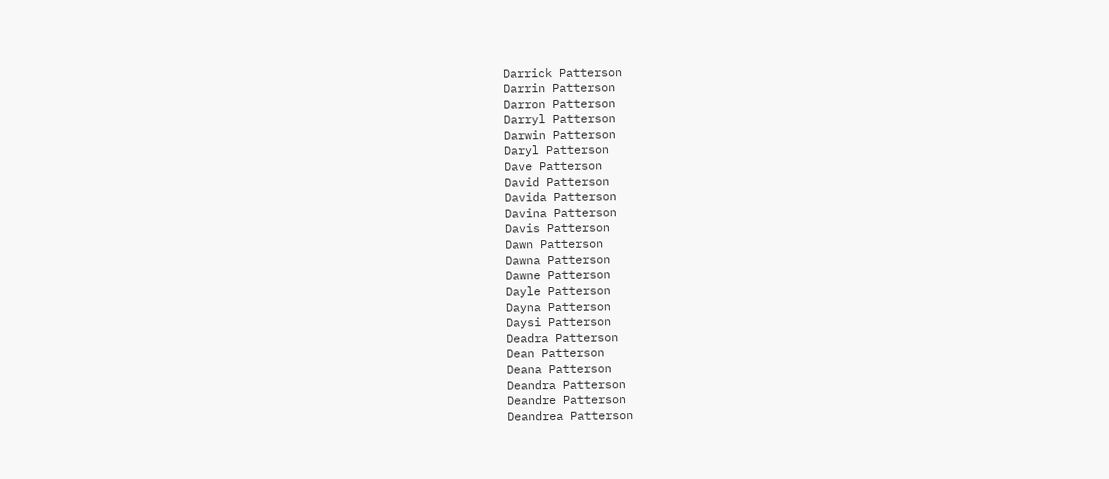Darrick Patterson
Darrin Patterson
Darron Patterson
Darryl Patterson
Darwin Patterson
Daryl Patterson
Dave Patterson
David Patterson
Davida Patterson
Davina Patterson
Davis Patterson
Dawn Patterson
Dawna Patterson
Dawne Patterson
Dayle Patterson
Dayna Patterson
Daysi Patterson
Deadra Patterson
Dean Patterson
Deana Patterson
Deandra Patterson
Deandre Patterson
Deandrea Patterson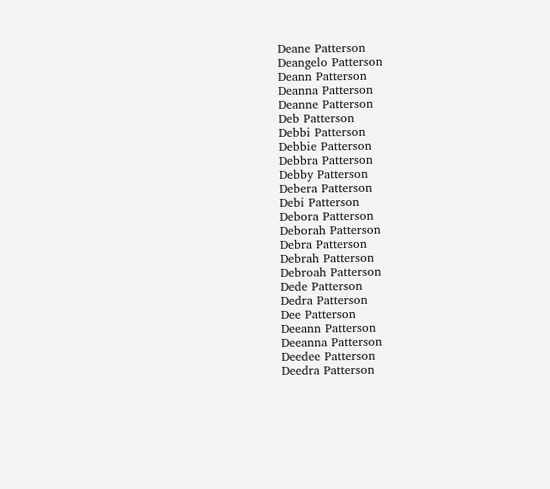Deane Patterson
Deangelo Patterson
Deann Patterson
Deanna Patterson
Deanne Patterson
Deb Patterson
Debbi Patterson
Debbie Patterson
Debbra Patterson
Debby Patterson
Debera Patterson
Debi Patterson
Debora Patterson
Deborah Patterson
Debra Patterson
Debrah Patterson
Debroah Patterson
Dede Patterson
Dedra Patterson
Dee Patterson
Deeann Patterson
Deeanna Patterson
Deedee Patterson
Deedra Patterson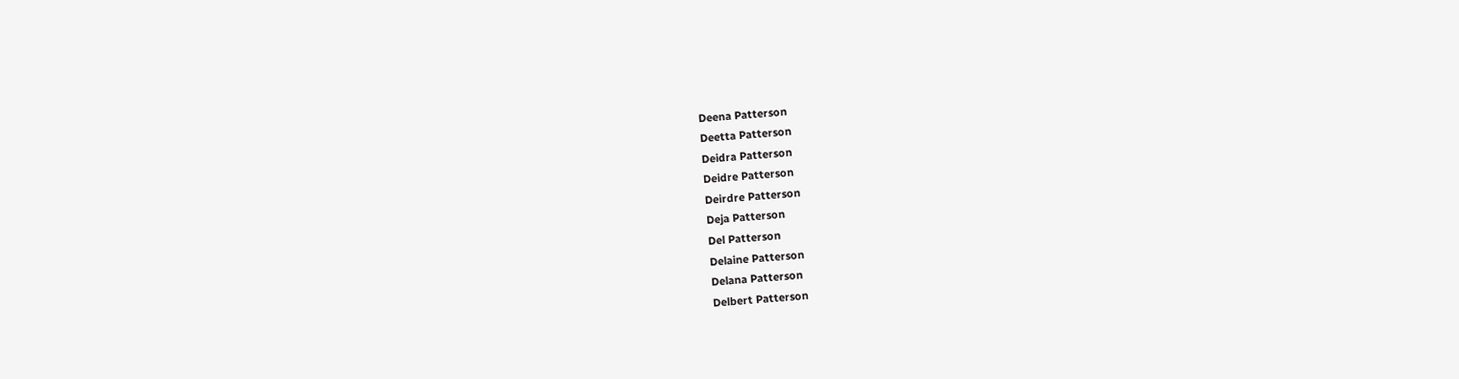Deena Patterson
Deetta Patterson
Deidra Patterson
Deidre Patterson
Deirdre Patterson
Deja Patterson
Del Patterson
Delaine Patterson
Delana Patterson
Delbert Patterson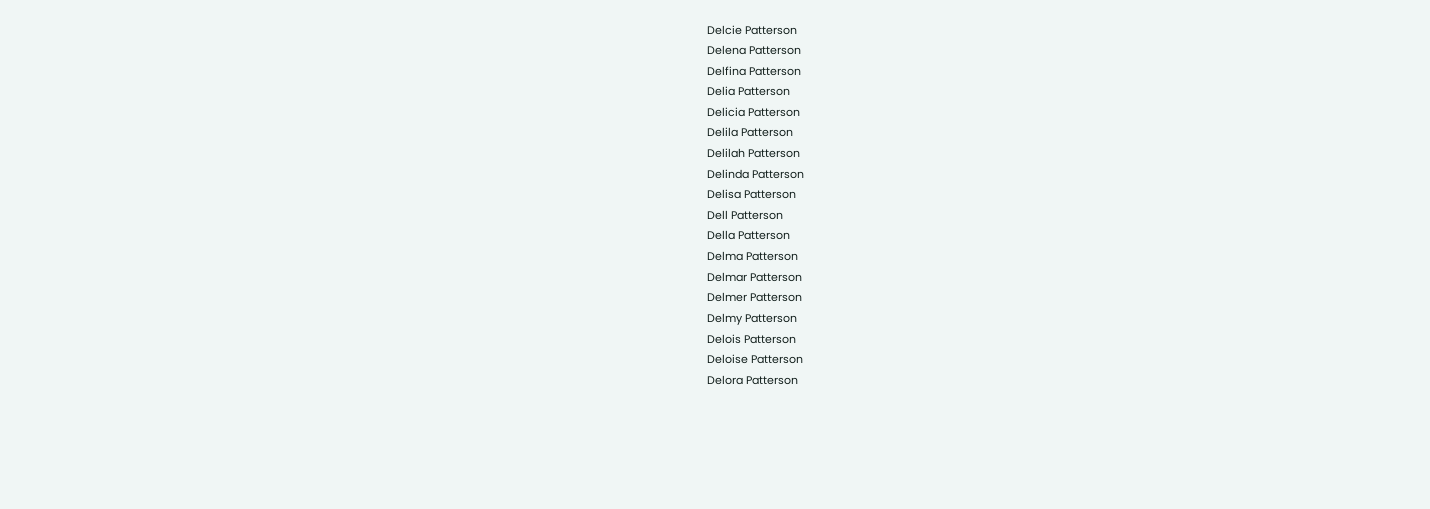Delcie Patterson
Delena Patterson
Delfina Patterson
Delia Patterson
Delicia Patterson
Delila Patterson
Delilah Patterson
Delinda Patterson
Delisa Patterson
Dell Patterson
Della Patterson
Delma Patterson
Delmar Patterson
Delmer Patterson
Delmy Patterson
Delois Patterson
Deloise Patterson
Delora Patterson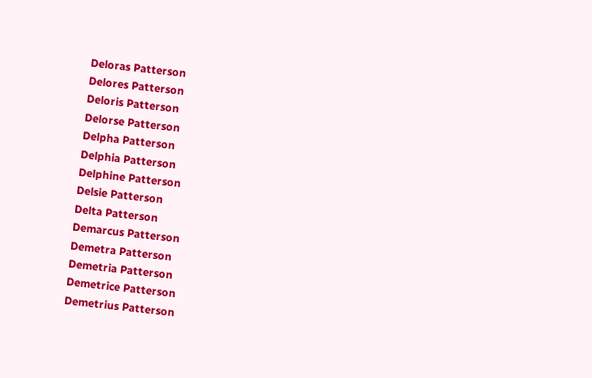Deloras Patterson
Delores Patterson
Deloris Patterson
Delorse Patterson
Delpha Patterson
Delphia Patterson
Delphine Patterson
Delsie Patterson
Delta Patterson
Demarcus Patterson
Demetra Patterson
Demetria Patterson
Demetrice Patterson
Demetrius Patterson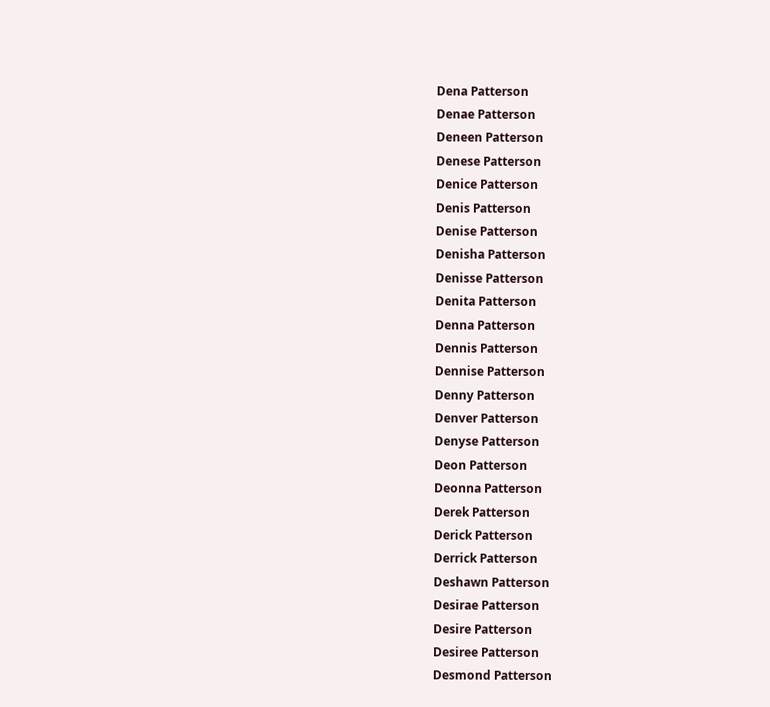Dena Patterson
Denae Patterson
Deneen Patterson
Denese Patterson
Denice Patterson
Denis Patterson
Denise Patterson
Denisha Patterson
Denisse Patterson
Denita Patterson
Denna Patterson
Dennis Patterson
Dennise Patterson
Denny Patterson
Denver Patterson
Denyse Patterson
Deon Patterson
Deonna Patterson
Derek Patterson
Derick Patterson
Derrick Patterson
Deshawn Patterson
Desirae Patterson
Desire Patterson
Desiree Patterson
Desmond Patterson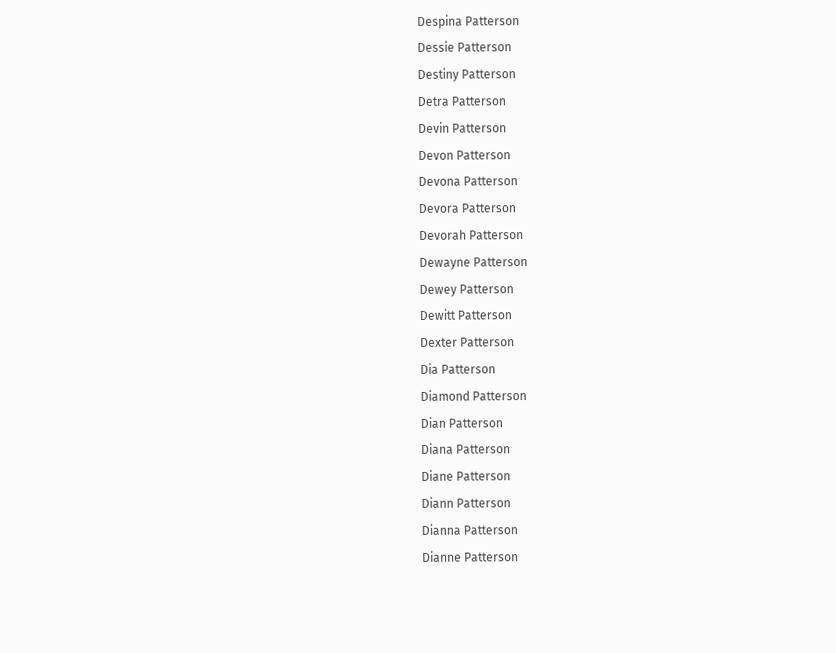Despina Patterson
Dessie Patterson
Destiny Patterson
Detra Patterson
Devin Patterson
Devon Patterson
Devona Patterson
Devora Patterson
Devorah Patterson
Dewayne Patterson
Dewey Patterson
Dewitt Patterson
Dexter Patterson
Dia Patterson
Diamond Patterson
Dian Patterson
Diana Patterson
Diane Patterson
Diann Patterson
Dianna Patterson
Dianne Patterson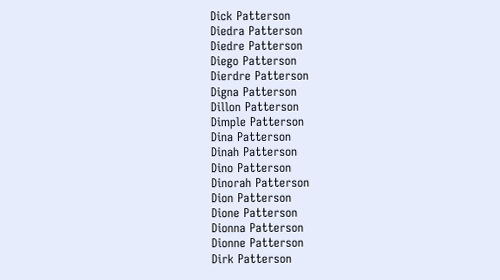Dick Patterson
Diedra Patterson
Diedre Patterson
Diego Patterson
Dierdre Patterson
Digna Patterson
Dillon Patterson
Dimple Patterson
Dina Patterson
Dinah Patterson
Dino Patterson
Dinorah Patterson
Dion Patterson
Dione Patterson
Dionna Patterson
Dionne Patterson
Dirk Patterson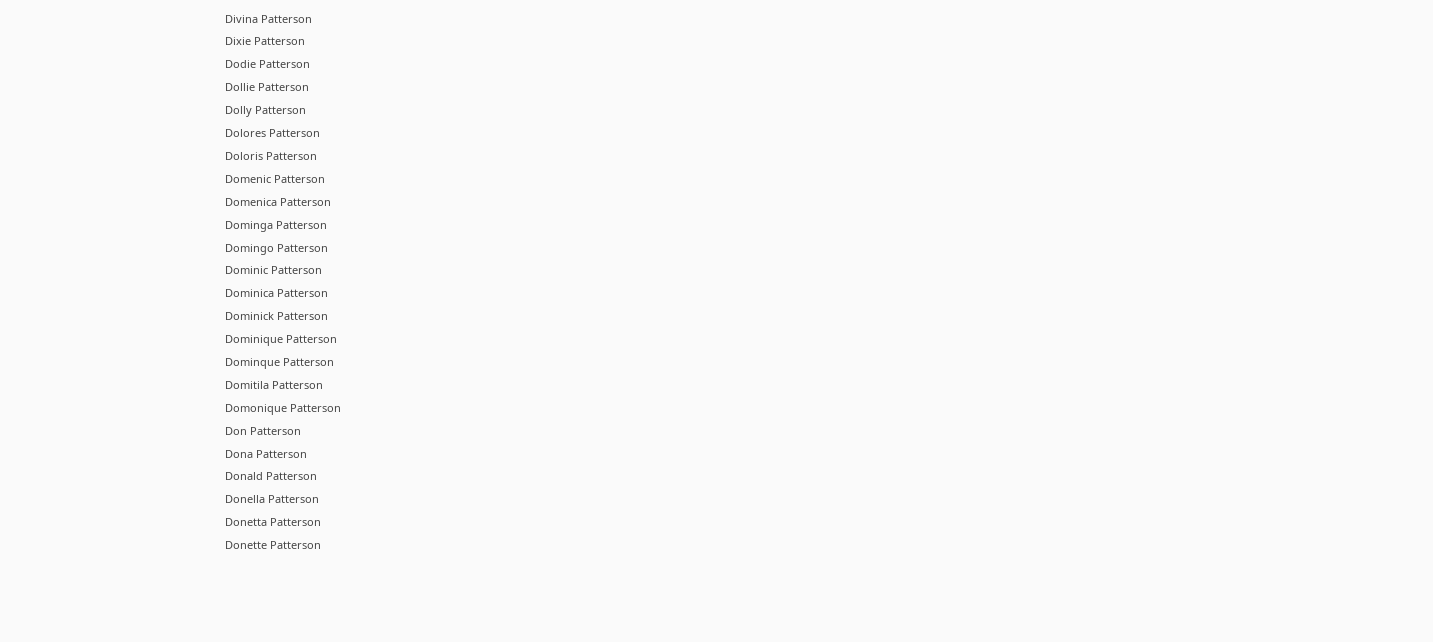Divina Patterson
Dixie Patterson
Dodie Patterson
Dollie Patterson
Dolly Patterson
Dolores Patterson
Doloris Patterson
Domenic Patterson
Domenica Patterson
Dominga Patterson
Domingo Patterson
Dominic Patterson
Dominica Patterson
Dominick Patterson
Dominique Patterson
Dominque Patterson
Domitila Patterson
Domonique Patterson
Don Patterson
Dona Patterson
Donald Patterson
Donella Patterson
Donetta Patterson
Donette Patterson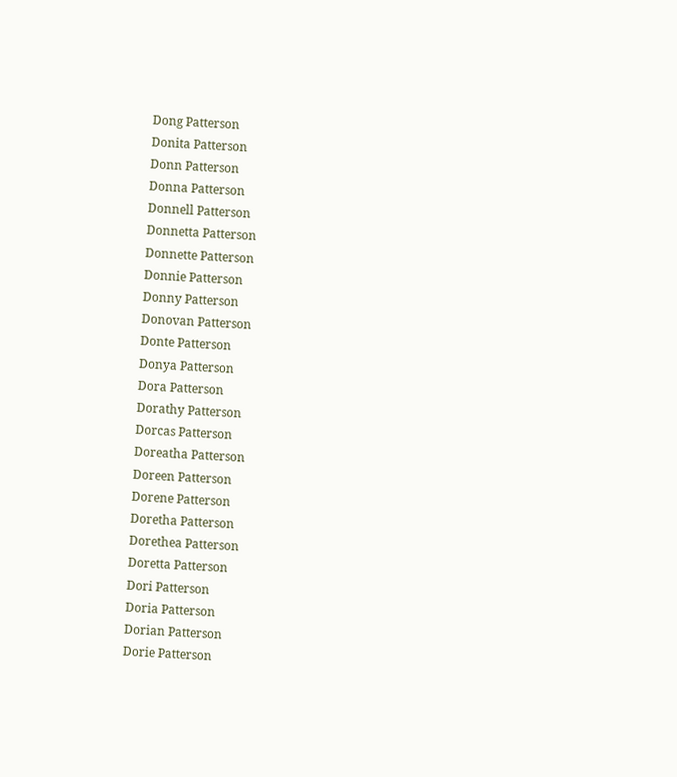Dong Patterson
Donita Patterson
Donn Patterson
Donna Patterson
Donnell Patterson
Donnetta Patterson
Donnette Patterson
Donnie Patterson
Donny Patterson
Donovan Patterson
Donte Patterson
Donya Patterson
Dora Patterson
Dorathy Patterson
Dorcas Patterson
Doreatha Patterson
Doreen Patterson
Dorene Patterson
Doretha Patterson
Dorethea Patterson
Doretta Patterson
Dori Patterson
Doria Patterson
Dorian Patterson
Dorie Patterson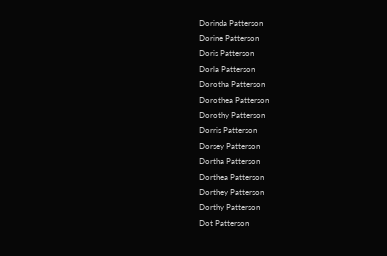Dorinda Patterson
Dorine Patterson
Doris Patterson
Dorla Patterson
Dorotha Patterson
Dorothea Patterson
Dorothy Patterson
Dorris Patterson
Dorsey Patterson
Dortha Patterson
Dorthea Patterson
Dorthey Patterson
Dorthy Patterson
Dot Patterson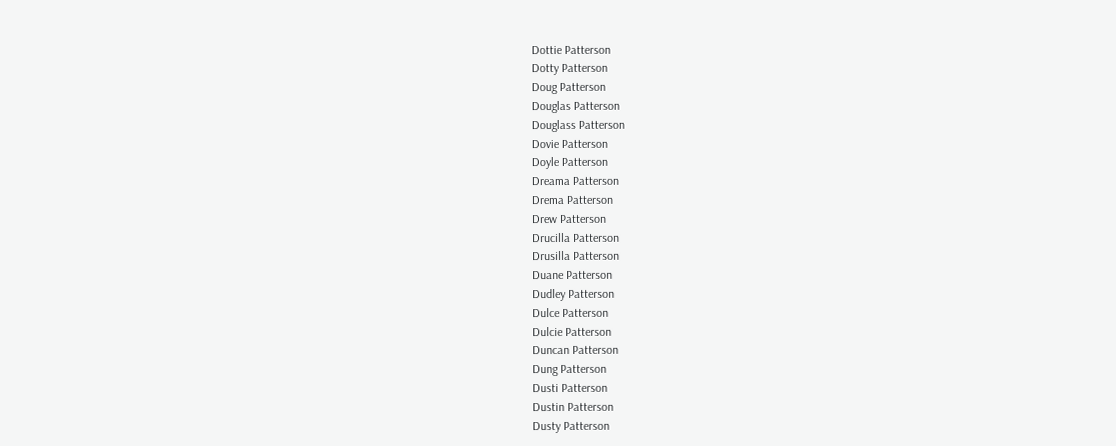Dottie Patterson
Dotty Patterson
Doug Patterson
Douglas Patterson
Douglass Patterson
Dovie Patterson
Doyle Patterson
Dreama Patterson
Drema Patterson
Drew Patterson
Drucilla Patterson
Drusilla Patterson
Duane Patterson
Dudley Patterson
Dulce Patterson
Dulcie Patterson
Duncan Patterson
Dung Patterson
Dusti Patterson
Dustin Patterson
Dusty Patterson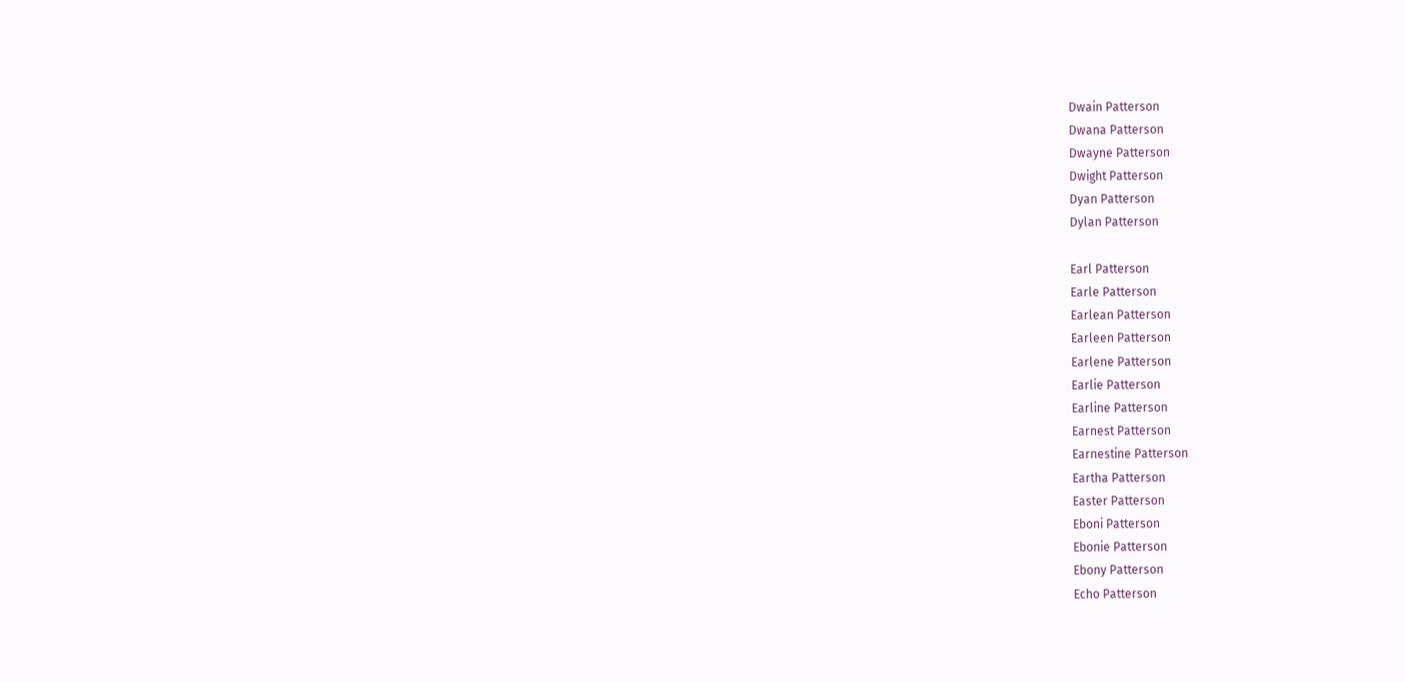Dwain Patterson
Dwana Patterson
Dwayne Patterson
Dwight Patterson
Dyan Patterson
Dylan Patterson

Earl Patterson
Earle Patterson
Earlean Patterson
Earleen Patterson
Earlene Patterson
Earlie Patterson
Earline Patterson
Earnest Patterson
Earnestine Patterson
Eartha Patterson
Easter Patterson
Eboni Patterson
Ebonie Patterson
Ebony Patterson
Echo Patterson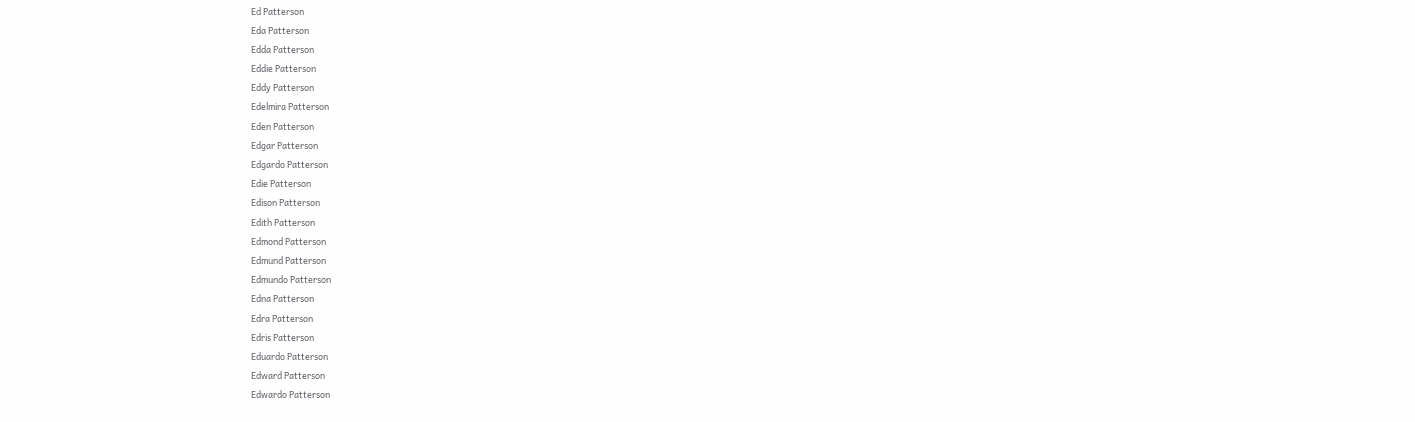Ed Patterson
Eda Patterson
Edda Patterson
Eddie Patterson
Eddy Patterson
Edelmira Patterson
Eden Patterson
Edgar Patterson
Edgardo Patterson
Edie Patterson
Edison Patterson
Edith Patterson
Edmond Patterson
Edmund Patterson
Edmundo Patterson
Edna Patterson
Edra Patterson
Edris Patterson
Eduardo Patterson
Edward Patterson
Edwardo Patterson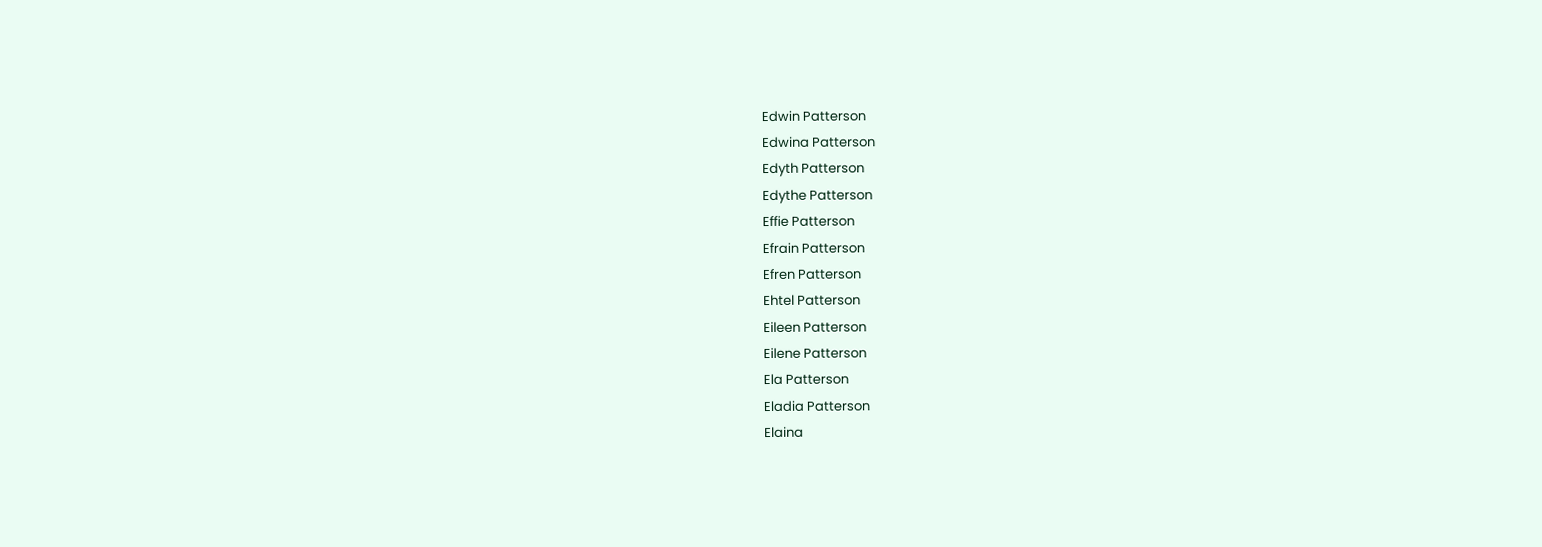Edwin Patterson
Edwina Patterson
Edyth Patterson
Edythe Patterson
Effie Patterson
Efrain Patterson
Efren Patterson
Ehtel Patterson
Eileen Patterson
Eilene Patterson
Ela Patterson
Eladia Patterson
Elaina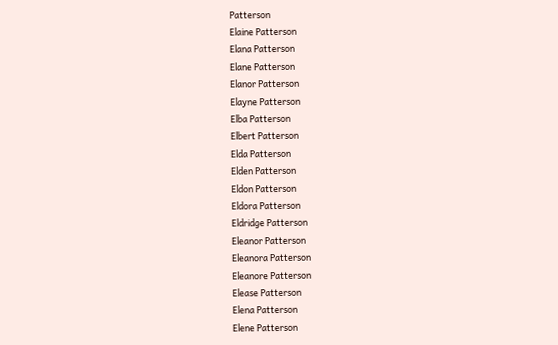Patterson
Elaine Patterson
Elana Patterson
Elane Patterson
Elanor Patterson
Elayne Patterson
Elba Patterson
Elbert Patterson
Elda Patterson
Elden Patterson
Eldon Patterson
Eldora Patterson
Eldridge Patterson
Eleanor Patterson
Eleanora Patterson
Eleanore Patterson
Elease Patterson
Elena Patterson
Elene Patterson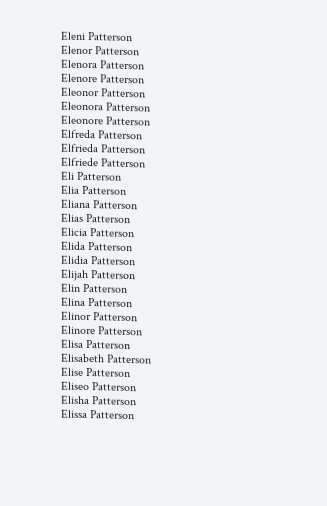Eleni Patterson
Elenor Patterson
Elenora Patterson
Elenore Patterson
Eleonor Patterson
Eleonora Patterson
Eleonore Patterson
Elfreda Patterson
Elfrieda Patterson
Elfriede Patterson
Eli Patterson
Elia Patterson
Eliana Patterson
Elias Patterson
Elicia Patterson
Elida Patterson
Elidia Patterson
Elijah Patterson
Elin Patterson
Elina Patterson
Elinor Patterson
Elinore Patterson
Elisa Patterson
Elisabeth Patterson
Elise Patterson
Eliseo Patterson
Elisha Patterson
Elissa Patterson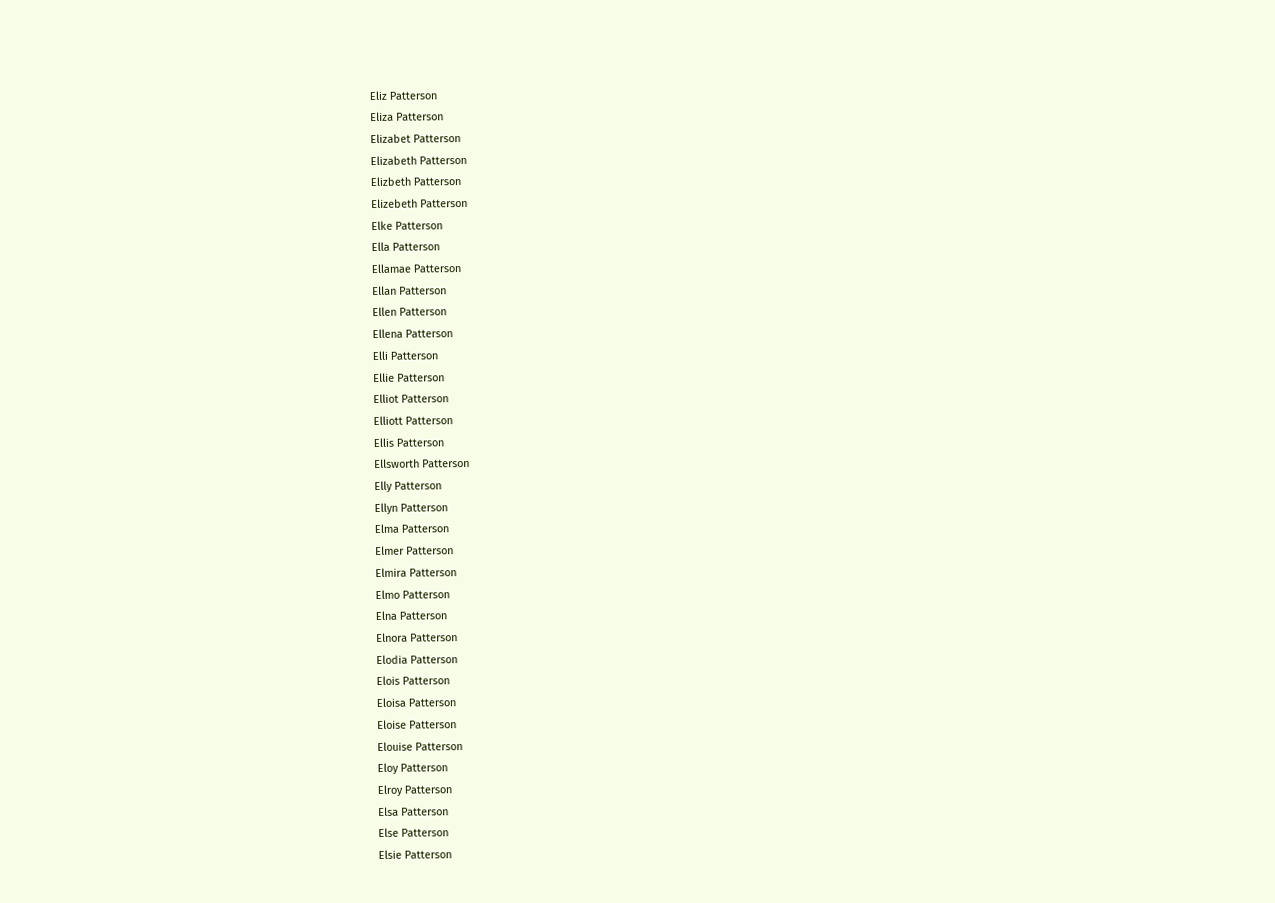Eliz Patterson
Eliza Patterson
Elizabet Patterson
Elizabeth Patterson
Elizbeth Patterson
Elizebeth Patterson
Elke Patterson
Ella Patterson
Ellamae Patterson
Ellan Patterson
Ellen Patterson
Ellena Patterson
Elli Patterson
Ellie Patterson
Elliot Patterson
Elliott Patterson
Ellis Patterson
Ellsworth Patterson
Elly Patterson
Ellyn Patterson
Elma Patterson
Elmer Patterson
Elmira Patterson
Elmo Patterson
Elna Patterson
Elnora Patterson
Elodia Patterson
Elois Patterson
Eloisa Patterson
Eloise Patterson
Elouise Patterson
Eloy Patterson
Elroy Patterson
Elsa Patterson
Else Patterson
Elsie Patterson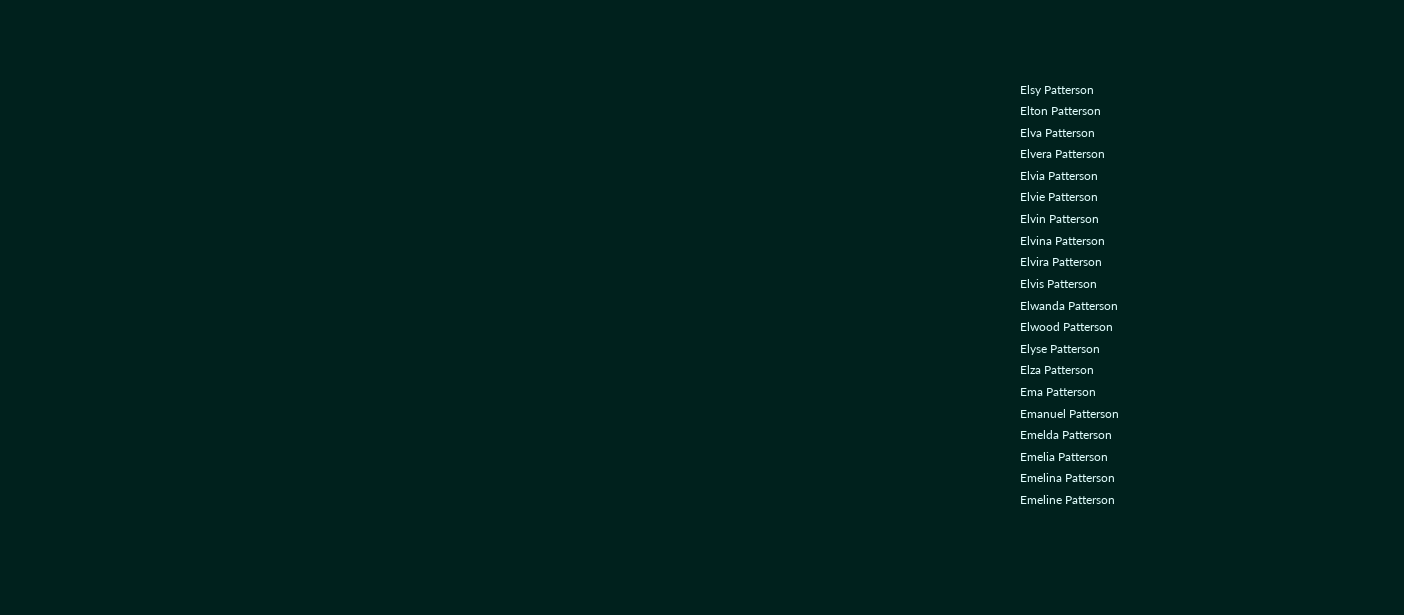Elsy Patterson
Elton Patterson
Elva Patterson
Elvera Patterson
Elvia Patterson
Elvie Patterson
Elvin Patterson
Elvina Patterson
Elvira Patterson
Elvis Patterson
Elwanda Patterson
Elwood Patterson
Elyse Patterson
Elza Patterson
Ema Patterson
Emanuel Patterson
Emelda Patterson
Emelia Patterson
Emelina Patterson
Emeline Patterson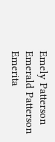Emely Patterson
Emerald Patterson
Emerita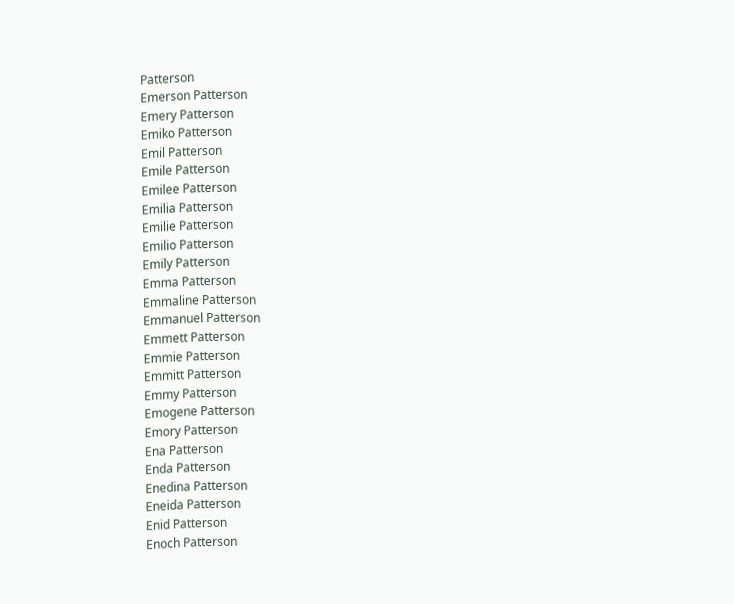Patterson
Emerson Patterson
Emery Patterson
Emiko Patterson
Emil Patterson
Emile Patterson
Emilee Patterson
Emilia Patterson
Emilie Patterson
Emilio Patterson
Emily Patterson
Emma Patterson
Emmaline Patterson
Emmanuel Patterson
Emmett Patterson
Emmie Patterson
Emmitt Patterson
Emmy Patterson
Emogene Patterson
Emory Patterson
Ena Patterson
Enda Patterson
Enedina Patterson
Eneida Patterson
Enid Patterson
Enoch Patterson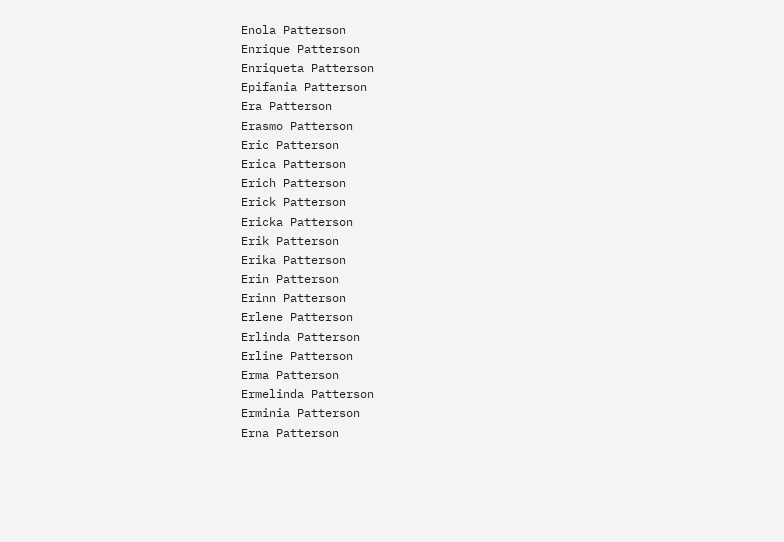Enola Patterson
Enrique Patterson
Enriqueta Patterson
Epifania Patterson
Era Patterson
Erasmo Patterson
Eric Patterson
Erica Patterson
Erich Patterson
Erick Patterson
Ericka Patterson
Erik Patterson
Erika Patterson
Erin Patterson
Erinn Patterson
Erlene Patterson
Erlinda Patterson
Erline Patterson
Erma Patterson
Ermelinda Patterson
Erminia Patterson
Erna Patterson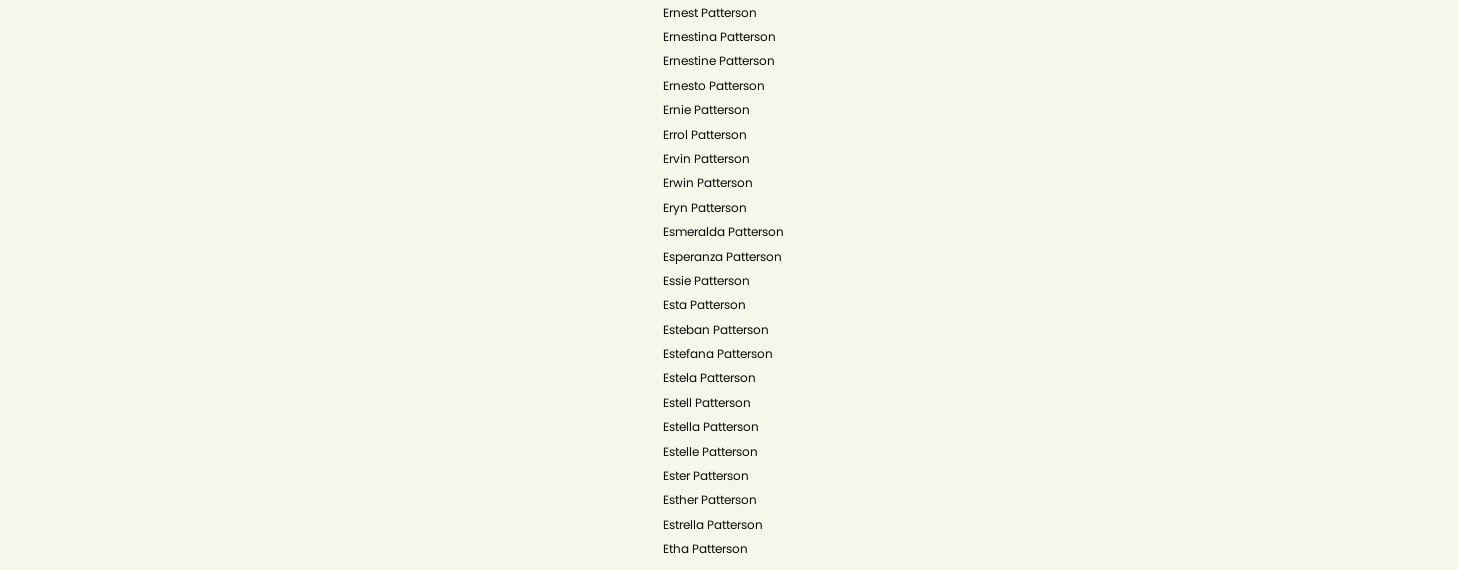Ernest Patterson
Ernestina Patterson
Ernestine Patterson
Ernesto Patterson
Ernie Patterson
Errol Patterson
Ervin Patterson
Erwin Patterson
Eryn Patterson
Esmeralda Patterson
Esperanza Patterson
Essie Patterson
Esta Patterson
Esteban Patterson
Estefana Patterson
Estela Patterson
Estell Patterson
Estella Patterson
Estelle Patterson
Ester Patterson
Esther Patterson
Estrella Patterson
Etha Patterson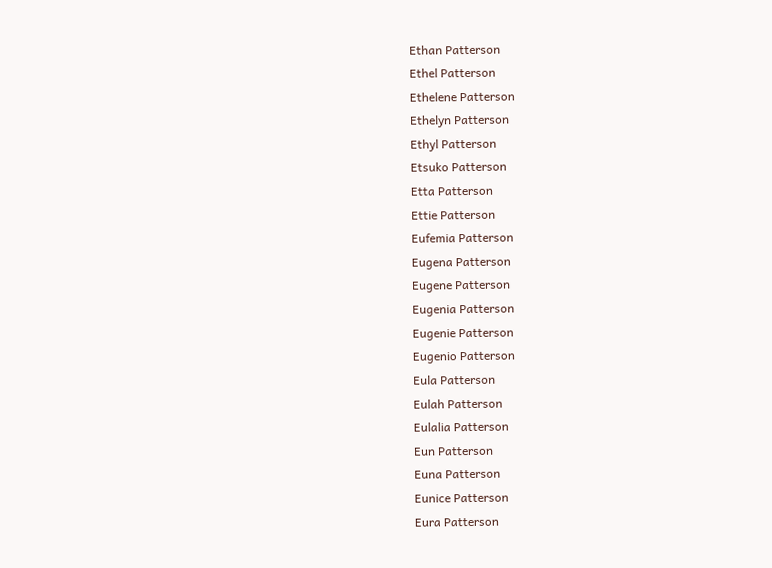Ethan Patterson
Ethel Patterson
Ethelene Patterson
Ethelyn Patterson
Ethyl Patterson
Etsuko Patterson
Etta Patterson
Ettie Patterson
Eufemia Patterson
Eugena Patterson
Eugene Patterson
Eugenia Patterson
Eugenie Patterson
Eugenio Patterson
Eula Patterson
Eulah Patterson
Eulalia Patterson
Eun Patterson
Euna Patterson
Eunice Patterson
Eura Patterson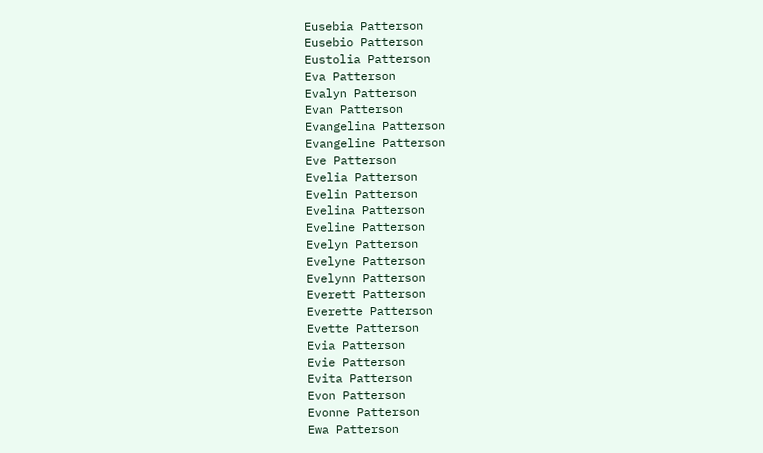Eusebia Patterson
Eusebio Patterson
Eustolia Patterson
Eva Patterson
Evalyn Patterson
Evan Patterson
Evangelina Patterson
Evangeline Patterson
Eve Patterson
Evelia Patterson
Evelin Patterson
Evelina Patterson
Eveline Patterson
Evelyn Patterson
Evelyne Patterson
Evelynn Patterson
Everett Patterson
Everette Patterson
Evette Patterson
Evia Patterson
Evie Patterson
Evita Patterson
Evon Patterson
Evonne Patterson
Ewa Patterson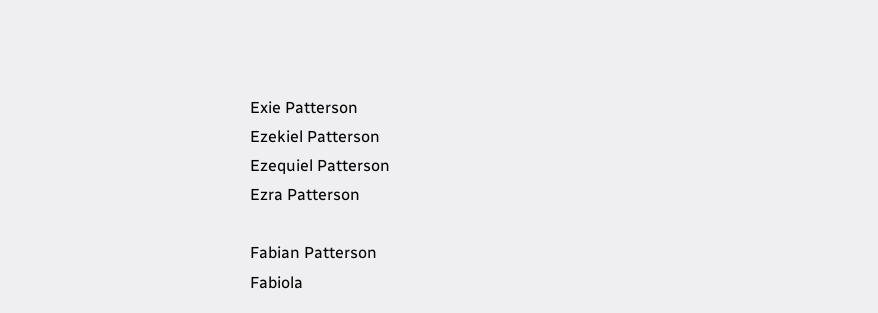Exie Patterson
Ezekiel Patterson
Ezequiel Patterson
Ezra Patterson

Fabian Patterson
Fabiola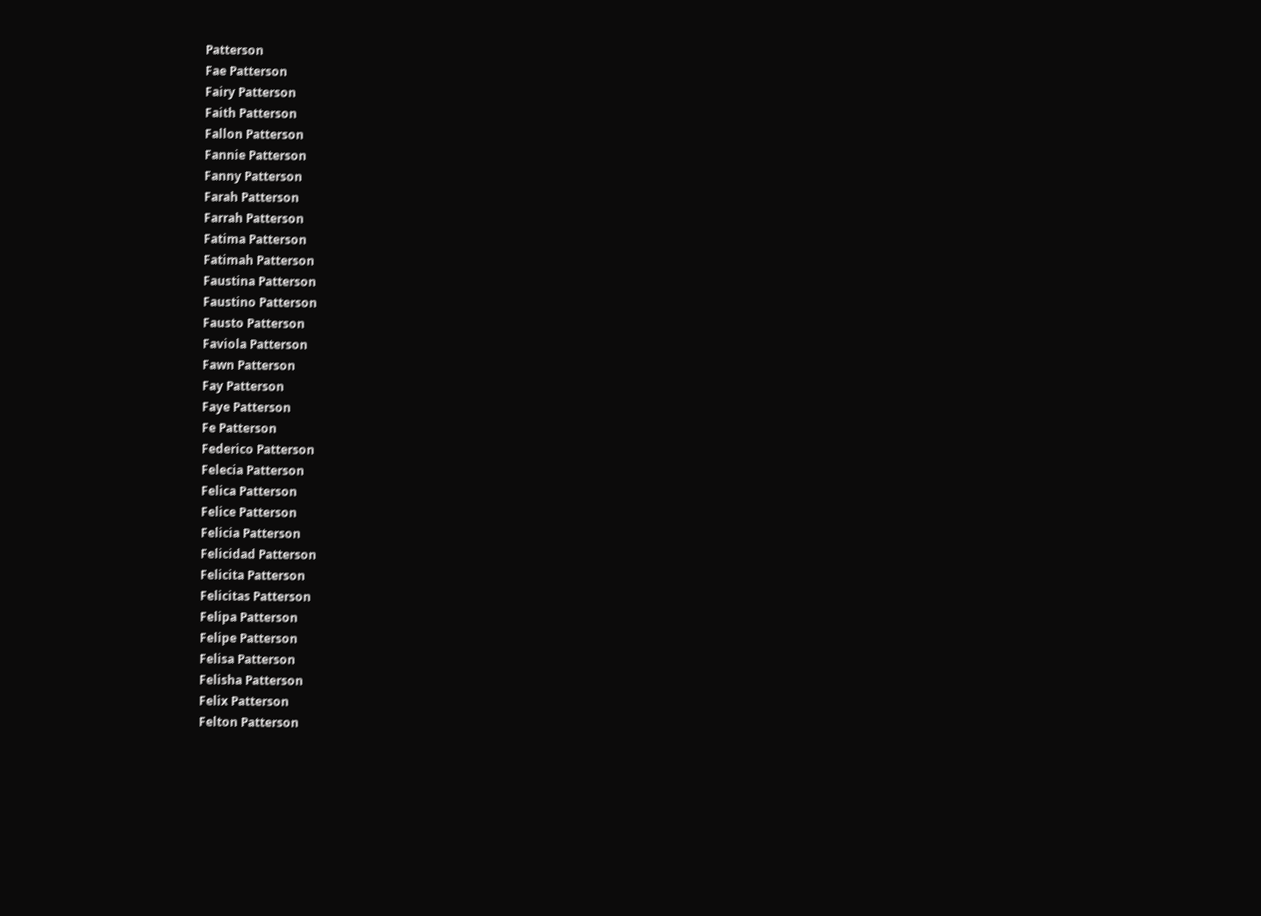Patterson
Fae Patterson
Fairy Patterson
Faith Patterson
Fallon Patterson
Fannie Patterson
Fanny Patterson
Farah Patterson
Farrah Patterson
Fatima Patterson
Fatimah Patterson
Faustina Patterson
Faustino Patterson
Fausto Patterson
Faviola Patterson
Fawn Patterson
Fay Patterson
Faye Patterson
Fe Patterson
Federico Patterson
Felecia Patterson
Felica Patterson
Felice Patterson
Felicia Patterson
Felicidad Patterson
Felicita Patterson
Felicitas Patterson
Felipa Patterson
Felipe Patterson
Felisa Patterson
Felisha Patterson
Felix Patterson
Felton Patterson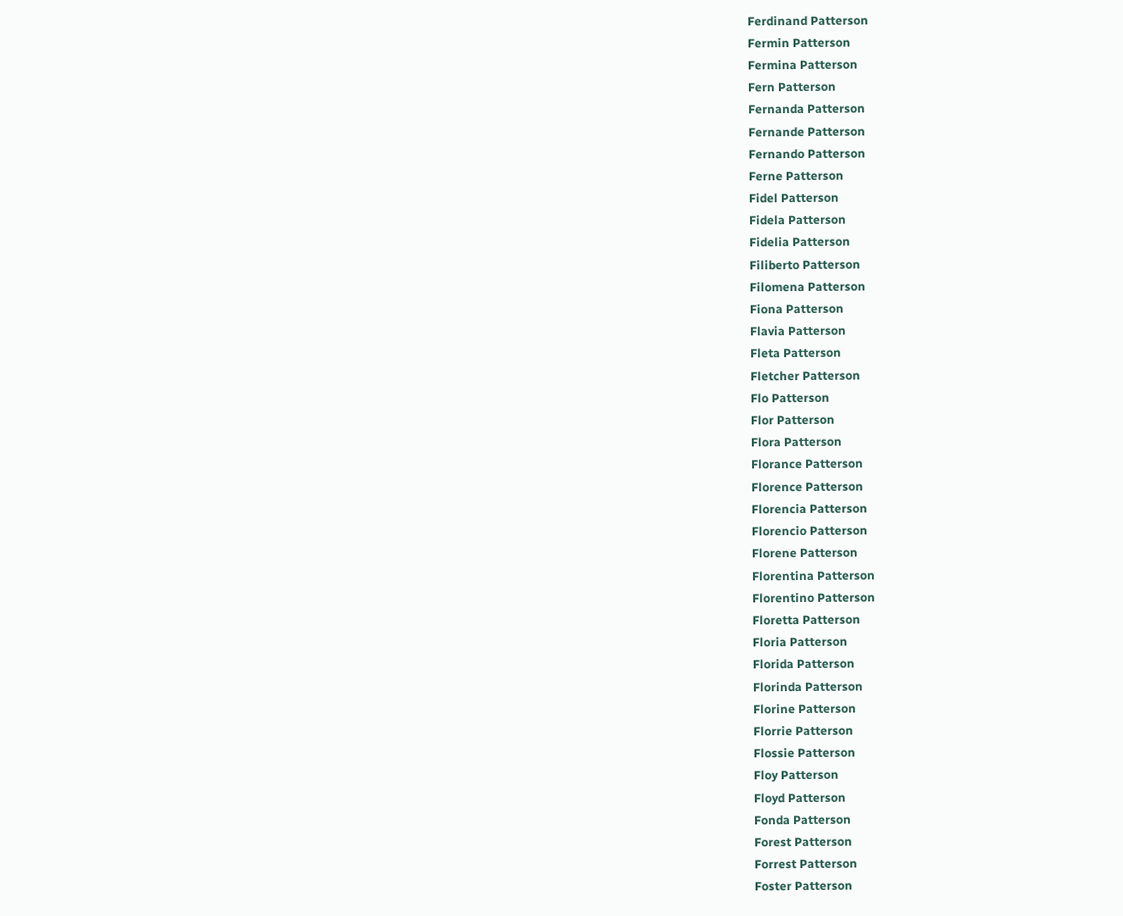Ferdinand Patterson
Fermin Patterson
Fermina Patterson
Fern Patterson
Fernanda Patterson
Fernande Patterson
Fernando Patterson
Ferne Patterson
Fidel Patterson
Fidela Patterson
Fidelia Patterson
Filiberto Patterson
Filomena Patterson
Fiona Patterson
Flavia Patterson
Fleta Patterson
Fletcher Patterson
Flo Patterson
Flor Patterson
Flora Patterson
Florance Patterson
Florence Patterson
Florencia Patterson
Florencio Patterson
Florene Patterson
Florentina Patterson
Florentino Patterson
Floretta Patterson
Floria Patterson
Florida Patterson
Florinda Patterson
Florine Patterson
Florrie Patterson
Flossie Patterson
Floy Patterson
Floyd Patterson
Fonda Patterson
Forest Patterson
Forrest Patterson
Foster Patterson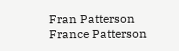Fran Patterson
France Patterson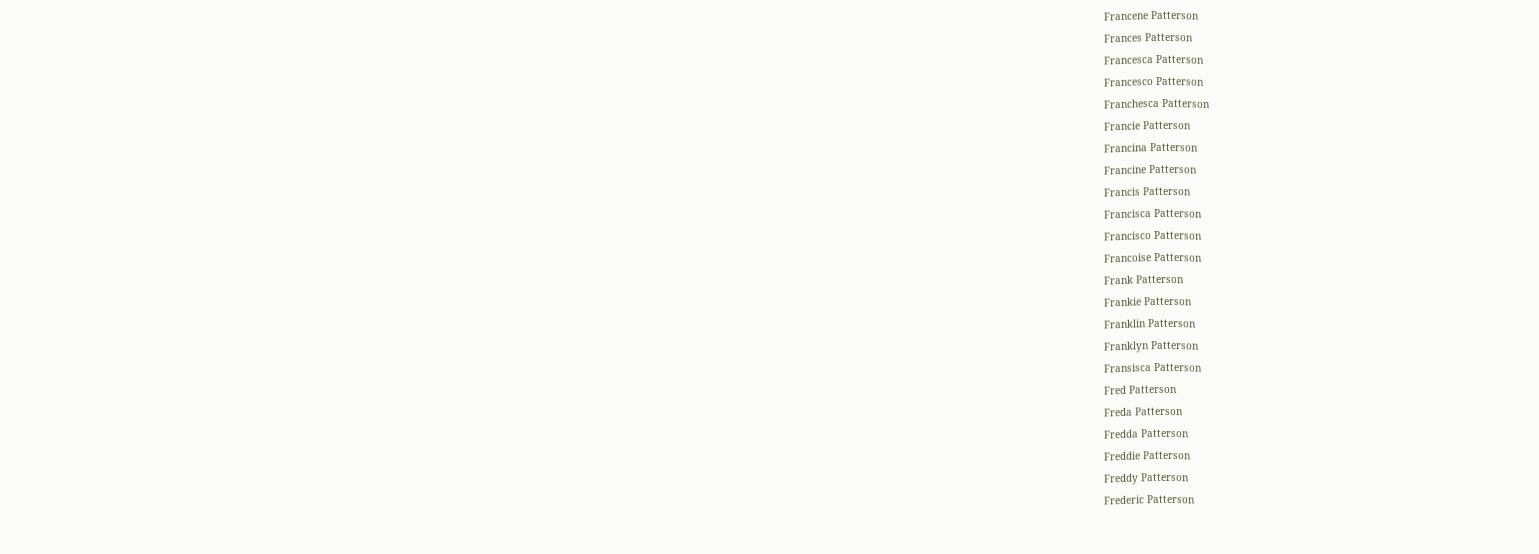Francene Patterson
Frances Patterson
Francesca Patterson
Francesco Patterson
Franchesca Patterson
Francie Patterson
Francina Patterson
Francine Patterson
Francis Patterson
Francisca Patterson
Francisco Patterson
Francoise Patterson
Frank Patterson
Frankie Patterson
Franklin Patterson
Franklyn Patterson
Fransisca Patterson
Fred Patterson
Freda Patterson
Fredda Patterson
Freddie Patterson
Freddy Patterson
Frederic Patterson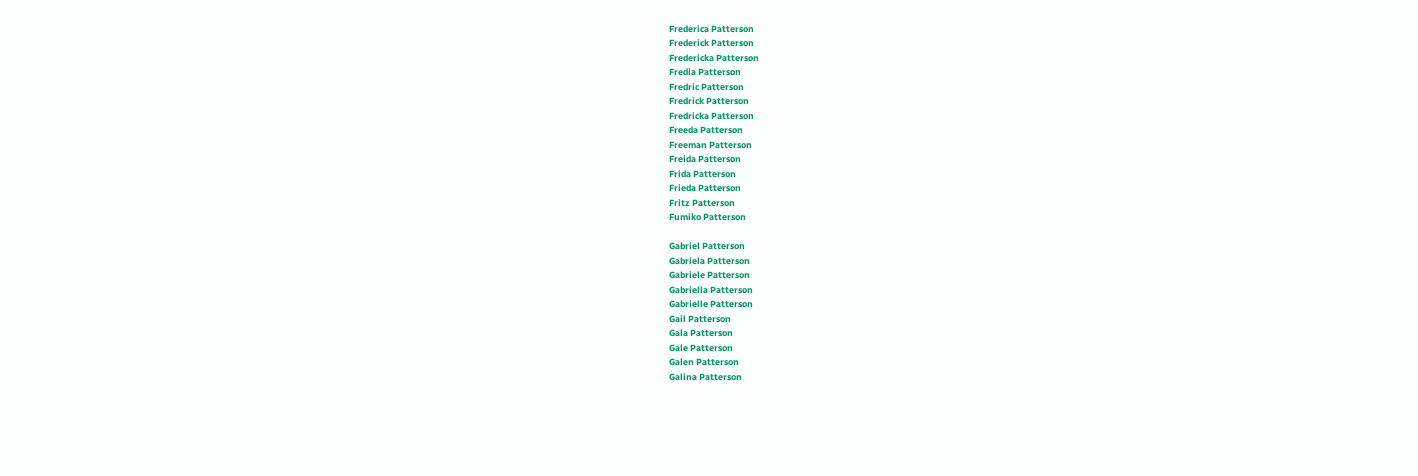Frederica Patterson
Frederick Patterson
Fredericka Patterson
Fredia Patterson
Fredric Patterson
Fredrick Patterson
Fredricka Patterson
Freeda Patterson
Freeman Patterson
Freida Patterson
Frida Patterson
Frieda Patterson
Fritz Patterson
Fumiko Patterson

Gabriel Patterson
Gabriela Patterson
Gabriele Patterson
Gabriella Patterson
Gabrielle Patterson
Gail Patterson
Gala Patterson
Gale Patterson
Galen Patterson
Galina Patterson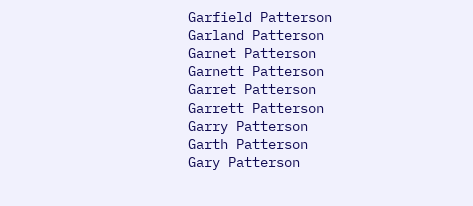Garfield Patterson
Garland Patterson
Garnet Patterson
Garnett Patterson
Garret Patterson
Garrett Patterson
Garry Patterson
Garth Patterson
Gary Patterson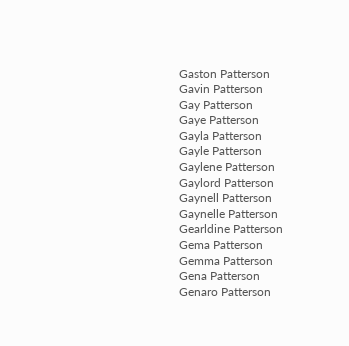Gaston Patterson
Gavin Patterson
Gay Patterson
Gaye Patterson
Gayla Patterson
Gayle Patterson
Gaylene Patterson
Gaylord Patterson
Gaynell Patterson
Gaynelle Patterson
Gearldine Patterson
Gema Patterson
Gemma Patterson
Gena Patterson
Genaro Patterson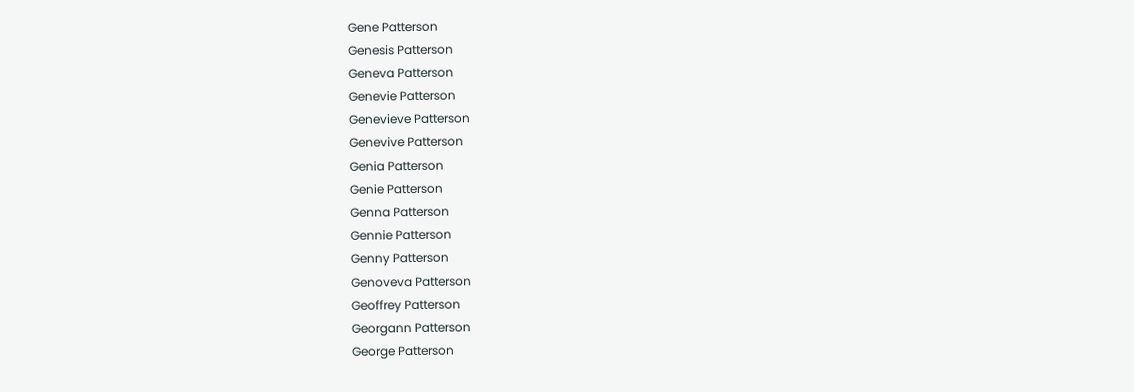Gene Patterson
Genesis Patterson
Geneva Patterson
Genevie Patterson
Genevieve Patterson
Genevive Patterson
Genia Patterson
Genie Patterson
Genna Patterson
Gennie Patterson
Genny Patterson
Genoveva Patterson
Geoffrey Patterson
Georgann Patterson
George Patterson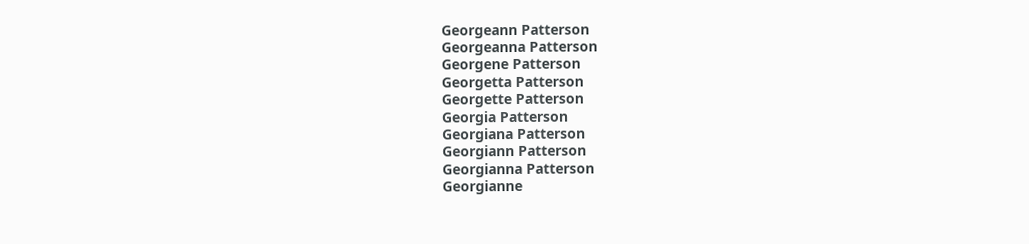Georgeann Patterson
Georgeanna Patterson
Georgene Patterson
Georgetta Patterson
Georgette Patterson
Georgia Patterson
Georgiana Patterson
Georgiann Patterson
Georgianna Patterson
Georgianne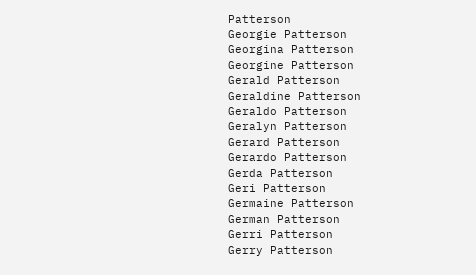Patterson
Georgie Patterson
Georgina Patterson
Georgine Patterson
Gerald Patterson
Geraldine Patterson
Geraldo Patterson
Geralyn Patterson
Gerard Patterson
Gerardo Patterson
Gerda Patterson
Geri Patterson
Germaine Patterson
German Patterson
Gerri Patterson
Gerry Patterson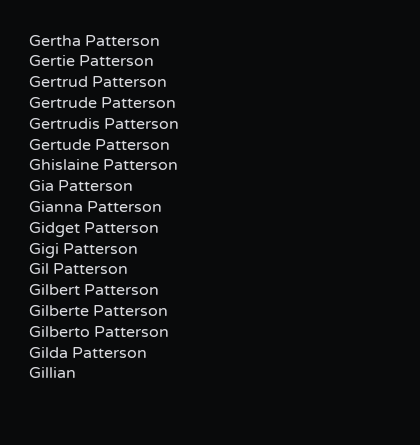Gertha Patterson
Gertie Patterson
Gertrud Patterson
Gertrude Patterson
Gertrudis Patterson
Gertude Patterson
Ghislaine Patterson
Gia Patterson
Gianna Patterson
Gidget Patterson
Gigi Patterson
Gil Patterson
Gilbert Patterson
Gilberte Patterson
Gilberto Patterson
Gilda Patterson
Gillian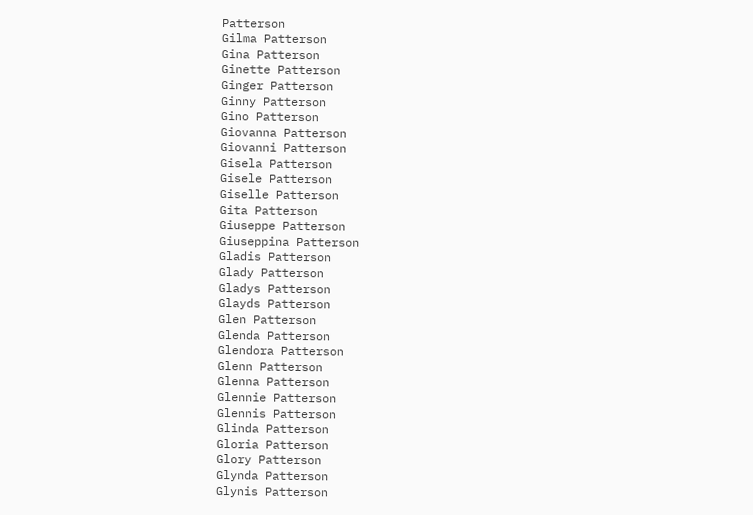Patterson
Gilma Patterson
Gina Patterson
Ginette Patterson
Ginger Patterson
Ginny Patterson
Gino Patterson
Giovanna Patterson
Giovanni Patterson
Gisela Patterson
Gisele Patterson
Giselle Patterson
Gita Patterson
Giuseppe Patterson
Giuseppina Patterson
Gladis Patterson
Glady Patterson
Gladys Patterson
Glayds Patterson
Glen Patterson
Glenda Patterson
Glendora Patterson
Glenn Patterson
Glenna Patterson
Glennie Patterson
Glennis Patterson
Glinda Patterson
Gloria Patterson
Glory Patterson
Glynda Patterson
Glynis Patterson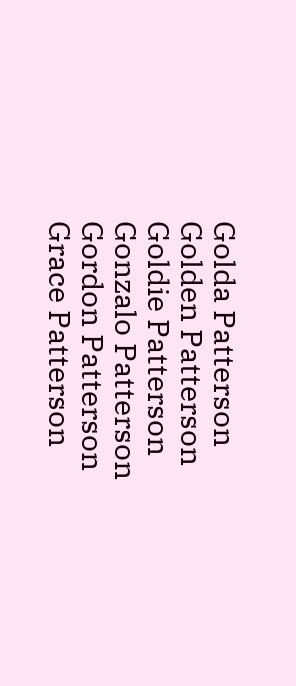Golda Patterson
Golden Patterson
Goldie Patterson
Gonzalo Patterson
Gordon Patterson
Grace Patterson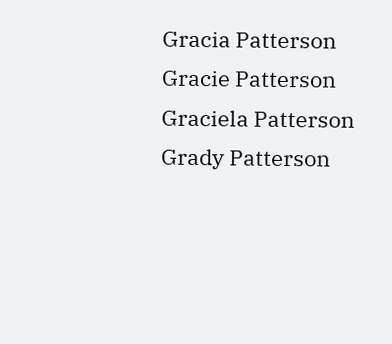Gracia Patterson
Gracie Patterson
Graciela Patterson
Grady Patterson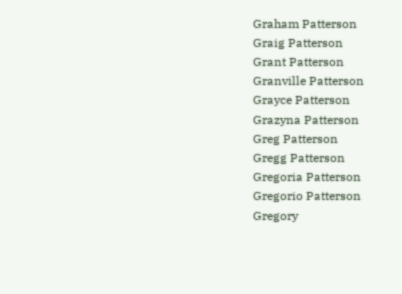Graham Patterson
Graig Patterson
Grant Patterson
Granville Patterson
Grayce Patterson
Grazyna Patterson
Greg Patterson
Gregg Patterson
Gregoria Patterson
Gregorio Patterson
Gregory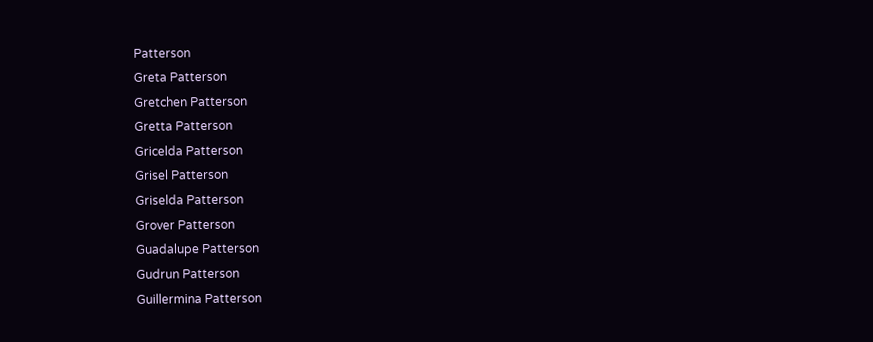Patterson
Greta Patterson
Gretchen Patterson
Gretta Patterson
Gricelda Patterson
Grisel Patterson
Griselda Patterson
Grover Patterson
Guadalupe Patterson
Gudrun Patterson
Guillermina Patterson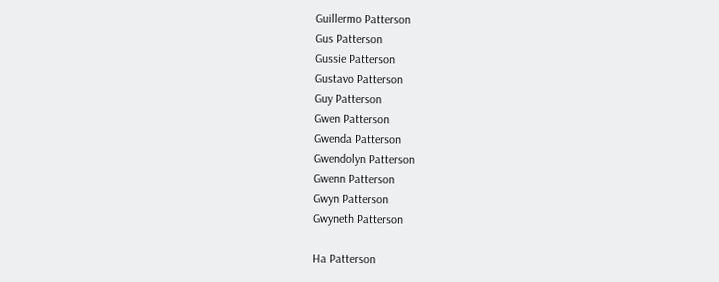Guillermo Patterson
Gus Patterson
Gussie Patterson
Gustavo Patterson
Guy Patterson
Gwen Patterson
Gwenda Patterson
Gwendolyn Patterson
Gwenn Patterson
Gwyn Patterson
Gwyneth Patterson

Ha Patterson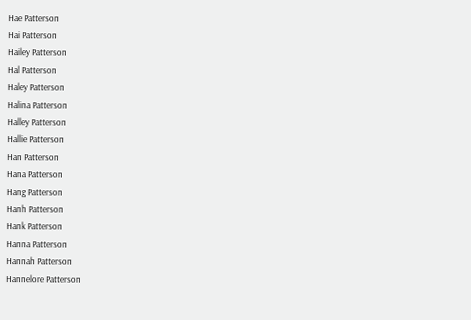Hae Patterson
Hai Patterson
Hailey Patterson
Hal Patterson
Haley Patterson
Halina Patterson
Halley Patterson
Hallie Patterson
Han Patterson
Hana Patterson
Hang Patterson
Hanh Patterson
Hank Patterson
Hanna Patterson
Hannah Patterson
Hannelore Patterson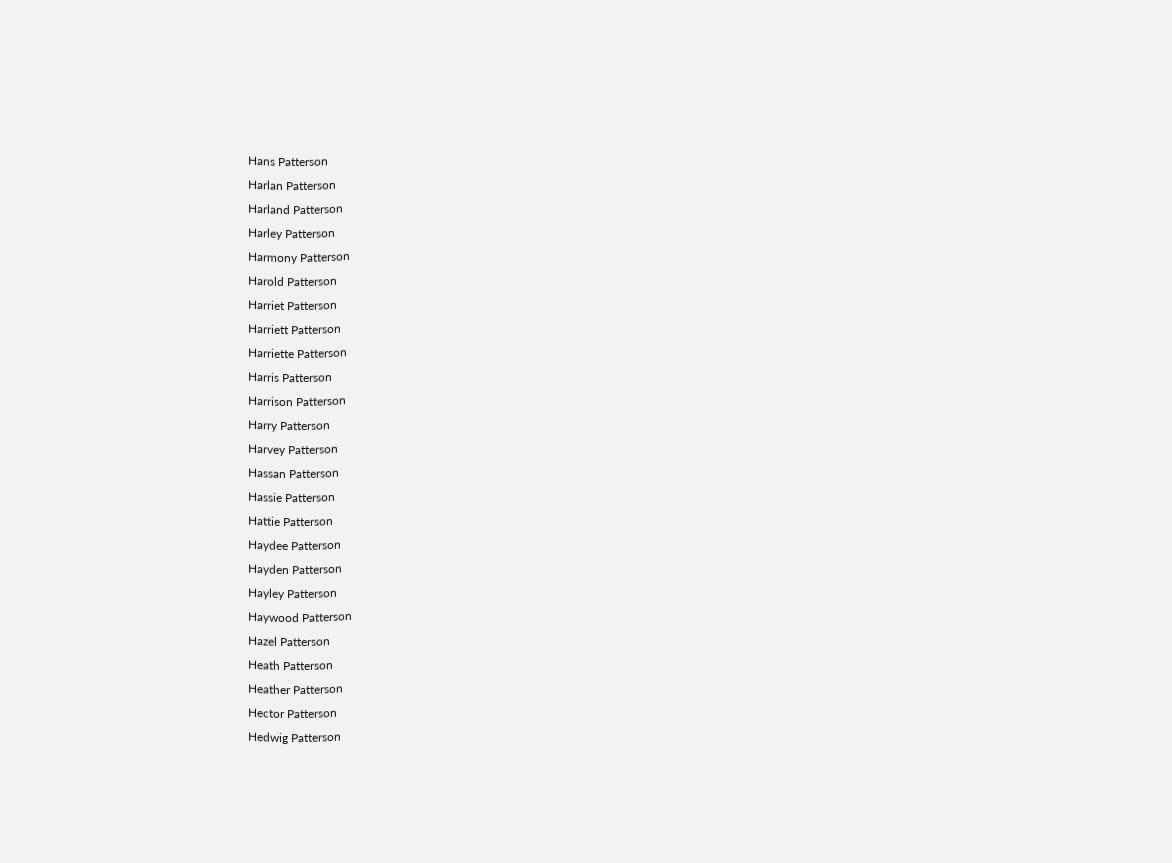Hans Patterson
Harlan Patterson
Harland Patterson
Harley Patterson
Harmony Patterson
Harold Patterson
Harriet Patterson
Harriett Patterson
Harriette Patterson
Harris Patterson
Harrison Patterson
Harry Patterson
Harvey Patterson
Hassan Patterson
Hassie Patterson
Hattie Patterson
Haydee Patterson
Hayden Patterson
Hayley Patterson
Haywood Patterson
Hazel Patterson
Heath Patterson
Heather Patterson
Hector Patterson
Hedwig Patterson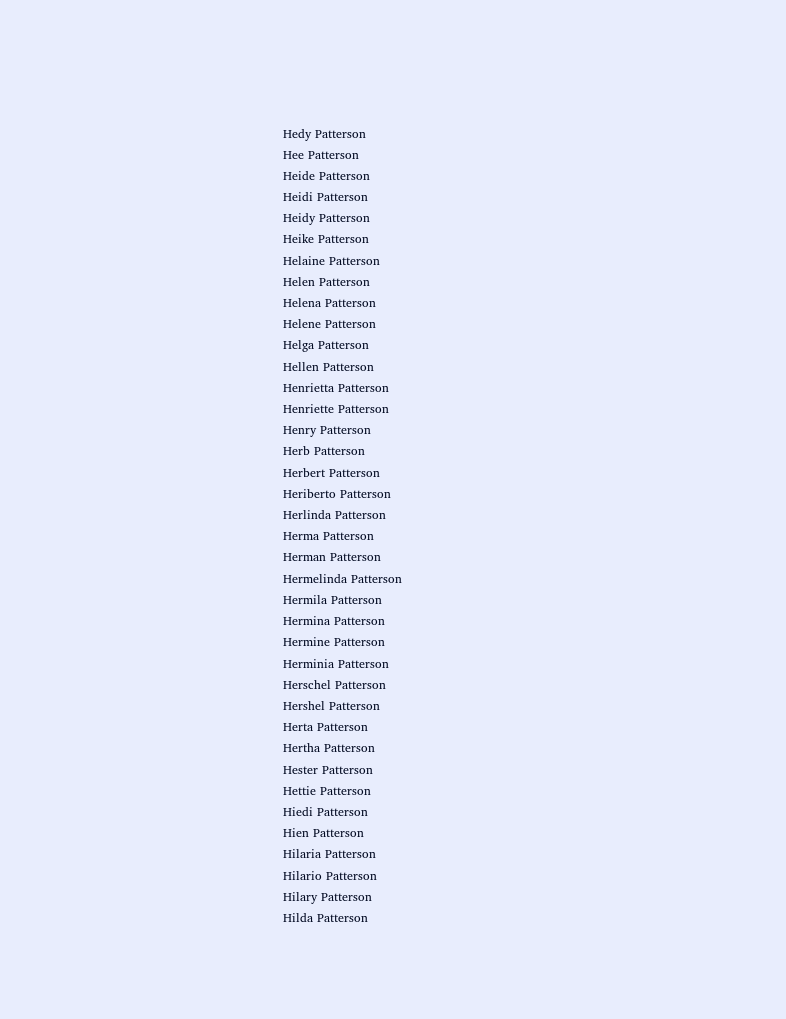Hedy Patterson
Hee Patterson
Heide Patterson
Heidi Patterson
Heidy Patterson
Heike Patterson
Helaine Patterson
Helen Patterson
Helena Patterson
Helene Patterson
Helga Patterson
Hellen Patterson
Henrietta Patterson
Henriette Patterson
Henry Patterson
Herb Patterson
Herbert Patterson
Heriberto Patterson
Herlinda Patterson
Herma Patterson
Herman Patterson
Hermelinda Patterson
Hermila Patterson
Hermina Patterson
Hermine Patterson
Herminia Patterson
Herschel Patterson
Hershel Patterson
Herta Patterson
Hertha Patterson
Hester Patterson
Hettie Patterson
Hiedi Patterson
Hien Patterson
Hilaria Patterson
Hilario Patterson
Hilary Patterson
Hilda Patterson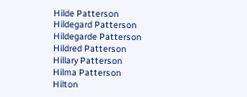Hilde Patterson
Hildegard Patterson
Hildegarde Patterson
Hildred Patterson
Hillary Patterson
Hilma Patterson
Hilton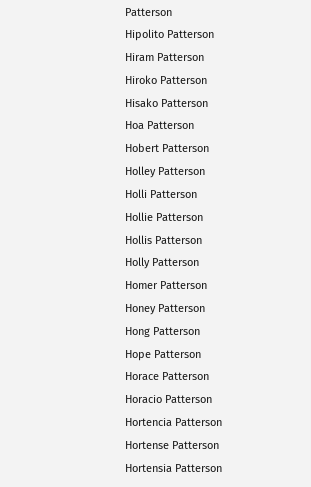Patterson
Hipolito Patterson
Hiram Patterson
Hiroko Patterson
Hisako Patterson
Hoa Patterson
Hobert Patterson
Holley Patterson
Holli Patterson
Hollie Patterson
Hollis Patterson
Holly Patterson
Homer Patterson
Honey Patterson
Hong Patterson
Hope Patterson
Horace Patterson
Horacio Patterson
Hortencia Patterson
Hortense Patterson
Hortensia Patterson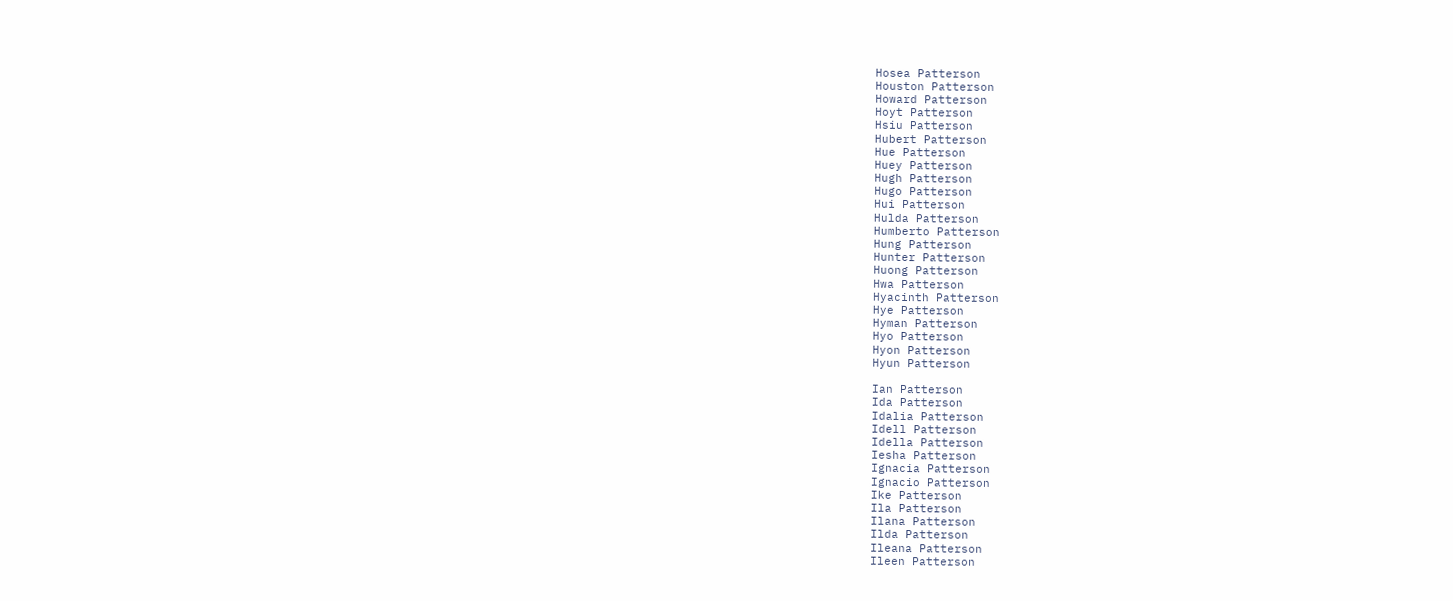Hosea Patterson
Houston Patterson
Howard Patterson
Hoyt Patterson
Hsiu Patterson
Hubert Patterson
Hue Patterson
Huey Patterson
Hugh Patterson
Hugo Patterson
Hui Patterson
Hulda Patterson
Humberto Patterson
Hung Patterson
Hunter Patterson
Huong Patterson
Hwa Patterson
Hyacinth Patterson
Hye Patterson
Hyman Patterson
Hyo Patterson
Hyon Patterson
Hyun Patterson

Ian Patterson
Ida Patterson
Idalia Patterson
Idell Patterson
Idella Patterson
Iesha Patterson
Ignacia Patterson
Ignacio Patterson
Ike Patterson
Ila Patterson
Ilana Patterson
Ilda Patterson
Ileana Patterson
Ileen Patterson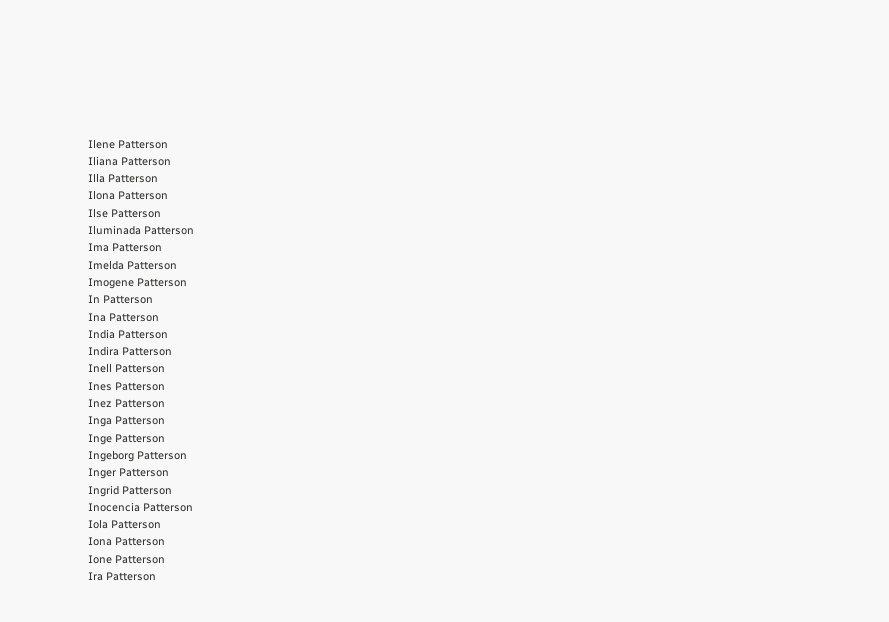Ilene Patterson
Iliana Patterson
Illa Patterson
Ilona Patterson
Ilse Patterson
Iluminada Patterson
Ima Patterson
Imelda Patterson
Imogene Patterson
In Patterson
Ina Patterson
India Patterson
Indira Patterson
Inell Patterson
Ines Patterson
Inez Patterson
Inga Patterson
Inge Patterson
Ingeborg Patterson
Inger Patterson
Ingrid Patterson
Inocencia Patterson
Iola Patterson
Iona Patterson
Ione Patterson
Ira Patterson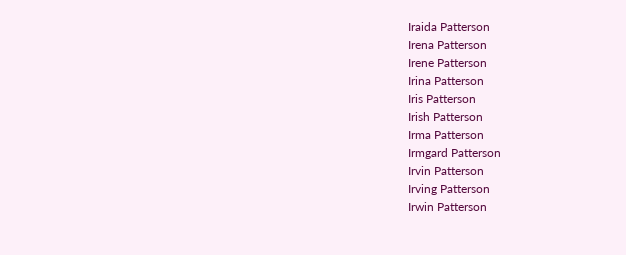Iraida Patterson
Irena Patterson
Irene Patterson
Irina Patterson
Iris Patterson
Irish Patterson
Irma Patterson
Irmgard Patterson
Irvin Patterson
Irving Patterson
Irwin Patterson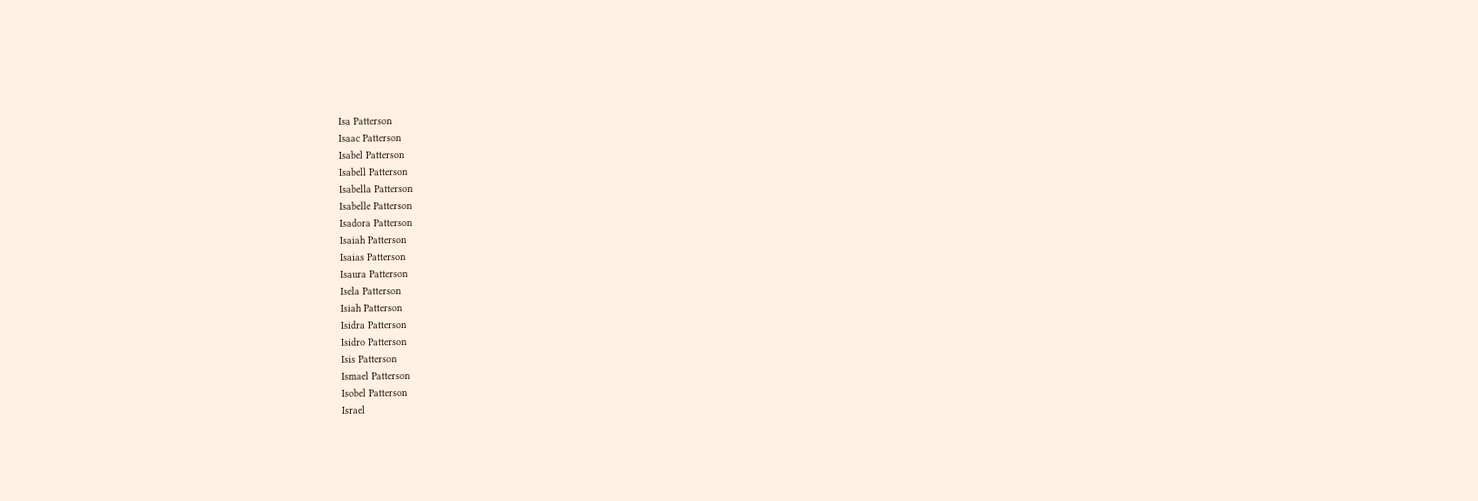Isa Patterson
Isaac Patterson
Isabel Patterson
Isabell Patterson
Isabella Patterson
Isabelle Patterson
Isadora Patterson
Isaiah Patterson
Isaias Patterson
Isaura Patterson
Isela Patterson
Isiah Patterson
Isidra Patterson
Isidro Patterson
Isis Patterson
Ismael Patterson
Isobel Patterson
Israel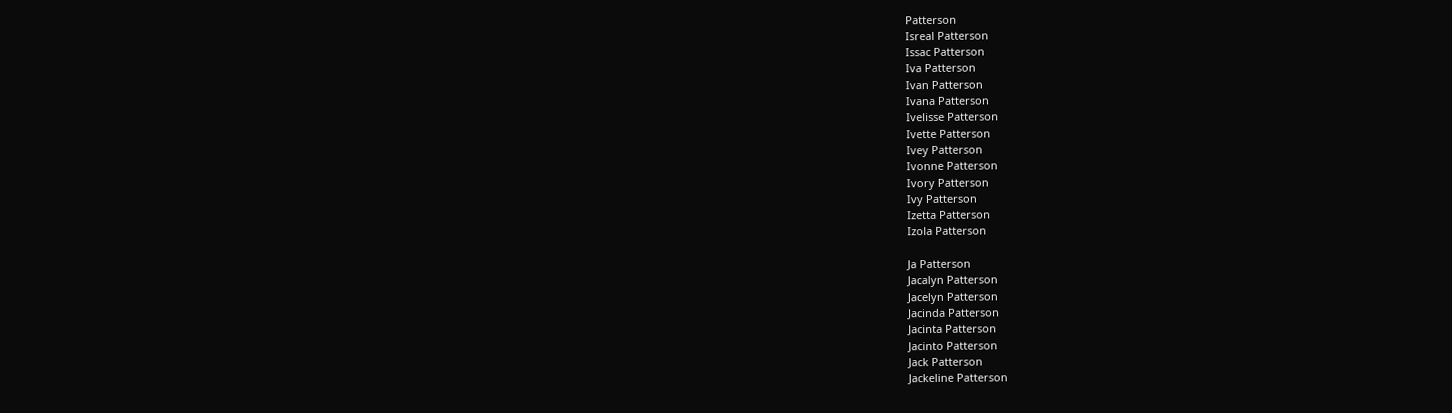Patterson
Isreal Patterson
Issac Patterson
Iva Patterson
Ivan Patterson
Ivana Patterson
Ivelisse Patterson
Ivette Patterson
Ivey Patterson
Ivonne Patterson
Ivory Patterson
Ivy Patterson
Izetta Patterson
Izola Patterson

Ja Patterson
Jacalyn Patterson
Jacelyn Patterson
Jacinda Patterson
Jacinta Patterson
Jacinto Patterson
Jack Patterson
Jackeline Patterson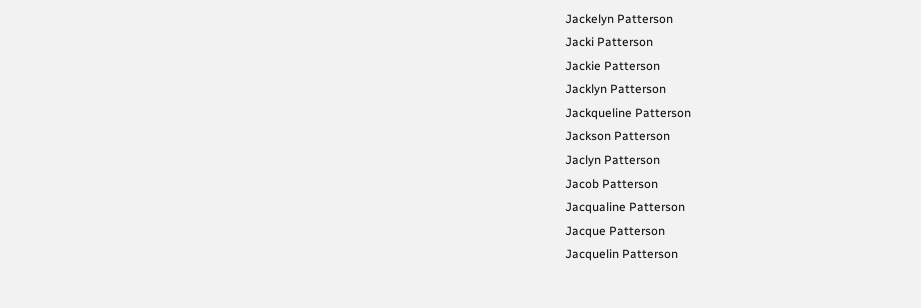Jackelyn Patterson
Jacki Patterson
Jackie Patterson
Jacklyn Patterson
Jackqueline Patterson
Jackson Patterson
Jaclyn Patterson
Jacob Patterson
Jacqualine Patterson
Jacque Patterson
Jacquelin Patterson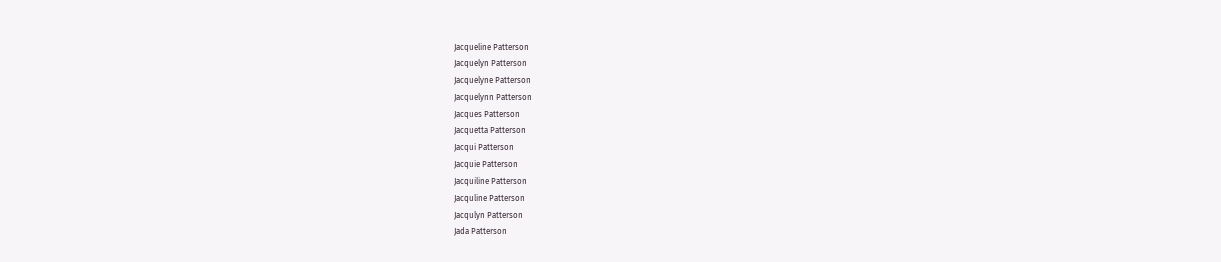Jacqueline Patterson
Jacquelyn Patterson
Jacquelyne Patterson
Jacquelynn Patterson
Jacques Patterson
Jacquetta Patterson
Jacqui Patterson
Jacquie Patterson
Jacquiline Patterson
Jacquline Patterson
Jacqulyn Patterson
Jada Patterson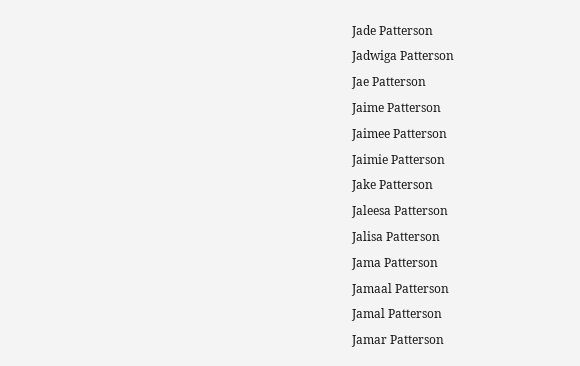Jade Patterson
Jadwiga Patterson
Jae Patterson
Jaime Patterson
Jaimee Patterson
Jaimie Patterson
Jake Patterson
Jaleesa Patterson
Jalisa Patterson
Jama Patterson
Jamaal Patterson
Jamal Patterson
Jamar Patterson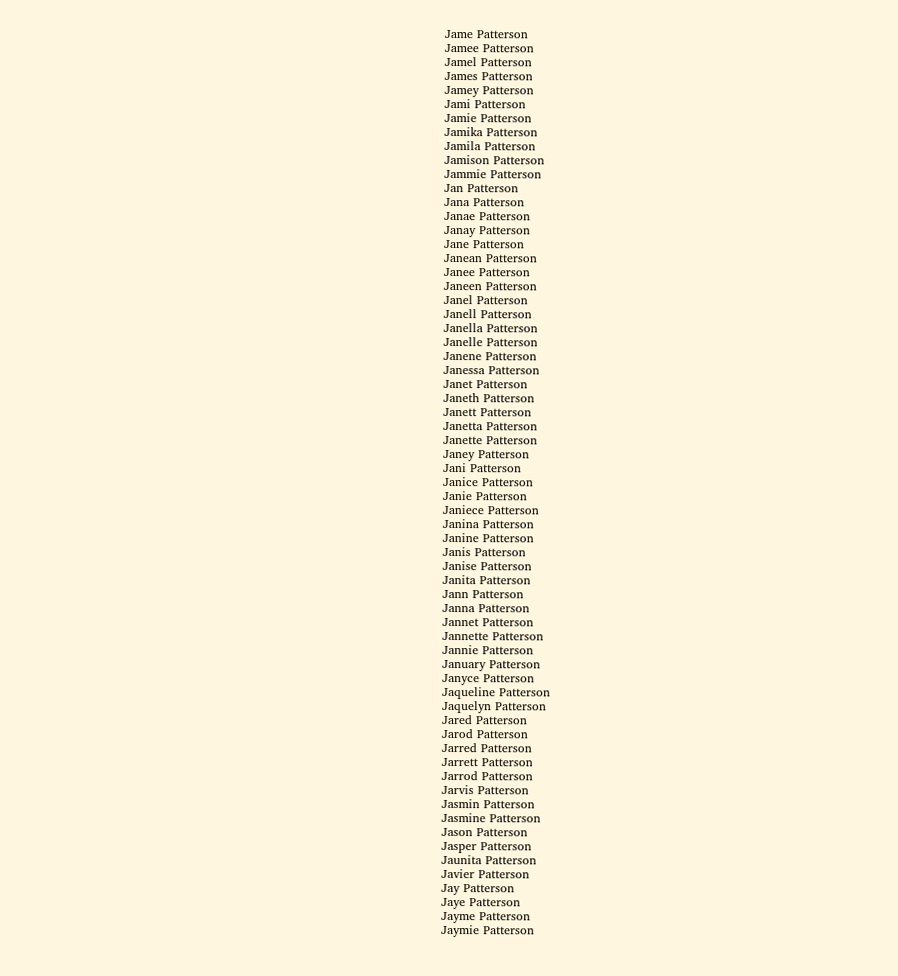Jame Patterson
Jamee Patterson
Jamel Patterson
James Patterson
Jamey Patterson
Jami Patterson
Jamie Patterson
Jamika Patterson
Jamila Patterson
Jamison Patterson
Jammie Patterson
Jan Patterson
Jana Patterson
Janae Patterson
Janay Patterson
Jane Patterson
Janean Patterson
Janee Patterson
Janeen Patterson
Janel Patterson
Janell Patterson
Janella Patterson
Janelle Patterson
Janene Patterson
Janessa Patterson
Janet Patterson
Janeth Patterson
Janett Patterson
Janetta Patterson
Janette Patterson
Janey Patterson
Jani Patterson
Janice Patterson
Janie Patterson
Janiece Patterson
Janina Patterson
Janine Patterson
Janis Patterson
Janise Patterson
Janita Patterson
Jann Patterson
Janna Patterson
Jannet Patterson
Jannette Patterson
Jannie Patterson
January Patterson
Janyce Patterson
Jaqueline Patterson
Jaquelyn Patterson
Jared Patterson
Jarod Patterson
Jarred Patterson
Jarrett Patterson
Jarrod Patterson
Jarvis Patterson
Jasmin Patterson
Jasmine Patterson
Jason Patterson
Jasper Patterson
Jaunita Patterson
Javier Patterson
Jay Patterson
Jaye Patterson
Jayme Patterson
Jaymie Patterson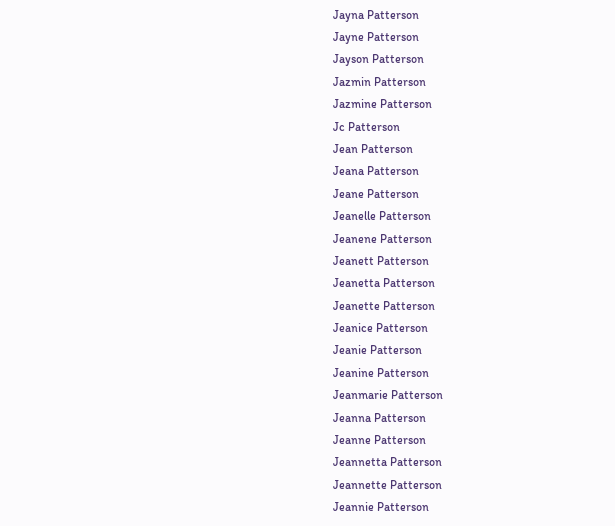Jayna Patterson
Jayne Patterson
Jayson Patterson
Jazmin Patterson
Jazmine Patterson
Jc Patterson
Jean Patterson
Jeana Patterson
Jeane Patterson
Jeanelle Patterson
Jeanene Patterson
Jeanett Patterson
Jeanetta Patterson
Jeanette Patterson
Jeanice Patterson
Jeanie Patterson
Jeanine Patterson
Jeanmarie Patterson
Jeanna Patterson
Jeanne Patterson
Jeannetta Patterson
Jeannette Patterson
Jeannie Patterson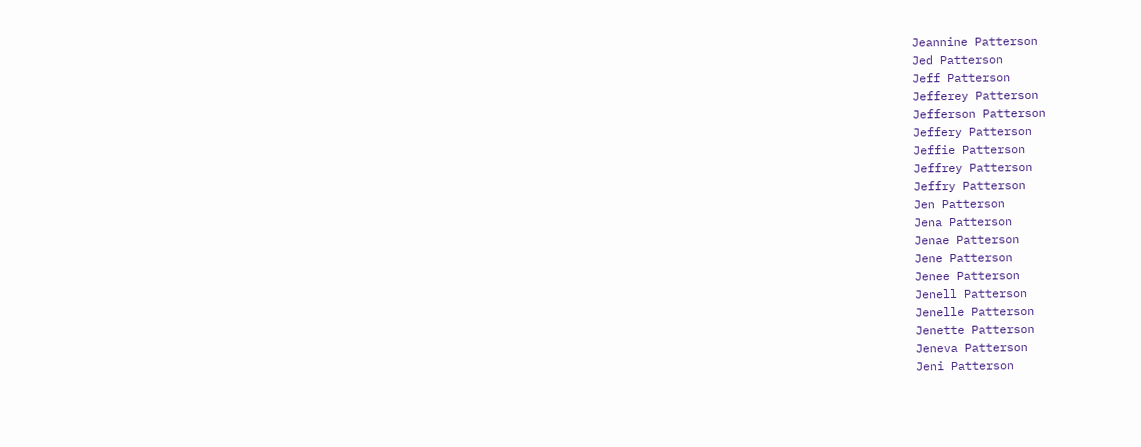Jeannine Patterson
Jed Patterson
Jeff Patterson
Jefferey Patterson
Jefferson Patterson
Jeffery Patterson
Jeffie Patterson
Jeffrey Patterson
Jeffry Patterson
Jen Patterson
Jena Patterson
Jenae Patterson
Jene Patterson
Jenee Patterson
Jenell Patterson
Jenelle Patterson
Jenette Patterson
Jeneva Patterson
Jeni Patterson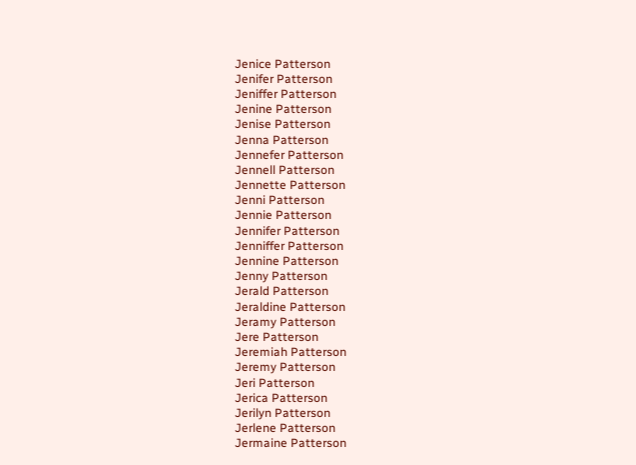Jenice Patterson
Jenifer Patterson
Jeniffer Patterson
Jenine Patterson
Jenise Patterson
Jenna Patterson
Jennefer Patterson
Jennell Patterson
Jennette Patterson
Jenni Patterson
Jennie Patterson
Jennifer Patterson
Jenniffer Patterson
Jennine Patterson
Jenny Patterson
Jerald Patterson
Jeraldine Patterson
Jeramy Patterson
Jere Patterson
Jeremiah Patterson
Jeremy Patterson
Jeri Patterson
Jerica Patterson
Jerilyn Patterson
Jerlene Patterson
Jermaine Patterson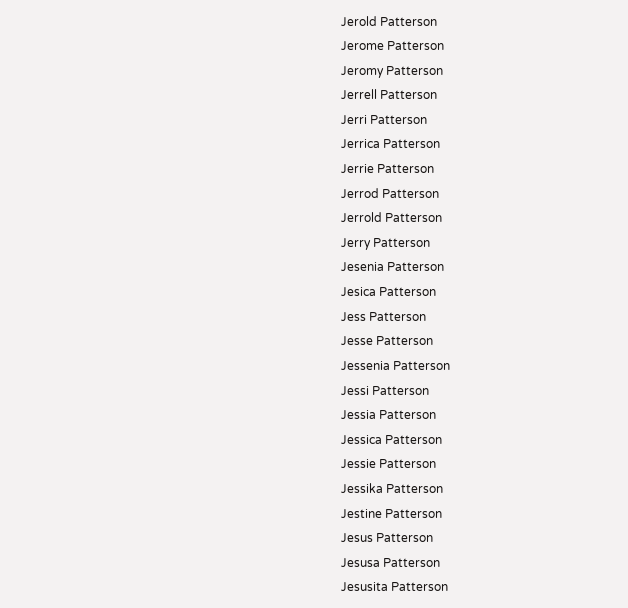Jerold Patterson
Jerome Patterson
Jeromy Patterson
Jerrell Patterson
Jerri Patterson
Jerrica Patterson
Jerrie Patterson
Jerrod Patterson
Jerrold Patterson
Jerry Patterson
Jesenia Patterson
Jesica Patterson
Jess Patterson
Jesse Patterson
Jessenia Patterson
Jessi Patterson
Jessia Patterson
Jessica Patterson
Jessie Patterson
Jessika Patterson
Jestine Patterson
Jesus Patterson
Jesusa Patterson
Jesusita Patterson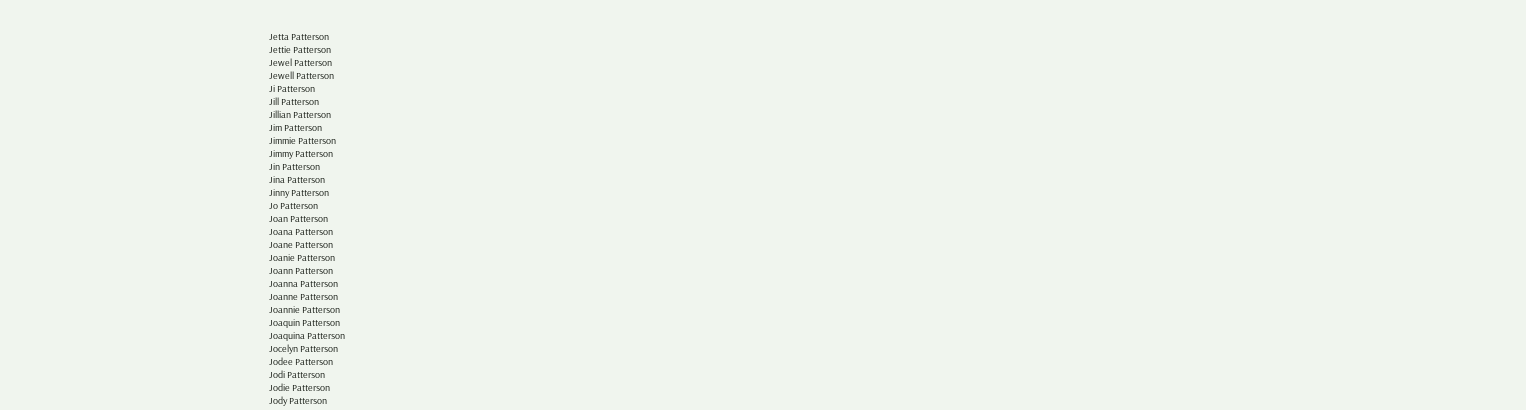Jetta Patterson
Jettie Patterson
Jewel Patterson
Jewell Patterson
Ji Patterson
Jill Patterson
Jillian Patterson
Jim Patterson
Jimmie Patterson
Jimmy Patterson
Jin Patterson
Jina Patterson
Jinny Patterson
Jo Patterson
Joan Patterson
Joana Patterson
Joane Patterson
Joanie Patterson
Joann Patterson
Joanna Patterson
Joanne Patterson
Joannie Patterson
Joaquin Patterson
Joaquina Patterson
Jocelyn Patterson
Jodee Patterson
Jodi Patterson
Jodie Patterson
Jody Patterson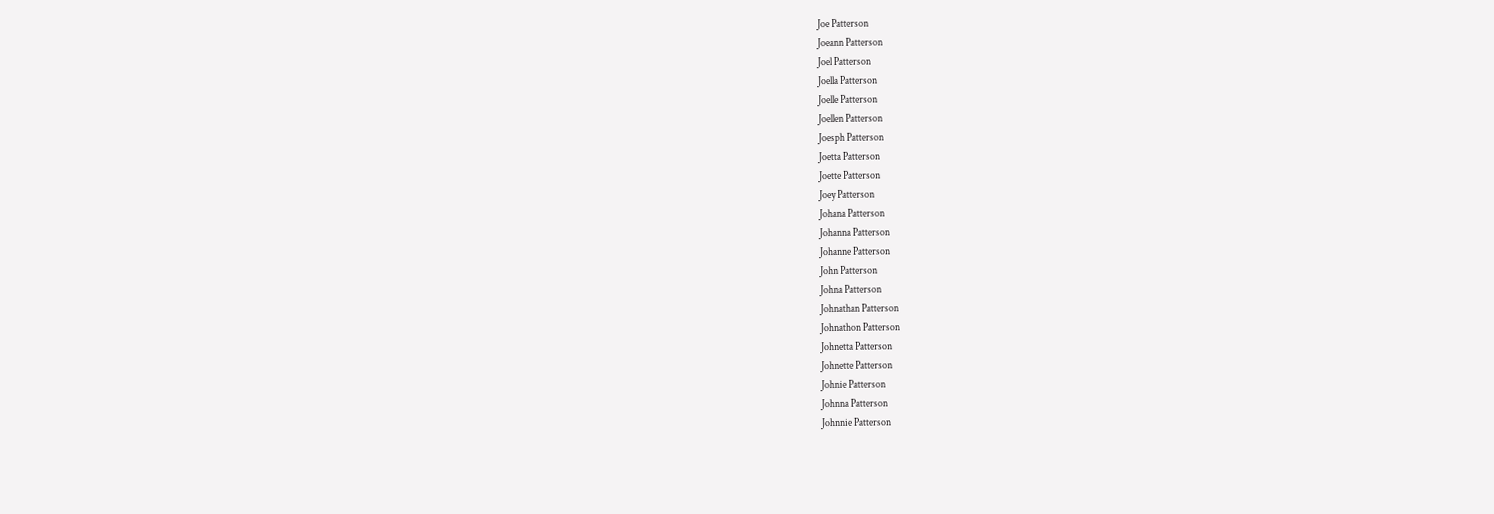Joe Patterson
Joeann Patterson
Joel Patterson
Joella Patterson
Joelle Patterson
Joellen Patterson
Joesph Patterson
Joetta Patterson
Joette Patterson
Joey Patterson
Johana Patterson
Johanna Patterson
Johanne Patterson
John Patterson
Johna Patterson
Johnathan Patterson
Johnathon Patterson
Johnetta Patterson
Johnette Patterson
Johnie Patterson
Johnna Patterson
Johnnie Patterson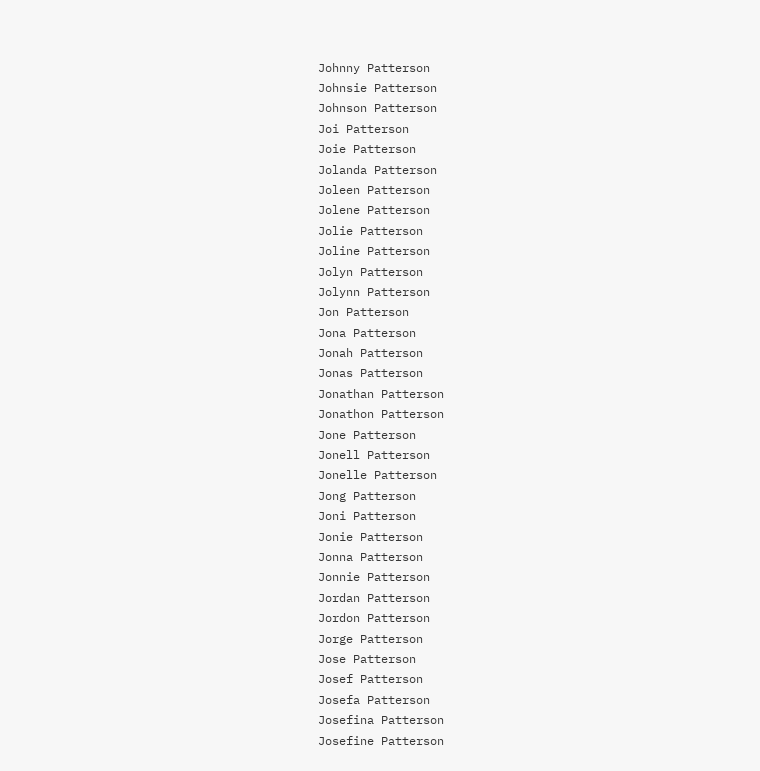Johnny Patterson
Johnsie Patterson
Johnson Patterson
Joi Patterson
Joie Patterson
Jolanda Patterson
Joleen Patterson
Jolene Patterson
Jolie Patterson
Joline Patterson
Jolyn Patterson
Jolynn Patterson
Jon Patterson
Jona Patterson
Jonah Patterson
Jonas Patterson
Jonathan Patterson
Jonathon Patterson
Jone Patterson
Jonell Patterson
Jonelle Patterson
Jong Patterson
Joni Patterson
Jonie Patterson
Jonna Patterson
Jonnie Patterson
Jordan Patterson
Jordon Patterson
Jorge Patterson
Jose Patterson
Josef Patterson
Josefa Patterson
Josefina Patterson
Josefine Patterson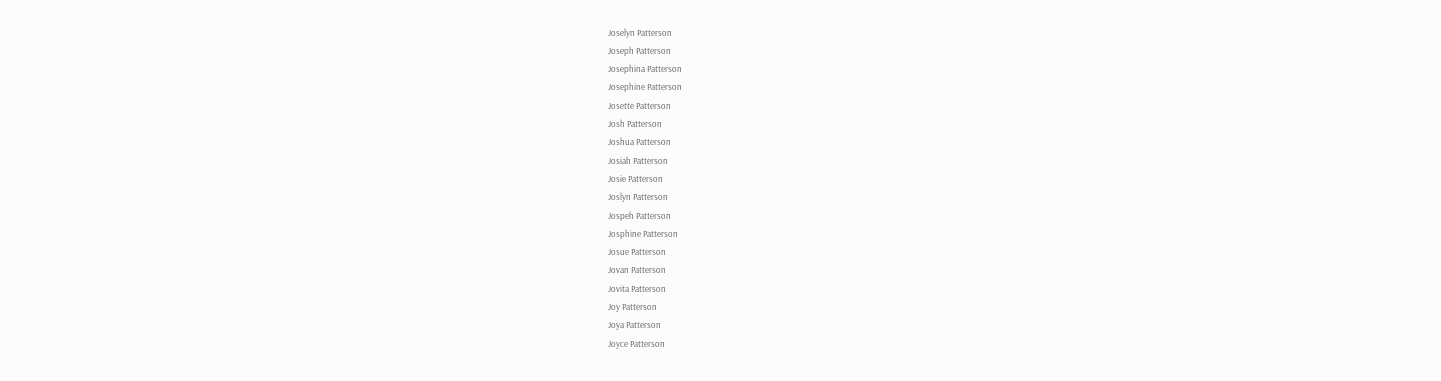Joselyn Patterson
Joseph Patterson
Josephina Patterson
Josephine Patterson
Josette Patterson
Josh Patterson
Joshua Patterson
Josiah Patterson
Josie Patterson
Joslyn Patterson
Jospeh Patterson
Josphine Patterson
Josue Patterson
Jovan Patterson
Jovita Patterson
Joy Patterson
Joya Patterson
Joyce Patterson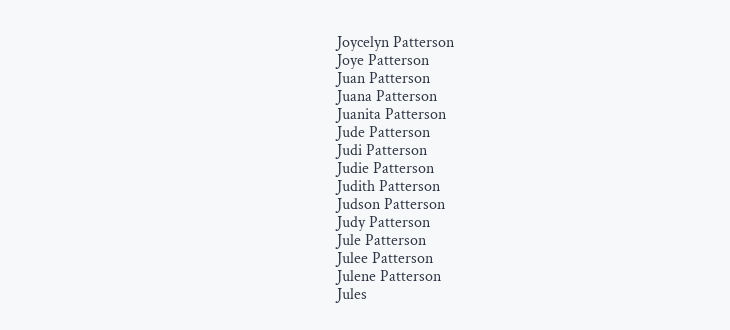Joycelyn Patterson
Joye Patterson
Juan Patterson
Juana Patterson
Juanita Patterson
Jude Patterson
Judi Patterson
Judie Patterson
Judith Patterson
Judson Patterson
Judy Patterson
Jule Patterson
Julee Patterson
Julene Patterson
Jules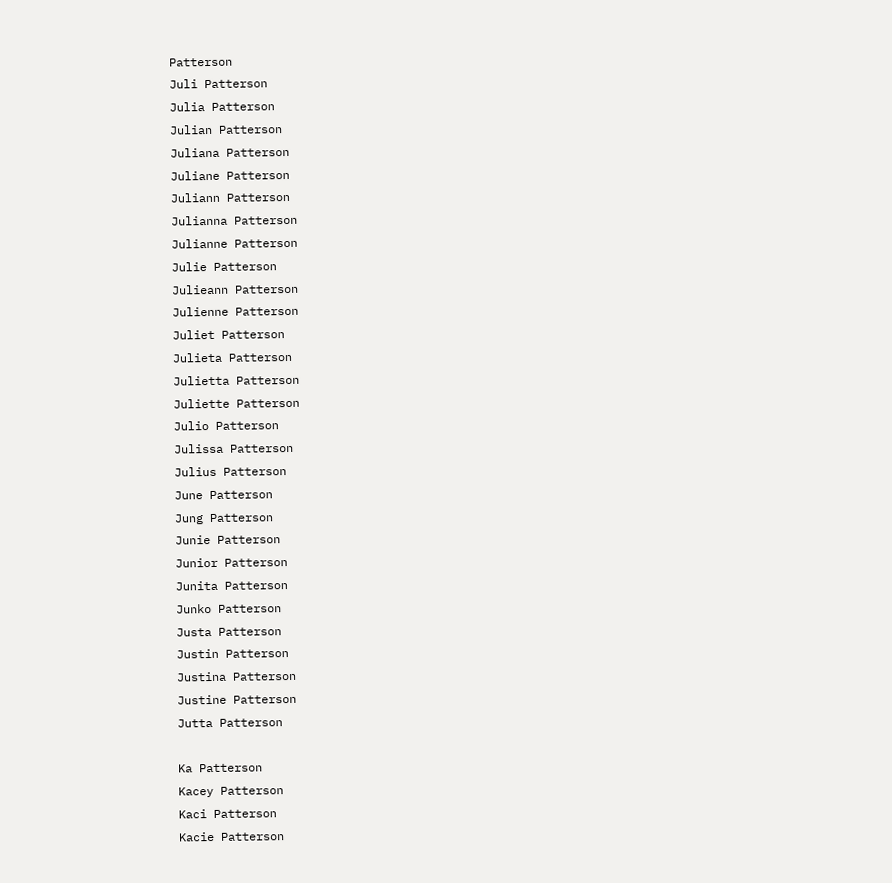Patterson
Juli Patterson
Julia Patterson
Julian Patterson
Juliana Patterson
Juliane Patterson
Juliann Patterson
Julianna Patterson
Julianne Patterson
Julie Patterson
Julieann Patterson
Julienne Patterson
Juliet Patterson
Julieta Patterson
Julietta Patterson
Juliette Patterson
Julio Patterson
Julissa Patterson
Julius Patterson
June Patterson
Jung Patterson
Junie Patterson
Junior Patterson
Junita Patterson
Junko Patterson
Justa Patterson
Justin Patterson
Justina Patterson
Justine Patterson
Jutta Patterson

Ka Patterson
Kacey Patterson
Kaci Patterson
Kacie Patterson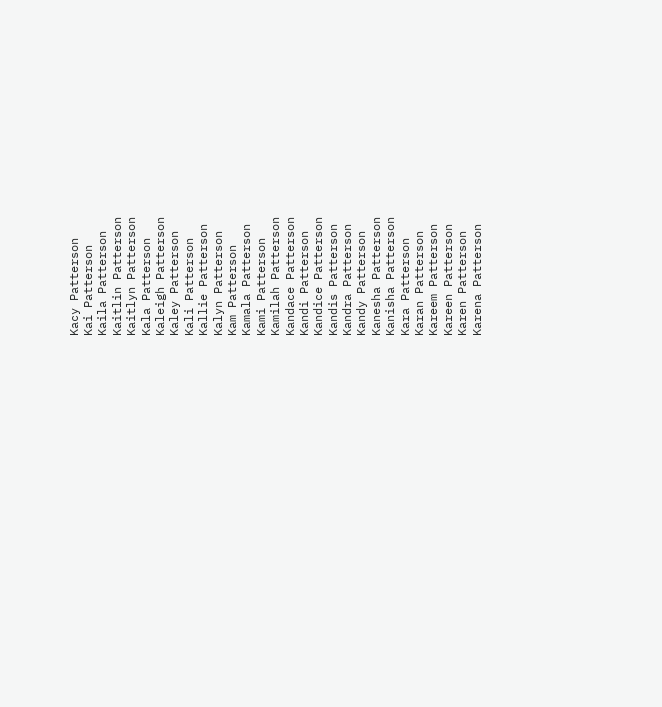Kacy Patterson
Kai Patterson
Kaila Patterson
Kaitlin Patterson
Kaitlyn Patterson
Kala Patterson
Kaleigh Patterson
Kaley Patterson
Kali Patterson
Kallie Patterson
Kalyn Patterson
Kam Patterson
Kamala Patterson
Kami Patterson
Kamilah Patterson
Kandace Patterson
Kandi Patterson
Kandice Patterson
Kandis Patterson
Kandra Patterson
Kandy Patterson
Kanesha Patterson
Kanisha Patterson
Kara Patterson
Karan Patterson
Kareem Patterson
Kareen Patterson
Karen Patterson
Karena Patterson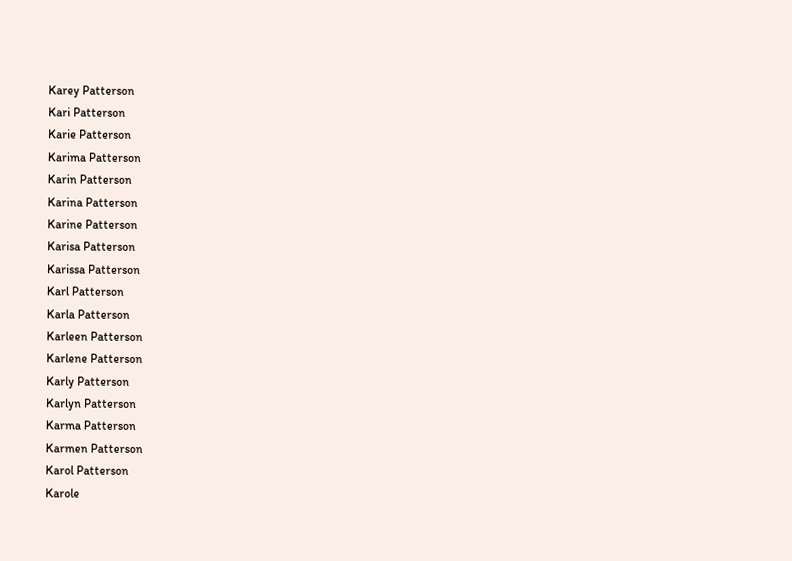Karey Patterson
Kari Patterson
Karie Patterson
Karima Patterson
Karin Patterson
Karina Patterson
Karine Patterson
Karisa Patterson
Karissa Patterson
Karl Patterson
Karla Patterson
Karleen Patterson
Karlene Patterson
Karly Patterson
Karlyn Patterson
Karma Patterson
Karmen Patterson
Karol Patterson
Karole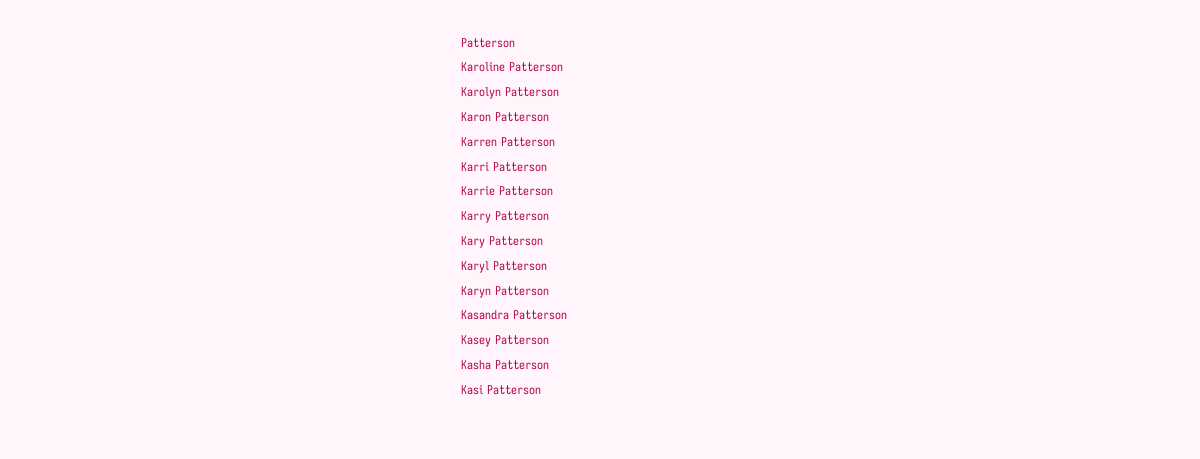Patterson
Karoline Patterson
Karolyn Patterson
Karon Patterson
Karren Patterson
Karri Patterson
Karrie Patterson
Karry Patterson
Kary Patterson
Karyl Patterson
Karyn Patterson
Kasandra Patterson
Kasey Patterson
Kasha Patterson
Kasi Patterson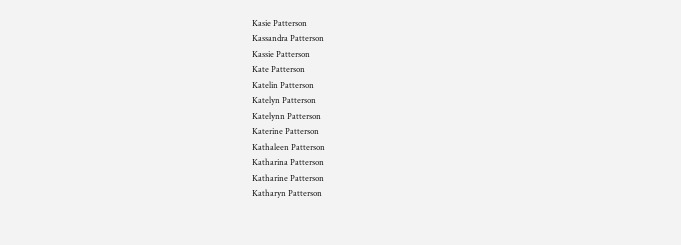Kasie Patterson
Kassandra Patterson
Kassie Patterson
Kate Patterson
Katelin Patterson
Katelyn Patterson
Katelynn Patterson
Katerine Patterson
Kathaleen Patterson
Katharina Patterson
Katharine Patterson
Katharyn Patterson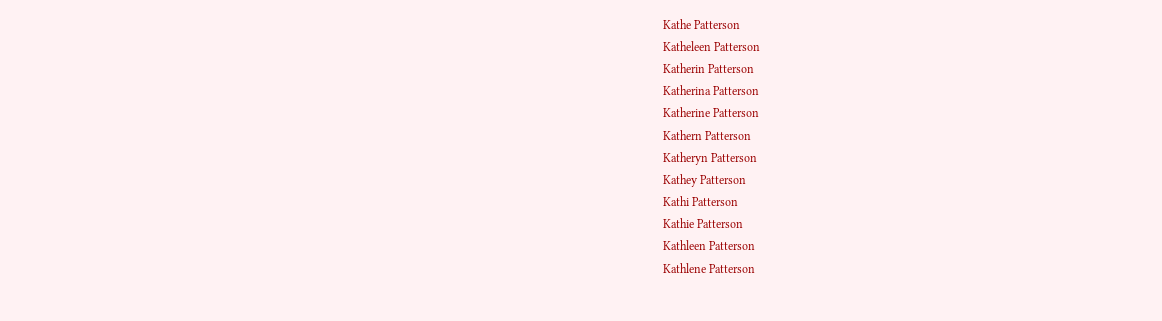Kathe Patterson
Katheleen Patterson
Katherin Patterson
Katherina Patterson
Katherine Patterson
Kathern Patterson
Katheryn Patterson
Kathey Patterson
Kathi Patterson
Kathie Patterson
Kathleen Patterson
Kathlene Patterson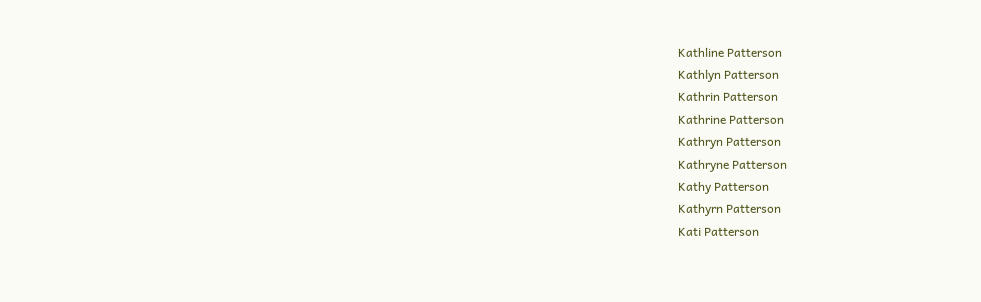Kathline Patterson
Kathlyn Patterson
Kathrin Patterson
Kathrine Patterson
Kathryn Patterson
Kathryne Patterson
Kathy Patterson
Kathyrn Patterson
Kati Patterson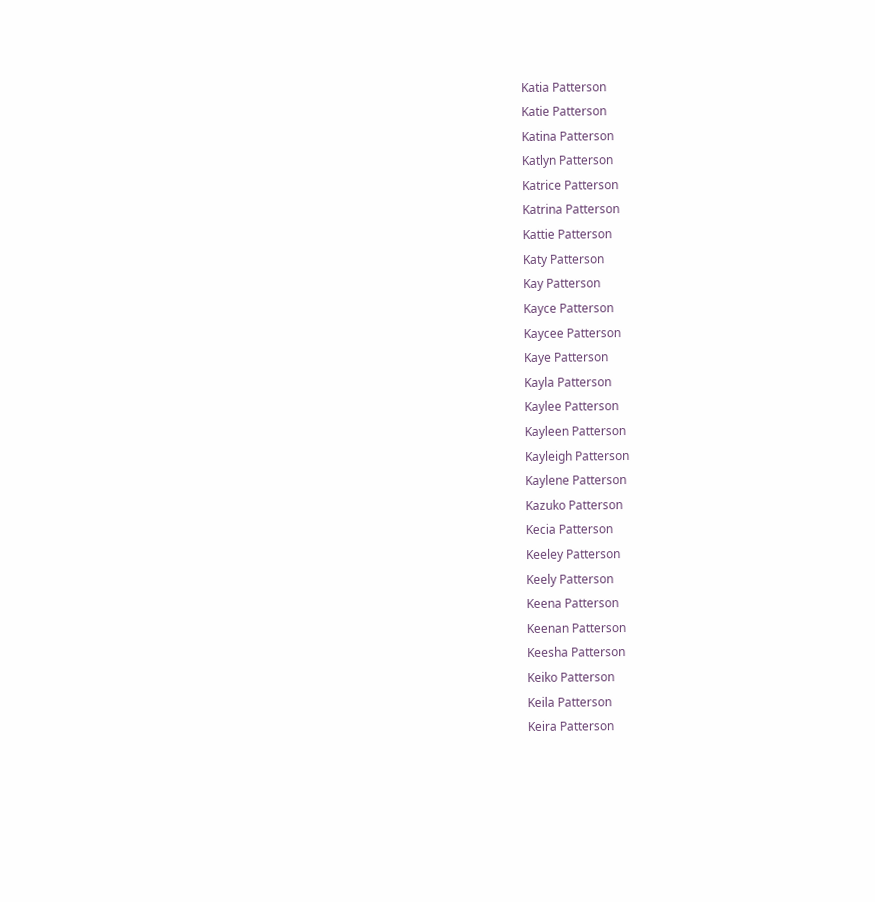Katia Patterson
Katie Patterson
Katina Patterson
Katlyn Patterson
Katrice Patterson
Katrina Patterson
Kattie Patterson
Katy Patterson
Kay Patterson
Kayce Patterson
Kaycee Patterson
Kaye Patterson
Kayla Patterson
Kaylee Patterson
Kayleen Patterson
Kayleigh Patterson
Kaylene Patterson
Kazuko Patterson
Kecia Patterson
Keeley Patterson
Keely Patterson
Keena Patterson
Keenan Patterson
Keesha Patterson
Keiko Patterson
Keila Patterson
Keira Patterson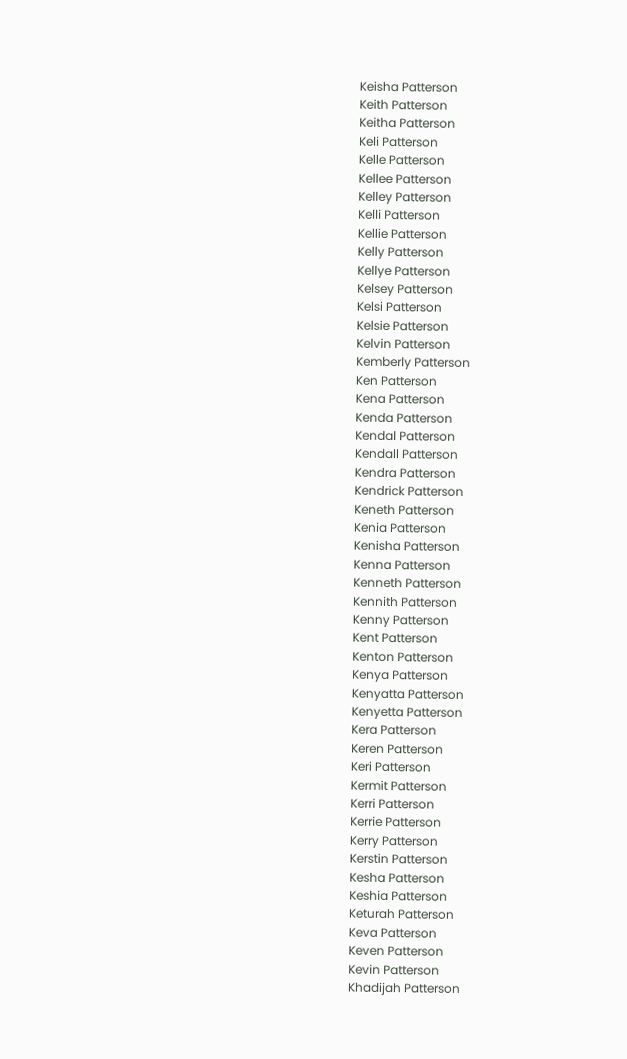Keisha Patterson
Keith Patterson
Keitha Patterson
Keli Patterson
Kelle Patterson
Kellee Patterson
Kelley Patterson
Kelli Patterson
Kellie Patterson
Kelly Patterson
Kellye Patterson
Kelsey Patterson
Kelsi Patterson
Kelsie Patterson
Kelvin Patterson
Kemberly Patterson
Ken Patterson
Kena Patterson
Kenda Patterson
Kendal Patterson
Kendall Patterson
Kendra Patterson
Kendrick Patterson
Keneth Patterson
Kenia Patterson
Kenisha Patterson
Kenna Patterson
Kenneth Patterson
Kennith Patterson
Kenny Patterson
Kent Patterson
Kenton Patterson
Kenya Patterson
Kenyatta Patterson
Kenyetta Patterson
Kera Patterson
Keren Patterson
Keri Patterson
Kermit Patterson
Kerri Patterson
Kerrie Patterson
Kerry Patterson
Kerstin Patterson
Kesha Patterson
Keshia Patterson
Keturah Patterson
Keva Patterson
Keven Patterson
Kevin Patterson
Khadijah Patterson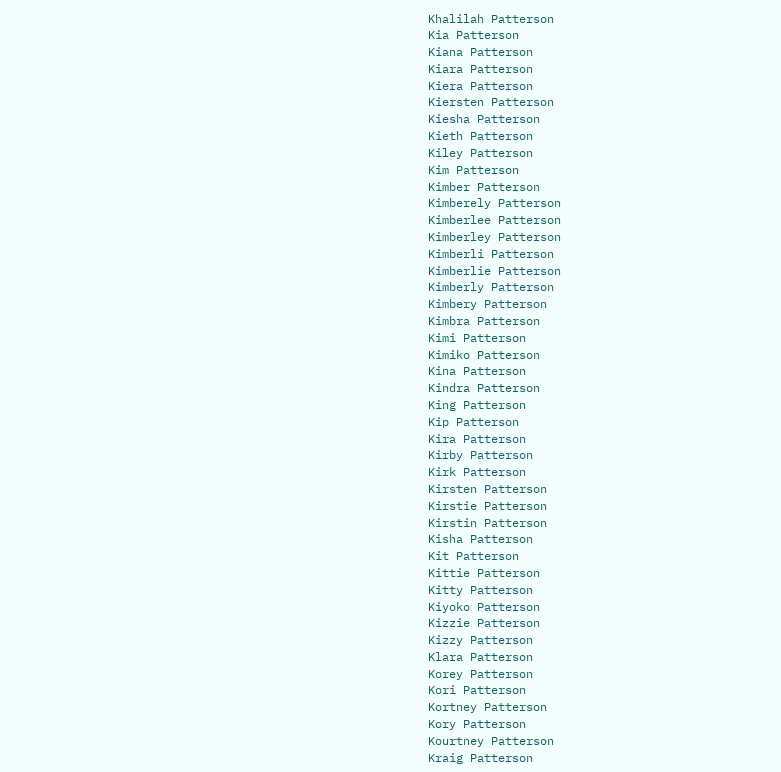Khalilah Patterson
Kia Patterson
Kiana Patterson
Kiara Patterson
Kiera Patterson
Kiersten Patterson
Kiesha Patterson
Kieth Patterson
Kiley Patterson
Kim Patterson
Kimber Patterson
Kimberely Patterson
Kimberlee Patterson
Kimberley Patterson
Kimberli Patterson
Kimberlie Patterson
Kimberly Patterson
Kimbery Patterson
Kimbra Patterson
Kimi Patterson
Kimiko Patterson
Kina Patterson
Kindra Patterson
King Patterson
Kip Patterson
Kira Patterson
Kirby Patterson
Kirk Patterson
Kirsten Patterson
Kirstie Patterson
Kirstin Patterson
Kisha Patterson
Kit Patterson
Kittie Patterson
Kitty Patterson
Kiyoko Patterson
Kizzie Patterson
Kizzy Patterson
Klara Patterson
Korey Patterson
Kori Patterson
Kortney Patterson
Kory Patterson
Kourtney Patterson
Kraig Patterson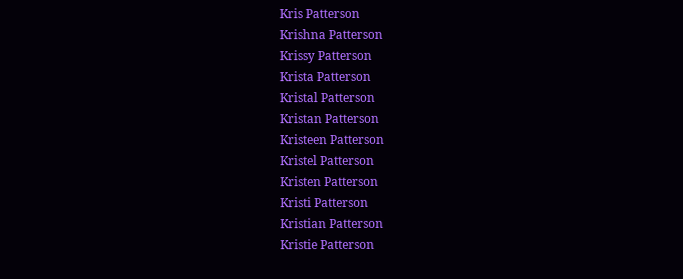Kris Patterson
Krishna Patterson
Krissy Patterson
Krista Patterson
Kristal Patterson
Kristan Patterson
Kristeen Patterson
Kristel Patterson
Kristen Patterson
Kristi Patterson
Kristian Patterson
Kristie Patterson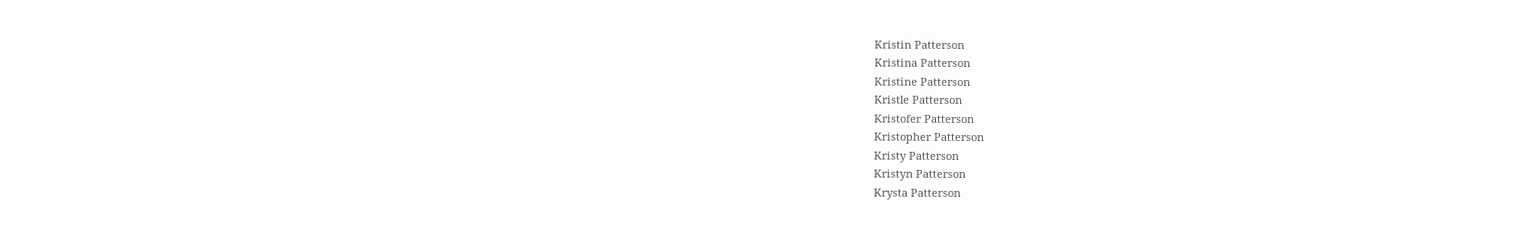Kristin Patterson
Kristina Patterson
Kristine Patterson
Kristle Patterson
Kristofer Patterson
Kristopher Patterson
Kristy Patterson
Kristyn Patterson
Krysta Patterson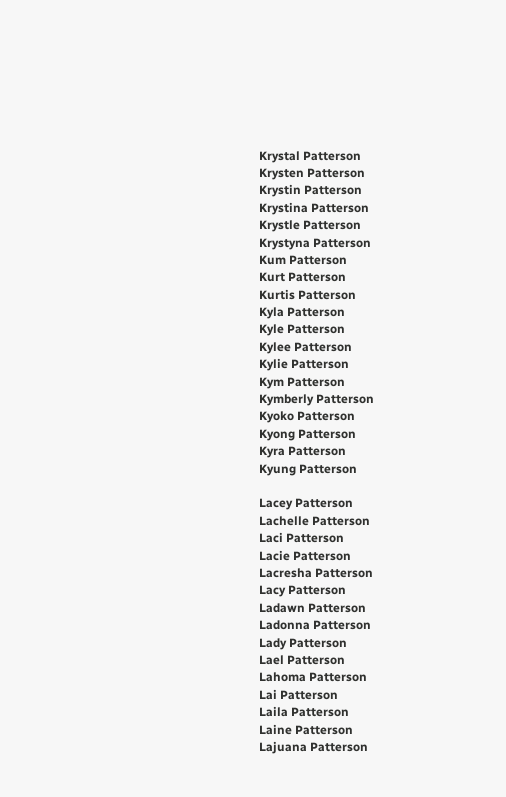Krystal Patterson
Krysten Patterson
Krystin Patterson
Krystina Patterson
Krystle Patterson
Krystyna Patterson
Kum Patterson
Kurt Patterson
Kurtis Patterson
Kyla Patterson
Kyle Patterson
Kylee Patterson
Kylie Patterson
Kym Patterson
Kymberly Patterson
Kyoko Patterson
Kyong Patterson
Kyra Patterson
Kyung Patterson

Lacey Patterson
Lachelle Patterson
Laci Patterson
Lacie Patterson
Lacresha Patterson
Lacy Patterson
Ladawn Patterson
Ladonna Patterson
Lady Patterson
Lael Patterson
Lahoma Patterson
Lai Patterson
Laila Patterson
Laine Patterson
Lajuana Patterson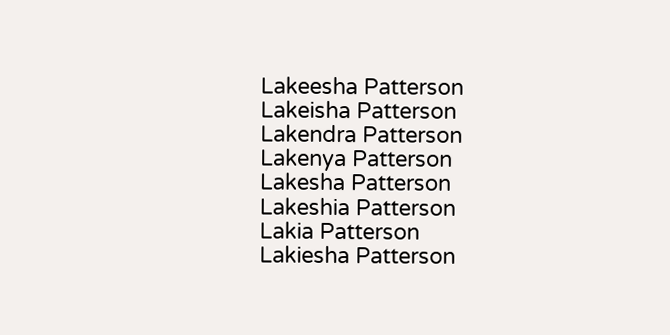Lakeesha Patterson
Lakeisha Patterson
Lakendra Patterson
Lakenya Patterson
Lakesha Patterson
Lakeshia Patterson
Lakia Patterson
Lakiesha Patterson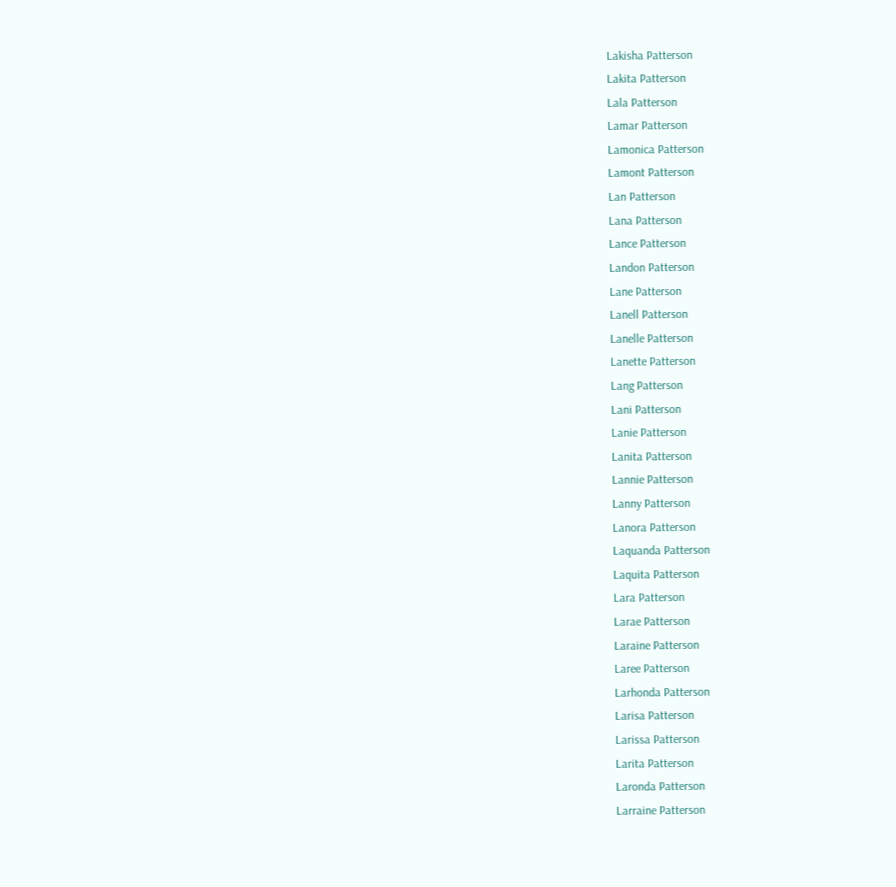Lakisha Patterson
Lakita Patterson
Lala Patterson
Lamar Patterson
Lamonica Patterson
Lamont Patterson
Lan Patterson
Lana Patterson
Lance Patterson
Landon Patterson
Lane Patterson
Lanell Patterson
Lanelle Patterson
Lanette Patterson
Lang Patterson
Lani Patterson
Lanie Patterson
Lanita Patterson
Lannie Patterson
Lanny Patterson
Lanora Patterson
Laquanda Patterson
Laquita Patterson
Lara Patterson
Larae Patterson
Laraine Patterson
Laree Patterson
Larhonda Patterson
Larisa Patterson
Larissa Patterson
Larita Patterson
Laronda Patterson
Larraine Patterson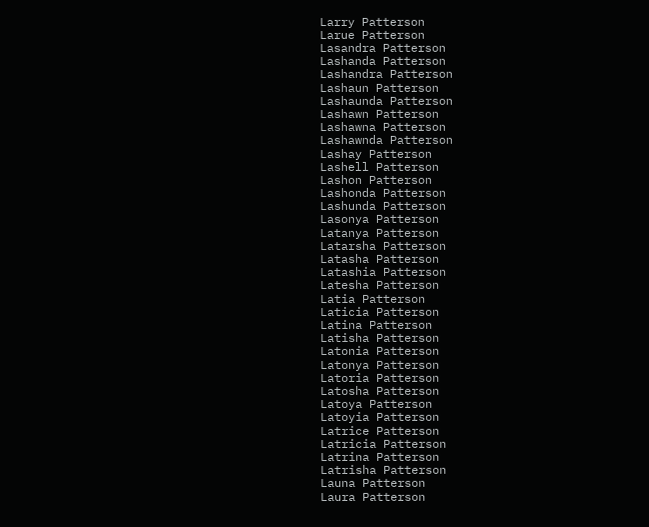Larry Patterson
Larue Patterson
Lasandra Patterson
Lashanda Patterson
Lashandra Patterson
Lashaun Patterson
Lashaunda Patterson
Lashawn Patterson
Lashawna Patterson
Lashawnda Patterson
Lashay Patterson
Lashell Patterson
Lashon Patterson
Lashonda Patterson
Lashunda Patterson
Lasonya Patterson
Latanya Patterson
Latarsha Patterson
Latasha Patterson
Latashia Patterson
Latesha Patterson
Latia Patterson
Laticia Patterson
Latina Patterson
Latisha Patterson
Latonia Patterson
Latonya Patterson
Latoria Patterson
Latosha Patterson
Latoya Patterson
Latoyia Patterson
Latrice Patterson
Latricia Patterson
Latrina Patterson
Latrisha Patterson
Launa Patterson
Laura Patterson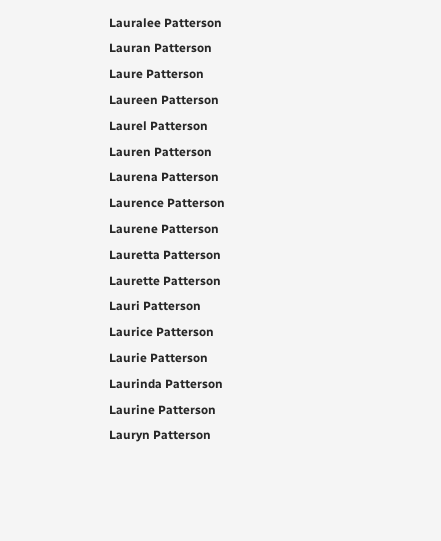Lauralee Patterson
Lauran Patterson
Laure Patterson
Laureen Patterson
Laurel Patterson
Lauren Patterson
Laurena Patterson
Laurence Patterson
Laurene Patterson
Lauretta Patterson
Laurette Patterson
Lauri Patterson
Laurice Patterson
Laurie Patterson
Laurinda Patterson
Laurine Patterson
Lauryn Patterson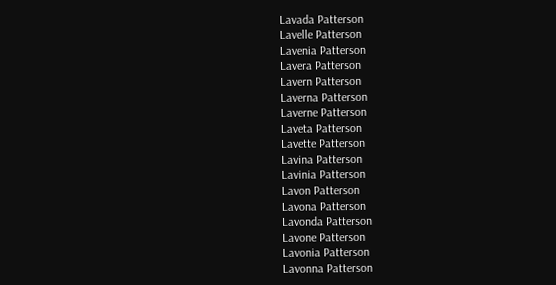Lavada Patterson
Lavelle Patterson
Lavenia Patterson
Lavera Patterson
Lavern Patterson
Laverna Patterson
Laverne Patterson
Laveta Patterson
Lavette Patterson
Lavina Patterson
Lavinia Patterson
Lavon Patterson
Lavona Patterson
Lavonda Patterson
Lavone Patterson
Lavonia Patterson
Lavonna Patterson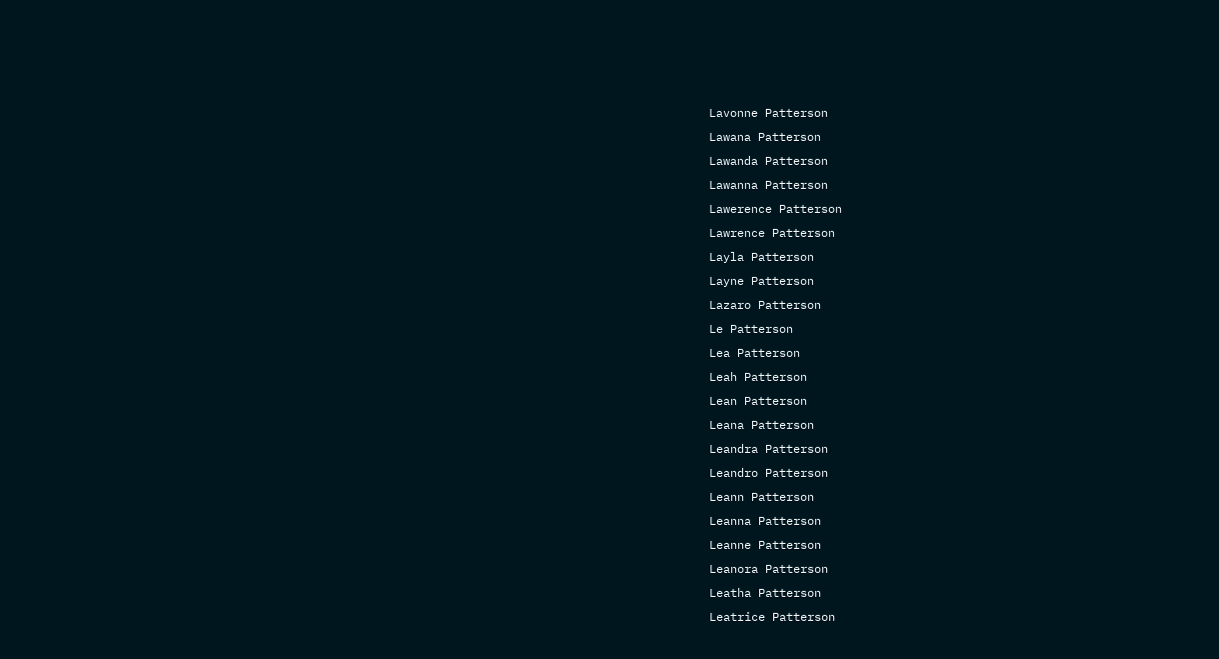Lavonne Patterson
Lawana Patterson
Lawanda Patterson
Lawanna Patterson
Lawerence Patterson
Lawrence Patterson
Layla Patterson
Layne Patterson
Lazaro Patterson
Le Patterson
Lea Patterson
Leah Patterson
Lean Patterson
Leana Patterson
Leandra Patterson
Leandro Patterson
Leann Patterson
Leanna Patterson
Leanne Patterson
Leanora Patterson
Leatha Patterson
Leatrice Patterson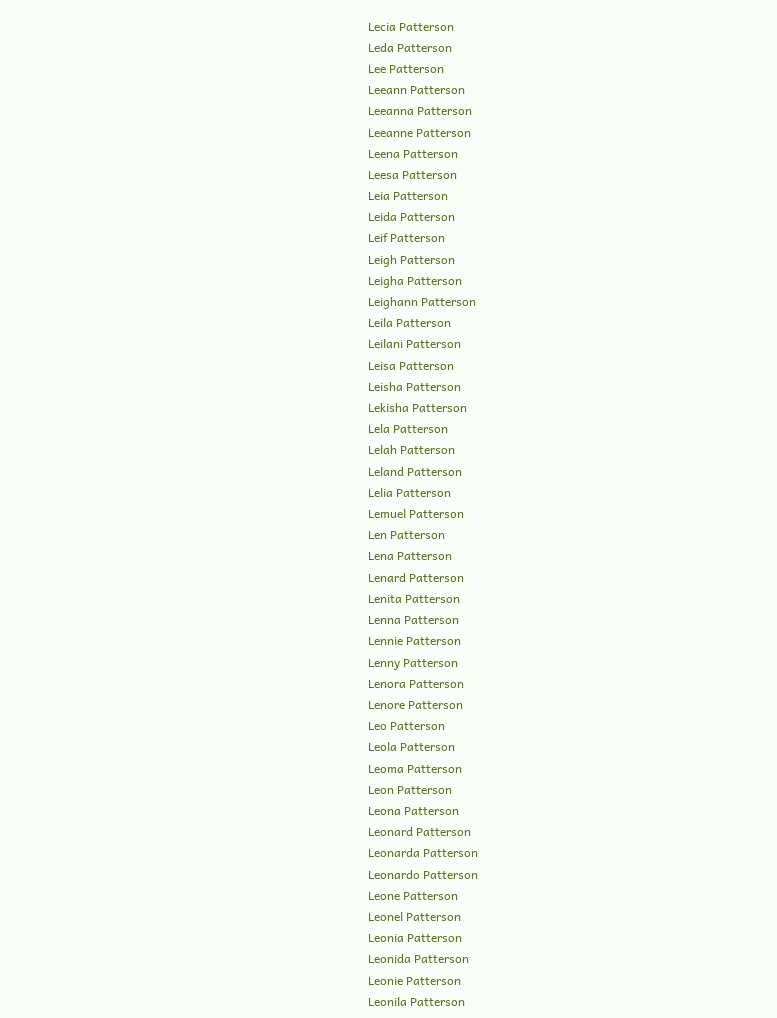Lecia Patterson
Leda Patterson
Lee Patterson
Leeann Patterson
Leeanna Patterson
Leeanne Patterson
Leena Patterson
Leesa Patterson
Leia Patterson
Leida Patterson
Leif Patterson
Leigh Patterson
Leigha Patterson
Leighann Patterson
Leila Patterson
Leilani Patterson
Leisa Patterson
Leisha Patterson
Lekisha Patterson
Lela Patterson
Lelah Patterson
Leland Patterson
Lelia Patterson
Lemuel Patterson
Len Patterson
Lena Patterson
Lenard Patterson
Lenita Patterson
Lenna Patterson
Lennie Patterson
Lenny Patterson
Lenora Patterson
Lenore Patterson
Leo Patterson
Leola Patterson
Leoma Patterson
Leon Patterson
Leona Patterson
Leonard Patterson
Leonarda Patterson
Leonardo Patterson
Leone Patterson
Leonel Patterson
Leonia Patterson
Leonida Patterson
Leonie Patterson
Leonila Patterson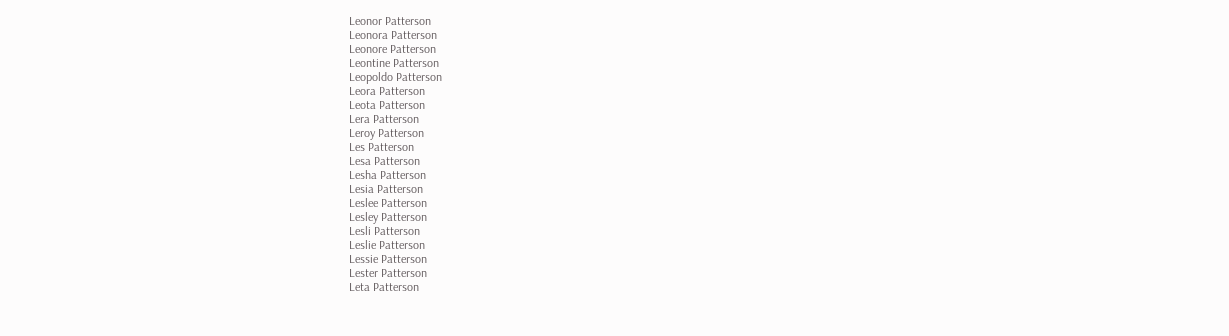Leonor Patterson
Leonora Patterson
Leonore Patterson
Leontine Patterson
Leopoldo Patterson
Leora Patterson
Leota Patterson
Lera Patterson
Leroy Patterson
Les Patterson
Lesa Patterson
Lesha Patterson
Lesia Patterson
Leslee Patterson
Lesley Patterson
Lesli Patterson
Leslie Patterson
Lessie Patterson
Lester Patterson
Leta Patterson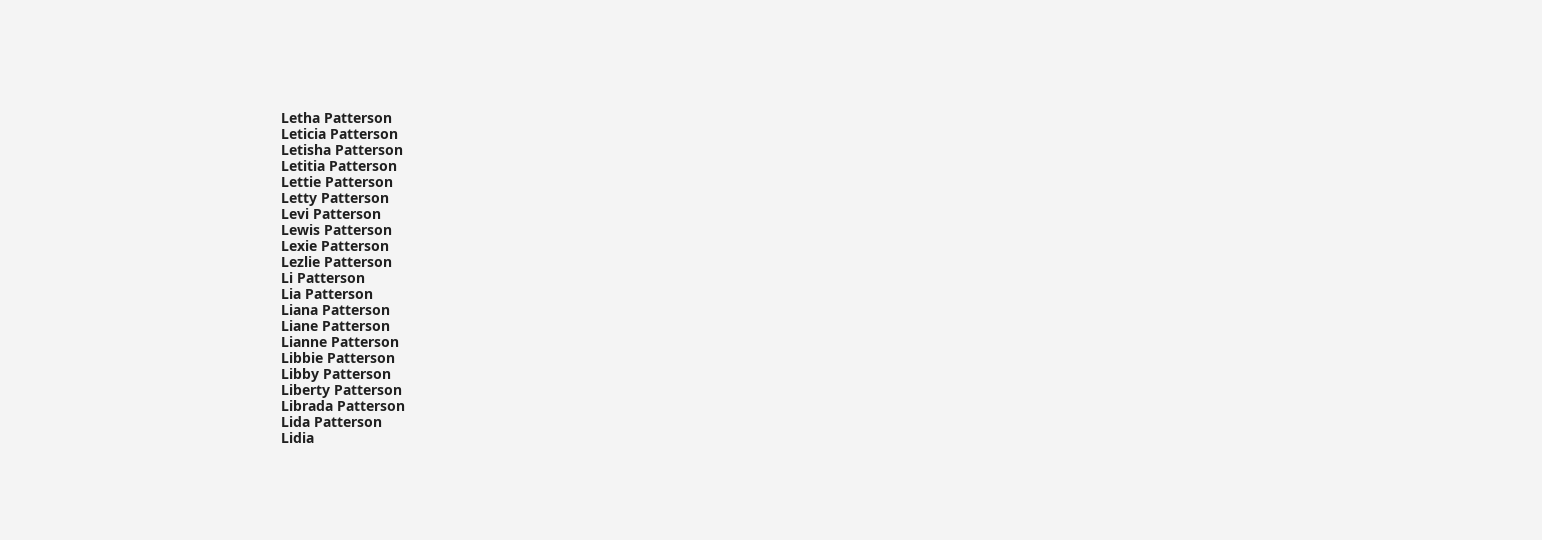Letha Patterson
Leticia Patterson
Letisha Patterson
Letitia Patterson
Lettie Patterson
Letty Patterson
Levi Patterson
Lewis Patterson
Lexie Patterson
Lezlie Patterson
Li Patterson
Lia Patterson
Liana Patterson
Liane Patterson
Lianne Patterson
Libbie Patterson
Libby Patterson
Liberty Patterson
Librada Patterson
Lida Patterson
Lidia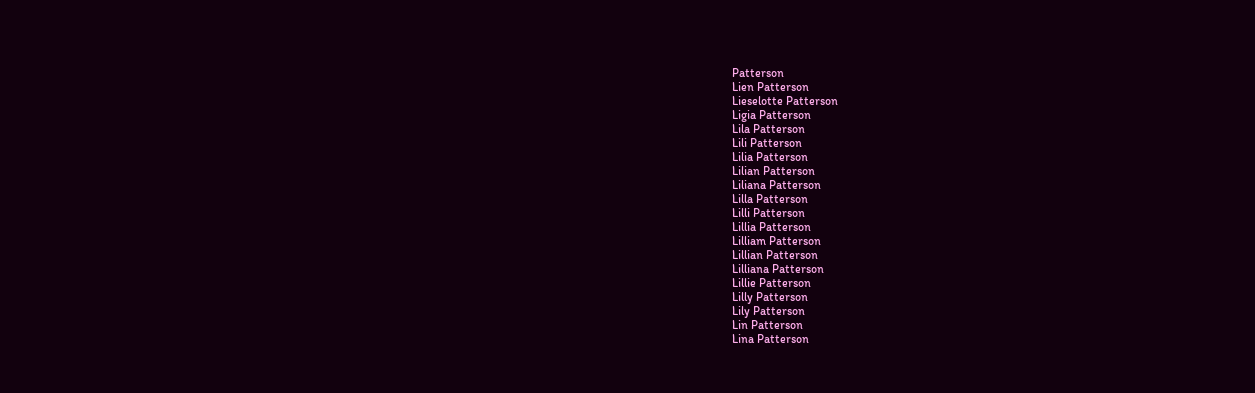Patterson
Lien Patterson
Lieselotte Patterson
Ligia Patterson
Lila Patterson
Lili Patterson
Lilia Patterson
Lilian Patterson
Liliana Patterson
Lilla Patterson
Lilli Patterson
Lillia Patterson
Lilliam Patterson
Lillian Patterson
Lilliana Patterson
Lillie Patterson
Lilly Patterson
Lily Patterson
Lin Patterson
Lina Patterson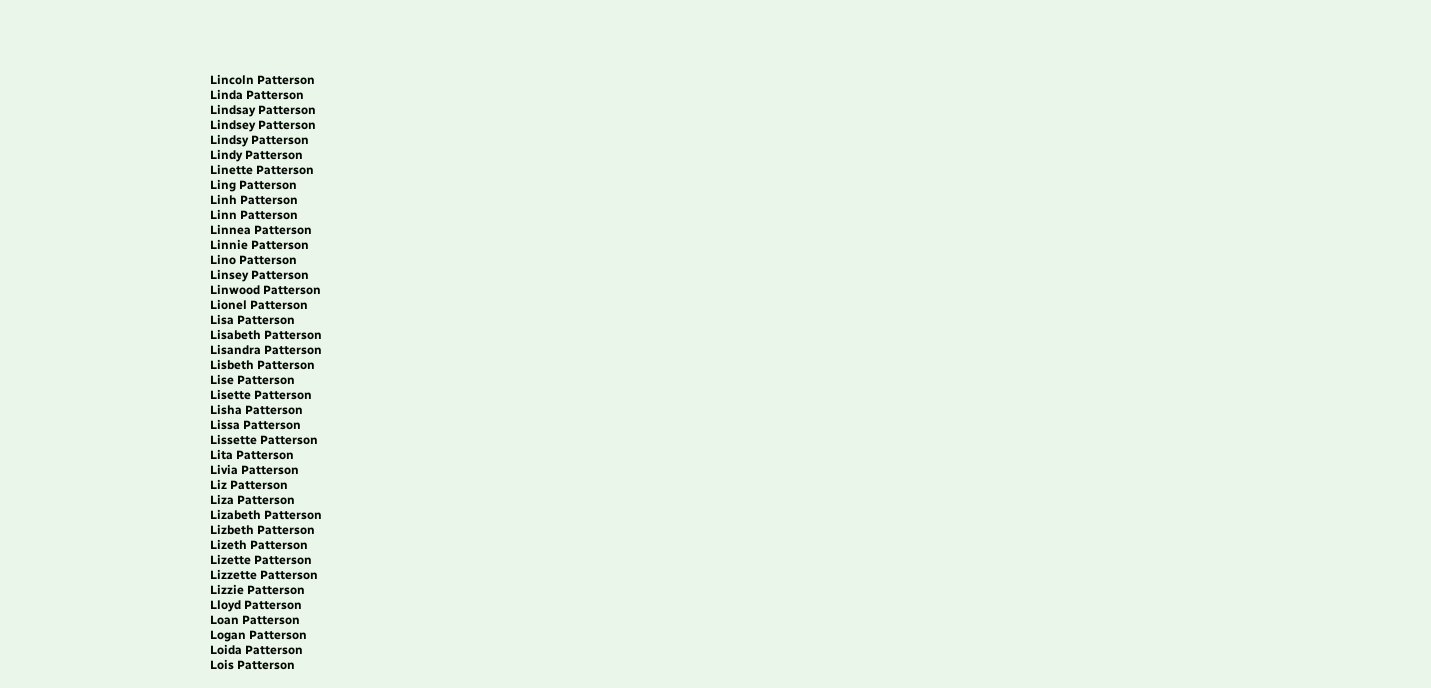Lincoln Patterson
Linda Patterson
Lindsay Patterson
Lindsey Patterson
Lindsy Patterson
Lindy Patterson
Linette Patterson
Ling Patterson
Linh Patterson
Linn Patterson
Linnea Patterson
Linnie Patterson
Lino Patterson
Linsey Patterson
Linwood Patterson
Lionel Patterson
Lisa Patterson
Lisabeth Patterson
Lisandra Patterson
Lisbeth Patterson
Lise Patterson
Lisette Patterson
Lisha Patterson
Lissa Patterson
Lissette Patterson
Lita Patterson
Livia Patterson
Liz Patterson
Liza Patterson
Lizabeth Patterson
Lizbeth Patterson
Lizeth Patterson
Lizette Patterson
Lizzette Patterson
Lizzie Patterson
Lloyd Patterson
Loan Patterson
Logan Patterson
Loida Patterson
Lois Patterson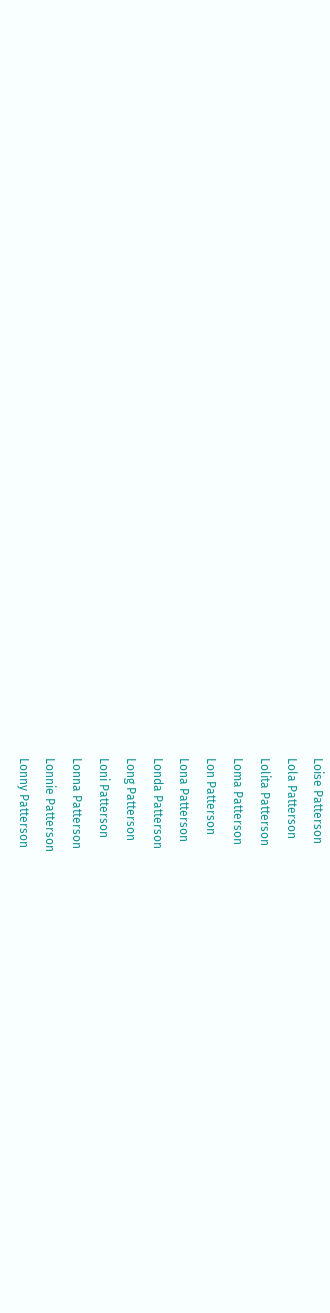Loise Patterson
Lola Patterson
Lolita Patterson
Loma Patterson
Lon Patterson
Lona Patterson
Londa Patterson
Long Patterson
Loni Patterson
Lonna Patterson
Lonnie Patterson
Lonny Patterson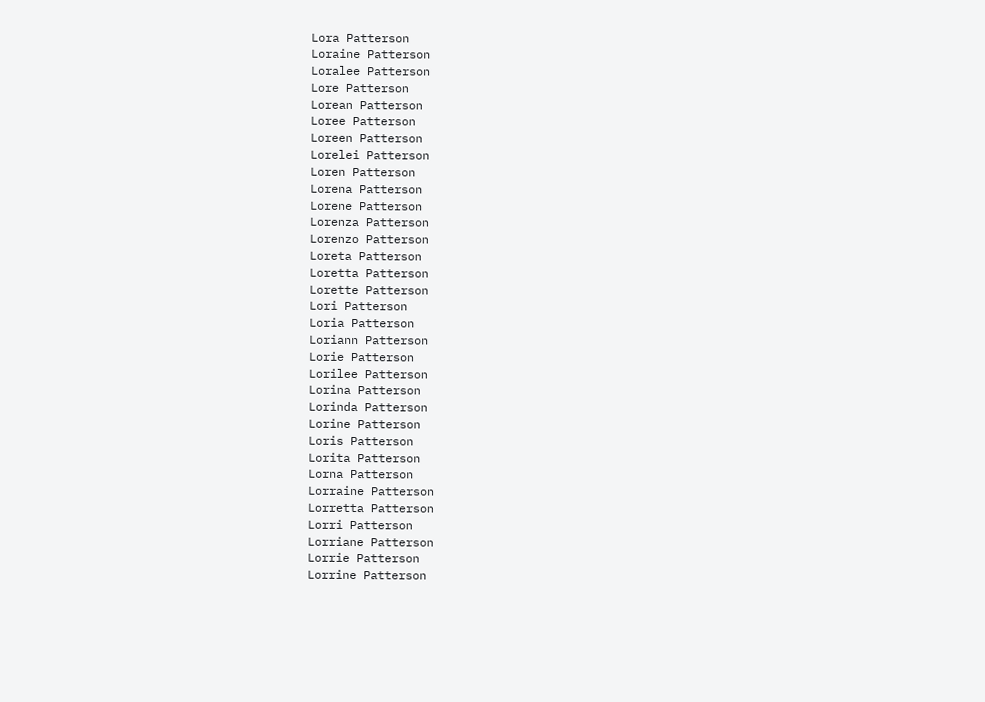Lora Patterson
Loraine Patterson
Loralee Patterson
Lore Patterson
Lorean Patterson
Loree Patterson
Loreen Patterson
Lorelei Patterson
Loren Patterson
Lorena Patterson
Lorene Patterson
Lorenza Patterson
Lorenzo Patterson
Loreta Patterson
Loretta Patterson
Lorette Patterson
Lori Patterson
Loria Patterson
Loriann Patterson
Lorie Patterson
Lorilee Patterson
Lorina Patterson
Lorinda Patterson
Lorine Patterson
Loris Patterson
Lorita Patterson
Lorna Patterson
Lorraine Patterson
Lorretta Patterson
Lorri Patterson
Lorriane Patterson
Lorrie Patterson
Lorrine Patterson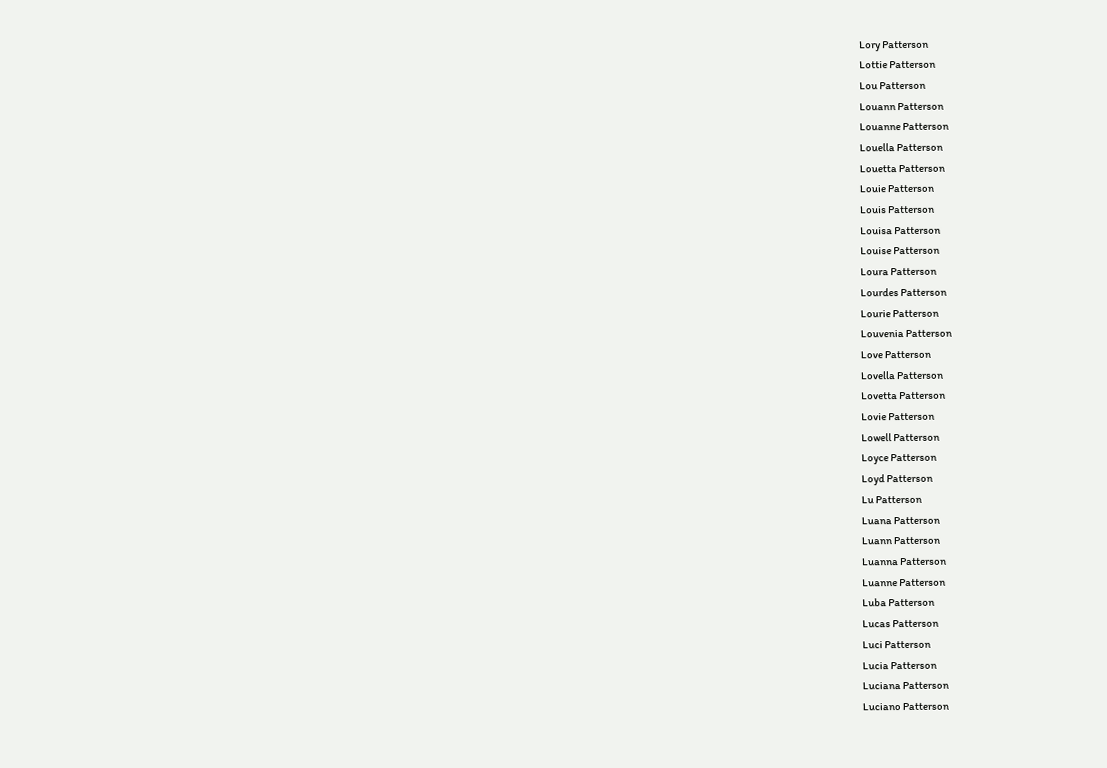Lory Patterson
Lottie Patterson
Lou Patterson
Louann Patterson
Louanne Patterson
Louella Patterson
Louetta Patterson
Louie Patterson
Louis Patterson
Louisa Patterson
Louise Patterson
Loura Patterson
Lourdes Patterson
Lourie Patterson
Louvenia Patterson
Love Patterson
Lovella Patterson
Lovetta Patterson
Lovie Patterson
Lowell Patterson
Loyce Patterson
Loyd Patterson
Lu Patterson
Luana Patterson
Luann Patterson
Luanna Patterson
Luanne Patterson
Luba Patterson
Lucas Patterson
Luci Patterson
Lucia Patterson
Luciana Patterson
Luciano Patterson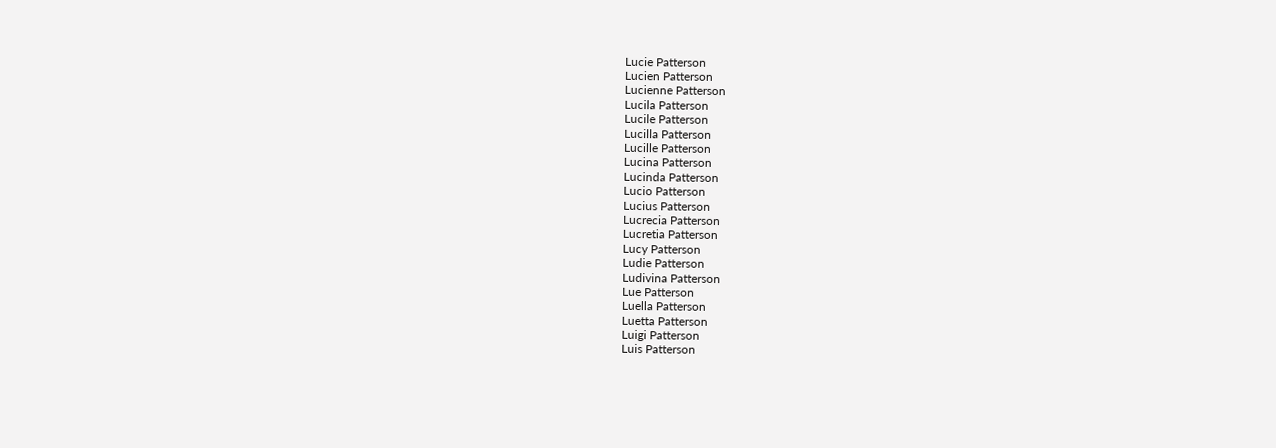Lucie Patterson
Lucien Patterson
Lucienne Patterson
Lucila Patterson
Lucile Patterson
Lucilla Patterson
Lucille Patterson
Lucina Patterson
Lucinda Patterson
Lucio Patterson
Lucius Patterson
Lucrecia Patterson
Lucretia Patterson
Lucy Patterson
Ludie Patterson
Ludivina Patterson
Lue Patterson
Luella Patterson
Luetta Patterson
Luigi Patterson
Luis Patterson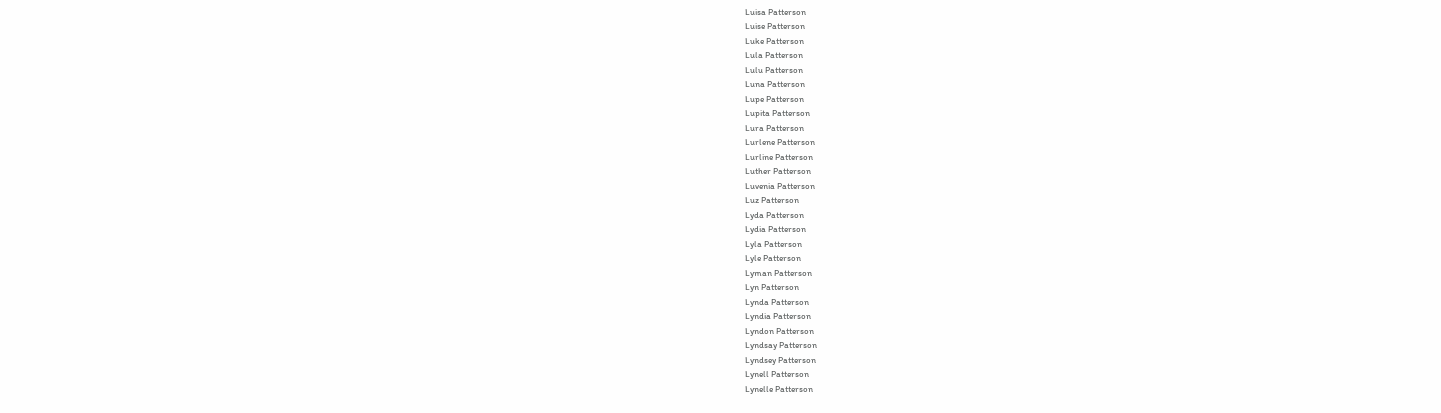Luisa Patterson
Luise Patterson
Luke Patterson
Lula Patterson
Lulu Patterson
Luna Patterson
Lupe Patterson
Lupita Patterson
Lura Patterson
Lurlene Patterson
Lurline Patterson
Luther Patterson
Luvenia Patterson
Luz Patterson
Lyda Patterson
Lydia Patterson
Lyla Patterson
Lyle Patterson
Lyman Patterson
Lyn Patterson
Lynda Patterson
Lyndia Patterson
Lyndon Patterson
Lyndsay Patterson
Lyndsey Patterson
Lynell Patterson
Lynelle Patterson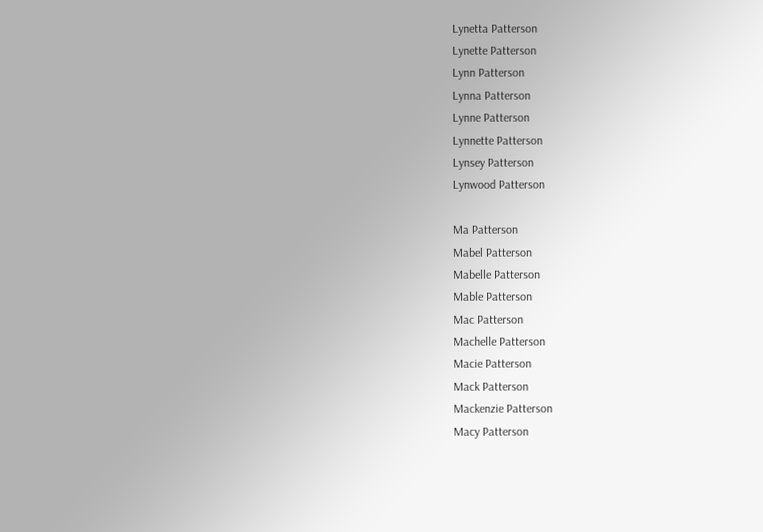Lynetta Patterson
Lynette Patterson
Lynn Patterson
Lynna Patterson
Lynne Patterson
Lynnette Patterson
Lynsey Patterson
Lynwood Patterson

Ma Patterson
Mabel Patterson
Mabelle Patterson
Mable Patterson
Mac Patterson
Machelle Patterson
Macie Patterson
Mack Patterson
Mackenzie Patterson
Macy Patterson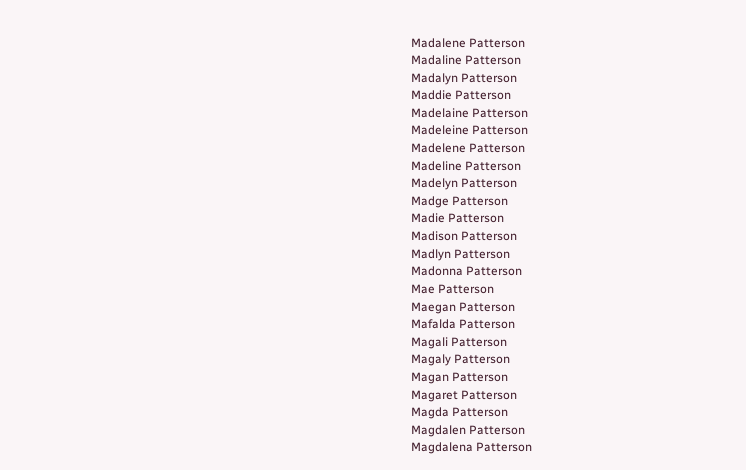Madalene Patterson
Madaline Patterson
Madalyn Patterson
Maddie Patterson
Madelaine Patterson
Madeleine Patterson
Madelene Patterson
Madeline Patterson
Madelyn Patterson
Madge Patterson
Madie Patterson
Madison Patterson
Madlyn Patterson
Madonna Patterson
Mae Patterson
Maegan Patterson
Mafalda Patterson
Magali Patterson
Magaly Patterson
Magan Patterson
Magaret Patterson
Magda Patterson
Magdalen Patterson
Magdalena Patterson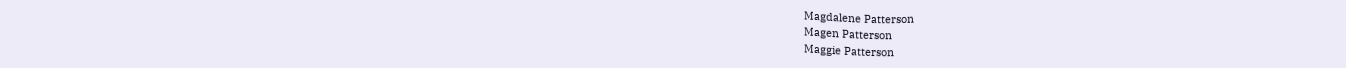Magdalene Patterson
Magen Patterson
Maggie Patterson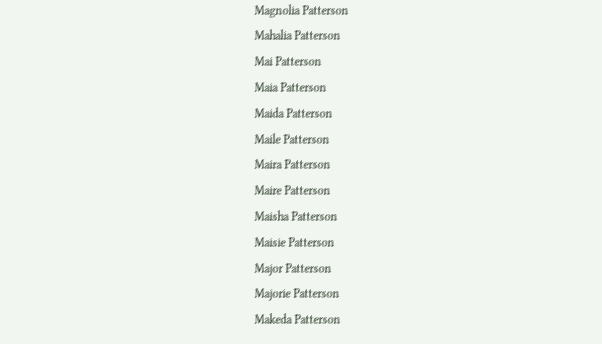Magnolia Patterson
Mahalia Patterson
Mai Patterson
Maia Patterson
Maida Patterson
Maile Patterson
Maira Patterson
Maire Patterson
Maisha Patterson
Maisie Patterson
Major Patterson
Majorie Patterson
Makeda Patterson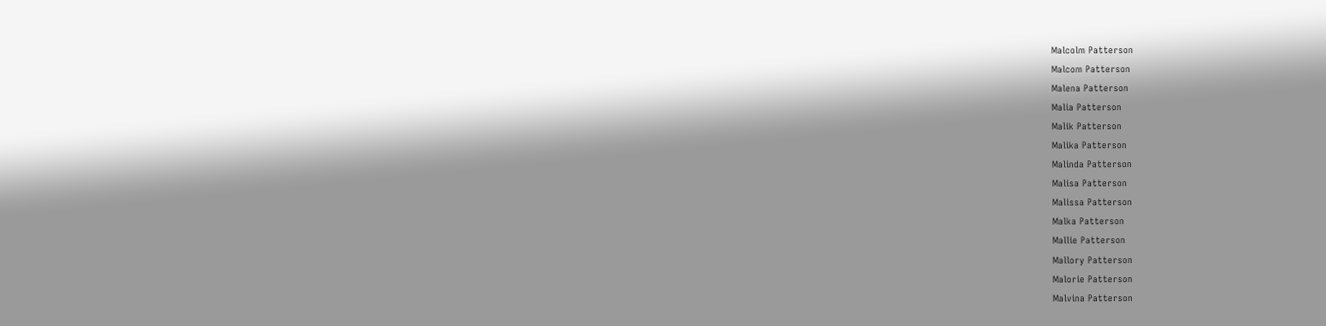Malcolm Patterson
Malcom Patterson
Malena Patterson
Malia Patterson
Malik Patterson
Malika Patterson
Malinda Patterson
Malisa Patterson
Malissa Patterson
Malka Patterson
Mallie Patterson
Mallory Patterson
Malorie Patterson
Malvina Patterson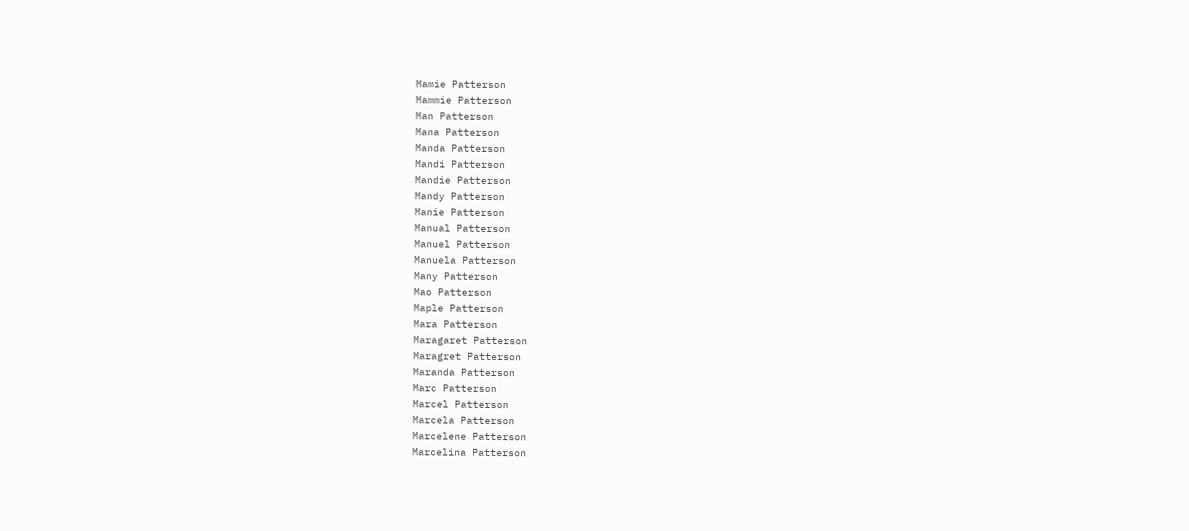Mamie Patterson
Mammie Patterson
Man Patterson
Mana Patterson
Manda Patterson
Mandi Patterson
Mandie Patterson
Mandy Patterson
Manie Patterson
Manual Patterson
Manuel Patterson
Manuela Patterson
Many Patterson
Mao Patterson
Maple Patterson
Mara Patterson
Maragaret Patterson
Maragret Patterson
Maranda Patterson
Marc Patterson
Marcel Patterson
Marcela Patterson
Marcelene Patterson
Marcelina Patterson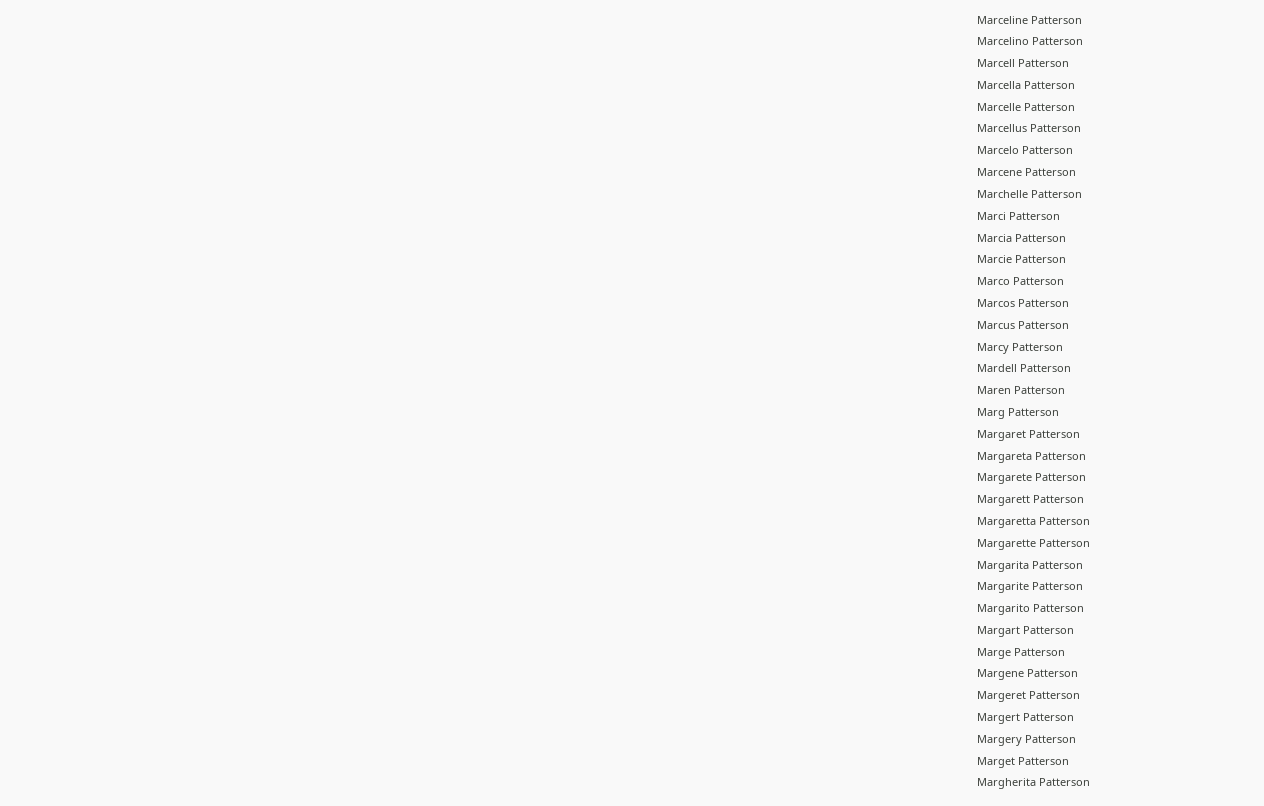Marceline Patterson
Marcelino Patterson
Marcell Patterson
Marcella Patterson
Marcelle Patterson
Marcellus Patterson
Marcelo Patterson
Marcene Patterson
Marchelle Patterson
Marci Patterson
Marcia Patterson
Marcie Patterson
Marco Patterson
Marcos Patterson
Marcus Patterson
Marcy Patterson
Mardell Patterson
Maren Patterson
Marg Patterson
Margaret Patterson
Margareta Patterson
Margarete Patterson
Margarett Patterson
Margaretta Patterson
Margarette Patterson
Margarita Patterson
Margarite Patterson
Margarito Patterson
Margart Patterson
Marge Patterson
Margene Patterson
Margeret Patterson
Margert Patterson
Margery Patterson
Marget Patterson
Margherita Patterson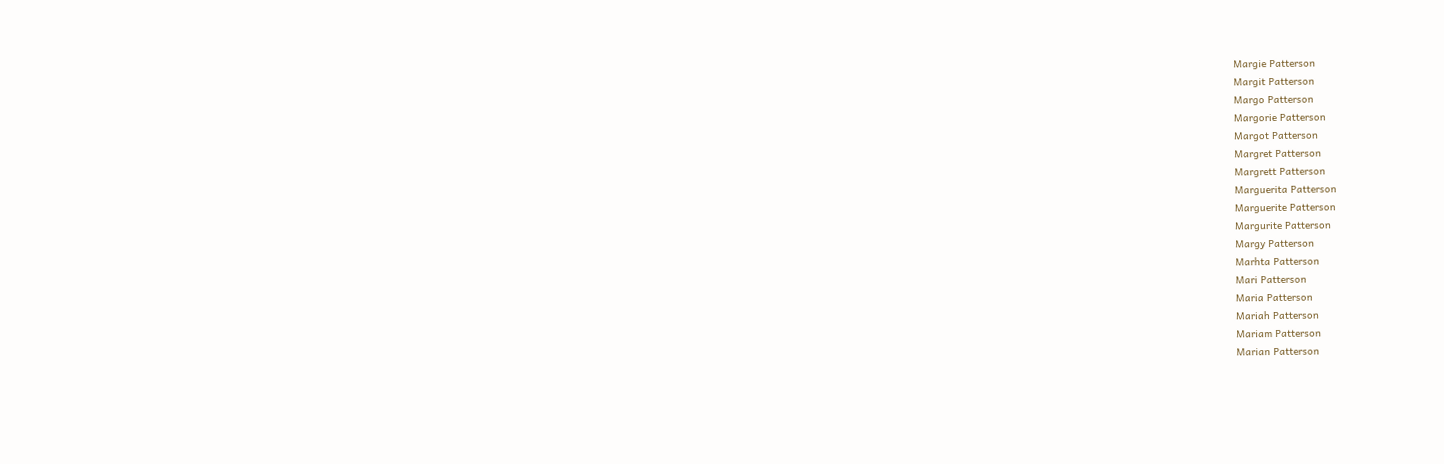Margie Patterson
Margit Patterson
Margo Patterson
Margorie Patterson
Margot Patterson
Margret Patterson
Margrett Patterson
Marguerita Patterson
Marguerite Patterson
Margurite Patterson
Margy Patterson
Marhta Patterson
Mari Patterson
Maria Patterson
Mariah Patterson
Mariam Patterson
Marian Patterson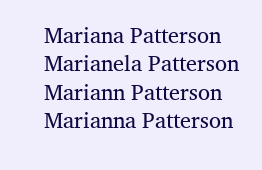Mariana Patterson
Marianela Patterson
Mariann Patterson
Marianna Patterson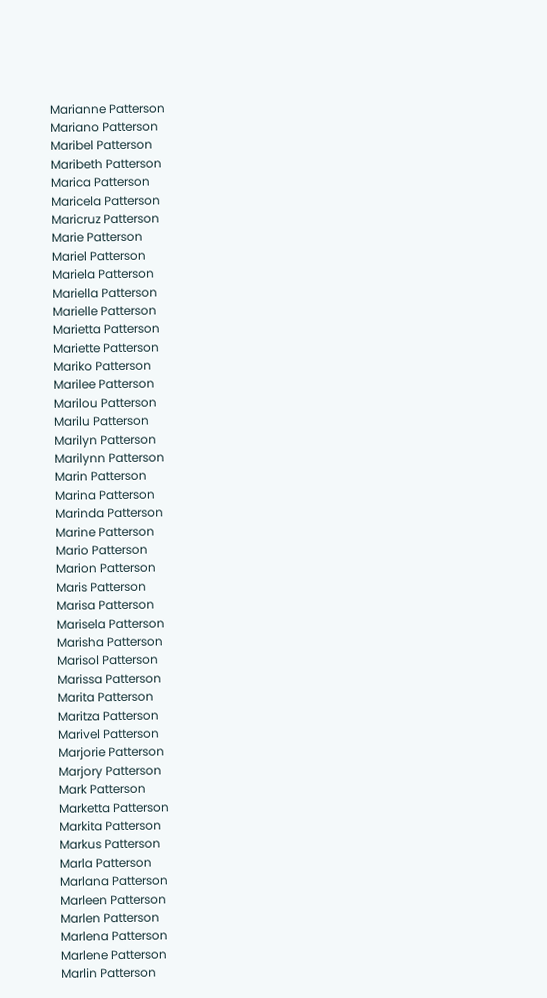Marianne Patterson
Mariano Patterson
Maribel Patterson
Maribeth Patterson
Marica Patterson
Maricela Patterson
Maricruz Patterson
Marie Patterson
Mariel Patterson
Mariela Patterson
Mariella Patterson
Marielle Patterson
Marietta Patterson
Mariette Patterson
Mariko Patterson
Marilee Patterson
Marilou Patterson
Marilu Patterson
Marilyn Patterson
Marilynn Patterson
Marin Patterson
Marina Patterson
Marinda Patterson
Marine Patterson
Mario Patterson
Marion Patterson
Maris Patterson
Marisa Patterson
Marisela Patterson
Marisha Patterson
Marisol Patterson
Marissa Patterson
Marita Patterson
Maritza Patterson
Marivel Patterson
Marjorie Patterson
Marjory Patterson
Mark Patterson
Marketta Patterson
Markita Patterson
Markus Patterson
Marla Patterson
Marlana Patterson
Marleen Patterson
Marlen Patterson
Marlena Patterson
Marlene Patterson
Marlin Patterson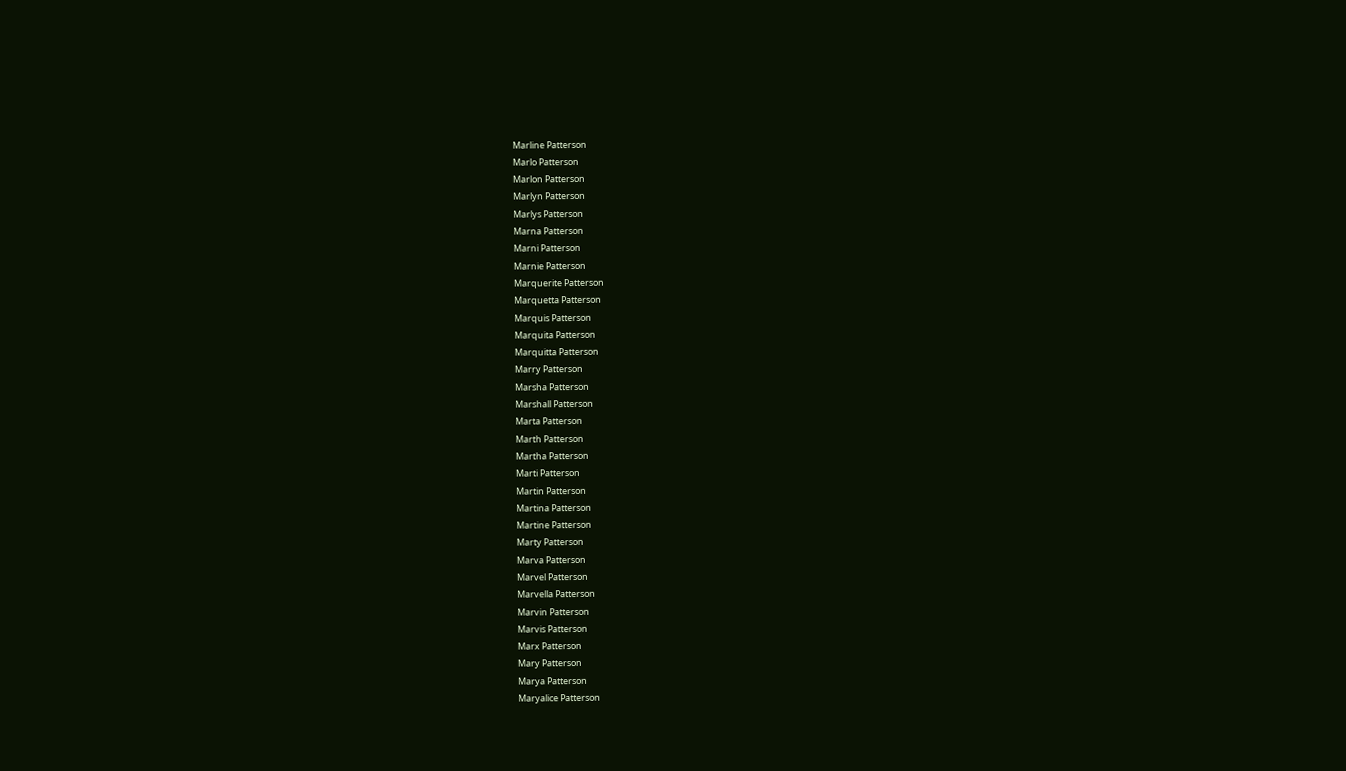Marline Patterson
Marlo Patterson
Marlon Patterson
Marlyn Patterson
Marlys Patterson
Marna Patterson
Marni Patterson
Marnie Patterson
Marquerite Patterson
Marquetta Patterson
Marquis Patterson
Marquita Patterson
Marquitta Patterson
Marry Patterson
Marsha Patterson
Marshall Patterson
Marta Patterson
Marth Patterson
Martha Patterson
Marti Patterson
Martin Patterson
Martina Patterson
Martine Patterson
Marty Patterson
Marva Patterson
Marvel Patterson
Marvella Patterson
Marvin Patterson
Marvis Patterson
Marx Patterson
Mary Patterson
Marya Patterson
Maryalice Patterson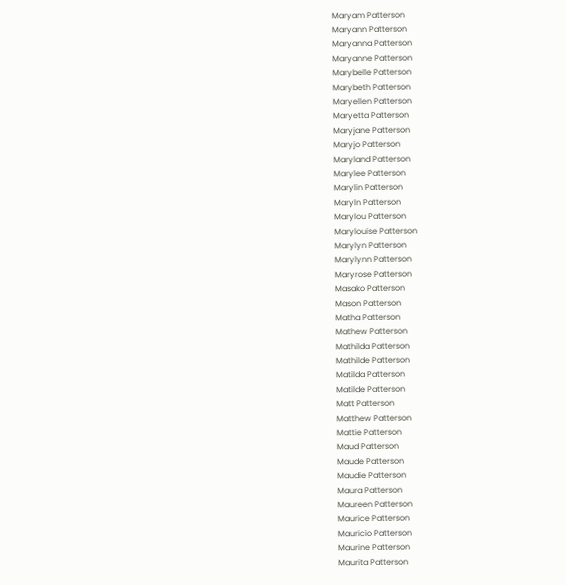Maryam Patterson
Maryann Patterson
Maryanna Patterson
Maryanne Patterson
Marybelle Patterson
Marybeth Patterson
Maryellen Patterson
Maryetta Patterson
Maryjane Patterson
Maryjo Patterson
Maryland Patterson
Marylee Patterson
Marylin Patterson
Maryln Patterson
Marylou Patterson
Marylouise Patterson
Marylyn Patterson
Marylynn Patterson
Maryrose Patterson
Masako Patterson
Mason Patterson
Matha Patterson
Mathew Patterson
Mathilda Patterson
Mathilde Patterson
Matilda Patterson
Matilde Patterson
Matt Patterson
Matthew Patterson
Mattie Patterson
Maud Patterson
Maude Patterson
Maudie Patterson
Maura Patterson
Maureen Patterson
Maurice Patterson
Mauricio Patterson
Maurine Patterson
Maurita Patterson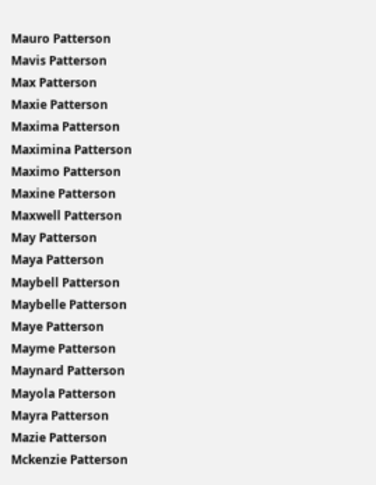Mauro Patterson
Mavis Patterson
Max Patterson
Maxie Patterson
Maxima Patterson
Maximina Patterson
Maximo Patterson
Maxine Patterson
Maxwell Patterson
May Patterson
Maya Patterson
Maybell Patterson
Maybelle Patterson
Maye Patterson
Mayme Patterson
Maynard Patterson
Mayola Patterson
Mayra Patterson
Mazie Patterson
Mckenzie Patterson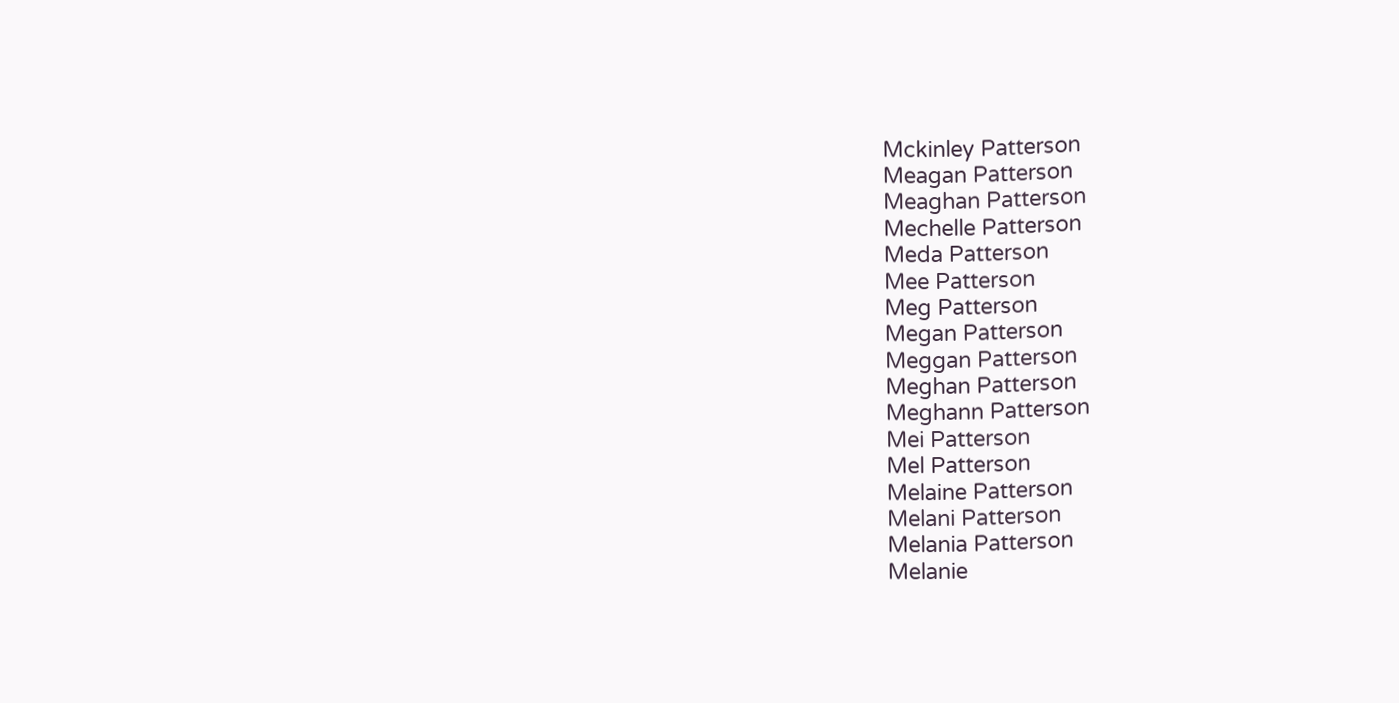Mckinley Patterson
Meagan Patterson
Meaghan Patterson
Mechelle Patterson
Meda Patterson
Mee Patterson
Meg Patterson
Megan Patterson
Meggan Patterson
Meghan Patterson
Meghann Patterson
Mei Patterson
Mel Patterson
Melaine Patterson
Melani Patterson
Melania Patterson
Melanie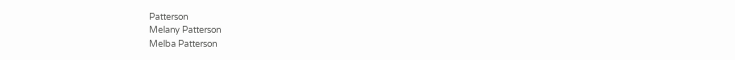Patterson
Melany Patterson
Melba Patterson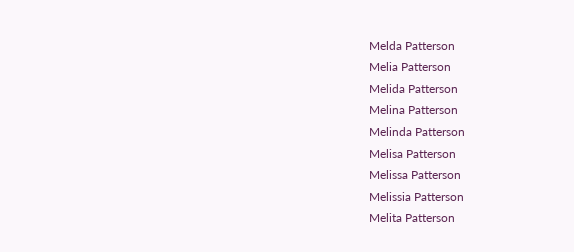Melda Patterson
Melia Patterson
Melida Patterson
Melina Patterson
Melinda Patterson
Melisa Patterson
Melissa Patterson
Melissia Patterson
Melita Patterson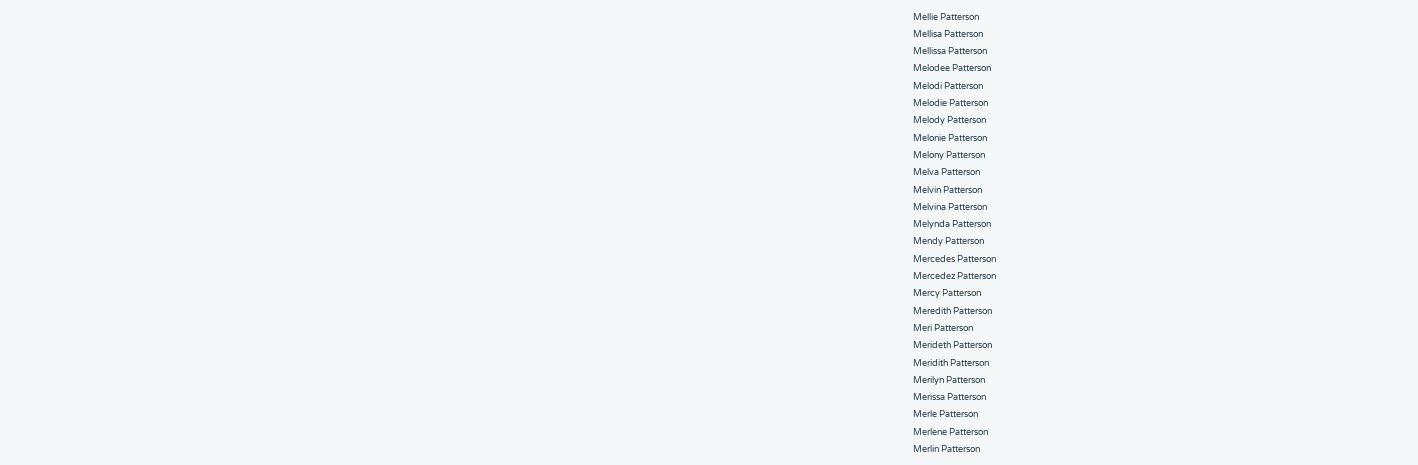Mellie Patterson
Mellisa Patterson
Mellissa Patterson
Melodee Patterson
Melodi Patterson
Melodie Patterson
Melody Patterson
Melonie Patterson
Melony Patterson
Melva Patterson
Melvin Patterson
Melvina Patterson
Melynda Patterson
Mendy Patterson
Mercedes Patterson
Mercedez Patterson
Mercy Patterson
Meredith Patterson
Meri Patterson
Merideth Patterson
Meridith Patterson
Merilyn Patterson
Merissa Patterson
Merle Patterson
Merlene Patterson
Merlin Patterson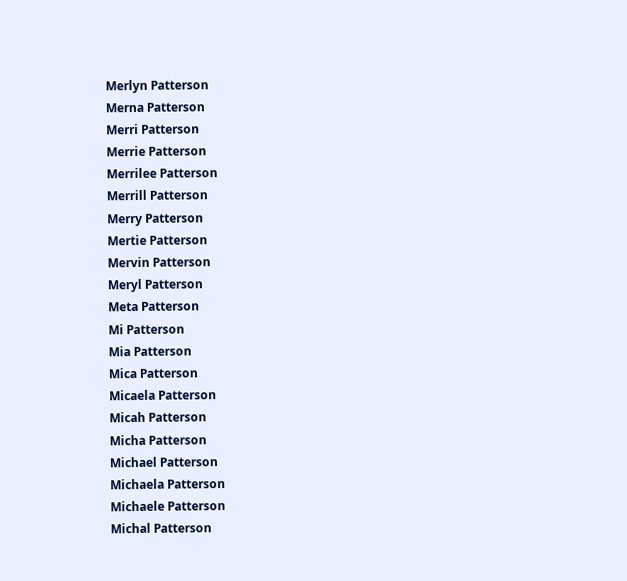Merlyn Patterson
Merna Patterson
Merri Patterson
Merrie Patterson
Merrilee Patterson
Merrill Patterson
Merry Patterson
Mertie Patterson
Mervin Patterson
Meryl Patterson
Meta Patterson
Mi Patterson
Mia Patterson
Mica Patterson
Micaela Patterson
Micah Patterson
Micha Patterson
Michael Patterson
Michaela Patterson
Michaele Patterson
Michal Patterson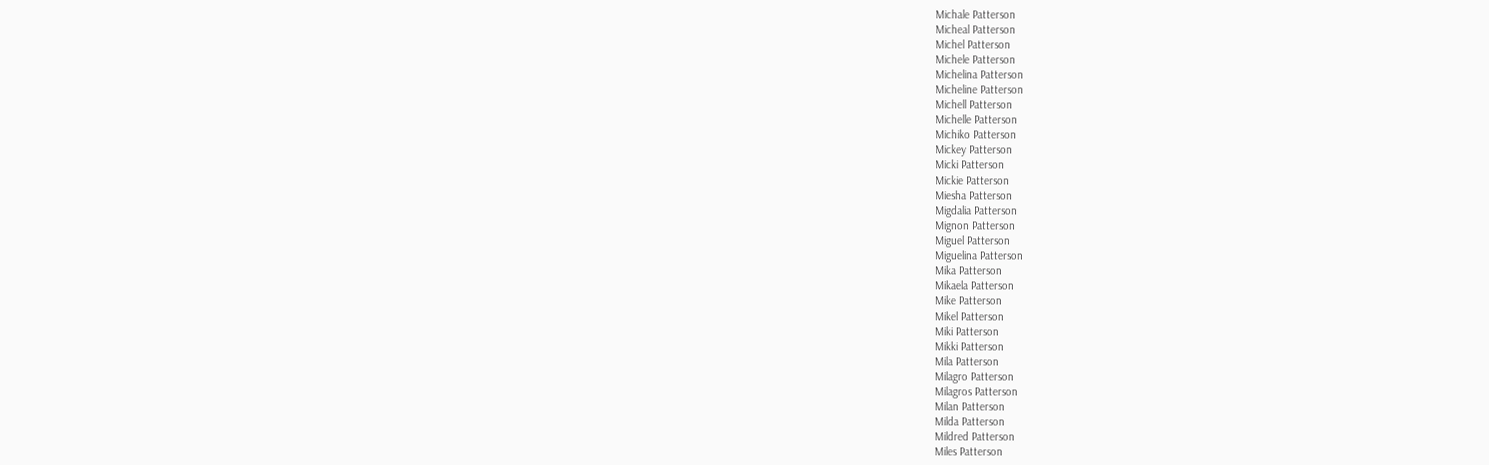Michale Patterson
Micheal Patterson
Michel Patterson
Michele Patterson
Michelina Patterson
Micheline Patterson
Michell Patterson
Michelle Patterson
Michiko Patterson
Mickey Patterson
Micki Patterson
Mickie Patterson
Miesha Patterson
Migdalia Patterson
Mignon Patterson
Miguel Patterson
Miguelina Patterson
Mika Patterson
Mikaela Patterson
Mike Patterson
Mikel Patterson
Miki Patterson
Mikki Patterson
Mila Patterson
Milagro Patterson
Milagros Patterson
Milan Patterson
Milda Patterson
Mildred Patterson
Miles Patterson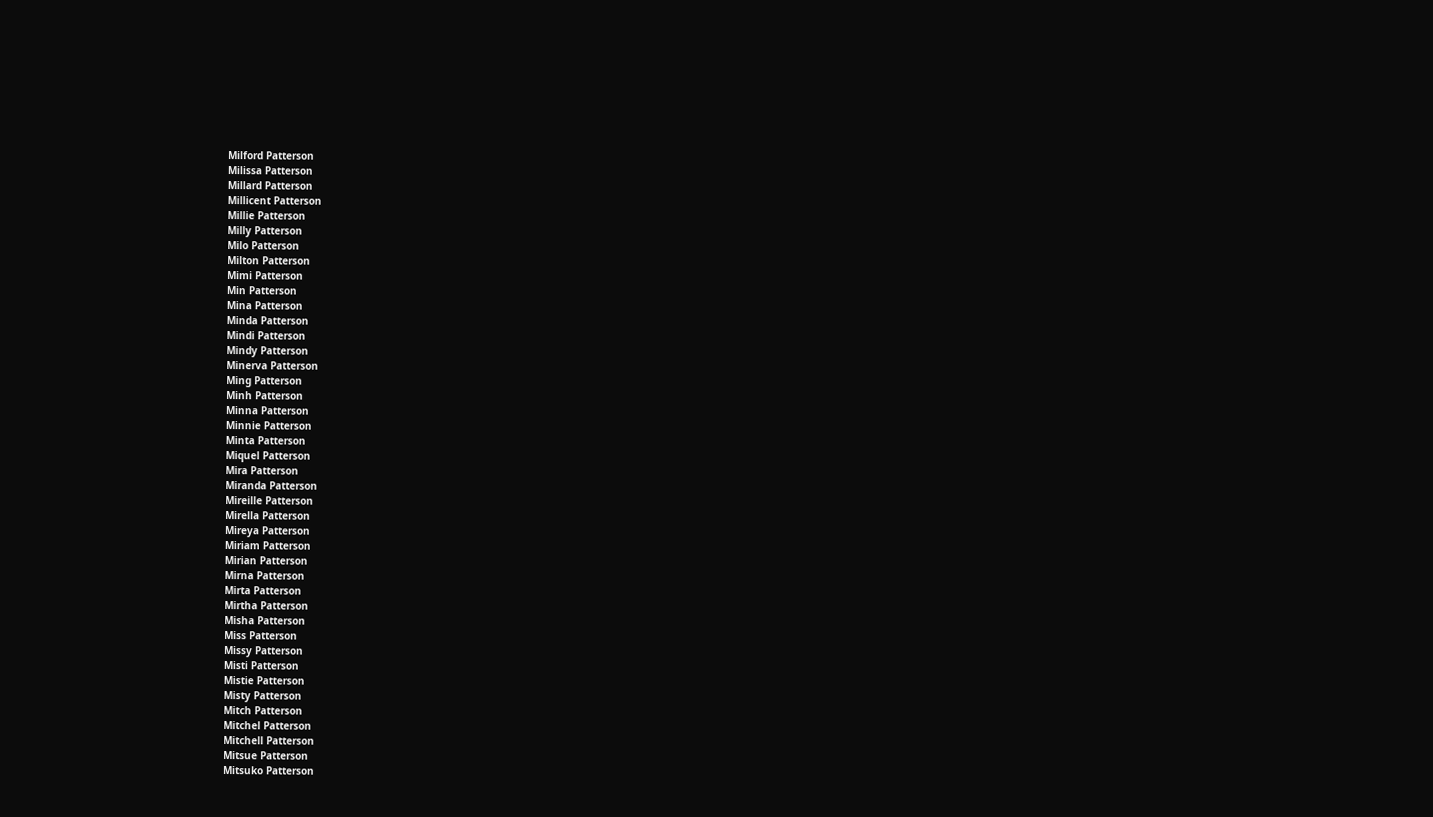Milford Patterson
Milissa Patterson
Millard Patterson
Millicent Patterson
Millie Patterson
Milly Patterson
Milo Patterson
Milton Patterson
Mimi Patterson
Min Patterson
Mina Patterson
Minda Patterson
Mindi Patterson
Mindy Patterson
Minerva Patterson
Ming Patterson
Minh Patterson
Minna Patterson
Minnie Patterson
Minta Patterson
Miquel Patterson
Mira Patterson
Miranda Patterson
Mireille Patterson
Mirella Patterson
Mireya Patterson
Miriam Patterson
Mirian Patterson
Mirna Patterson
Mirta Patterson
Mirtha Patterson
Misha Patterson
Miss Patterson
Missy Patterson
Misti Patterson
Mistie Patterson
Misty Patterson
Mitch Patterson
Mitchel Patterson
Mitchell Patterson
Mitsue Patterson
Mitsuko Patterson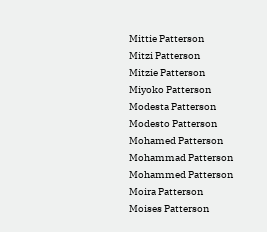Mittie Patterson
Mitzi Patterson
Mitzie Patterson
Miyoko Patterson
Modesta Patterson
Modesto Patterson
Mohamed Patterson
Mohammad Patterson
Mohammed Patterson
Moira Patterson
Moises Patterson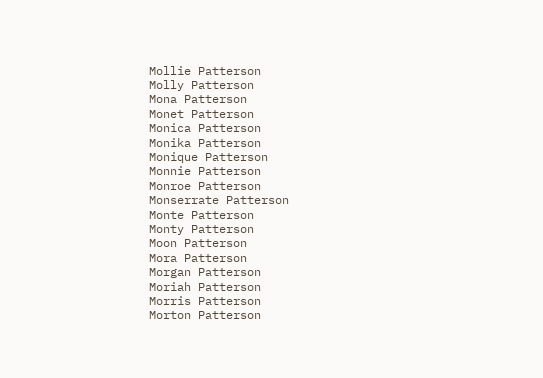Mollie Patterson
Molly Patterson
Mona Patterson
Monet Patterson
Monica Patterson
Monika Patterson
Monique Patterson
Monnie Patterson
Monroe Patterson
Monserrate Patterson
Monte Patterson
Monty Patterson
Moon Patterson
Mora Patterson
Morgan Patterson
Moriah Patterson
Morris Patterson
Morton Patterson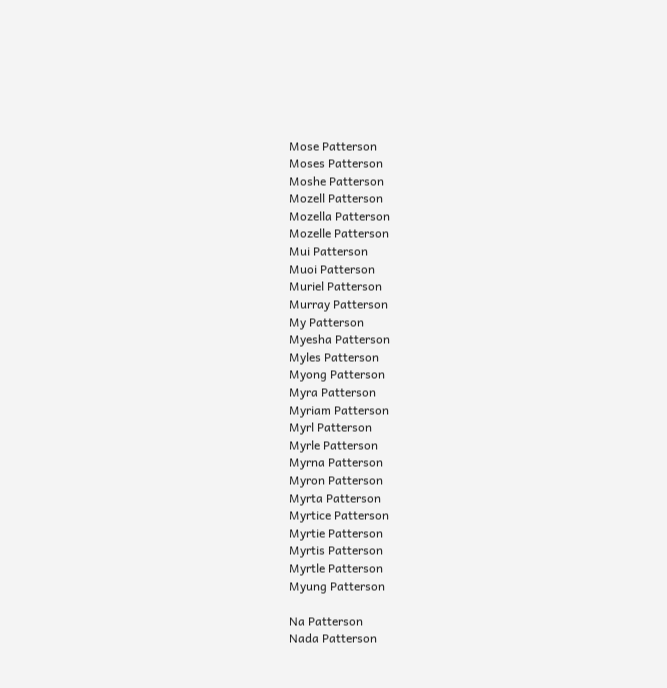Mose Patterson
Moses Patterson
Moshe Patterson
Mozell Patterson
Mozella Patterson
Mozelle Patterson
Mui Patterson
Muoi Patterson
Muriel Patterson
Murray Patterson
My Patterson
Myesha Patterson
Myles Patterson
Myong Patterson
Myra Patterson
Myriam Patterson
Myrl Patterson
Myrle Patterson
Myrna Patterson
Myron Patterson
Myrta Patterson
Myrtice Patterson
Myrtie Patterson
Myrtis Patterson
Myrtle Patterson
Myung Patterson

Na Patterson
Nada Patterson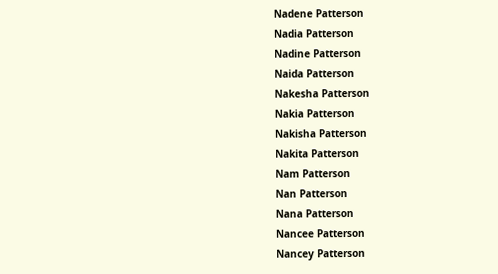Nadene Patterson
Nadia Patterson
Nadine Patterson
Naida Patterson
Nakesha Patterson
Nakia Patterson
Nakisha Patterson
Nakita Patterson
Nam Patterson
Nan Patterson
Nana Patterson
Nancee Patterson
Nancey Patterson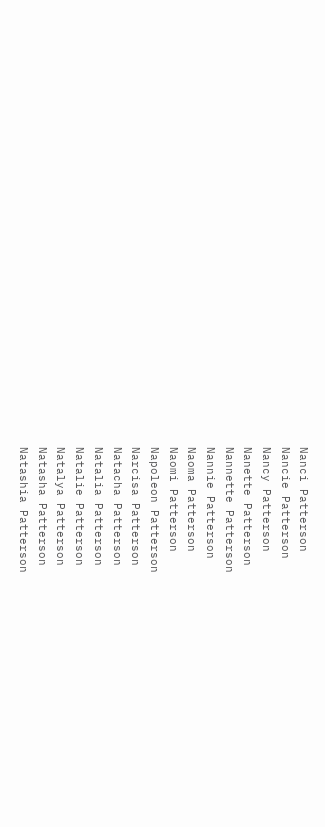Nanci Patterson
Nancie Patterson
Nancy Patterson
Nanette Patterson
Nannette Patterson
Nannie Patterson
Naoma Patterson
Naomi Patterson
Napoleon Patterson
Narcisa Patterson
Natacha Patterson
Natalia Patterson
Natalie Patterson
Natalya Patterson
Natasha Patterson
Natashia Patterson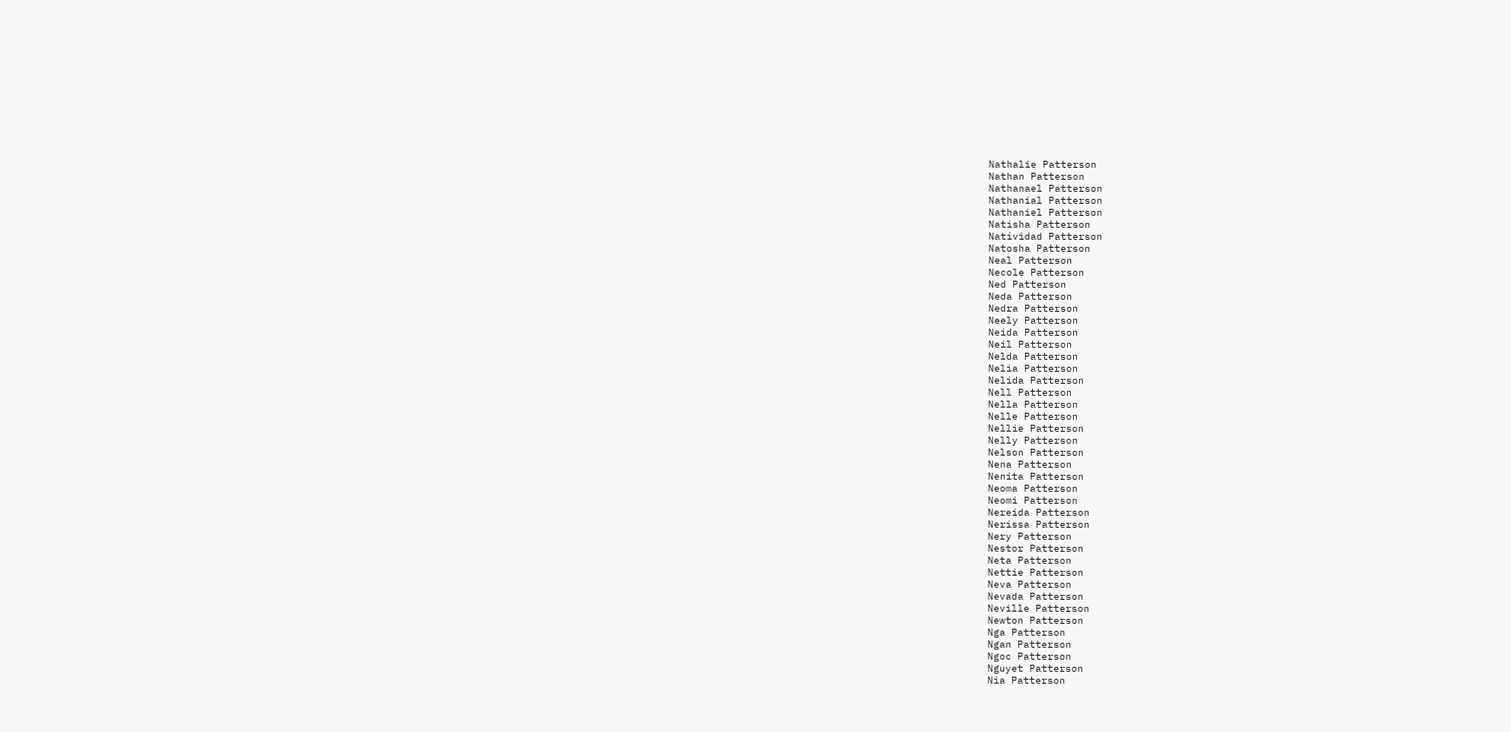Nathalie Patterson
Nathan Patterson
Nathanael Patterson
Nathanial Patterson
Nathaniel Patterson
Natisha Patterson
Natividad Patterson
Natosha Patterson
Neal Patterson
Necole Patterson
Ned Patterson
Neda Patterson
Nedra Patterson
Neely Patterson
Neida Patterson
Neil Patterson
Nelda Patterson
Nelia Patterson
Nelida Patterson
Nell Patterson
Nella Patterson
Nelle Patterson
Nellie Patterson
Nelly Patterson
Nelson Patterson
Nena Patterson
Nenita Patterson
Neoma Patterson
Neomi Patterson
Nereida Patterson
Nerissa Patterson
Nery Patterson
Nestor Patterson
Neta Patterson
Nettie Patterson
Neva Patterson
Nevada Patterson
Neville Patterson
Newton Patterson
Nga Patterson
Ngan Patterson
Ngoc Patterson
Nguyet Patterson
Nia Patterson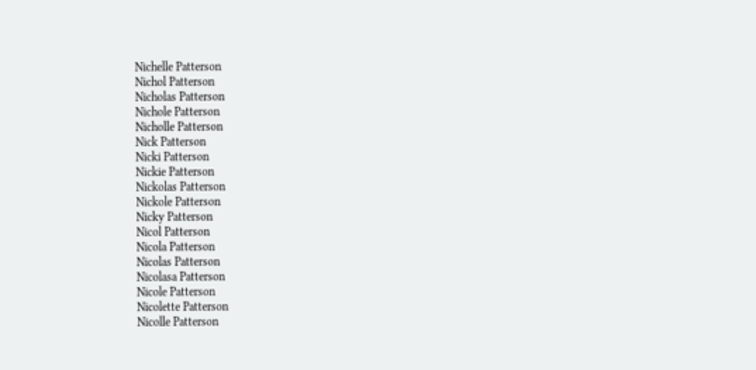Nichelle Patterson
Nichol Patterson
Nicholas Patterson
Nichole Patterson
Nicholle Patterson
Nick Patterson
Nicki Patterson
Nickie Patterson
Nickolas Patterson
Nickole Patterson
Nicky Patterson
Nicol Patterson
Nicola Patterson
Nicolas Patterson
Nicolasa Patterson
Nicole Patterson
Nicolette Patterson
Nicolle Patterson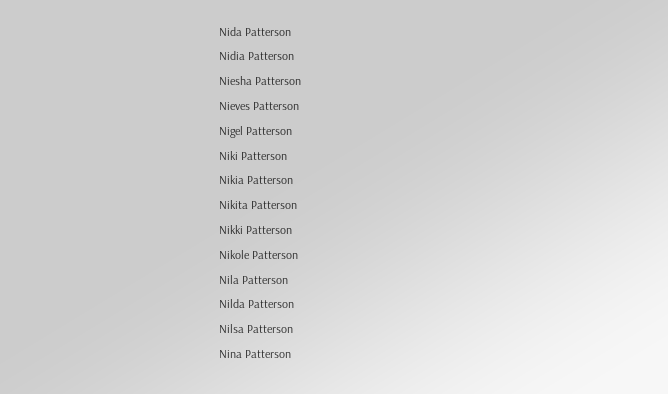Nida Patterson
Nidia Patterson
Niesha Patterson
Nieves Patterson
Nigel Patterson
Niki Patterson
Nikia Patterson
Nikita Patterson
Nikki Patterson
Nikole Patterson
Nila Patterson
Nilda Patterson
Nilsa Patterson
Nina Patterson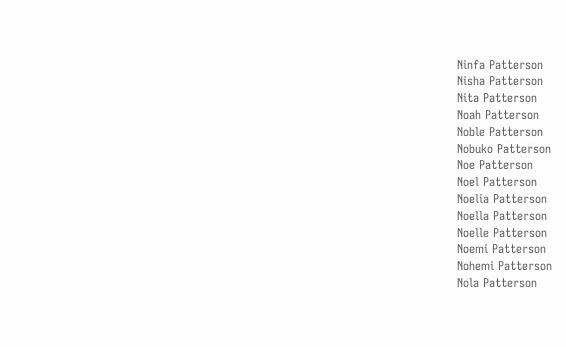Ninfa Patterson
Nisha Patterson
Nita Patterson
Noah Patterson
Noble Patterson
Nobuko Patterson
Noe Patterson
Noel Patterson
Noelia Patterson
Noella Patterson
Noelle Patterson
Noemi Patterson
Nohemi Patterson
Nola Patterson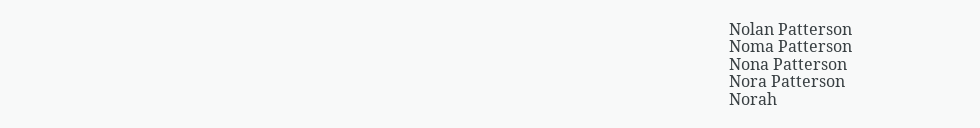Nolan Patterson
Noma Patterson
Nona Patterson
Nora Patterson
Norah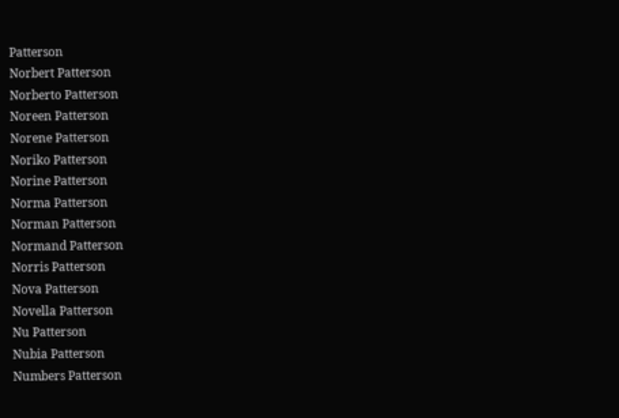Patterson
Norbert Patterson
Norberto Patterson
Noreen Patterson
Norene Patterson
Noriko Patterson
Norine Patterson
Norma Patterson
Norman Patterson
Normand Patterson
Norris Patterson
Nova Patterson
Novella Patterson
Nu Patterson
Nubia Patterson
Numbers Patterson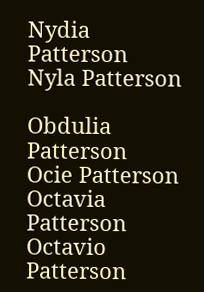Nydia Patterson
Nyla Patterson

Obdulia Patterson
Ocie Patterson
Octavia Patterson
Octavio Patterson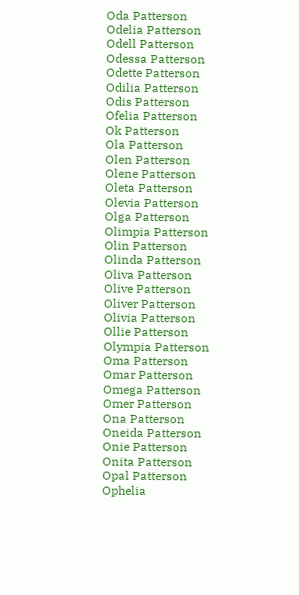Oda Patterson
Odelia Patterson
Odell Patterson
Odessa Patterson
Odette Patterson
Odilia Patterson
Odis Patterson
Ofelia Patterson
Ok Patterson
Ola Patterson
Olen Patterson
Olene Patterson
Oleta Patterson
Olevia Patterson
Olga Patterson
Olimpia Patterson
Olin Patterson
Olinda Patterson
Oliva Patterson
Olive Patterson
Oliver Patterson
Olivia Patterson
Ollie Patterson
Olympia Patterson
Oma Patterson
Omar Patterson
Omega Patterson
Omer Patterson
Ona Patterson
Oneida Patterson
Onie Patterson
Onita Patterson
Opal Patterson
Ophelia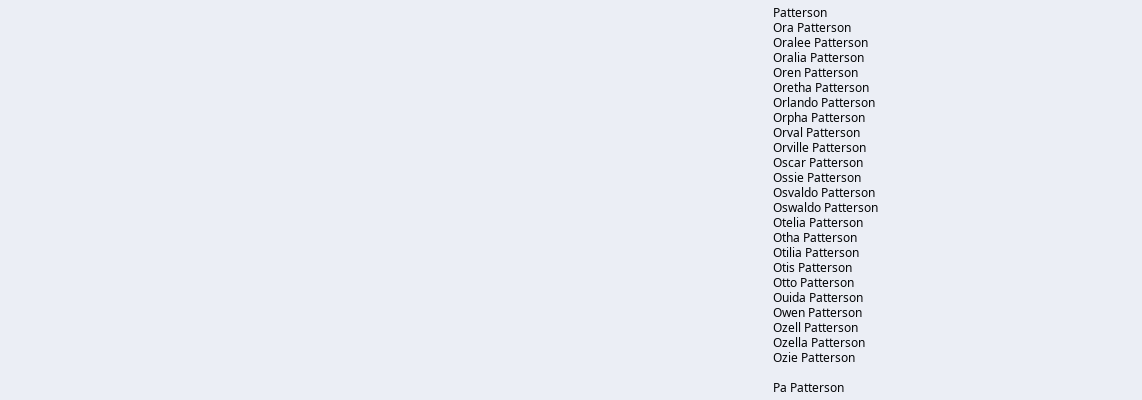Patterson
Ora Patterson
Oralee Patterson
Oralia Patterson
Oren Patterson
Oretha Patterson
Orlando Patterson
Orpha Patterson
Orval Patterson
Orville Patterson
Oscar Patterson
Ossie Patterson
Osvaldo Patterson
Oswaldo Patterson
Otelia Patterson
Otha Patterson
Otilia Patterson
Otis Patterson
Otto Patterson
Ouida Patterson
Owen Patterson
Ozell Patterson
Ozella Patterson
Ozie Patterson

Pa Patterson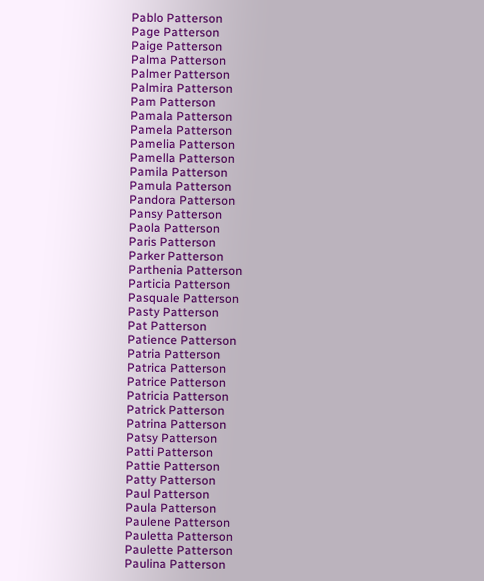Pablo Patterson
Page Patterson
Paige Patterson
Palma Patterson
Palmer Patterson
Palmira Patterson
Pam Patterson
Pamala Patterson
Pamela Patterson
Pamelia Patterson
Pamella Patterson
Pamila Patterson
Pamula Patterson
Pandora Patterson
Pansy Patterson
Paola Patterson
Paris Patterson
Parker Patterson
Parthenia Patterson
Particia Patterson
Pasquale Patterson
Pasty Patterson
Pat Patterson
Patience Patterson
Patria Patterson
Patrica Patterson
Patrice Patterson
Patricia Patterson
Patrick Patterson
Patrina Patterson
Patsy Patterson
Patti Patterson
Pattie Patterson
Patty Patterson
Paul Patterson
Paula Patterson
Paulene Patterson
Pauletta Patterson
Paulette Patterson
Paulina Patterson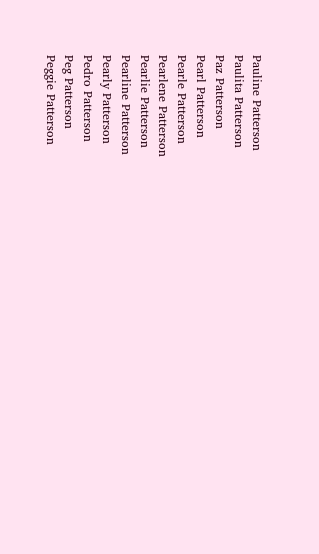Pauline Patterson
Paulita Patterson
Paz Patterson
Pearl Patterson
Pearle Patterson
Pearlene Patterson
Pearlie Patterson
Pearline Patterson
Pearly Patterson
Pedro Patterson
Peg Patterson
Peggie Patterson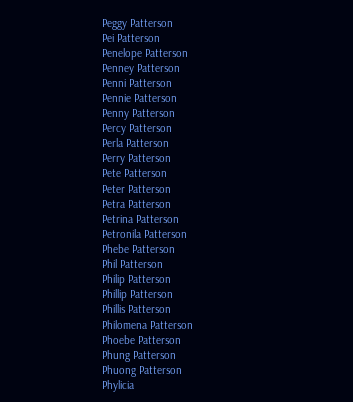Peggy Patterson
Pei Patterson
Penelope Patterson
Penney Patterson
Penni Patterson
Pennie Patterson
Penny Patterson
Percy Patterson
Perla Patterson
Perry Patterson
Pete Patterson
Peter Patterson
Petra Patterson
Petrina Patterson
Petronila Patterson
Phebe Patterson
Phil Patterson
Philip Patterson
Phillip Patterson
Phillis Patterson
Philomena Patterson
Phoebe Patterson
Phung Patterson
Phuong Patterson
Phylicia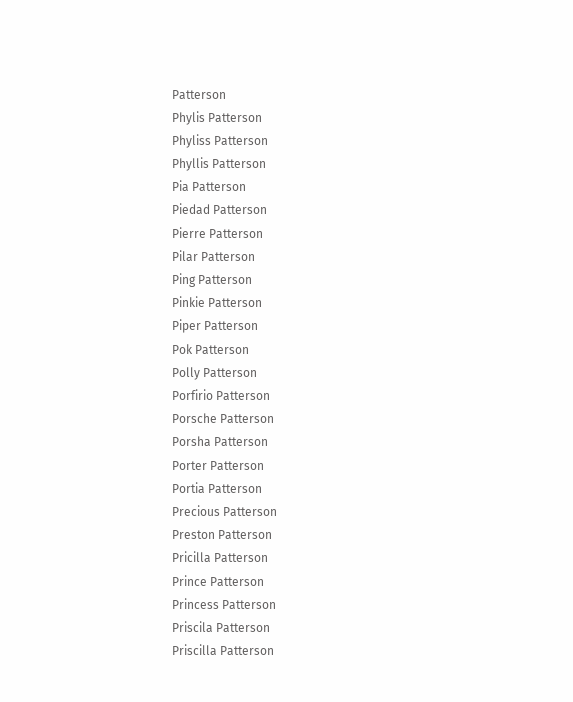Patterson
Phylis Patterson
Phyliss Patterson
Phyllis Patterson
Pia Patterson
Piedad Patterson
Pierre Patterson
Pilar Patterson
Ping Patterson
Pinkie Patterson
Piper Patterson
Pok Patterson
Polly Patterson
Porfirio Patterson
Porsche Patterson
Porsha Patterson
Porter Patterson
Portia Patterson
Precious Patterson
Preston Patterson
Pricilla Patterson
Prince Patterson
Princess Patterson
Priscila Patterson
Priscilla Patterson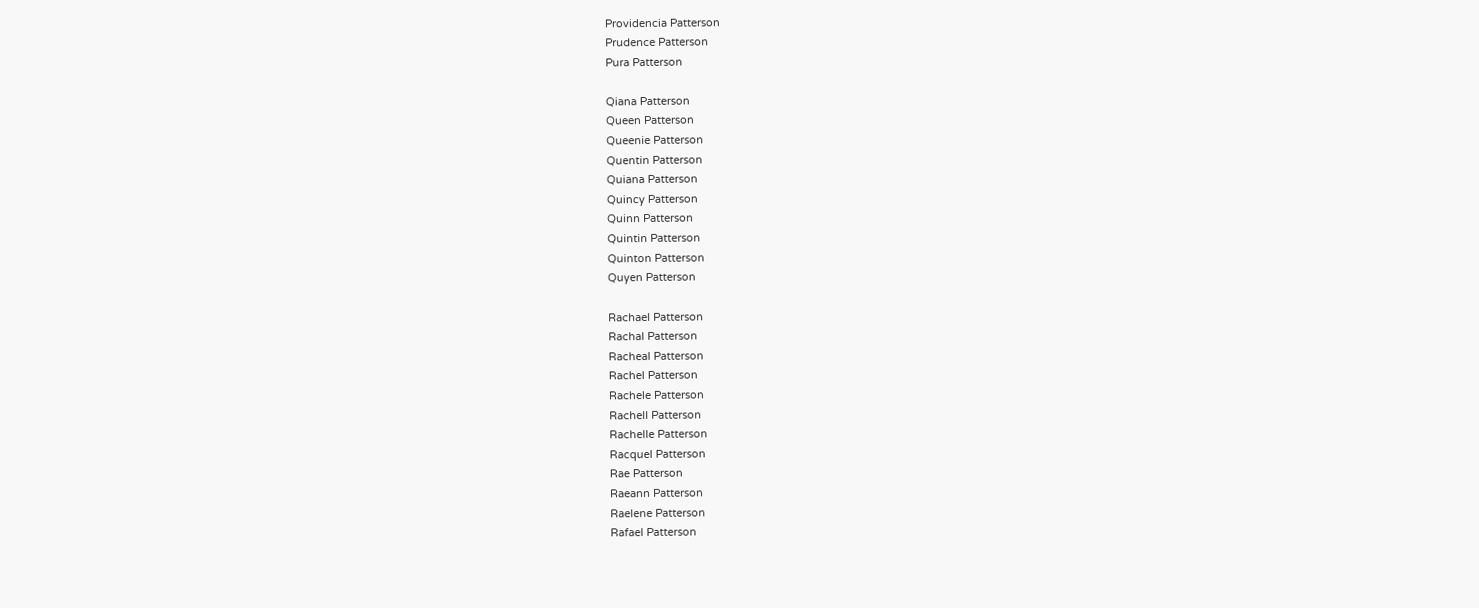Providencia Patterson
Prudence Patterson
Pura Patterson

Qiana Patterson
Queen Patterson
Queenie Patterson
Quentin Patterson
Quiana Patterson
Quincy Patterson
Quinn Patterson
Quintin Patterson
Quinton Patterson
Quyen Patterson

Rachael Patterson
Rachal Patterson
Racheal Patterson
Rachel Patterson
Rachele Patterson
Rachell Patterson
Rachelle Patterson
Racquel Patterson
Rae Patterson
Raeann Patterson
Raelene Patterson
Rafael Patterson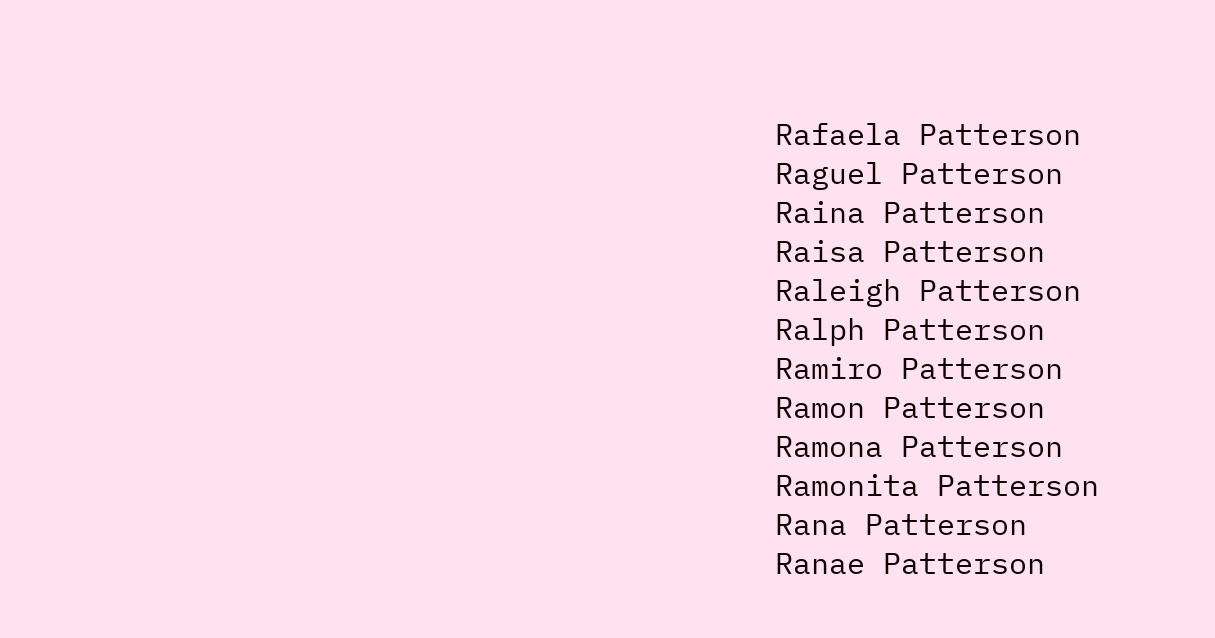Rafaela Patterson
Raguel Patterson
Raina Patterson
Raisa Patterson
Raleigh Patterson
Ralph Patterson
Ramiro Patterson
Ramon Patterson
Ramona Patterson
Ramonita Patterson
Rana Patterson
Ranae Patterson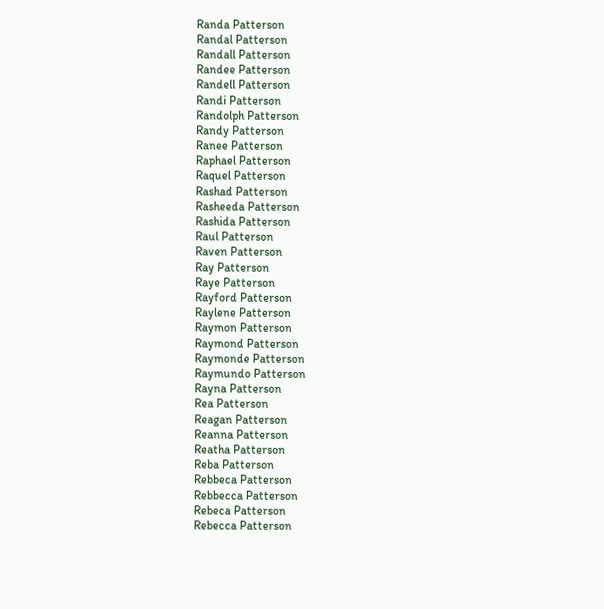Randa Patterson
Randal Patterson
Randall Patterson
Randee Patterson
Randell Patterson
Randi Patterson
Randolph Patterson
Randy Patterson
Ranee Patterson
Raphael Patterson
Raquel Patterson
Rashad Patterson
Rasheeda Patterson
Rashida Patterson
Raul Patterson
Raven Patterson
Ray Patterson
Raye Patterson
Rayford Patterson
Raylene Patterson
Raymon Patterson
Raymond Patterson
Raymonde Patterson
Raymundo Patterson
Rayna Patterson
Rea Patterson
Reagan Patterson
Reanna Patterson
Reatha Patterson
Reba Patterson
Rebbeca Patterson
Rebbecca Patterson
Rebeca Patterson
Rebecca Patterson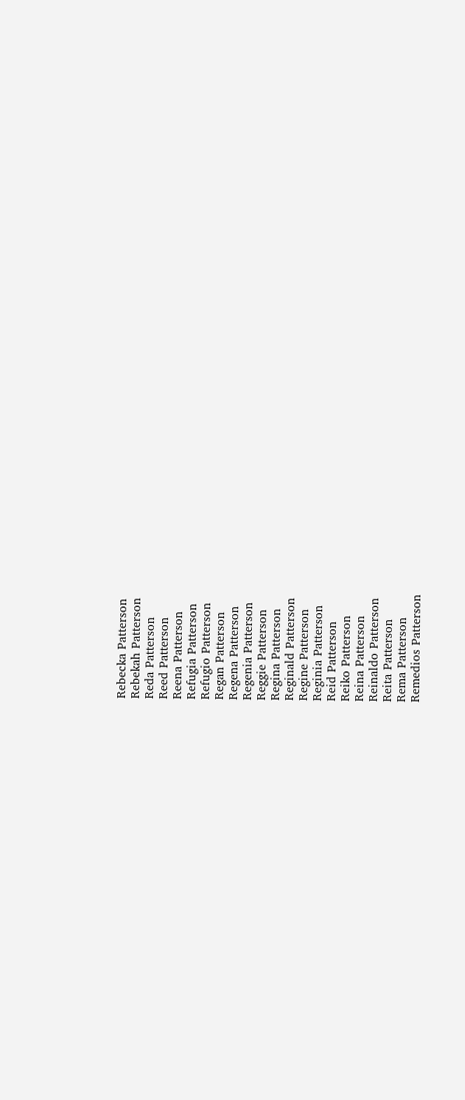Rebecka Patterson
Rebekah Patterson
Reda Patterson
Reed Patterson
Reena Patterson
Refugia Patterson
Refugio Patterson
Regan Patterson
Regena Patterson
Regenia Patterson
Reggie Patterson
Regina Patterson
Reginald Patterson
Regine Patterson
Reginia Patterson
Reid Patterson
Reiko Patterson
Reina Patterson
Reinaldo Patterson
Reita Patterson
Rema Patterson
Remedios Patterson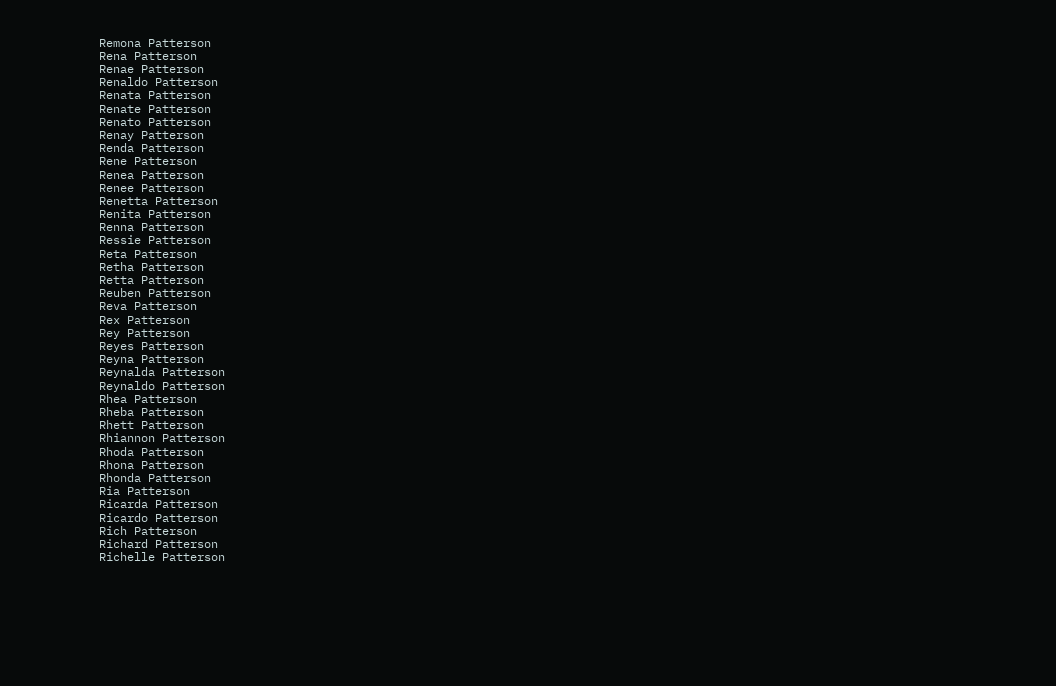Remona Patterson
Rena Patterson
Renae Patterson
Renaldo Patterson
Renata Patterson
Renate Patterson
Renato Patterson
Renay Patterson
Renda Patterson
Rene Patterson
Renea Patterson
Renee Patterson
Renetta Patterson
Renita Patterson
Renna Patterson
Ressie Patterson
Reta Patterson
Retha Patterson
Retta Patterson
Reuben Patterson
Reva Patterson
Rex Patterson
Rey Patterson
Reyes Patterson
Reyna Patterson
Reynalda Patterson
Reynaldo Patterson
Rhea Patterson
Rheba Patterson
Rhett Patterson
Rhiannon Patterson
Rhoda Patterson
Rhona Patterson
Rhonda Patterson
Ria Patterson
Ricarda Patterson
Ricardo Patterson
Rich Patterson
Richard Patterson
Richelle Patterson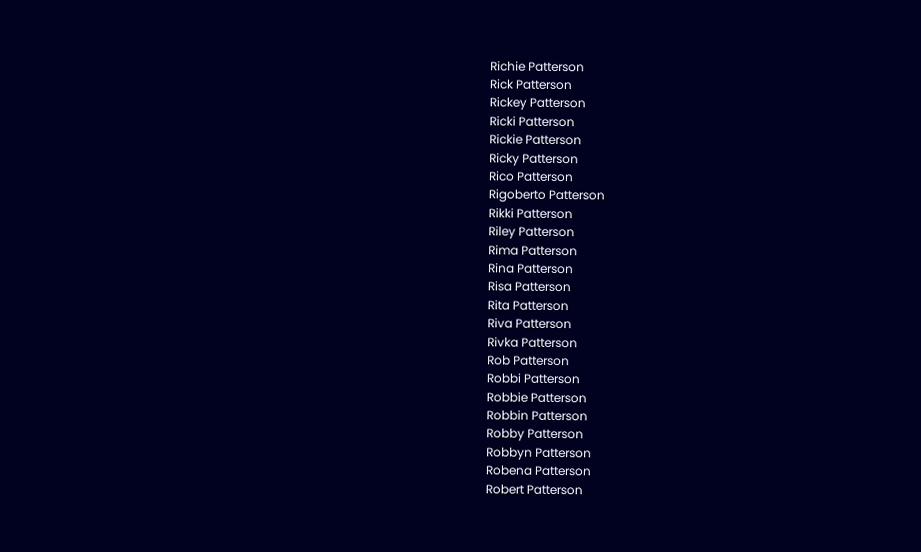Richie Patterson
Rick Patterson
Rickey Patterson
Ricki Patterson
Rickie Patterson
Ricky Patterson
Rico Patterson
Rigoberto Patterson
Rikki Patterson
Riley Patterson
Rima Patterson
Rina Patterson
Risa Patterson
Rita Patterson
Riva Patterson
Rivka Patterson
Rob Patterson
Robbi Patterson
Robbie Patterson
Robbin Patterson
Robby Patterson
Robbyn Patterson
Robena Patterson
Robert Patterson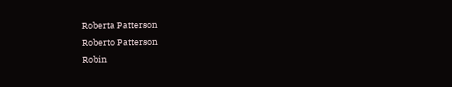Roberta Patterson
Roberto Patterson
Robin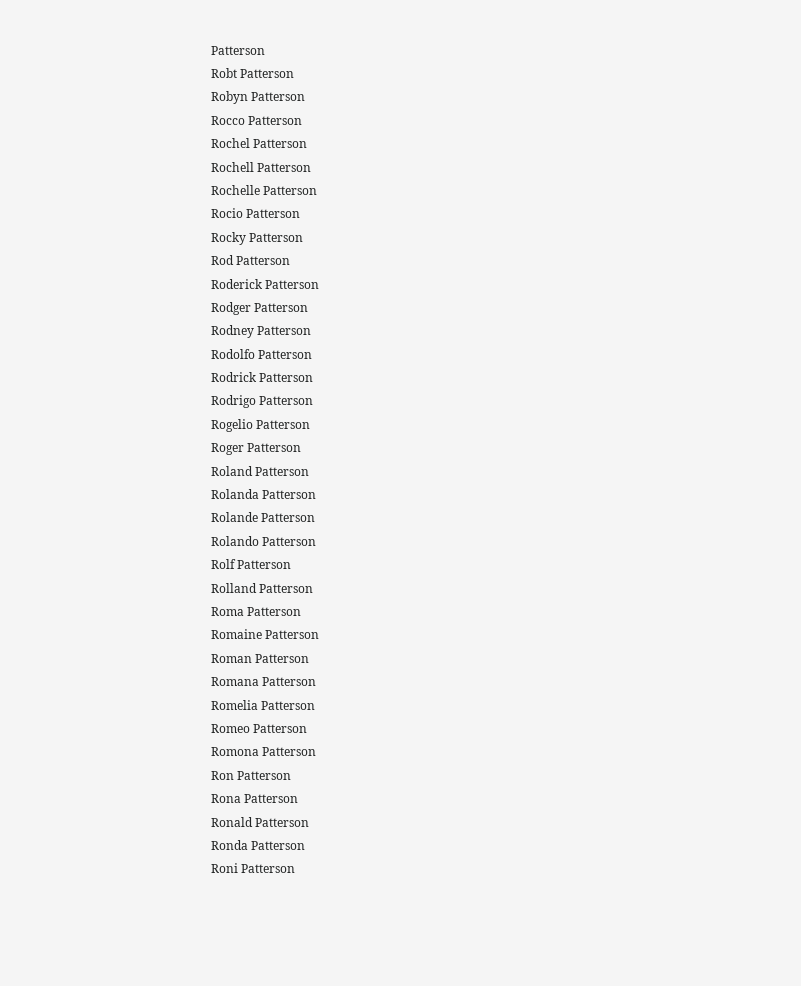Patterson
Robt Patterson
Robyn Patterson
Rocco Patterson
Rochel Patterson
Rochell Patterson
Rochelle Patterson
Rocio Patterson
Rocky Patterson
Rod Patterson
Roderick Patterson
Rodger Patterson
Rodney Patterson
Rodolfo Patterson
Rodrick Patterson
Rodrigo Patterson
Rogelio Patterson
Roger Patterson
Roland Patterson
Rolanda Patterson
Rolande Patterson
Rolando Patterson
Rolf Patterson
Rolland Patterson
Roma Patterson
Romaine Patterson
Roman Patterson
Romana Patterson
Romelia Patterson
Romeo Patterson
Romona Patterson
Ron Patterson
Rona Patterson
Ronald Patterson
Ronda Patterson
Roni Patterson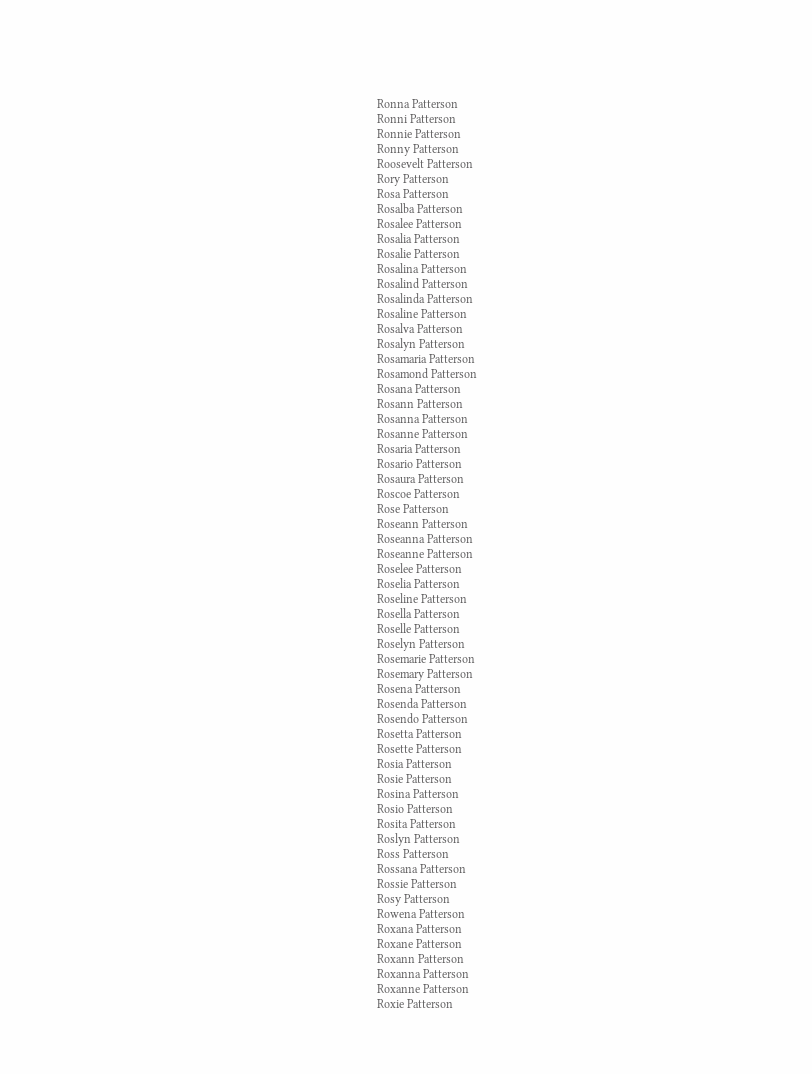Ronna Patterson
Ronni Patterson
Ronnie Patterson
Ronny Patterson
Roosevelt Patterson
Rory Patterson
Rosa Patterson
Rosalba Patterson
Rosalee Patterson
Rosalia Patterson
Rosalie Patterson
Rosalina Patterson
Rosalind Patterson
Rosalinda Patterson
Rosaline Patterson
Rosalva Patterson
Rosalyn Patterson
Rosamaria Patterson
Rosamond Patterson
Rosana Patterson
Rosann Patterson
Rosanna Patterson
Rosanne Patterson
Rosaria Patterson
Rosario Patterson
Rosaura Patterson
Roscoe Patterson
Rose Patterson
Roseann Patterson
Roseanna Patterson
Roseanne Patterson
Roselee Patterson
Roselia Patterson
Roseline Patterson
Rosella Patterson
Roselle Patterson
Roselyn Patterson
Rosemarie Patterson
Rosemary Patterson
Rosena Patterson
Rosenda Patterson
Rosendo Patterson
Rosetta Patterson
Rosette Patterson
Rosia Patterson
Rosie Patterson
Rosina Patterson
Rosio Patterson
Rosita Patterson
Roslyn Patterson
Ross Patterson
Rossana Patterson
Rossie Patterson
Rosy Patterson
Rowena Patterson
Roxana Patterson
Roxane Patterson
Roxann Patterson
Roxanna Patterson
Roxanne Patterson
Roxie Patterson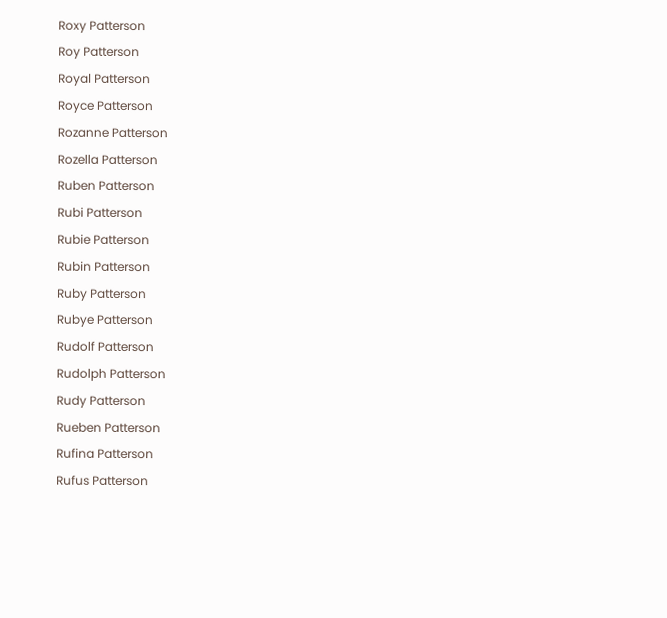Roxy Patterson
Roy Patterson
Royal Patterson
Royce Patterson
Rozanne Patterson
Rozella Patterson
Ruben Patterson
Rubi Patterson
Rubie Patterson
Rubin Patterson
Ruby Patterson
Rubye Patterson
Rudolf Patterson
Rudolph Patterson
Rudy Patterson
Rueben Patterson
Rufina Patterson
Rufus Patterson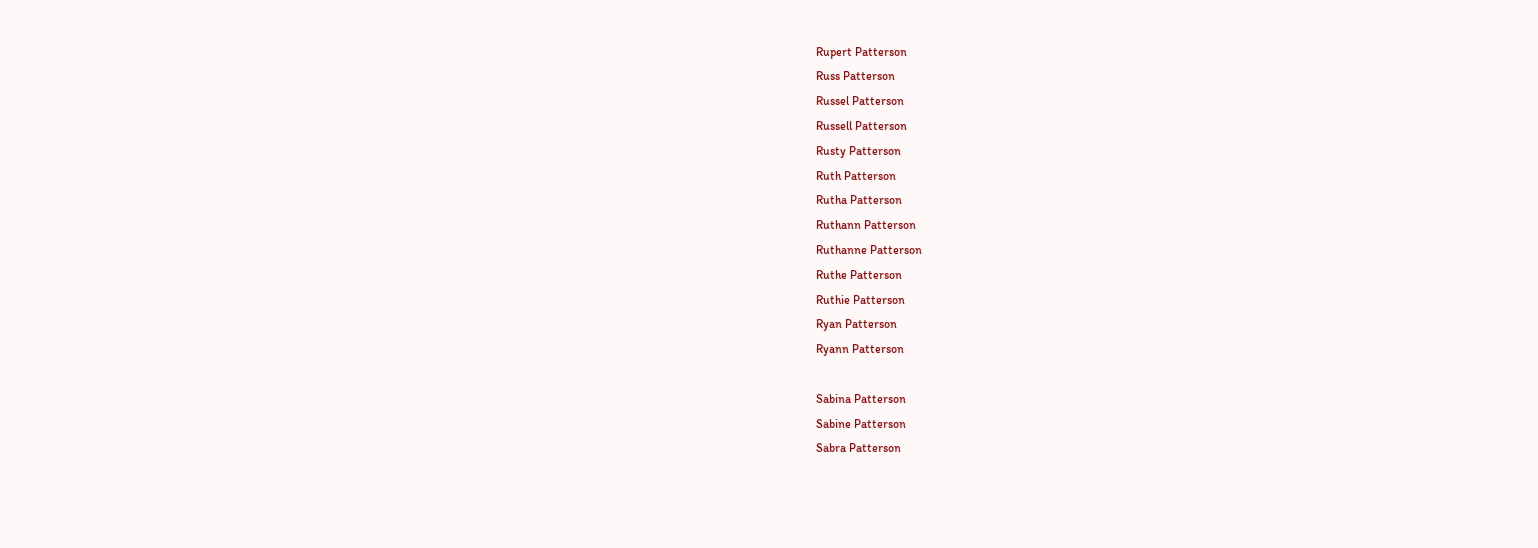Rupert Patterson
Russ Patterson
Russel Patterson
Russell Patterson
Rusty Patterson
Ruth Patterson
Rutha Patterson
Ruthann Patterson
Ruthanne Patterson
Ruthe Patterson
Ruthie Patterson
Ryan Patterson
Ryann Patterson

Sabina Patterson
Sabine Patterson
Sabra Patterson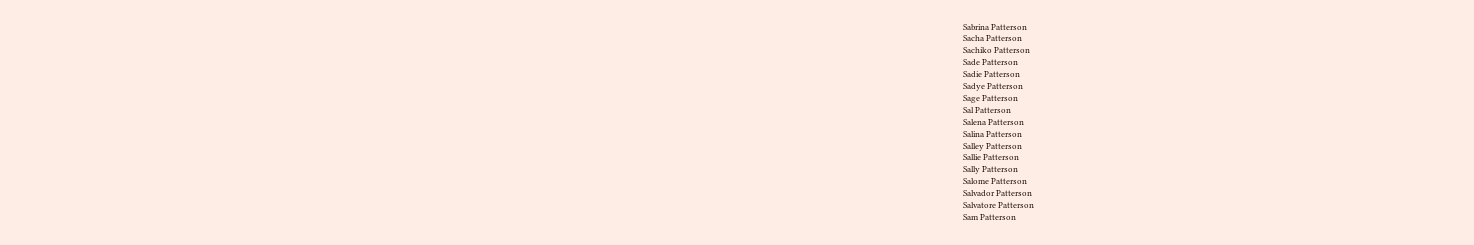Sabrina Patterson
Sacha Patterson
Sachiko Patterson
Sade Patterson
Sadie Patterson
Sadye Patterson
Sage Patterson
Sal Patterson
Salena Patterson
Salina Patterson
Salley Patterson
Sallie Patterson
Sally Patterson
Salome Patterson
Salvador Patterson
Salvatore Patterson
Sam Patterson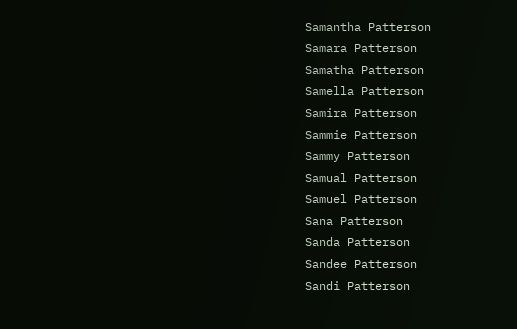Samantha Patterson
Samara Patterson
Samatha Patterson
Samella Patterson
Samira Patterson
Sammie Patterson
Sammy Patterson
Samual Patterson
Samuel Patterson
Sana Patterson
Sanda Patterson
Sandee Patterson
Sandi Patterson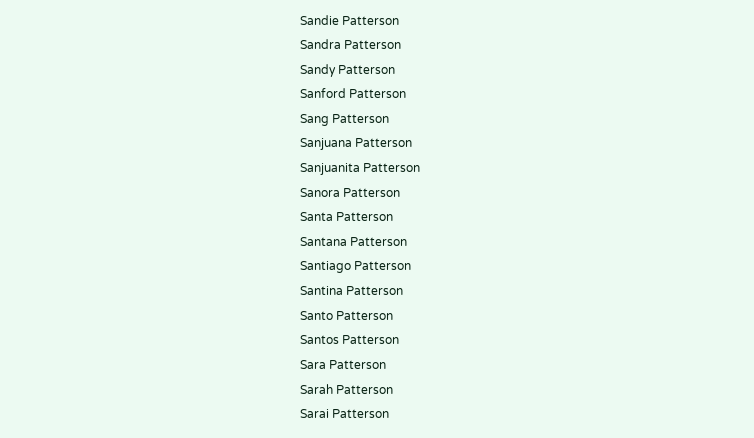Sandie Patterson
Sandra Patterson
Sandy Patterson
Sanford Patterson
Sang Patterson
Sanjuana Patterson
Sanjuanita Patterson
Sanora Patterson
Santa Patterson
Santana Patterson
Santiago Patterson
Santina Patterson
Santo Patterson
Santos Patterson
Sara Patterson
Sarah Patterson
Sarai Patterson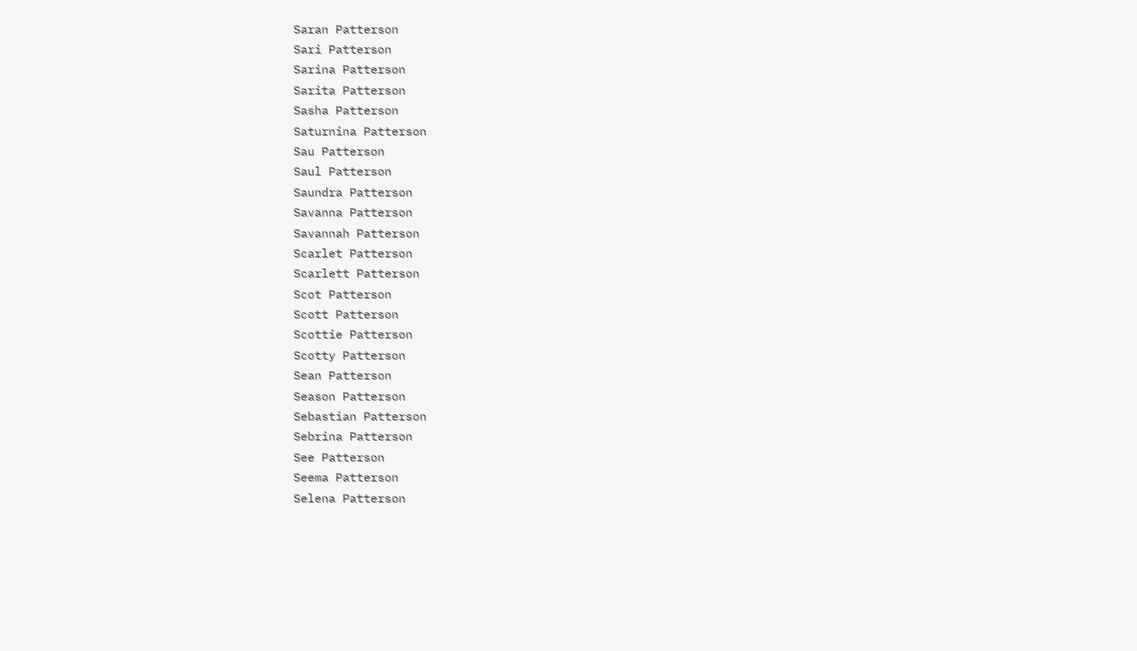Saran Patterson
Sari Patterson
Sarina Patterson
Sarita Patterson
Sasha Patterson
Saturnina Patterson
Sau Patterson
Saul Patterson
Saundra Patterson
Savanna Patterson
Savannah Patterson
Scarlet Patterson
Scarlett Patterson
Scot Patterson
Scott Patterson
Scottie Patterson
Scotty Patterson
Sean Patterson
Season Patterson
Sebastian Patterson
Sebrina Patterson
See Patterson
Seema Patterson
Selena Patterson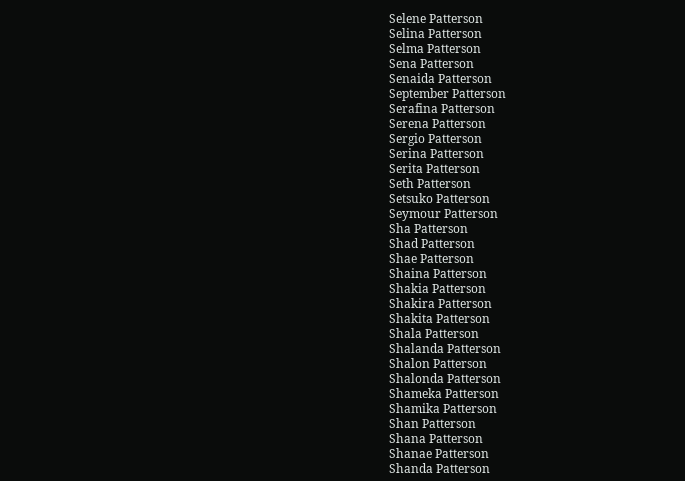Selene Patterson
Selina Patterson
Selma Patterson
Sena Patterson
Senaida Patterson
September Patterson
Serafina Patterson
Serena Patterson
Sergio Patterson
Serina Patterson
Serita Patterson
Seth Patterson
Setsuko Patterson
Seymour Patterson
Sha Patterson
Shad Patterson
Shae Patterson
Shaina Patterson
Shakia Patterson
Shakira Patterson
Shakita Patterson
Shala Patterson
Shalanda Patterson
Shalon Patterson
Shalonda Patterson
Shameka Patterson
Shamika Patterson
Shan Patterson
Shana Patterson
Shanae Patterson
Shanda Patterson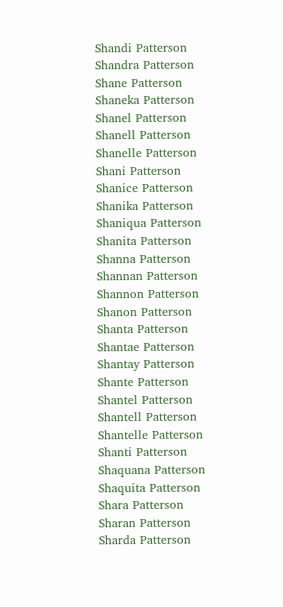Shandi Patterson
Shandra Patterson
Shane Patterson
Shaneka Patterson
Shanel Patterson
Shanell Patterson
Shanelle Patterson
Shani Patterson
Shanice Patterson
Shanika Patterson
Shaniqua Patterson
Shanita Patterson
Shanna Patterson
Shannan Patterson
Shannon Patterson
Shanon Patterson
Shanta Patterson
Shantae Patterson
Shantay Patterson
Shante Patterson
Shantel Patterson
Shantell Patterson
Shantelle Patterson
Shanti Patterson
Shaquana Patterson
Shaquita Patterson
Shara Patterson
Sharan Patterson
Sharda Patterson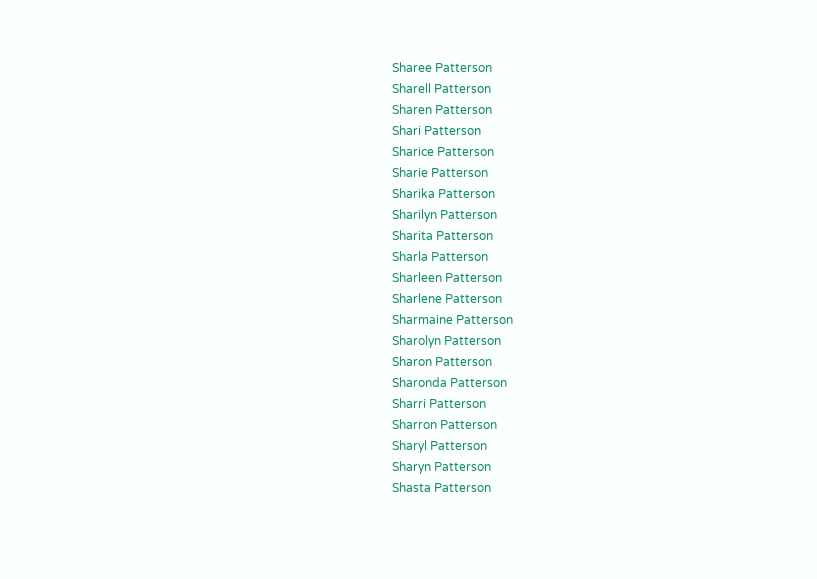Sharee Patterson
Sharell Patterson
Sharen Patterson
Shari Patterson
Sharice Patterson
Sharie Patterson
Sharika Patterson
Sharilyn Patterson
Sharita Patterson
Sharla Patterson
Sharleen Patterson
Sharlene Patterson
Sharmaine Patterson
Sharolyn Patterson
Sharon Patterson
Sharonda Patterson
Sharri Patterson
Sharron Patterson
Sharyl Patterson
Sharyn Patterson
Shasta Patterson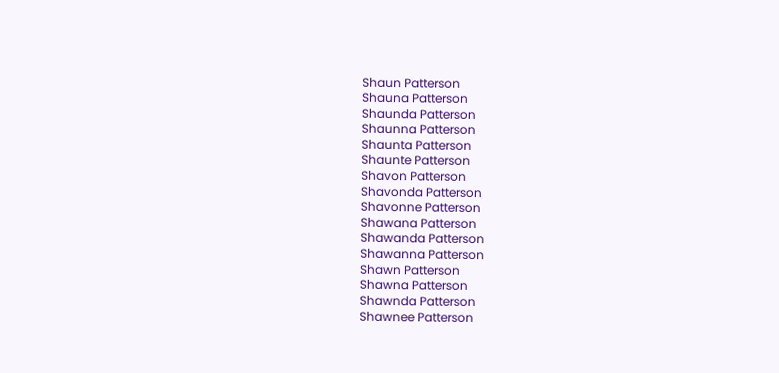Shaun Patterson
Shauna Patterson
Shaunda Patterson
Shaunna Patterson
Shaunta Patterson
Shaunte Patterson
Shavon Patterson
Shavonda Patterson
Shavonne Patterson
Shawana Patterson
Shawanda Patterson
Shawanna Patterson
Shawn Patterson
Shawna Patterson
Shawnda Patterson
Shawnee Patterson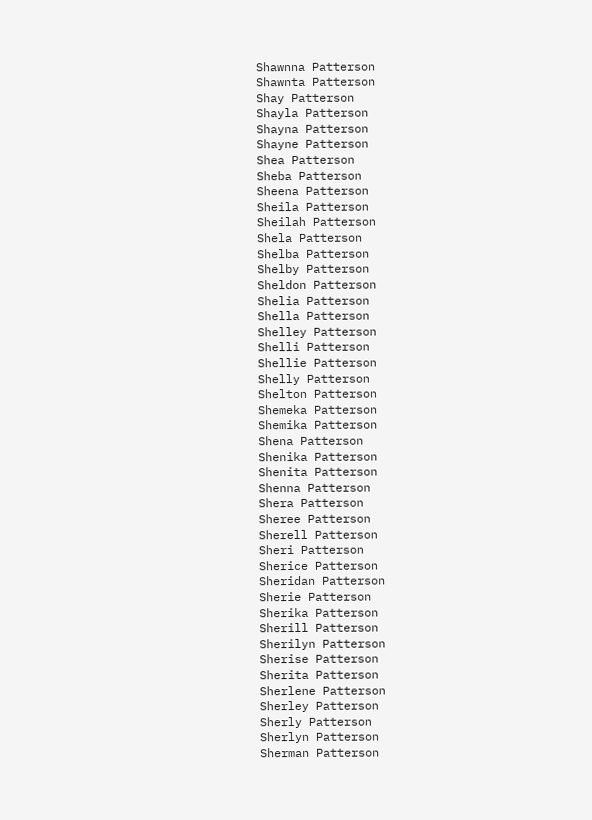Shawnna Patterson
Shawnta Patterson
Shay Patterson
Shayla Patterson
Shayna Patterson
Shayne Patterson
Shea Patterson
Sheba Patterson
Sheena Patterson
Sheila Patterson
Sheilah Patterson
Shela Patterson
Shelba Patterson
Shelby Patterson
Sheldon Patterson
Shelia Patterson
Shella Patterson
Shelley Patterson
Shelli Patterson
Shellie Patterson
Shelly Patterson
Shelton Patterson
Shemeka Patterson
Shemika Patterson
Shena Patterson
Shenika Patterson
Shenita Patterson
Shenna Patterson
Shera Patterson
Sheree Patterson
Sherell Patterson
Sheri Patterson
Sherice Patterson
Sheridan Patterson
Sherie Patterson
Sherika Patterson
Sherill Patterson
Sherilyn Patterson
Sherise Patterson
Sherita Patterson
Sherlene Patterson
Sherley Patterson
Sherly Patterson
Sherlyn Patterson
Sherman Patterson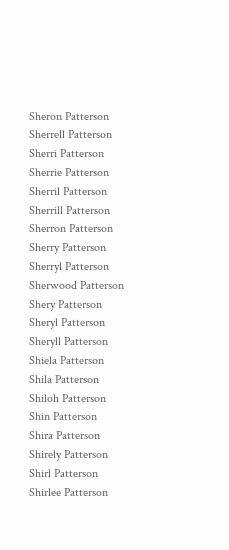Sheron Patterson
Sherrell Patterson
Sherri Patterson
Sherrie Patterson
Sherril Patterson
Sherrill Patterson
Sherron Patterson
Sherry Patterson
Sherryl Patterson
Sherwood Patterson
Shery Patterson
Sheryl Patterson
Sheryll Patterson
Shiela Patterson
Shila Patterson
Shiloh Patterson
Shin Patterson
Shira Patterson
Shirely Patterson
Shirl Patterson
Shirlee Patterson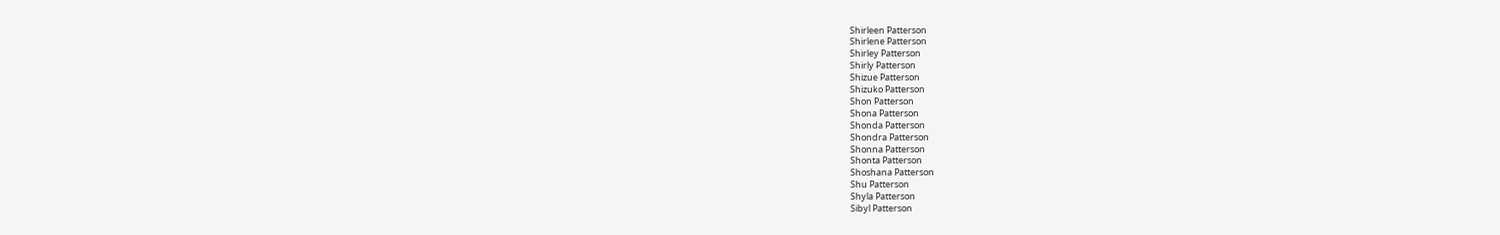Shirleen Patterson
Shirlene Patterson
Shirley Patterson
Shirly Patterson
Shizue Patterson
Shizuko Patterson
Shon Patterson
Shona Patterson
Shonda Patterson
Shondra Patterson
Shonna Patterson
Shonta Patterson
Shoshana Patterson
Shu Patterson
Shyla Patterson
Sibyl Patterson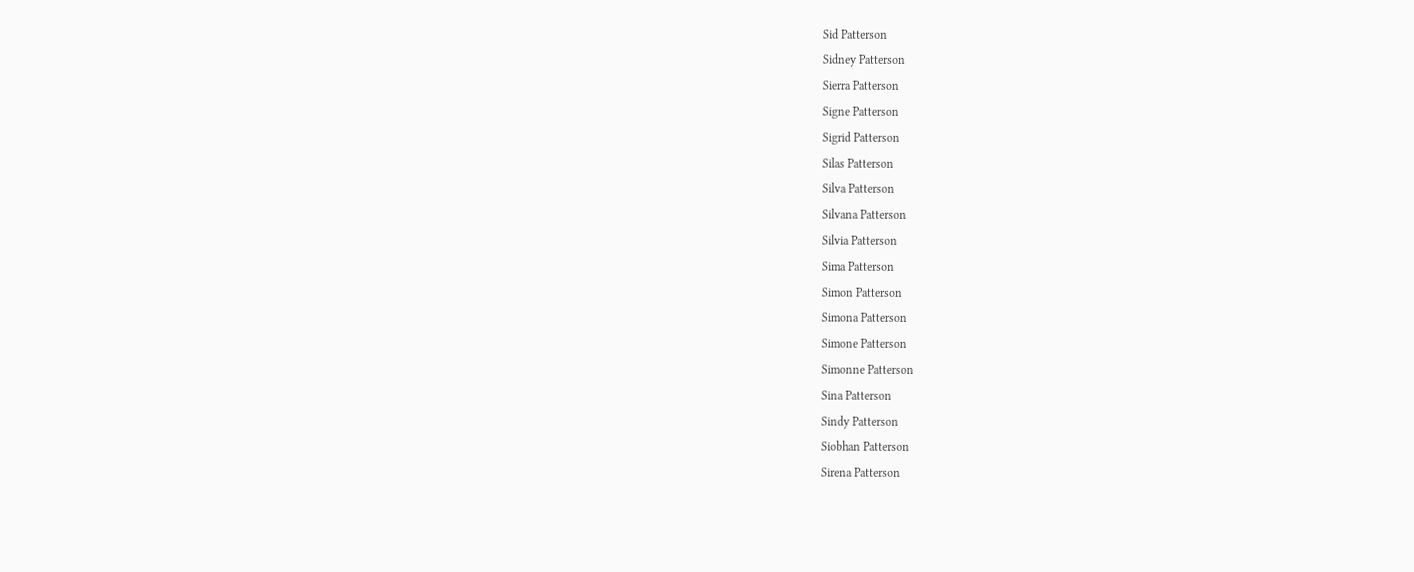Sid Patterson
Sidney Patterson
Sierra Patterson
Signe Patterson
Sigrid Patterson
Silas Patterson
Silva Patterson
Silvana Patterson
Silvia Patterson
Sima Patterson
Simon Patterson
Simona Patterson
Simone Patterson
Simonne Patterson
Sina Patterson
Sindy Patterson
Siobhan Patterson
Sirena Patterson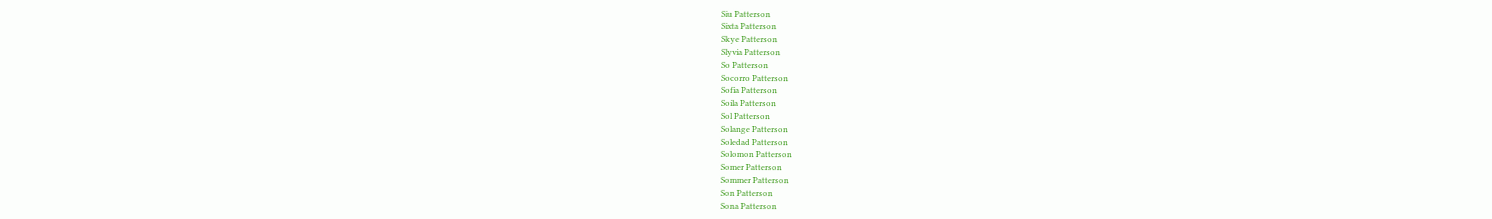Siu Patterson
Sixta Patterson
Skye Patterson
Slyvia Patterson
So Patterson
Socorro Patterson
Sofia Patterson
Soila Patterson
Sol Patterson
Solange Patterson
Soledad Patterson
Solomon Patterson
Somer Patterson
Sommer Patterson
Son Patterson
Sona Patterson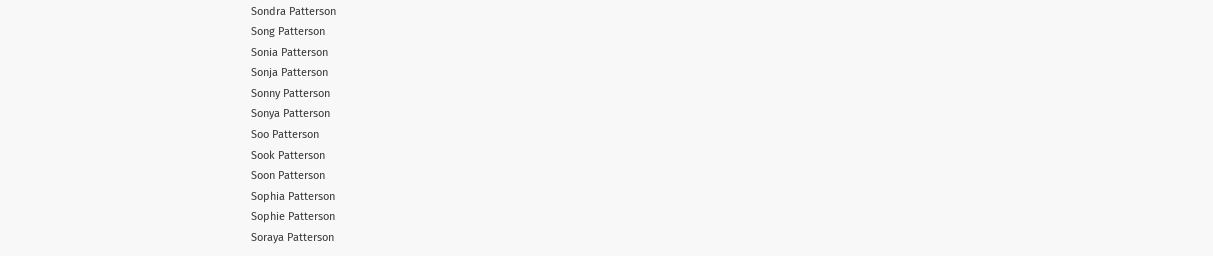Sondra Patterson
Song Patterson
Sonia Patterson
Sonja Patterson
Sonny Patterson
Sonya Patterson
Soo Patterson
Sook Patterson
Soon Patterson
Sophia Patterson
Sophie Patterson
Soraya Patterson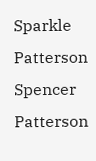Sparkle Patterson
Spencer Patterson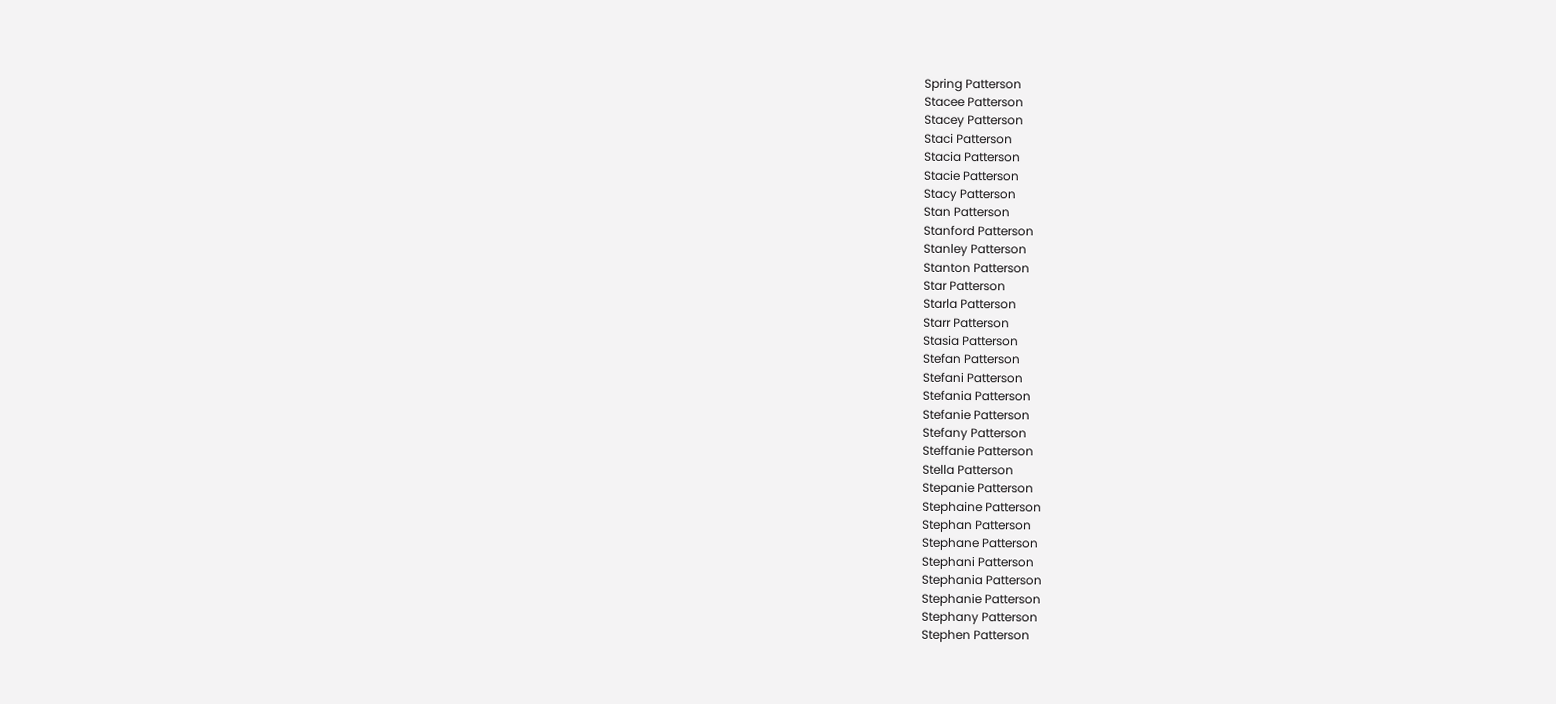Spring Patterson
Stacee Patterson
Stacey Patterson
Staci Patterson
Stacia Patterson
Stacie Patterson
Stacy Patterson
Stan Patterson
Stanford Patterson
Stanley Patterson
Stanton Patterson
Star Patterson
Starla Patterson
Starr Patterson
Stasia Patterson
Stefan Patterson
Stefani Patterson
Stefania Patterson
Stefanie Patterson
Stefany Patterson
Steffanie Patterson
Stella Patterson
Stepanie Patterson
Stephaine Patterson
Stephan Patterson
Stephane Patterson
Stephani Patterson
Stephania Patterson
Stephanie Patterson
Stephany Patterson
Stephen Patterson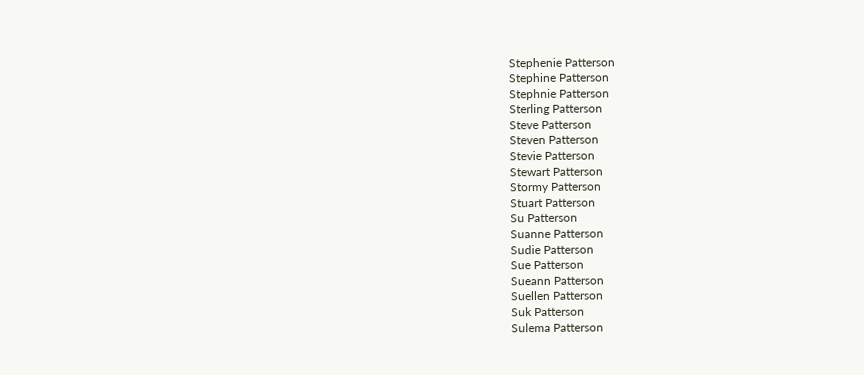Stephenie Patterson
Stephine Patterson
Stephnie Patterson
Sterling Patterson
Steve Patterson
Steven Patterson
Stevie Patterson
Stewart Patterson
Stormy Patterson
Stuart Patterson
Su Patterson
Suanne Patterson
Sudie Patterson
Sue Patterson
Sueann Patterson
Suellen Patterson
Suk Patterson
Sulema Patterson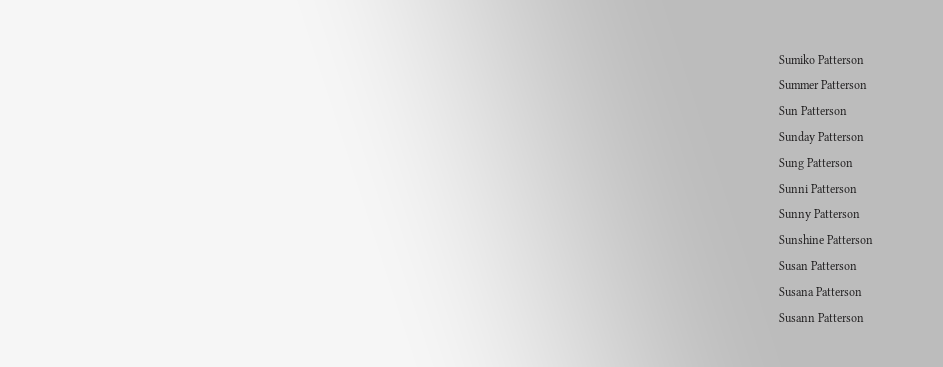Sumiko Patterson
Summer Patterson
Sun Patterson
Sunday Patterson
Sung Patterson
Sunni Patterson
Sunny Patterson
Sunshine Patterson
Susan Patterson
Susana Patterson
Susann Patterson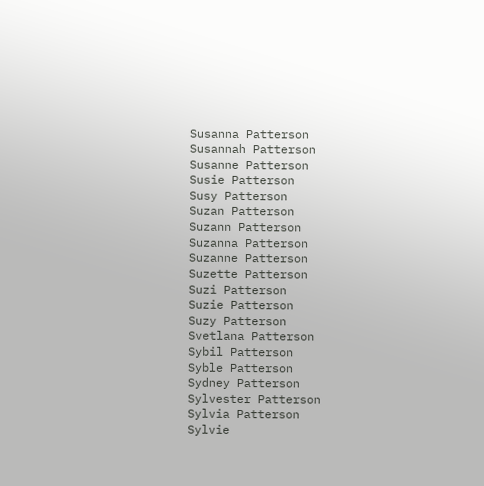Susanna Patterson
Susannah Patterson
Susanne Patterson
Susie Patterson
Susy Patterson
Suzan Patterson
Suzann Patterson
Suzanna Patterson
Suzanne Patterson
Suzette Patterson
Suzi Patterson
Suzie Patterson
Suzy Patterson
Svetlana Patterson
Sybil Patterson
Syble Patterson
Sydney Patterson
Sylvester Patterson
Sylvia Patterson
Sylvie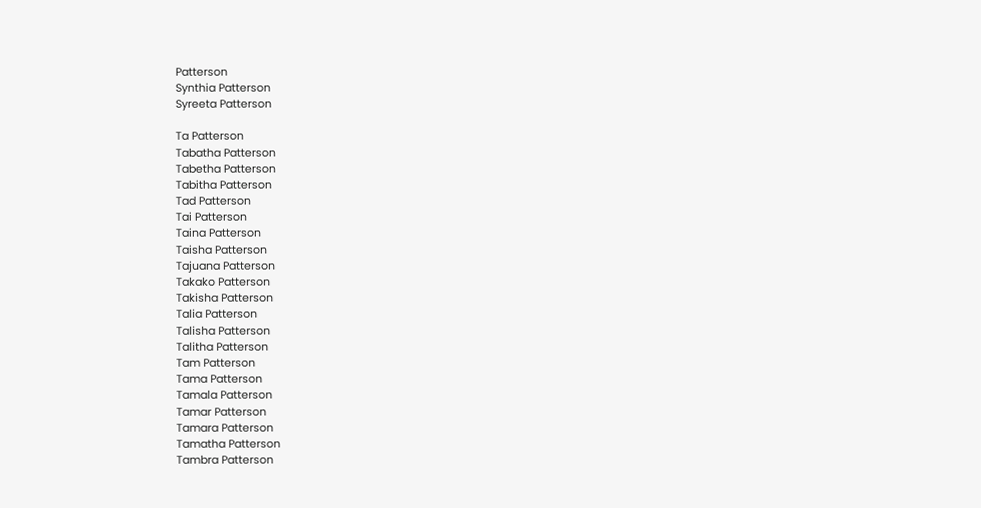Patterson
Synthia Patterson
Syreeta Patterson

Ta Patterson
Tabatha Patterson
Tabetha Patterson
Tabitha Patterson
Tad Patterson
Tai Patterson
Taina Patterson
Taisha Patterson
Tajuana Patterson
Takako Patterson
Takisha Patterson
Talia Patterson
Talisha Patterson
Talitha Patterson
Tam Patterson
Tama Patterson
Tamala Patterson
Tamar Patterson
Tamara Patterson
Tamatha Patterson
Tambra Patterson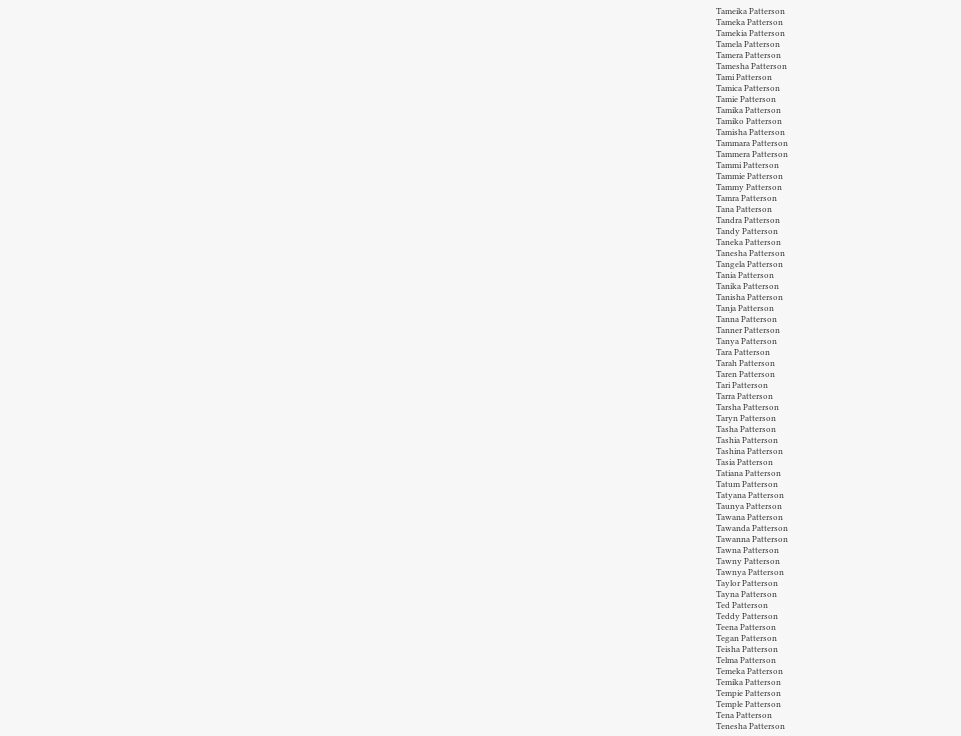Tameika Patterson
Tameka Patterson
Tamekia Patterson
Tamela Patterson
Tamera Patterson
Tamesha Patterson
Tami Patterson
Tamica Patterson
Tamie Patterson
Tamika Patterson
Tamiko Patterson
Tamisha Patterson
Tammara Patterson
Tammera Patterson
Tammi Patterson
Tammie Patterson
Tammy Patterson
Tamra Patterson
Tana Patterson
Tandra Patterson
Tandy Patterson
Taneka Patterson
Tanesha Patterson
Tangela Patterson
Tania Patterson
Tanika Patterson
Tanisha Patterson
Tanja Patterson
Tanna Patterson
Tanner Patterson
Tanya Patterson
Tara Patterson
Tarah Patterson
Taren Patterson
Tari Patterson
Tarra Patterson
Tarsha Patterson
Taryn Patterson
Tasha Patterson
Tashia Patterson
Tashina Patterson
Tasia Patterson
Tatiana Patterson
Tatum Patterson
Tatyana Patterson
Taunya Patterson
Tawana Patterson
Tawanda Patterson
Tawanna Patterson
Tawna Patterson
Tawny Patterson
Tawnya Patterson
Taylor Patterson
Tayna Patterson
Ted Patterson
Teddy Patterson
Teena Patterson
Tegan Patterson
Teisha Patterson
Telma Patterson
Temeka Patterson
Temika Patterson
Tempie Patterson
Temple Patterson
Tena Patterson
Tenesha Patterson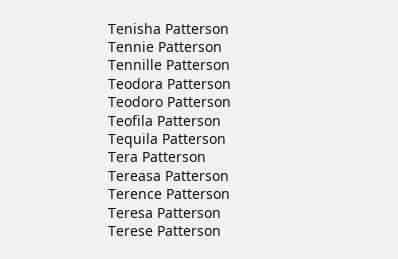Tenisha Patterson
Tennie Patterson
Tennille Patterson
Teodora Patterson
Teodoro Patterson
Teofila Patterson
Tequila Patterson
Tera Patterson
Tereasa Patterson
Terence Patterson
Teresa Patterson
Terese Patterson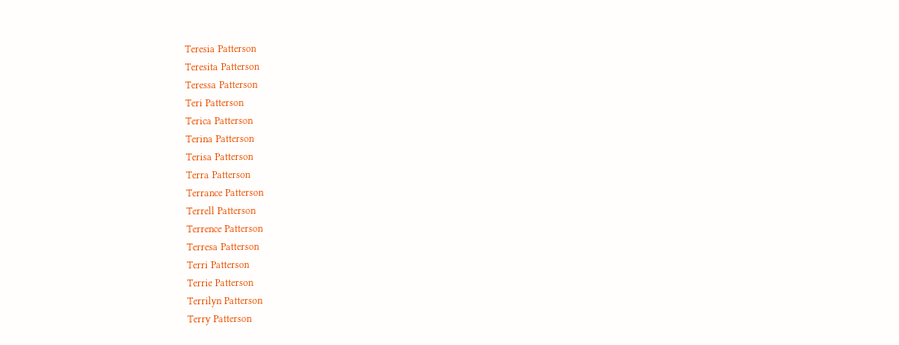Teresia Patterson
Teresita Patterson
Teressa Patterson
Teri Patterson
Terica Patterson
Terina Patterson
Terisa Patterson
Terra Patterson
Terrance Patterson
Terrell Patterson
Terrence Patterson
Terresa Patterson
Terri Patterson
Terrie Patterson
Terrilyn Patterson
Terry Patterson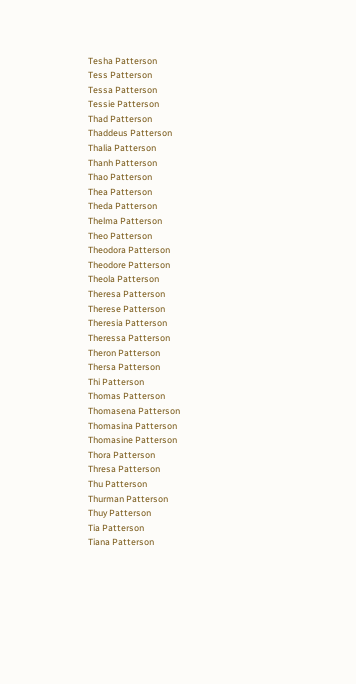Tesha Patterson
Tess Patterson
Tessa Patterson
Tessie Patterson
Thad Patterson
Thaddeus Patterson
Thalia Patterson
Thanh Patterson
Thao Patterson
Thea Patterson
Theda Patterson
Thelma Patterson
Theo Patterson
Theodora Patterson
Theodore Patterson
Theola Patterson
Theresa Patterson
Therese Patterson
Theresia Patterson
Theressa Patterson
Theron Patterson
Thersa Patterson
Thi Patterson
Thomas Patterson
Thomasena Patterson
Thomasina Patterson
Thomasine Patterson
Thora Patterson
Thresa Patterson
Thu Patterson
Thurman Patterson
Thuy Patterson
Tia Patterson
Tiana Patterson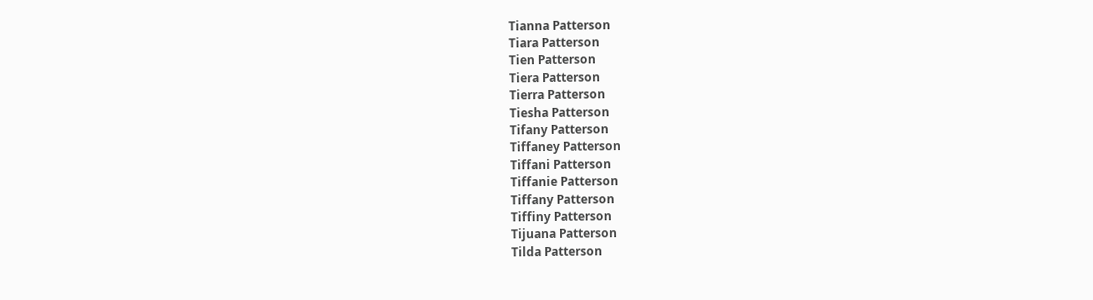Tianna Patterson
Tiara Patterson
Tien Patterson
Tiera Patterson
Tierra Patterson
Tiesha Patterson
Tifany Patterson
Tiffaney Patterson
Tiffani Patterson
Tiffanie Patterson
Tiffany Patterson
Tiffiny Patterson
Tijuana Patterson
Tilda Patterson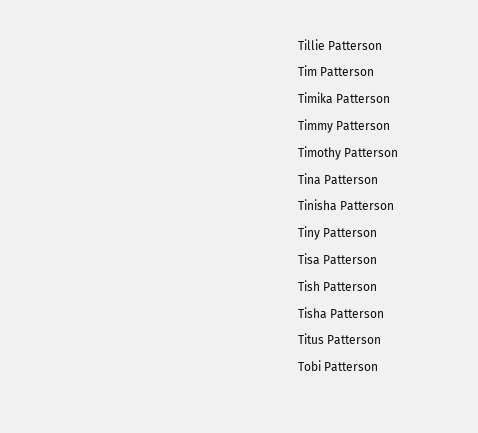Tillie Patterson
Tim Patterson
Timika Patterson
Timmy Patterson
Timothy Patterson
Tina Patterson
Tinisha Patterson
Tiny Patterson
Tisa Patterson
Tish Patterson
Tisha Patterson
Titus Patterson
Tobi Patterson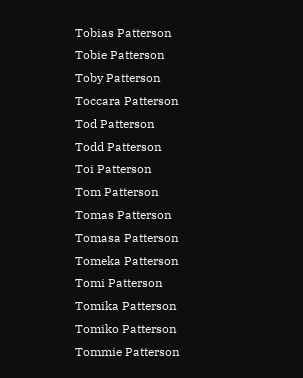Tobias Patterson
Tobie Patterson
Toby Patterson
Toccara Patterson
Tod Patterson
Todd Patterson
Toi Patterson
Tom Patterson
Tomas Patterson
Tomasa Patterson
Tomeka Patterson
Tomi Patterson
Tomika Patterson
Tomiko Patterson
Tommie Patterson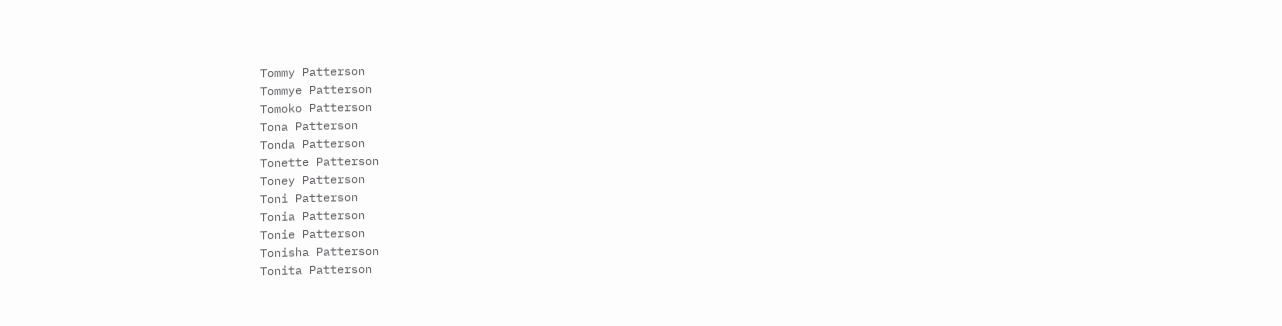Tommy Patterson
Tommye Patterson
Tomoko Patterson
Tona Patterson
Tonda Patterson
Tonette Patterson
Toney Patterson
Toni Patterson
Tonia Patterson
Tonie Patterson
Tonisha Patterson
Tonita Patterson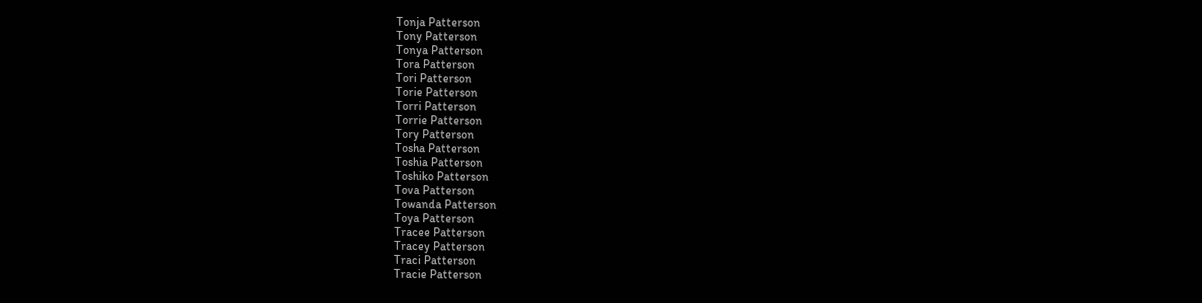Tonja Patterson
Tony Patterson
Tonya Patterson
Tora Patterson
Tori Patterson
Torie Patterson
Torri Patterson
Torrie Patterson
Tory Patterson
Tosha Patterson
Toshia Patterson
Toshiko Patterson
Tova Patterson
Towanda Patterson
Toya Patterson
Tracee Patterson
Tracey Patterson
Traci Patterson
Tracie Patterson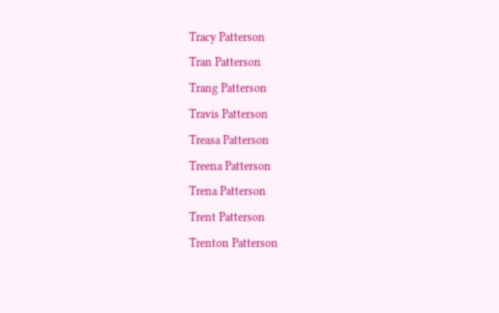Tracy Patterson
Tran Patterson
Trang Patterson
Travis Patterson
Treasa Patterson
Treena Patterson
Trena Patterson
Trent Patterson
Trenton Patterson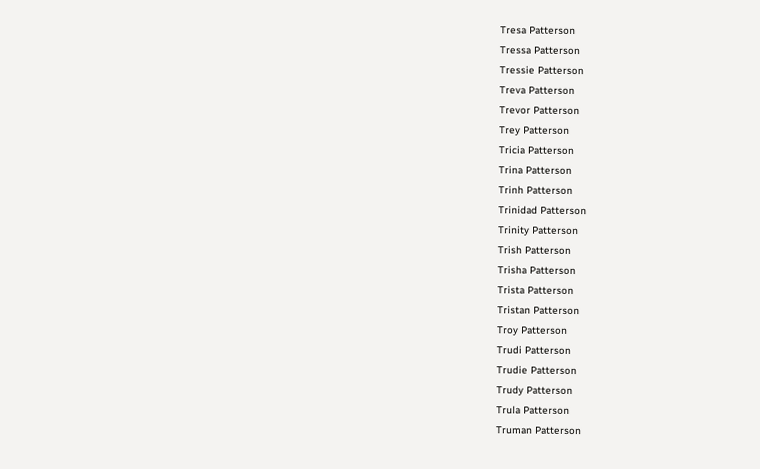Tresa Patterson
Tressa Patterson
Tressie Patterson
Treva Patterson
Trevor Patterson
Trey Patterson
Tricia Patterson
Trina Patterson
Trinh Patterson
Trinidad Patterson
Trinity Patterson
Trish Patterson
Trisha Patterson
Trista Patterson
Tristan Patterson
Troy Patterson
Trudi Patterson
Trudie Patterson
Trudy Patterson
Trula Patterson
Truman Patterson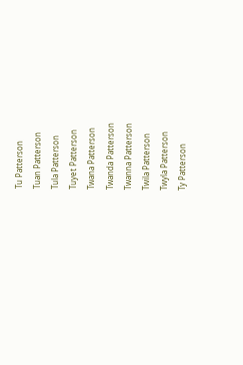Tu Patterson
Tuan Patterson
Tula Patterson
Tuyet Patterson
Twana Patterson
Twanda Patterson
Twanna Patterson
Twila Patterson
Twyla Patterson
Ty Patterson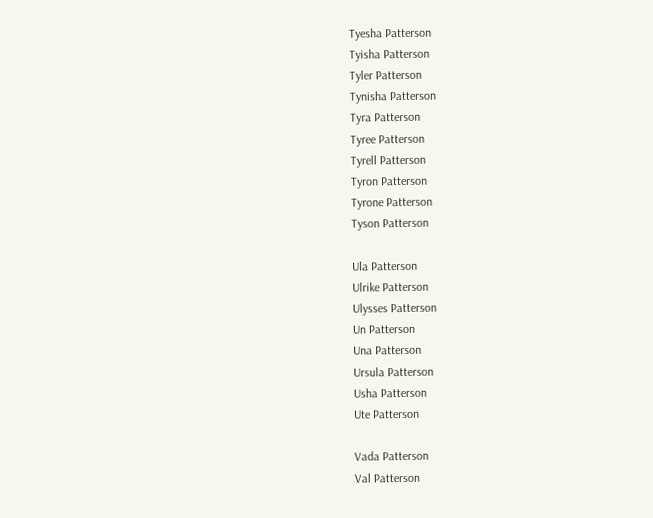Tyesha Patterson
Tyisha Patterson
Tyler Patterson
Tynisha Patterson
Tyra Patterson
Tyree Patterson
Tyrell Patterson
Tyron Patterson
Tyrone Patterson
Tyson Patterson

Ula Patterson
Ulrike Patterson
Ulysses Patterson
Un Patterson
Una Patterson
Ursula Patterson
Usha Patterson
Ute Patterson

Vada Patterson
Val Patterson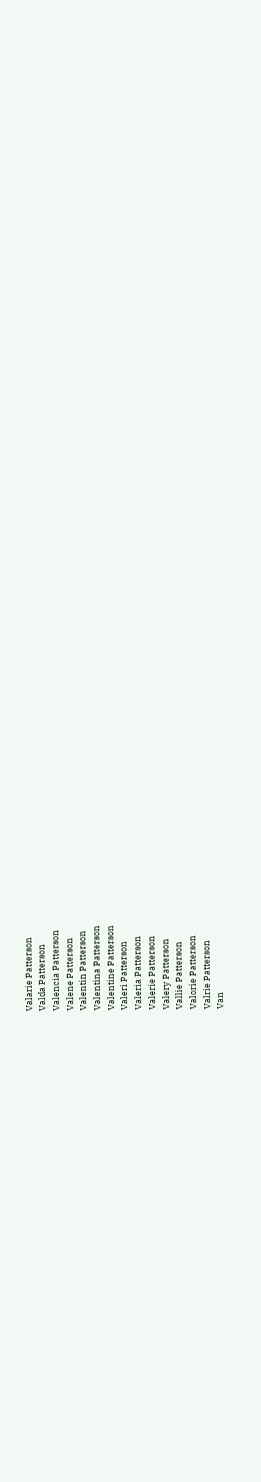Valarie Patterson
Valda Patterson
Valencia Patterson
Valene Patterson
Valentin Patterson
Valentina Patterson
Valentine Patterson
Valeri Patterson
Valeria Patterson
Valerie Patterson
Valery Patterson
Vallie Patterson
Valorie Patterson
Valrie Patterson
Van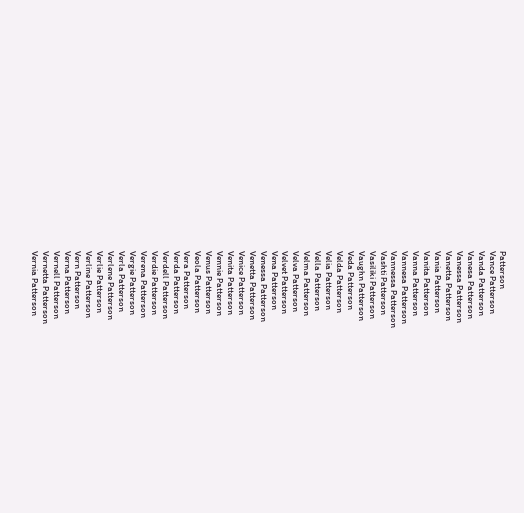Patterson
Vance Patterson
Vanda Patterson
Vanesa Patterson
Vanessa Patterson
Vanetta Patterson
Vania Patterson
Vanita Patterson
Vanna Patterson
Vannesa Patterson
Vannessa Patterson
Vashti Patterson
Vasiliki Patterson
Vaughn Patterson
Veda Patterson
Velda Patterson
Velia Patterson
Vella Patterson
Velma Patterson
Velva Patterson
Velvet Patterson
Vena Patterson
Venessa Patterson
Venetta Patterson
Venice Patterson
Venita Patterson
Vennie Patterson
Venus Patterson
Veola Patterson
Vera Patterson
Verda Patterson
Verdell Patterson
Verdie Patterson
Verena Patterson
Vergie Patterson
Verla Patterson
Verlene Patterson
Verlie Patterson
Verline Patterson
Vern Patterson
Verna Patterson
Vernell Patterson
Vernetta Patterson
Vernia Patterson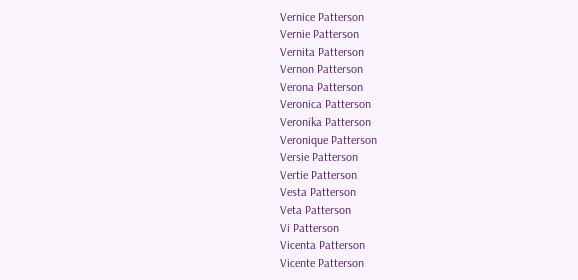Vernice Patterson
Vernie Patterson
Vernita Patterson
Vernon Patterson
Verona Patterson
Veronica Patterson
Veronika Patterson
Veronique Patterson
Versie Patterson
Vertie Patterson
Vesta Patterson
Veta Patterson
Vi Patterson
Vicenta Patterson
Vicente Patterson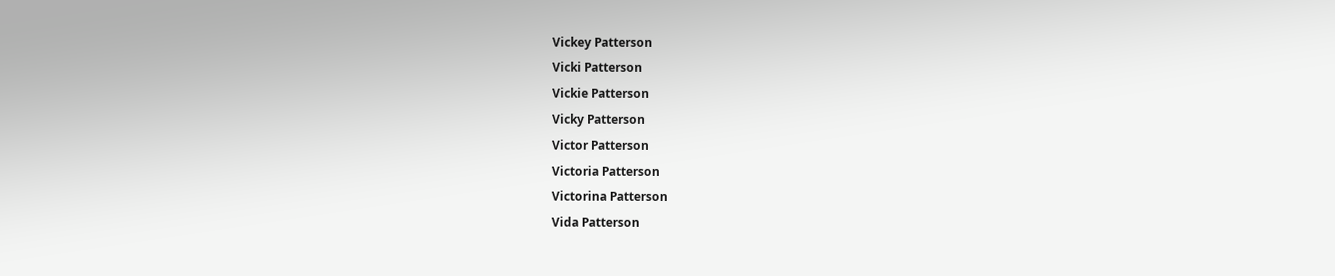Vickey Patterson
Vicki Patterson
Vickie Patterson
Vicky Patterson
Victor Patterson
Victoria Patterson
Victorina Patterson
Vida Patterson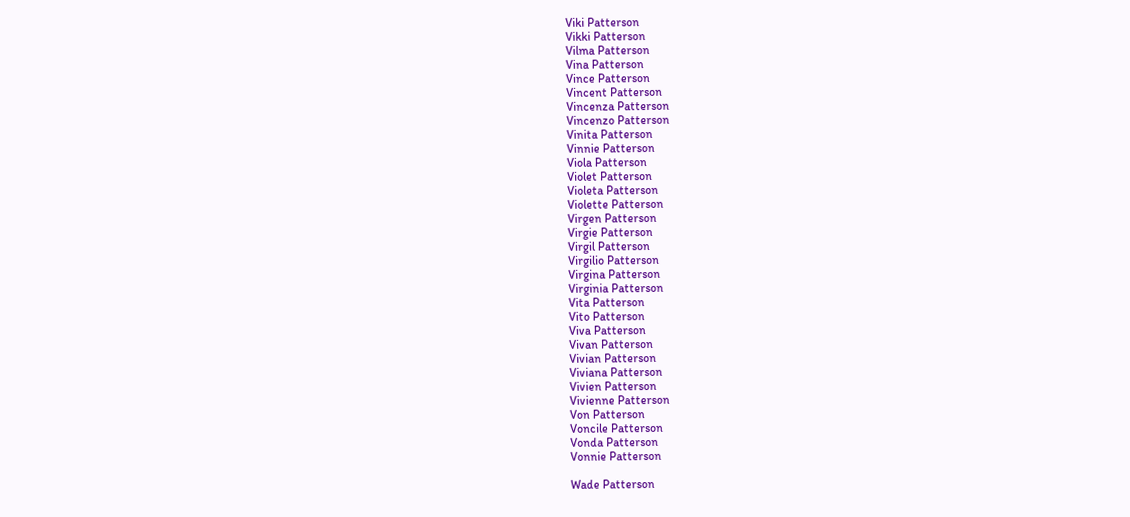Viki Patterson
Vikki Patterson
Vilma Patterson
Vina Patterson
Vince Patterson
Vincent Patterson
Vincenza Patterson
Vincenzo Patterson
Vinita Patterson
Vinnie Patterson
Viola Patterson
Violet Patterson
Violeta Patterson
Violette Patterson
Virgen Patterson
Virgie Patterson
Virgil Patterson
Virgilio Patterson
Virgina Patterson
Virginia Patterson
Vita Patterson
Vito Patterson
Viva Patterson
Vivan Patterson
Vivian Patterson
Viviana Patterson
Vivien Patterson
Vivienne Patterson
Von Patterson
Voncile Patterson
Vonda Patterson
Vonnie Patterson

Wade Patterson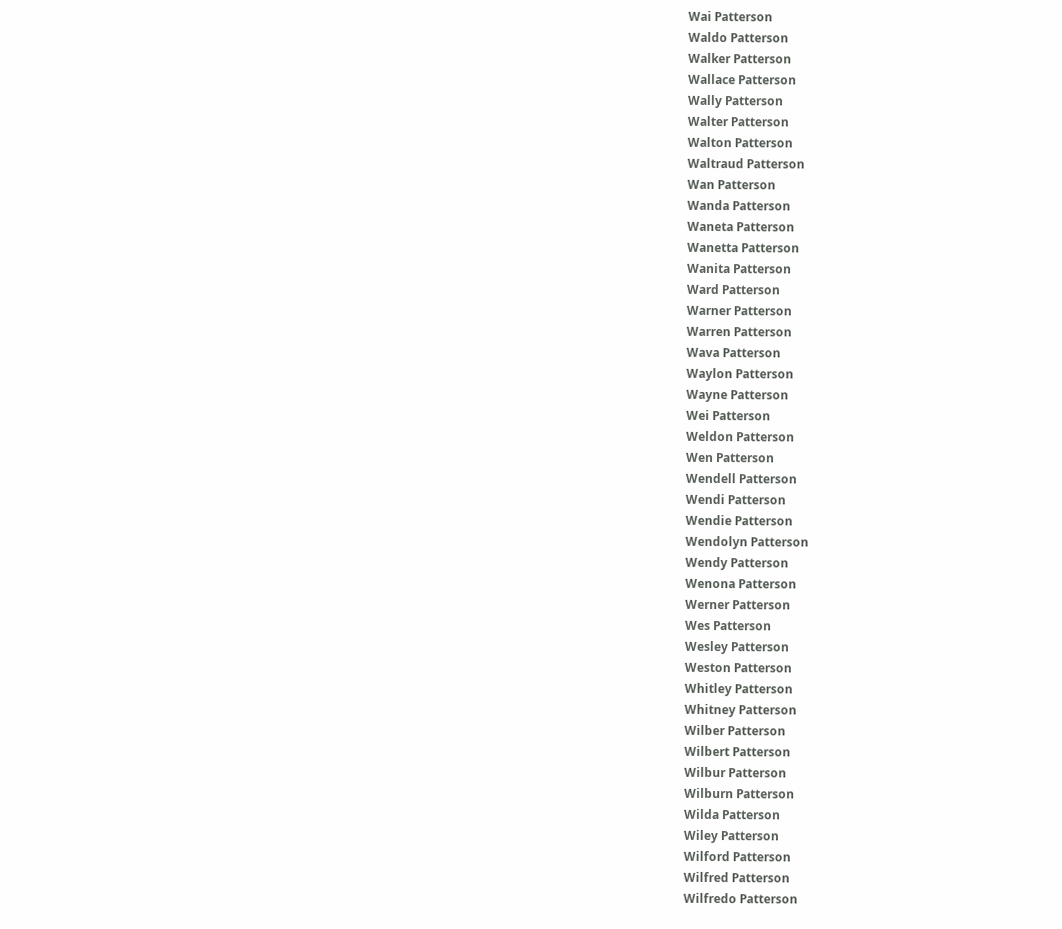Wai Patterson
Waldo Patterson
Walker Patterson
Wallace Patterson
Wally Patterson
Walter Patterson
Walton Patterson
Waltraud Patterson
Wan Patterson
Wanda Patterson
Waneta Patterson
Wanetta Patterson
Wanita Patterson
Ward Patterson
Warner Patterson
Warren Patterson
Wava Patterson
Waylon Patterson
Wayne Patterson
Wei Patterson
Weldon Patterson
Wen Patterson
Wendell Patterson
Wendi Patterson
Wendie Patterson
Wendolyn Patterson
Wendy Patterson
Wenona Patterson
Werner Patterson
Wes Patterson
Wesley Patterson
Weston Patterson
Whitley Patterson
Whitney Patterson
Wilber Patterson
Wilbert Patterson
Wilbur Patterson
Wilburn Patterson
Wilda Patterson
Wiley Patterson
Wilford Patterson
Wilfred Patterson
Wilfredo Patterson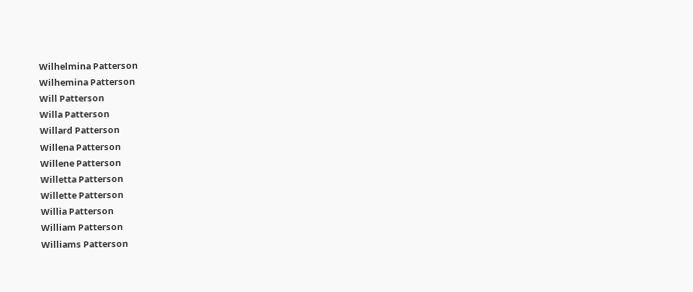Wilhelmina Patterson
Wilhemina Patterson
Will Patterson
Willa Patterson
Willard Patterson
Willena Patterson
Willene Patterson
Willetta Patterson
Willette Patterson
Willia Patterson
William Patterson
Williams Patterson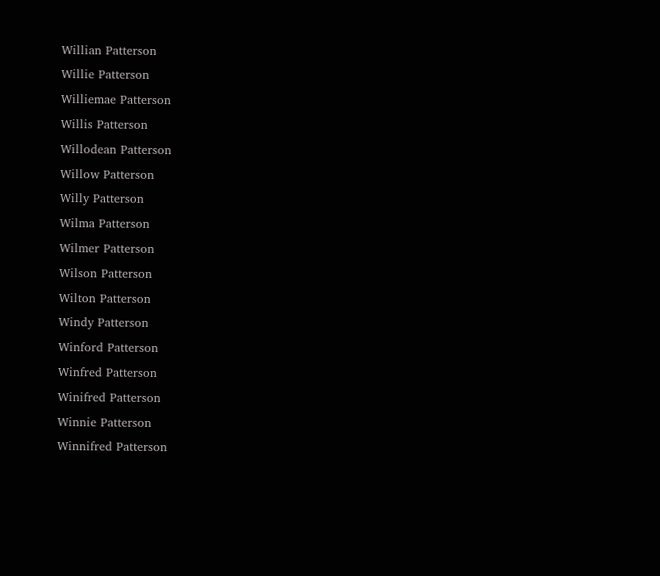Willian Patterson
Willie Patterson
Williemae Patterson
Willis Patterson
Willodean Patterson
Willow Patterson
Willy Patterson
Wilma Patterson
Wilmer Patterson
Wilson Patterson
Wilton Patterson
Windy Patterson
Winford Patterson
Winfred Patterson
Winifred Patterson
Winnie Patterson
Winnifred Patterson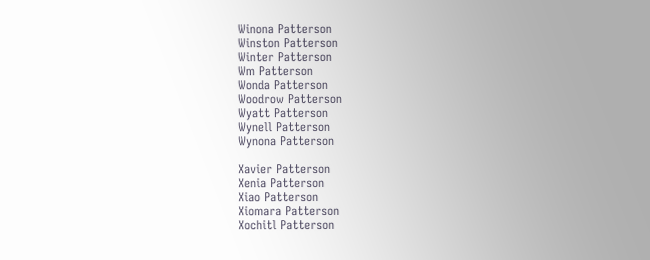Winona Patterson
Winston Patterson
Winter Patterson
Wm Patterson
Wonda Patterson
Woodrow Patterson
Wyatt Patterson
Wynell Patterson
Wynona Patterson

Xavier Patterson
Xenia Patterson
Xiao Patterson
Xiomara Patterson
Xochitl Patterson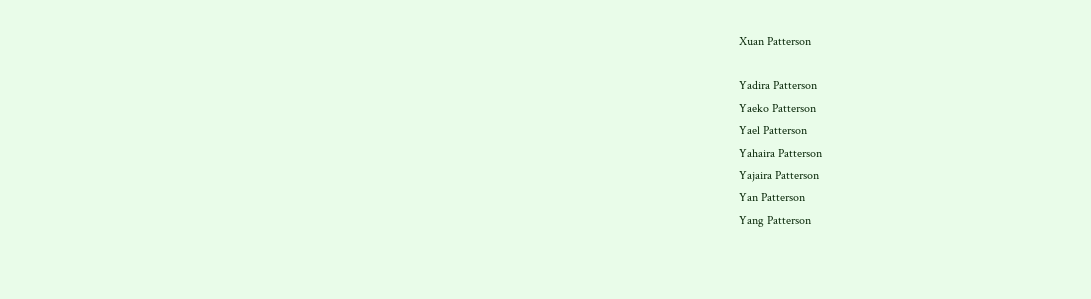Xuan Patterson

Yadira Patterson
Yaeko Patterson
Yael Patterson
Yahaira Patterson
Yajaira Patterson
Yan Patterson
Yang Patterson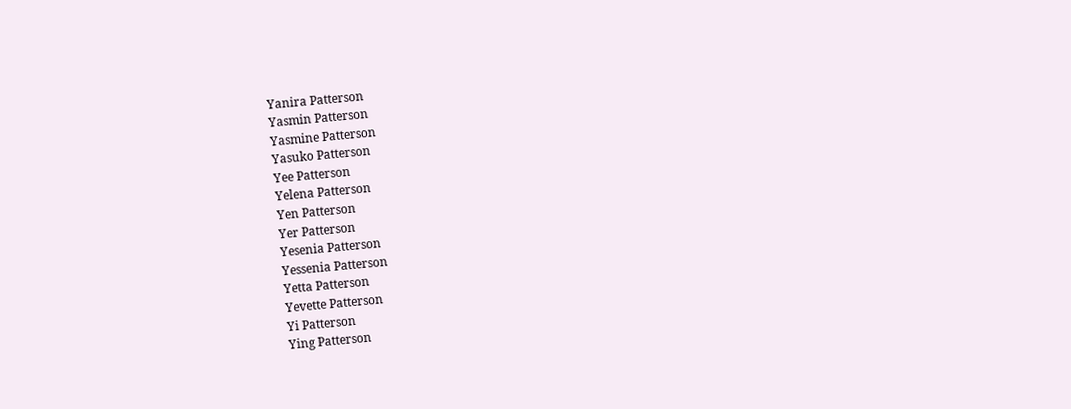Yanira Patterson
Yasmin Patterson
Yasmine Patterson
Yasuko Patterson
Yee Patterson
Yelena Patterson
Yen Patterson
Yer Patterson
Yesenia Patterson
Yessenia Patterson
Yetta Patterson
Yevette Patterson
Yi Patterson
Ying Patterson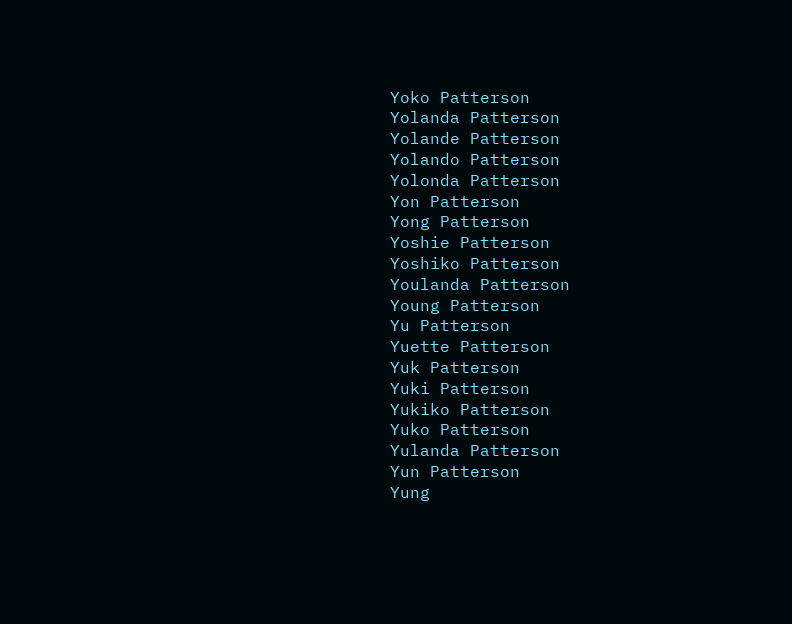Yoko Patterson
Yolanda Patterson
Yolande Patterson
Yolando Patterson
Yolonda Patterson
Yon Patterson
Yong Patterson
Yoshie Patterson
Yoshiko Patterson
Youlanda Patterson
Young Patterson
Yu Patterson
Yuette Patterson
Yuk Patterson
Yuki Patterson
Yukiko Patterson
Yuko Patterson
Yulanda Patterson
Yun Patterson
Yung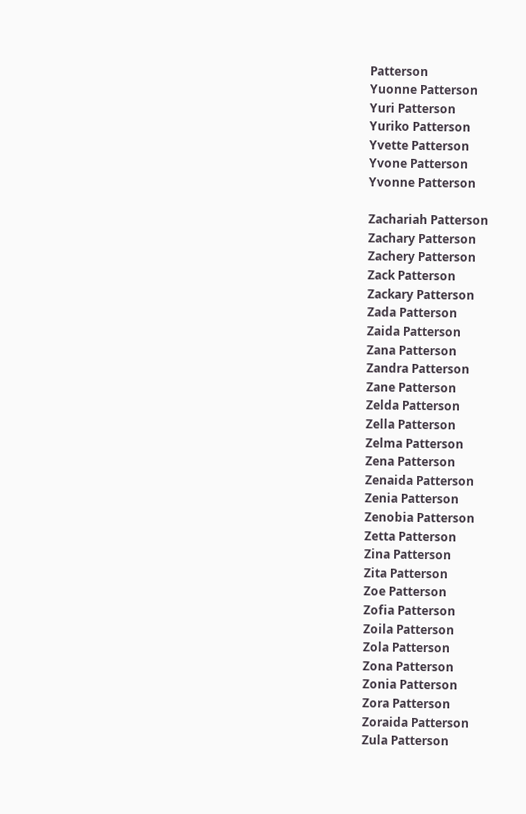Patterson
Yuonne Patterson
Yuri Patterson
Yuriko Patterson
Yvette Patterson
Yvone Patterson
Yvonne Patterson

Zachariah Patterson
Zachary Patterson
Zachery Patterson
Zack Patterson
Zackary Patterson
Zada Patterson
Zaida Patterson
Zana Patterson
Zandra Patterson
Zane Patterson
Zelda Patterson
Zella Patterson
Zelma Patterson
Zena Patterson
Zenaida Patterson
Zenia Patterson
Zenobia Patterson
Zetta Patterson
Zina Patterson
Zita Patterson
Zoe Patterson
Zofia Patterson
Zoila Patterson
Zola Patterson
Zona Patterson
Zonia Patterson
Zora Patterson
Zoraida Patterson
Zula Patterson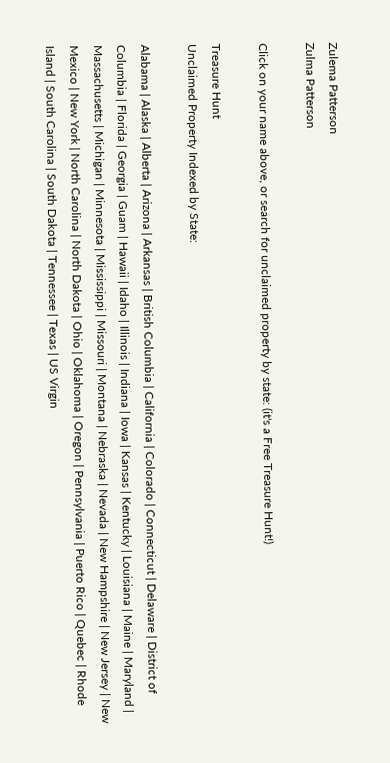Zulema Patterson
Zulma Patterson

Click on your name above, or search for unclaimed property by state: (it's a Free Treasure Hunt!)

Treasure Hunt
Unclaimed Property Indexed by State:

Alabama | Alaska | Alberta | Arizona | Arkansas | British Columbia | California | Colorado | Connecticut | Delaware | District of Columbia | Florida | Georgia | Guam | Hawaii | Idaho | Illinois | Indiana | Iowa | Kansas | Kentucky | Louisiana | Maine | Maryland | Massachusetts | Michigan | Minnesota | Mississippi | Missouri | Montana | Nebraska | Nevada | New Hampshire | New Jersey | New Mexico | New York | North Carolina | North Dakota | Ohio | Oklahoma | Oregon | Pennsylvania | Puerto Rico | Quebec | Rhode Island | South Carolina | South Dakota | Tennessee | Texas | US Virgin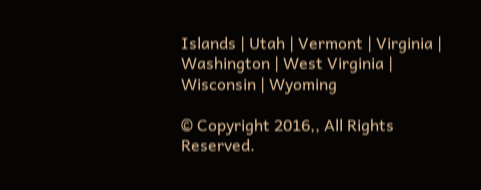Islands | Utah | Vermont | Virginia | Washington | West Virginia | Wisconsin | Wyoming

© Copyright 2016,, All Rights Reserved.